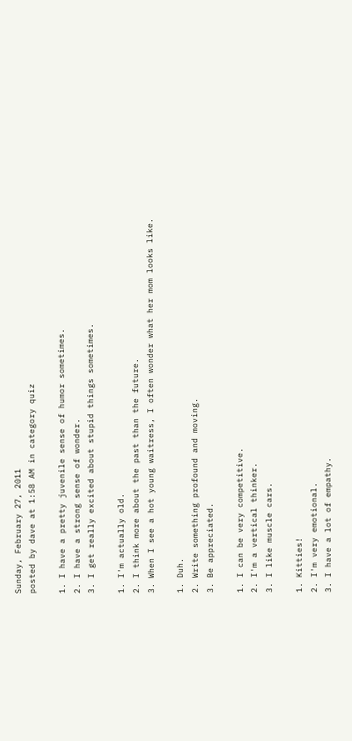Sunday, February 27, 2011
posted by dave at 1:58 AM in category quiz

1. I have a pretty juvenile sense of humor sometimes.
2. I have a strong sense of wonder.
3. I get really excited about stupid things sometimes.

1. I'm actually old.
2. I think more about the past than the future.
3. When I see a hot young waitress, I often wonder what her mom looks like.

1. Duh.
2. Write something profound and moving.
3. Be appreciated.

1. I can be very competitive.
2. I'm a vertical thinker.
3. I like muscle cars.

1. Kitties!
2. I'm very emotional.
3. I have a lot of empathy.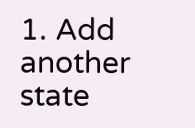1. Add another state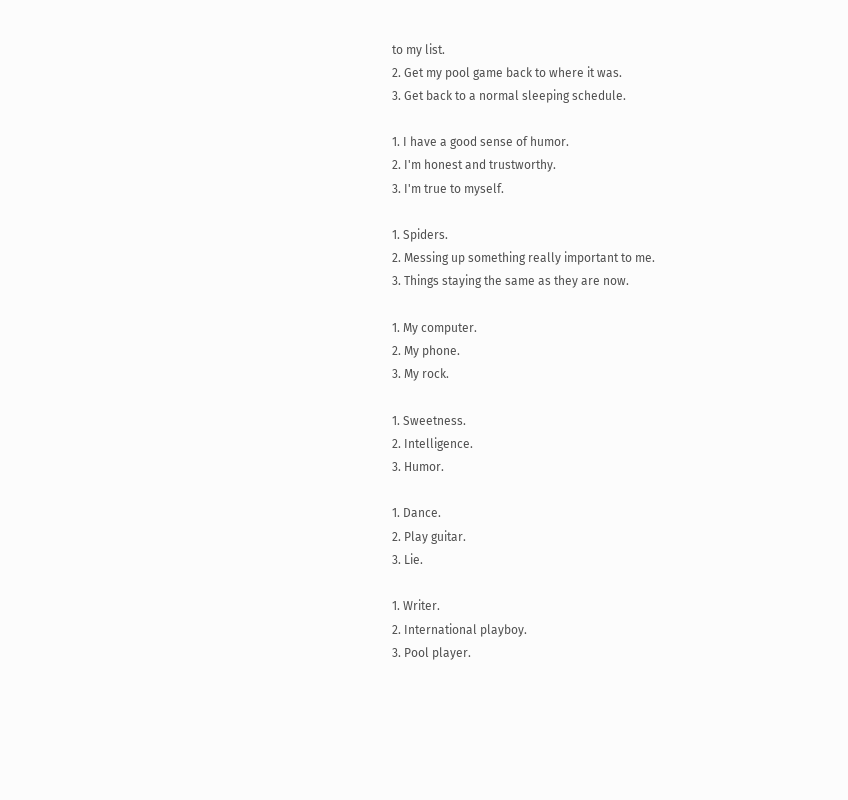to my list.
2. Get my pool game back to where it was.
3. Get back to a normal sleeping schedule.

1. I have a good sense of humor.
2. I'm honest and trustworthy.
3. I'm true to myself.

1. Spiders.
2. Messing up something really important to me.
3. Things staying the same as they are now.

1. My computer.
2. My phone.
3. My rock.

1. Sweetness.
2. Intelligence.
3. Humor.

1. Dance.
2. Play guitar.
3. Lie.

1. Writer.
2. International playboy.
3. Pool player.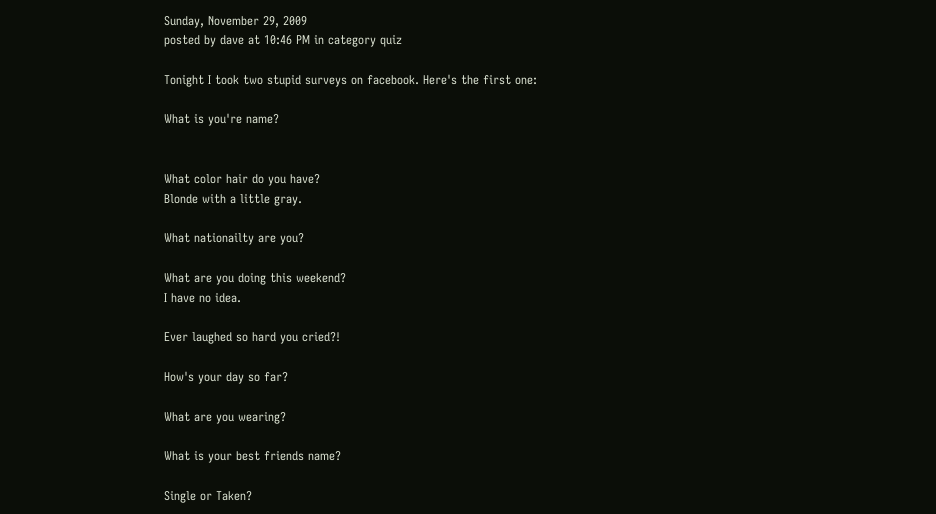Sunday, November 29, 2009
posted by dave at 10:46 PM in category quiz

Tonight I took two stupid surveys on facebook. Here's the first one:

What is you're name?


What color hair do you have?
Blonde with a little gray.

What nationailty are you?

What are you doing this weekend?
I have no idea.

Ever laughed so hard you cried?!

How's your day so far?

What are you wearing?

What is your best friends name?

Single or Taken?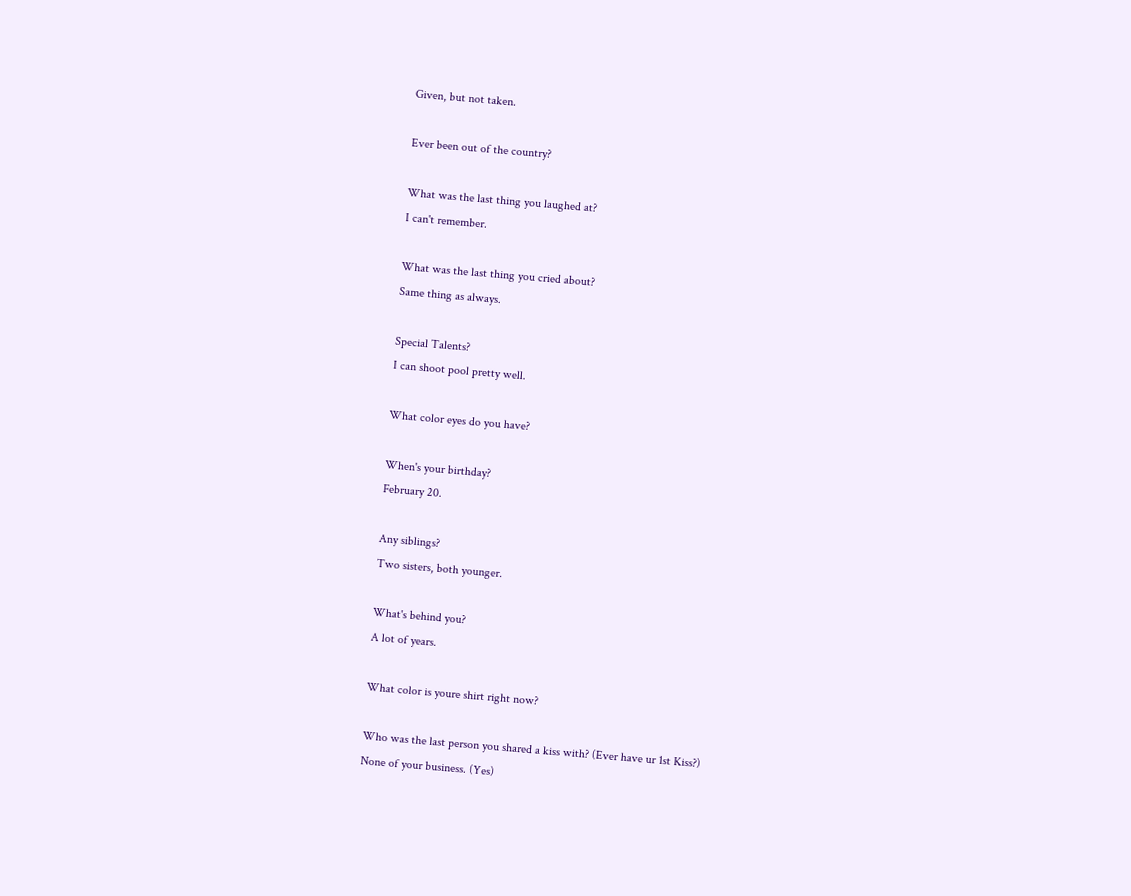Given, but not taken.

Ever been out of the country?

What was the last thing you laughed at?
I can't remember.

What was the last thing you cried about?
Same thing as always.

Special Talents?
I can shoot pool pretty well.

What color eyes do you have?

When's your birthday?
February 20.

Any siblings?
Two sisters, both younger.

What's behind you?
A lot of years.

What color is youre shirt right now?

Who was the last person you shared a kiss with? (Ever have ur 1st Kiss?)
None of your business. (Yes)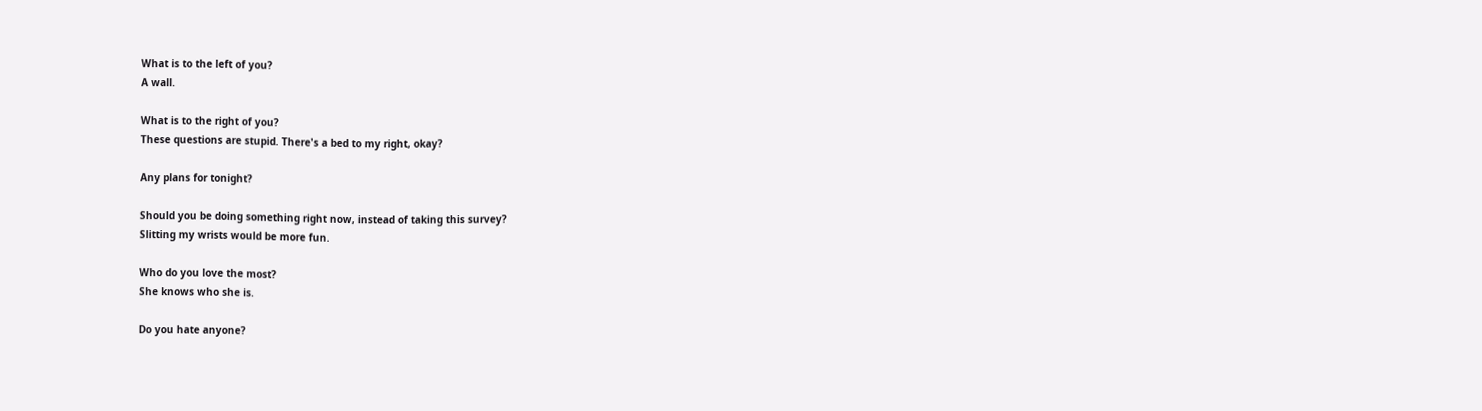What is to the left of you?
A wall.

What is to the right of you?
These questions are stupid. There's a bed to my right, okay?

Any plans for tonight?

Should you be doing something right now, instead of taking this survey?
Slitting my wrists would be more fun.

Who do you love the most?
She knows who she is.

Do you hate anyone?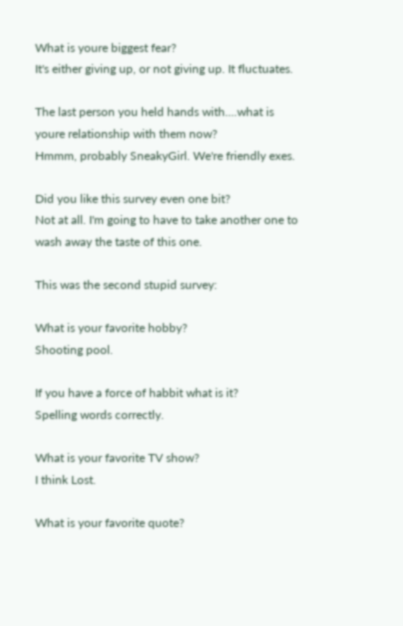What is youre biggest fear?
It's either giving up, or not giving up. It fluctuates.

The last person you held hands with....what is youre relationship with them now?
Hmmm, probably SneakyGirl. We're friendly exes.

Did you like this survey even one bit?
Not at all. I'm going to have to take another one to wash away the taste of this one.

This was the second stupid survey:

What is your favorite hobby?
Shooting pool.

If you have a force of habbit what is it?
Spelling words correctly.

What is your favorite TV show?
I think Lost.

What is your favorite quote?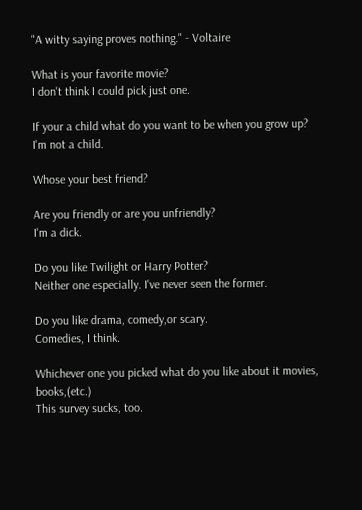"A witty saying proves nothing." - Voltaire

What is your favorite movie?
I don't think I could pick just one.

If your a child what do you want to be when you grow up?
I'm not a child.

Whose your best friend?

Are you friendly or are you unfriendly?
I'm a dick.

Do you like Twilight or Harry Potter?
Neither one especially. I've never seen the former.

Do you like drama, comedy,or scary.
Comedies, I think.

Whichever one you picked what do you like about it movies, books,(etc.)
This survey sucks, too.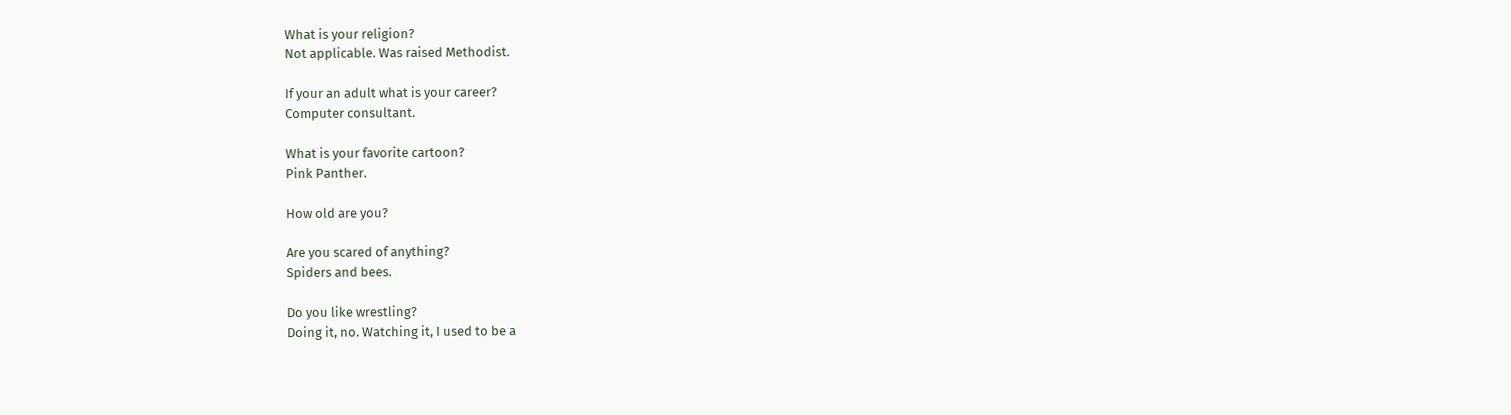What is your religion?
Not applicable. Was raised Methodist.

If your an adult what is your career?
Computer consultant.

What is your favorite cartoon?
Pink Panther.

How old are you?

Are you scared of anything?
Spiders and bees.

Do you like wrestling?
Doing it, no. Watching it, I used to be a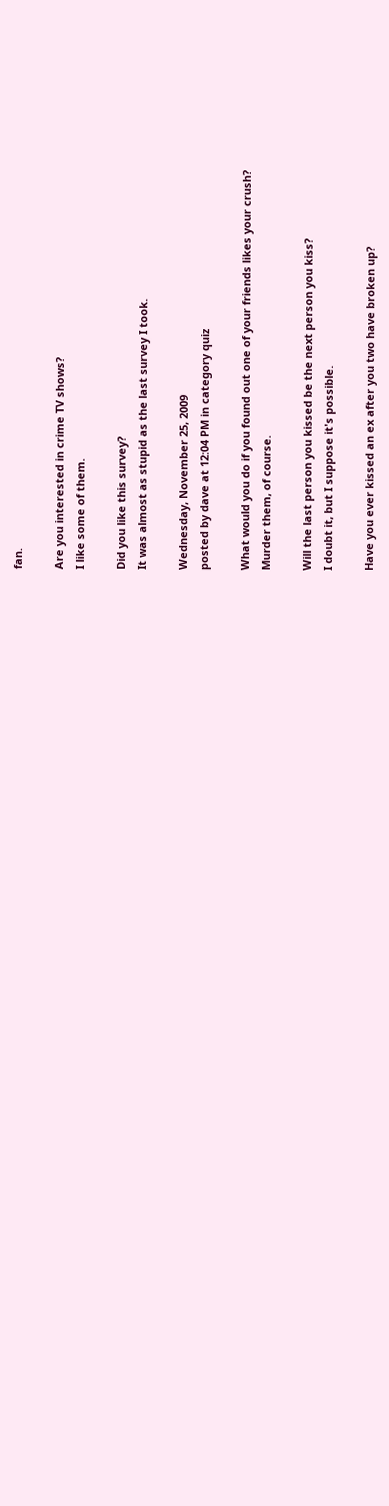fan.

Are you interested in crime TV shows?
I like some of them.

Did you like this survey?
It was almost as stupid as the last survey I took.

Wednesday, November 25, 2009
posted by dave at 12:04 PM in category quiz

What would you do if you found out one of your friends likes your crush?
Murder them, of course.

Will the last person you kissed be the next person you kiss?
I doubt it, but I suppose it's possible.

Have you ever kissed an ex after you two have broken up?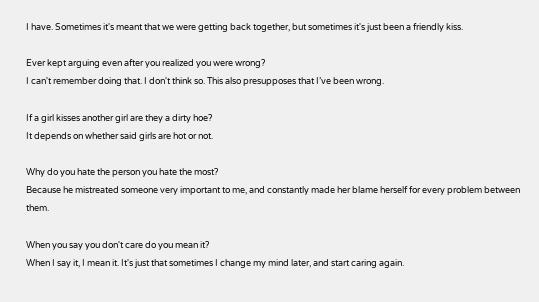I have. Sometimes it's meant that we were getting back together, but sometimes it's just been a friendly kiss.

Ever kept arguing even after you realized you were wrong?
I can't remember doing that. I don't think so. This also presupposes that I’ve been wrong.

If a girl kisses another girl are they a dirty hoe?
It depends on whether said girls are hot or not.

Why do you hate the person you hate the most?
Because he mistreated someone very important to me, and constantly made her blame herself for every problem between them.

When you say you don't care do you mean it?
When I say it, I mean it. It's just that sometimes I change my mind later, and start caring again.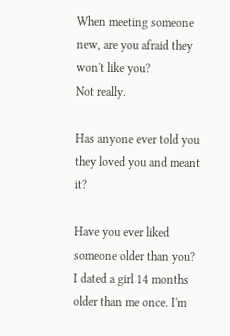When meeting someone new, are you afraid they won't like you?
Not really.

Has anyone ever told you they loved you and meant it?

Have you ever liked someone older than you?
I dated a girl 14 months older than me once. I'm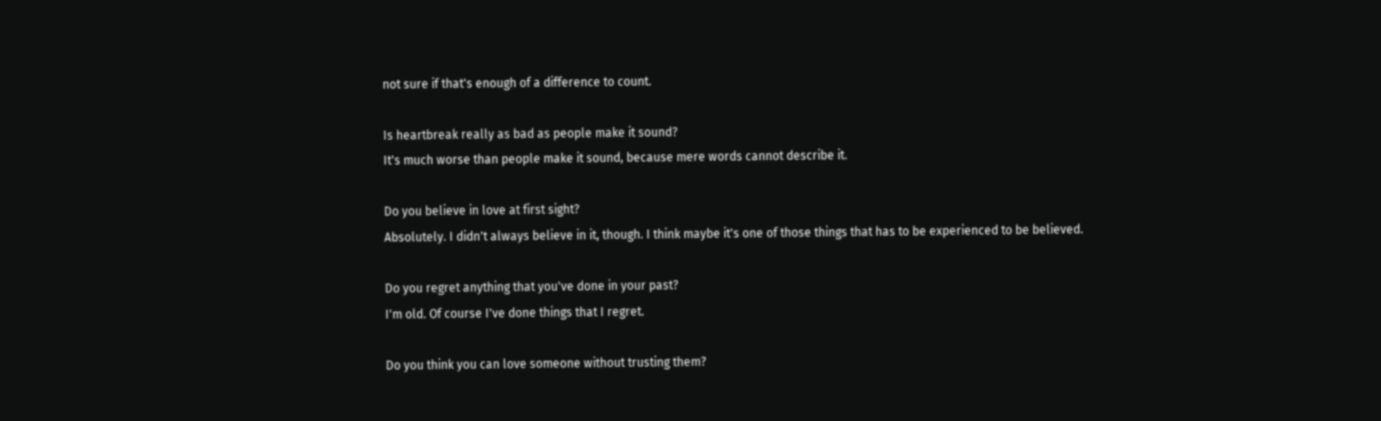not sure if that's enough of a difference to count.

Is heartbreak really as bad as people make it sound?
It's much worse than people make it sound, because mere words cannot describe it.

Do you believe in love at first sight?
Absolutely. I didn't always believe in it, though. I think maybe it's one of those things that has to be experienced to be believed.

Do you regret anything that you've done in your past?
I'm old. Of course I've done things that I regret.

Do you think you can love someone without trusting them?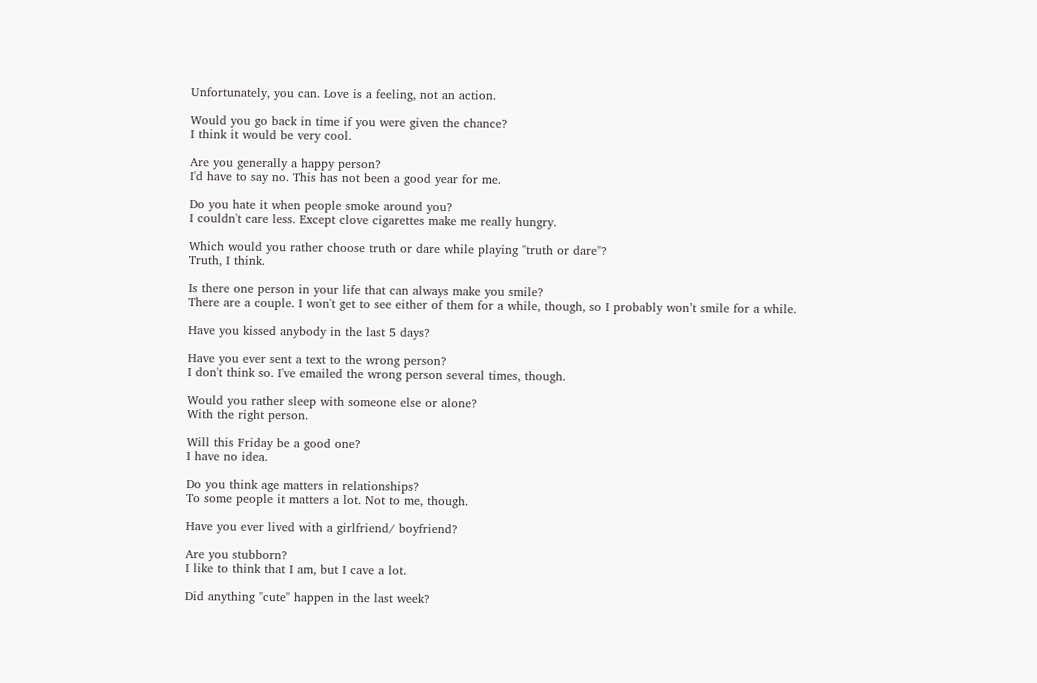Unfortunately, you can. Love is a feeling, not an action.

Would you go back in time if you were given the chance?
I think it would be very cool.

Are you generally a happy person?
I'd have to say no. This has not been a good year for me.

Do you hate it when people smoke around you?
I couldn't care less. Except clove cigarettes make me really hungry.

Which would you rather choose truth or dare while playing "truth or dare"?
Truth, I think.

Is there one person in your life that can always make you smile?
There are a couple. I won't get to see either of them for a while, though, so I probably won’t smile for a while.

Have you kissed anybody in the last 5 days?

Have you ever sent a text to the wrong person?
I don't think so. I've emailed the wrong person several times, though.

Would you rather sleep with someone else or alone?
With the right person.

Will this Friday be a good one?
I have no idea.

Do you think age matters in relationships?
To some people it matters a lot. Not to me, though.

Have you ever lived with a girlfriend/ boyfriend?

Are you stubborn?
I like to think that I am, but I cave a lot.

Did anything "cute" happen in the last week?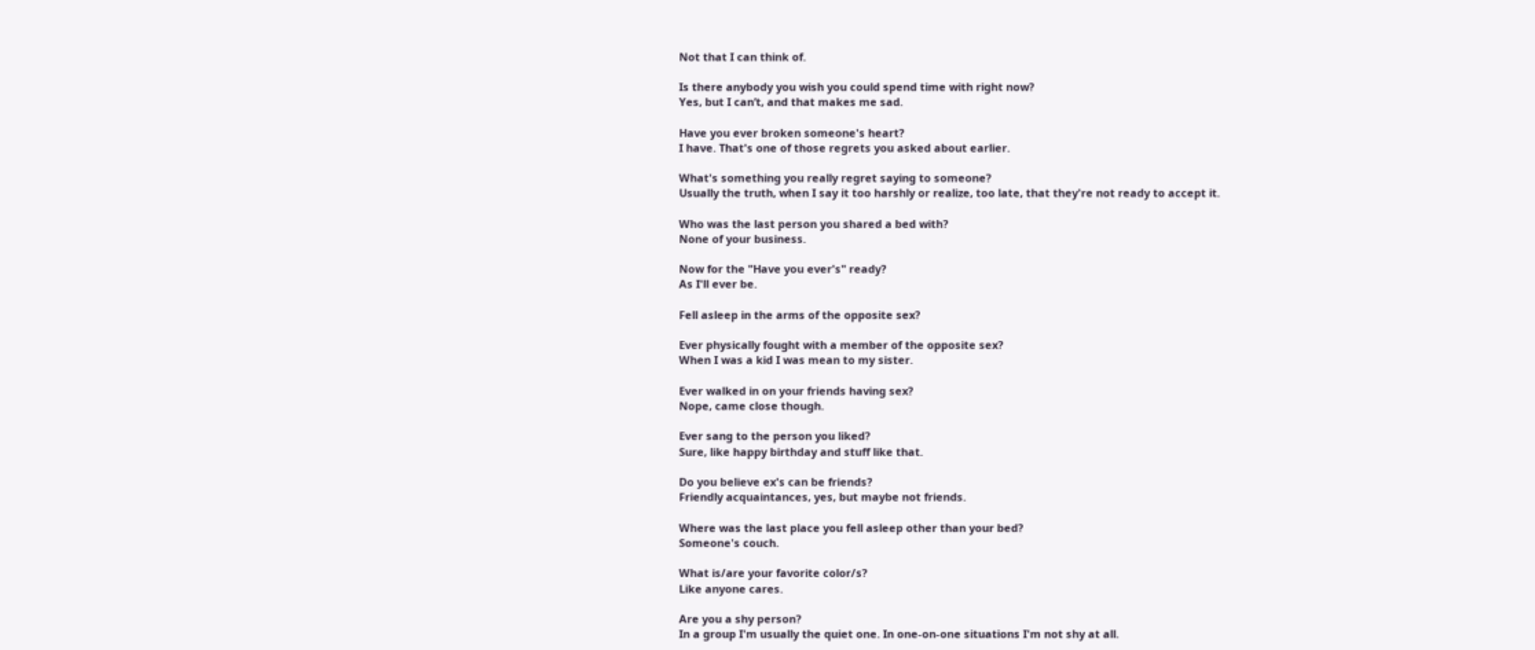Not that I can think of.

Is there anybody you wish you could spend time with right now?
Yes, but I can’t, and that makes me sad.

Have you ever broken someone's heart?
I have. That's one of those regrets you asked about earlier.

What's something you really regret saying to someone?
Usually the truth, when I say it too harshly or realize, too late, that they're not ready to accept it.

Who was the last person you shared a bed with?
None of your business.

Now for the "Have you ever's" ready?
As I'll ever be.

Fell asleep in the arms of the opposite sex?

Ever physically fought with a member of the opposite sex?
When I was a kid I was mean to my sister.

Ever walked in on your friends having sex?
Nope, came close though.

Ever sang to the person you liked?
Sure, like happy birthday and stuff like that.

Do you believe ex's can be friends?
Friendly acquaintances, yes, but maybe not friends.

Where was the last place you fell asleep other than your bed?
Someone's couch.

What is/are your favorite color/s?
Like anyone cares.

Are you a shy person?
In a group I'm usually the quiet one. In one-on-one situations I'm not shy at all.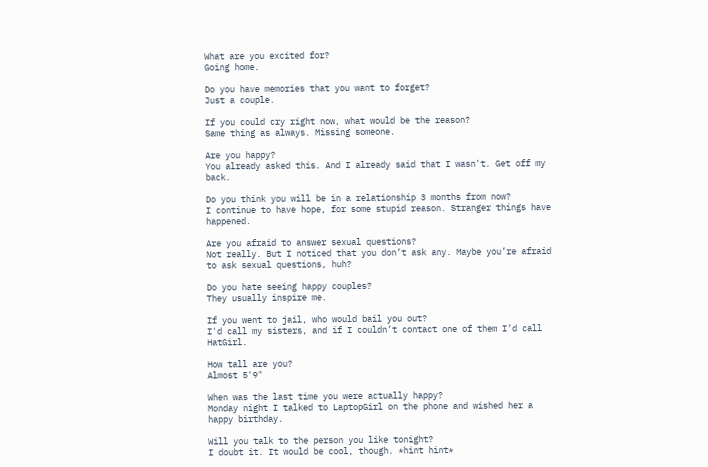What are you excited for?
Going home.

Do you have memories that you want to forget?
Just a couple.

If you could cry right now, what would be the reason?
Same thing as always. Missing someone.

Are you happy?
You already asked this. And I already said that I wasn't. Get off my back.

Do you think you will be in a relationship 3 months from now?
I continue to have hope, for some stupid reason. Stranger things have happened.

Are you afraid to answer sexual questions?
Not really. But I noticed that you don’t ask any. Maybe you’re afraid to ask sexual questions, huh?

Do you hate seeing happy couples?
They usually inspire me.

If you went to jail, who would bail you out?
I'd call my sisters, and if I couldn’t contact one of them I’d call HatGirl.

How tall are you?
Almost 5'9"

When was the last time you were actually happy?
Monday night I talked to LaptopGirl on the phone and wished her a happy birthday.

Will you talk to the person you like tonight?
I doubt it. It would be cool, though. *hint hint*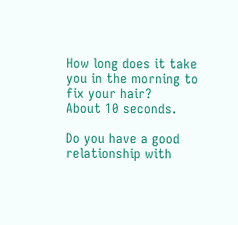How long does it take you in the morning to fix your hair?
About 10 seconds.

Do you have a good relationship with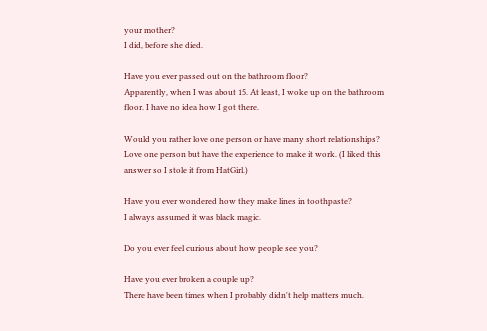your mother?
I did, before she died.

Have you ever passed out on the bathroom floor?
Apparently, when I was about 15. At least, I woke up on the bathroom floor. I have no idea how I got there.

Would you rather love one person or have many short relationships?
Love one person but have the experience to make it work. (I liked this answer so I stole it from HatGirl.)

Have you ever wondered how they make lines in toothpaste?
I always assumed it was black magic.

Do you ever feel curious about how people see you?

Have you ever broken a couple up?
There have been times when I probably didn't help matters much.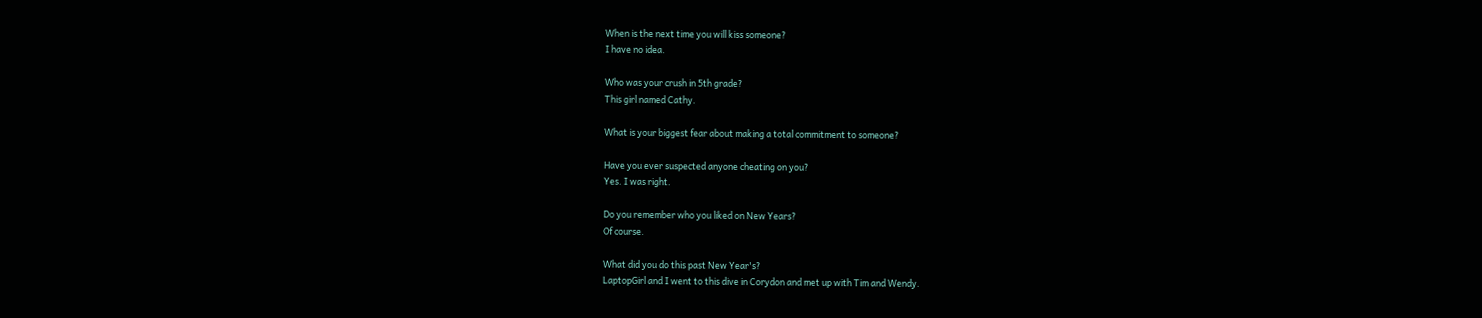When is the next time you will kiss someone?
I have no idea.

Who was your crush in 5th grade?
This girl named Cathy.

What is your biggest fear about making a total commitment to someone?

Have you ever suspected anyone cheating on you?
Yes. I was right.

Do you remember who you liked on New Years?
Of course.

What did you do this past New Year's?
LaptopGirl and I went to this dive in Corydon and met up with Tim and Wendy.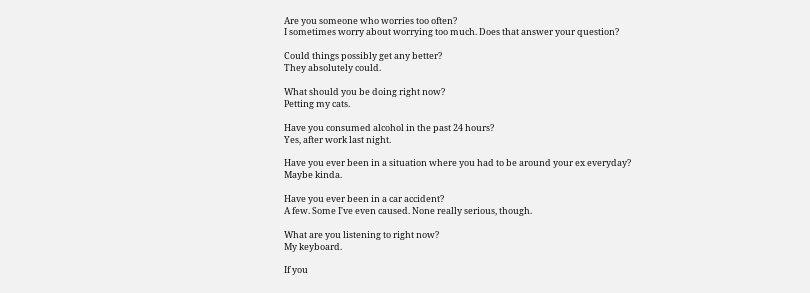Are you someone who worries too often?
I sometimes worry about worrying too much. Does that answer your question?

Could things possibly get any better?
They absolutely could.

What should you be doing right now?
Petting my cats.

Have you consumed alcohol in the past 24 hours?
Yes, after work last night.

Have you ever been in a situation where you had to be around your ex everyday?
Maybe kinda.

Have you ever been in a car accident?
A few. Some I've even caused. None really serious, though.

What are you listening to right now?
My keyboard.

If you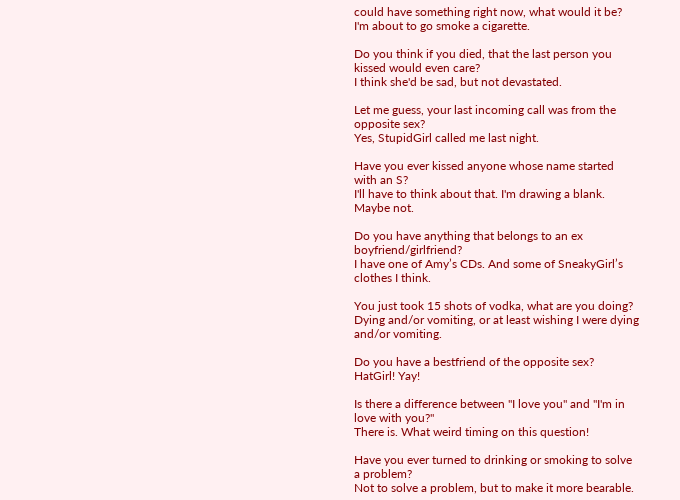could have something right now, what would it be?
I'm about to go smoke a cigarette.

Do you think if you died, that the last person you kissed would even care?
I think she'd be sad, but not devastated.

Let me guess, your last incoming call was from the opposite sex?
Yes, StupidGirl called me last night.

Have you ever kissed anyone whose name started with an S?
I'll have to think about that. I'm drawing a blank. Maybe not.

Do you have anything that belongs to an ex boyfriend/girlfriend?
I have one of Amy’s CDs. And some of SneakyGirl’s clothes I think.

You just took 15 shots of vodka, what are you doing?
Dying and/or vomiting, or at least wishing I were dying and/or vomiting.

Do you have a bestfriend of the opposite sex?
HatGirl! Yay!

Is there a difference between "I love you" and "I'm in love with you?"
There is. What weird timing on this question!

Have you ever turned to drinking or smoking to solve a problem?
Not to solve a problem, but to make it more bearable.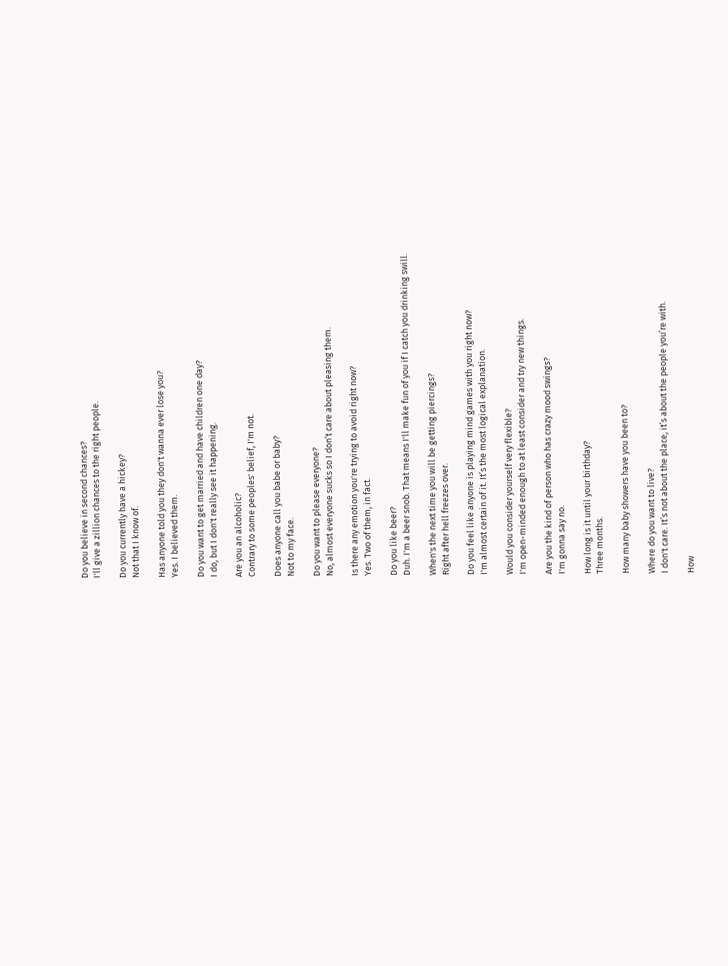Do you believe in second chances?
I'll give a zillion chances to the right people.

Do you currently have a hickey?
Not that I know of.

Has anyone told you they don't wanna ever lose you?
Yes. I believed them.

Do you want to get married and have children one day?
I do, but I don't really see it happening.

Are you an alcoholic?
Contrary to some peoples' belief, I'm not.

Does anyone call you babe or baby?
Not to my face.

Do you want to please everyone?
No, almost everyone sucks so I don’t care about pleasing them.

Is there any emotion you're trying to avoid right now?
Yes. Two of them, in fact.

Do you like beer?
Duh. I'm a beer snob. That means I'll make fun of you if I catch you drinking swill.

When's the next time you will be getting piercings?
Right after hell freezes over.

Do you feel like anyone is playing mind games with you right now?
I'm almost certain of it. It’s the most logical explanation.

Would you consider yourself very flexible?
I'm open-minded enough to at least consider and try new things.

Are you the kind of person who has crazy mood swings?
I'm gonna say no.

How long is it until your birthday?
Three months.

How many baby showers have you been to?

Where do you want to live?
I don't care. It’s not about the place, it’s about the people you’re with.

How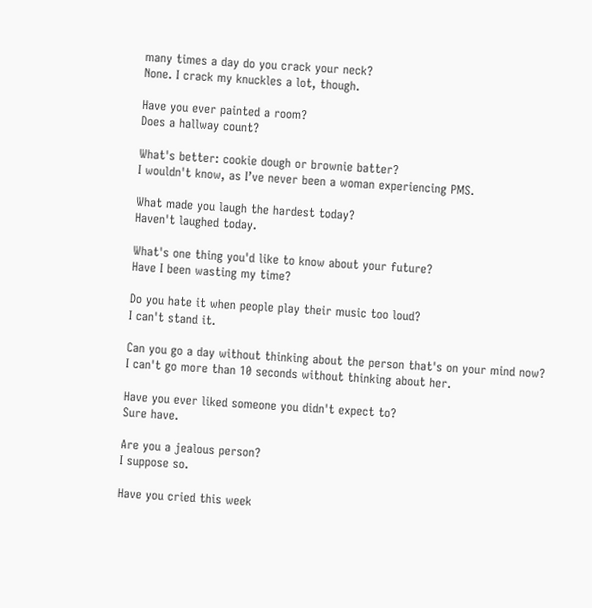many times a day do you crack your neck?
None. I crack my knuckles a lot, though.

Have you ever painted a room?
Does a hallway count?

What's better: cookie dough or brownie batter?
I wouldn't know, as I’ve never been a woman experiencing PMS.

What made you laugh the hardest today?
Haven't laughed today.

What's one thing you'd like to know about your future?
Have I been wasting my time?

Do you hate it when people play their music too loud?
I can't stand it.

Can you go a day without thinking about the person that's on your mind now?
I can't go more than 10 seconds without thinking about her.

Have you ever liked someone you didn't expect to?
Sure have.

Are you a jealous person?
I suppose so.

Have you cried this week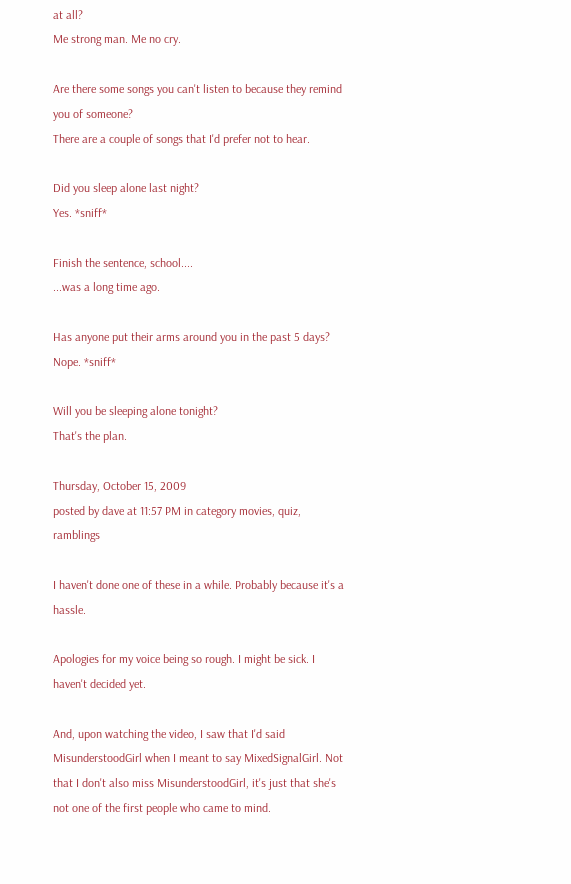at all?
Me strong man. Me no cry.

Are there some songs you can't listen to because they remind you of someone?
There are a couple of songs that I'd prefer not to hear.

Did you sleep alone last night?
Yes. *sniff*

Finish the sentence, school....
...was a long time ago.

Has anyone put their arms around you in the past 5 days?
Nope. *sniff*

Will you be sleeping alone tonight?
That's the plan.

Thursday, October 15, 2009
posted by dave at 11:57 PM in category movies, quiz, ramblings

I haven't done one of these in a while. Probably because it's a hassle.

Apologies for my voice being so rough. I might be sick. I haven't decided yet.

And, upon watching the video, I saw that I'd said MisunderstoodGirl when I meant to say MixedSignalGirl. Not that I don't also miss MisunderstoodGirl, it's just that she's not one of the first people who came to mind.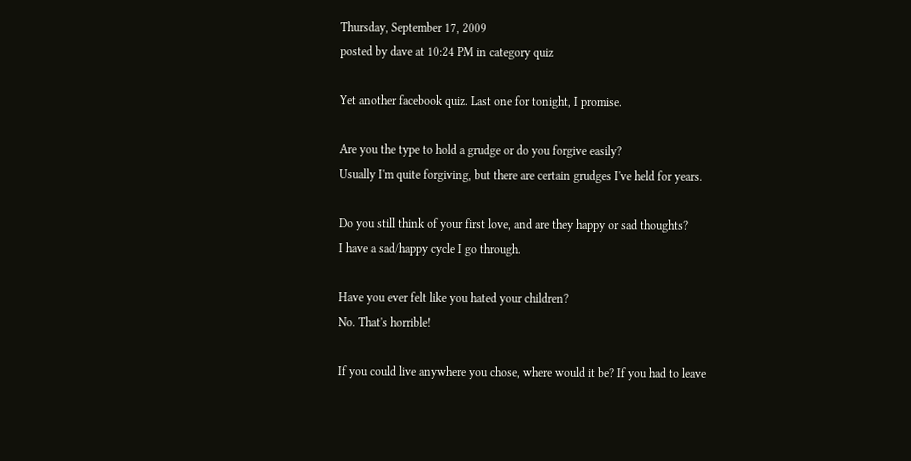Thursday, September 17, 2009
posted by dave at 10:24 PM in category quiz

Yet another facebook quiz. Last one for tonight, I promise.

Are you the type to hold a grudge or do you forgive easily?
Usually I'm quite forgiving, but there are certain grudges I've held for years.

Do you still think of your first love, and are they happy or sad thoughts?
I have a sad/happy cycle I go through.

Have you ever felt like you hated your children?
No. That's horrible!

If you could live anywhere you chose, where would it be? If you had to leave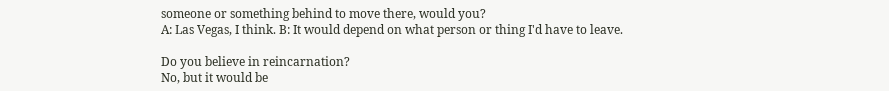someone or something behind to move there, would you?
A: Las Vegas, I think. B: It would depend on what person or thing I'd have to leave.

Do you believe in reincarnation?
No, but it would be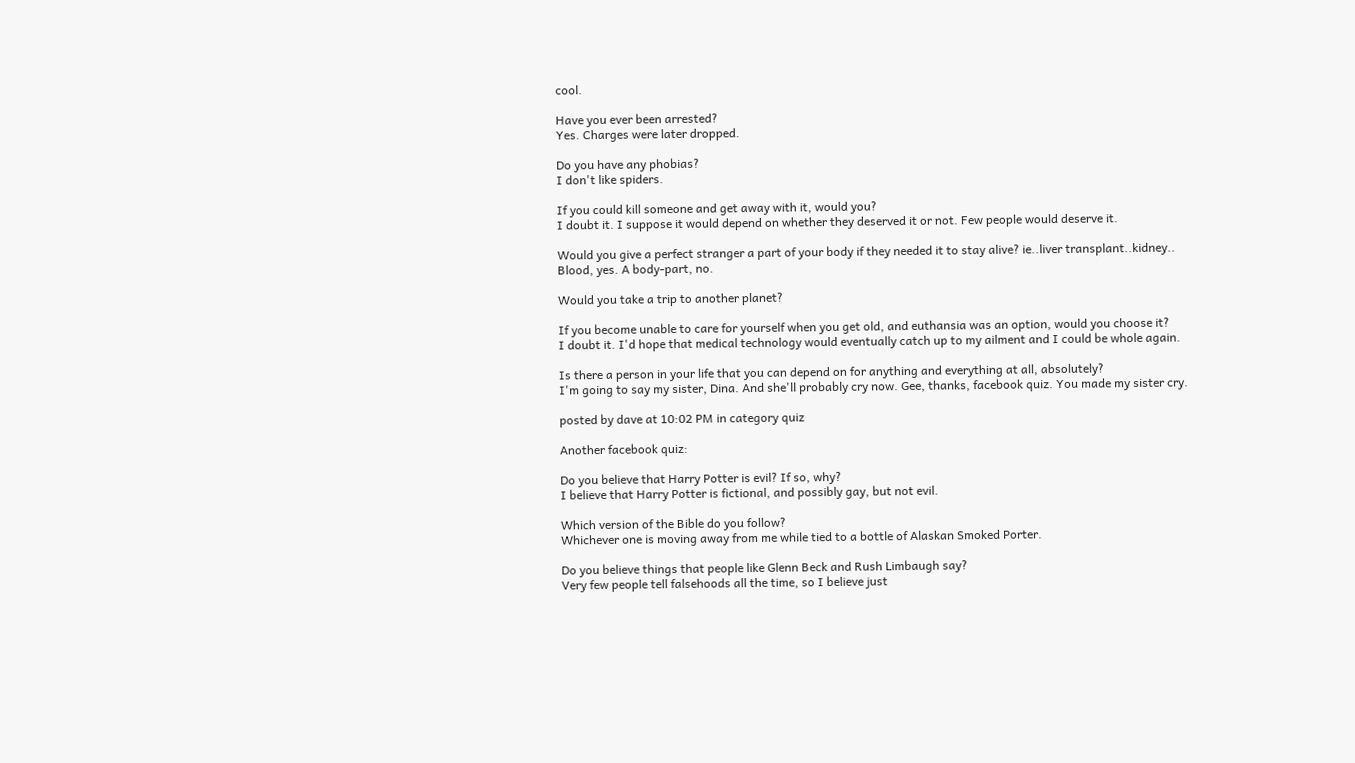cool.

Have you ever been arrested?
Yes. Charges were later dropped.

Do you have any phobias?
I don't like spiders.

If you could kill someone and get away with it, would you?
I doubt it. I suppose it would depend on whether they deserved it or not. Few people would deserve it.

Would you give a perfect stranger a part of your body if they needed it to stay alive? ie..liver transplant..kidney..
Blood, yes. A body-part, no.

Would you take a trip to another planet?

If you become unable to care for yourself when you get old, and euthansia was an option, would you choose it?
I doubt it. I'd hope that medical technology would eventually catch up to my ailment and I could be whole again.

Is there a person in your life that you can depend on for anything and everything at all, absolutely?
I'm going to say my sister, Dina. And she'll probably cry now. Gee, thanks, facebook quiz. You made my sister cry.

posted by dave at 10:02 PM in category quiz

Another facebook quiz:

Do you believe that Harry Potter is evil? If so, why?
I believe that Harry Potter is fictional, and possibly gay, but not evil.

Which version of the Bible do you follow?
Whichever one is moving away from me while tied to a bottle of Alaskan Smoked Porter.

Do you believe things that people like Glenn Beck and Rush Limbaugh say?
Very few people tell falsehoods all the time, so I believe just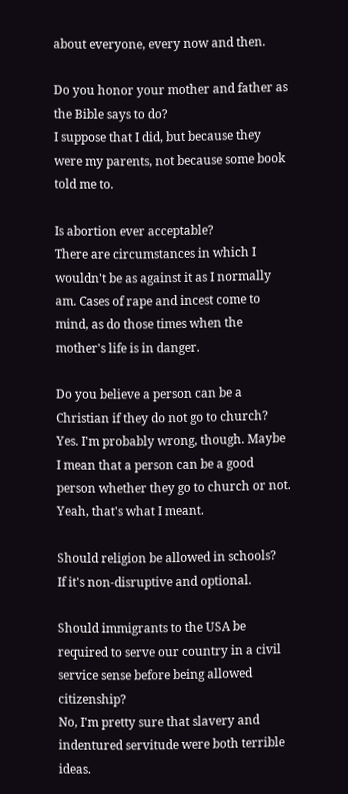about everyone, every now and then.

Do you honor your mother and father as the Bible says to do?
I suppose that I did, but because they were my parents, not because some book told me to.

Is abortion ever acceptable?
There are circumstances in which I wouldn't be as against it as I normally am. Cases of rape and incest come to mind, as do those times when the mother's life is in danger.

Do you believe a person can be a Christian if they do not go to church?
Yes. I'm probably wrong, though. Maybe I mean that a person can be a good person whether they go to church or not. Yeah, that's what I meant.

Should religion be allowed in schools?
If it's non-disruptive and optional.

Should immigrants to the USA be required to serve our country in a civil service sense before being allowed citizenship?
No, I'm pretty sure that slavery and indentured servitude were both terrible ideas.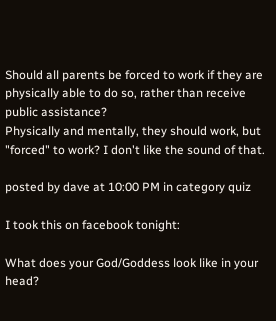Should all parents be forced to work if they are physically able to do so, rather than receive public assistance?
Physically and mentally, they should work, but "forced" to work? I don't like the sound of that.

posted by dave at 10:00 PM in category quiz

I took this on facebook tonight:

What does your God/Goddess look like in your head?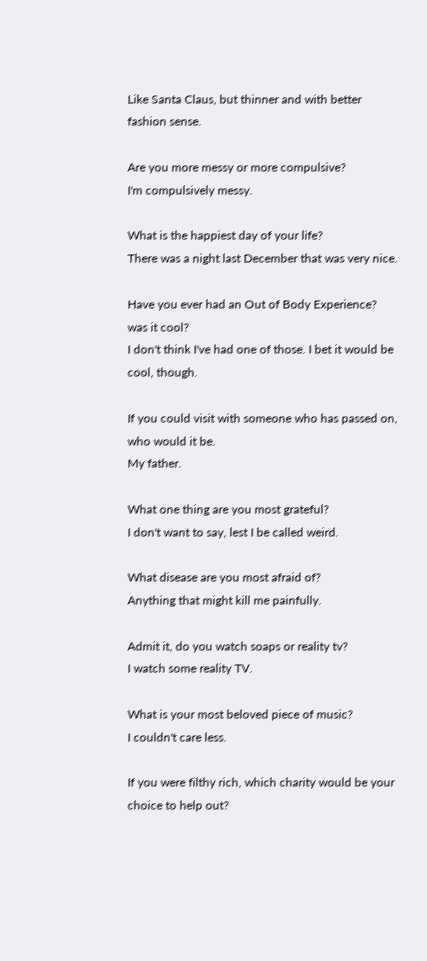Like Santa Claus, but thinner and with better fashion sense.

Are you more messy or more compulsive?
I'm compulsively messy.

What is the happiest day of your life?
There was a night last December that was very nice.

Have you ever had an Out of Body Experience? was it cool?
I don't think I've had one of those. I bet it would be cool, though.

If you could visit with someone who has passed on, who would it be.
My father.

What one thing are you most grateful?
I don't want to say, lest I be called weird.

What disease are you most afraid of?
Anything that might kill me painfully.

Admit it, do you watch soaps or reality tv?
I watch some reality TV.

What is your most beloved piece of music?
I couldn't care less.

If you were filthy rich, which charity would be your choice to help out?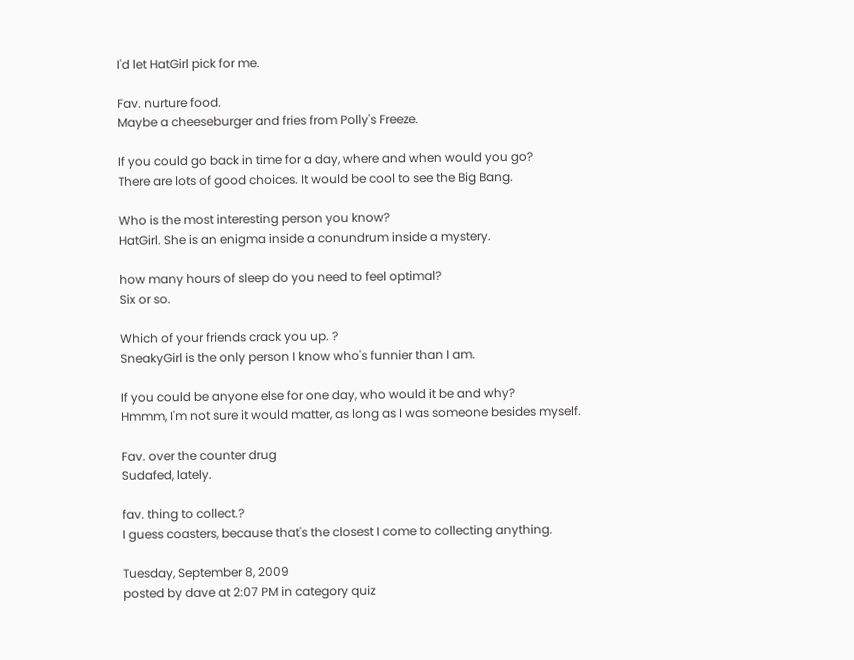I'd let HatGirl pick for me.

Fav. nurture food.
Maybe a cheeseburger and fries from Polly's Freeze.

If you could go back in time for a day, where and when would you go?
There are lots of good choices. It would be cool to see the Big Bang.

Who is the most interesting person you know?
HatGirl. She is an enigma inside a conundrum inside a mystery.

how many hours of sleep do you need to feel optimal?
Six or so.

Which of your friends crack you up. ?
SneakyGirl is the only person I know who's funnier than I am.

If you could be anyone else for one day, who would it be and why?
Hmmm, I'm not sure it would matter, as long as I was someone besides myself.

Fav. over the counter drug
Sudafed, lately.

fav. thing to collect.?
I guess coasters, because that's the closest I come to collecting anything.

Tuesday, September 8, 2009
posted by dave at 2:07 PM in category quiz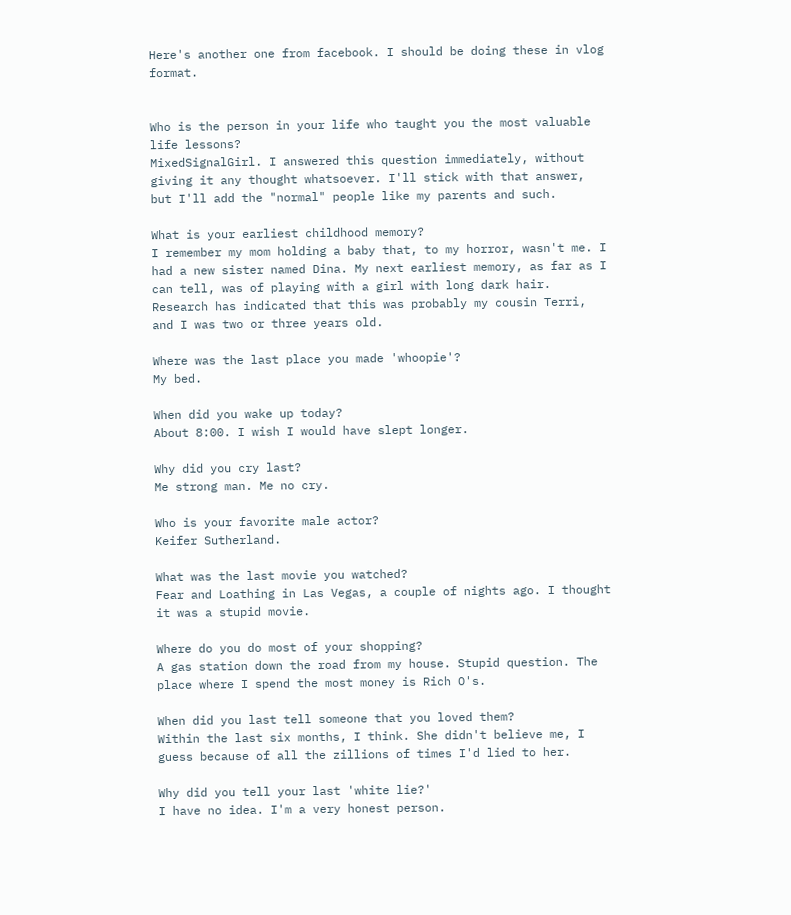Here's another one from facebook. I should be doing these in vlog format.


Who is the person in your life who taught you the most valuable life lessons?
MixedSignalGirl. I answered this question immediately, without giving it any thought whatsoever. I'll stick with that answer, but I'll add the "normal" people like my parents and such.

What is your earliest childhood memory?
I remember my mom holding a baby that, to my horror, wasn't me. I had a new sister named Dina. My next earliest memory, as far as I can tell, was of playing with a girl with long dark hair. Research has indicated that this was probably my cousin Terri, and I was two or three years old.

Where was the last place you made 'whoopie'?
My bed.

When did you wake up today?
About 8:00. I wish I would have slept longer.

Why did you cry last?
Me strong man. Me no cry.

Who is your favorite male actor?
Keifer Sutherland.

What was the last movie you watched?
Fear and Loathing in Las Vegas, a couple of nights ago. I thought it was a stupid movie.

Where do you do most of your shopping?
A gas station down the road from my house. Stupid question. The place where I spend the most money is Rich O's.

When did you last tell someone that you loved them?
Within the last six months, I think. She didn't believe me, I guess because of all the zillions of times I'd lied to her.

Why did you tell your last 'white lie?'
I have no idea. I'm a very honest person.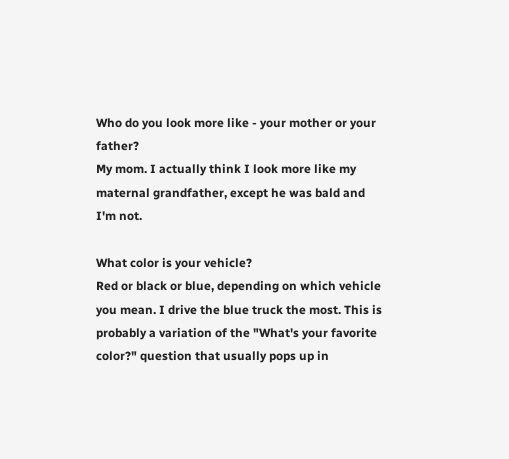Who do you look more like - your mother or your father?
My mom. I actually think I look more like my maternal grandfather, except he was bald and I'm not.

What color is your vehicle?
Red or black or blue, depending on which vehicle you mean. I drive the blue truck the most. This is probably a variation of the "What's your favorite color?" question that usually pops up in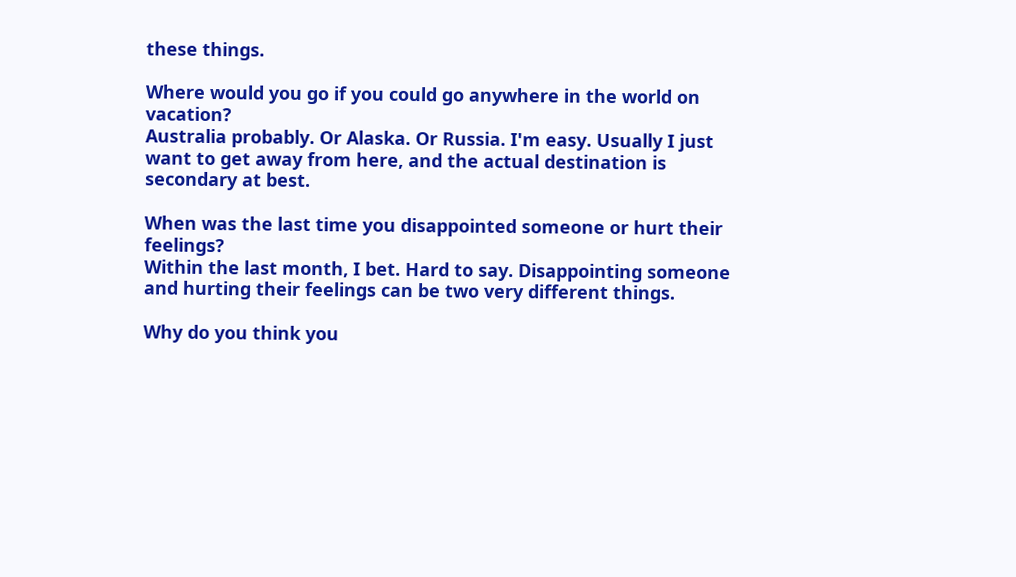these things.

Where would you go if you could go anywhere in the world on vacation?
Australia probably. Or Alaska. Or Russia. I'm easy. Usually I just want to get away from here, and the actual destination is secondary at best.

When was the last time you disappointed someone or hurt their feelings?
Within the last month, I bet. Hard to say. Disappointing someone and hurting their feelings can be two very different things.

Why do you think you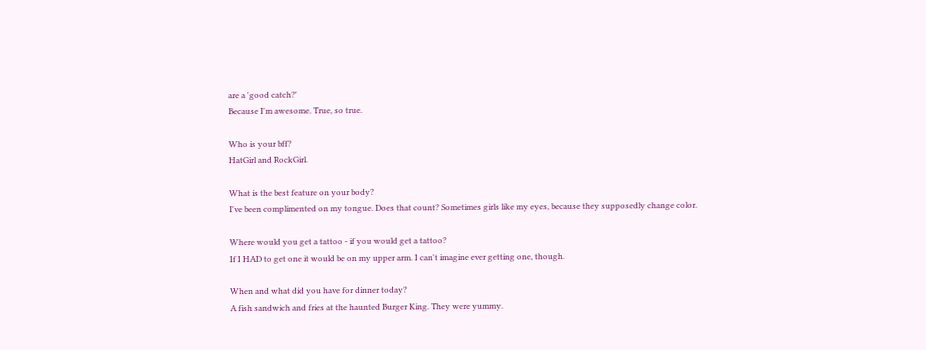are a 'good catch?'
Because I'm awesome. True, so true.

Who is your bff?
HatGirl and RockGirl.

What is the best feature on your body?
I've been complimented on my tongue. Does that count? Sometimes girls like my eyes, because they supposedly change color.

Where would you get a tattoo - if you would get a tattoo?
If I HAD to get one it would be on my upper arm. I can't imagine ever getting one, though.

When and what did you have for dinner today?
A fish sandwich and fries at the haunted Burger King. They were yummy.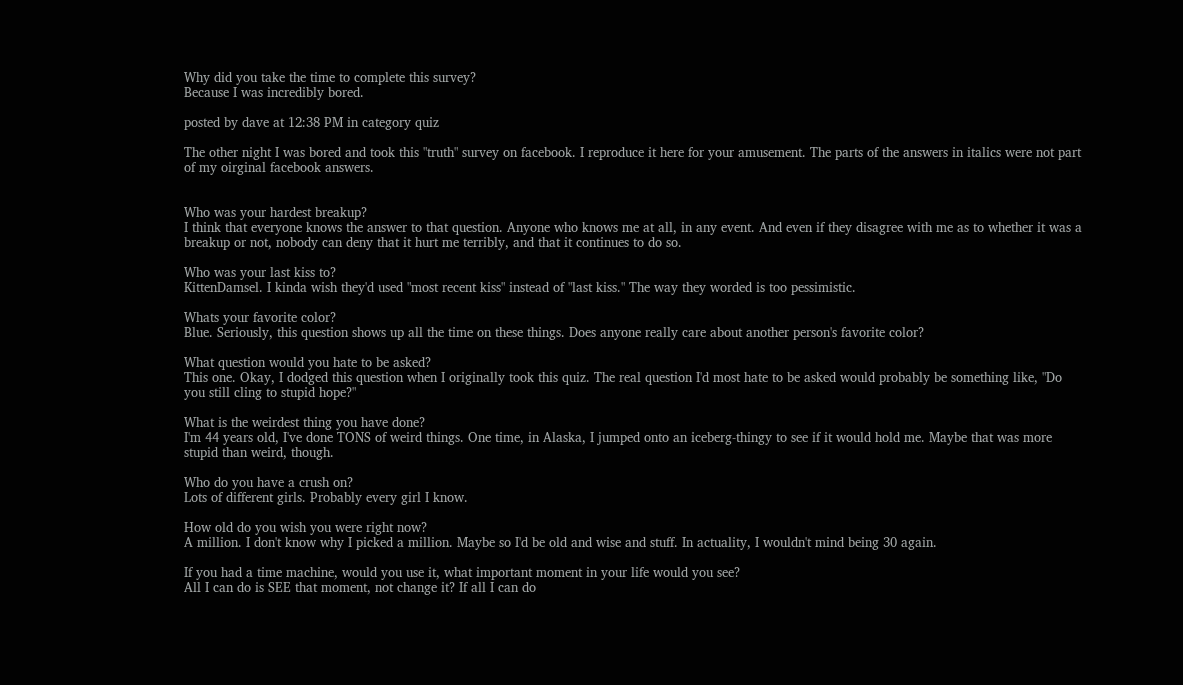Why did you take the time to complete this survey?
Because I was incredibly bored.

posted by dave at 12:38 PM in category quiz

The other night I was bored and took this "truth" survey on facebook. I reproduce it here for your amusement. The parts of the answers in italics were not part of my oirginal facebook answers.


Who was your hardest breakup?
I think that everyone knows the answer to that question. Anyone who knows me at all, in any event. And even if they disagree with me as to whether it was a breakup or not, nobody can deny that it hurt me terribly, and that it continues to do so.

Who was your last kiss to?
KittenDamsel. I kinda wish they'd used "most recent kiss" instead of "last kiss." The way they worded is too pessimistic.

Whats your favorite color?
Blue. Seriously, this question shows up all the time on these things. Does anyone really care about another person's favorite color?

What question would you hate to be asked?
This one. Okay, I dodged this question when I originally took this quiz. The real question I'd most hate to be asked would probably be something like, "Do you still cling to stupid hope?"

What is the weirdest thing you have done?
I'm 44 years old, I've done TONS of weird things. One time, in Alaska, I jumped onto an iceberg-thingy to see if it would hold me. Maybe that was more stupid than weird, though.

Who do you have a crush on?
Lots of different girls. Probably every girl I know.

How old do you wish you were right now?
A million. I don't know why I picked a million. Maybe so I'd be old and wise and stuff. In actuality, I wouldn't mind being 30 again.

If you had a time machine, would you use it, what important moment in your life would you see?
All I can do is SEE that moment, not change it? If all I can do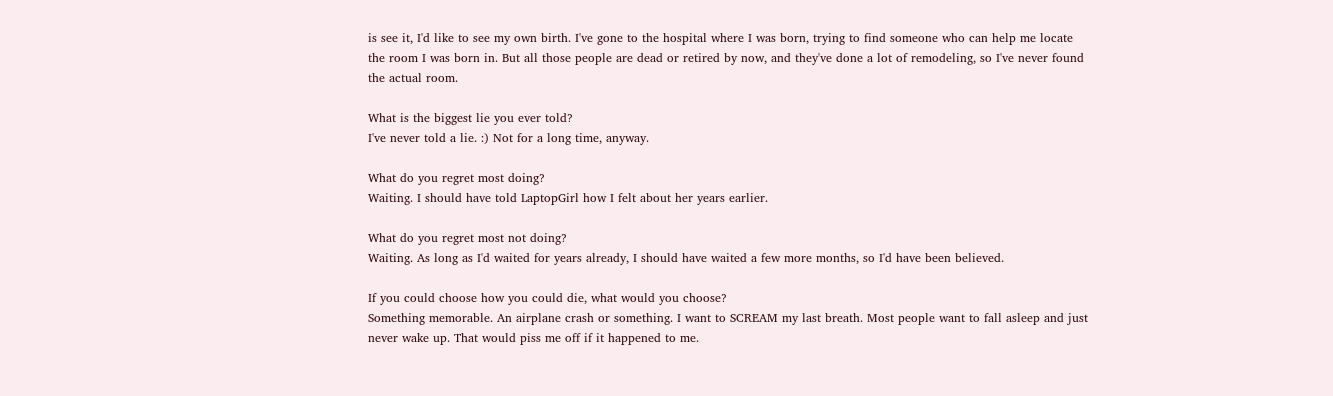is see it, I'd like to see my own birth. I've gone to the hospital where I was born, trying to find someone who can help me locate the room I was born in. But all those people are dead or retired by now, and they've done a lot of remodeling, so I've never found the actual room.

What is the biggest lie you ever told?
I've never told a lie. :) Not for a long time, anyway.

What do you regret most doing?
Waiting. I should have told LaptopGirl how I felt about her years earlier.

What do you regret most not doing?
Waiting. As long as I'd waited for years already, I should have waited a few more months, so I'd have been believed.

If you could choose how you could die, what would you choose?
Something memorable. An airplane crash or something. I want to SCREAM my last breath. Most people want to fall asleep and just never wake up. That would piss me off if it happened to me.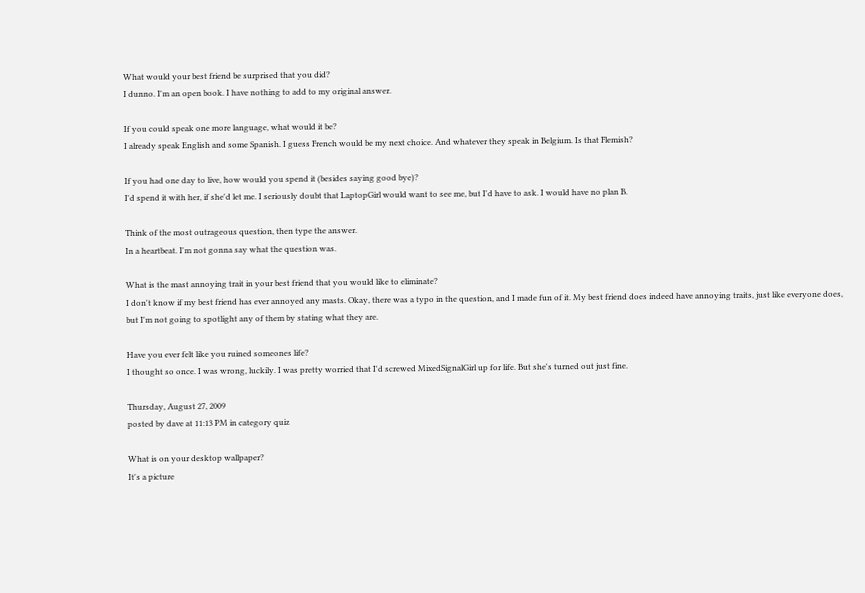What would your best friend be surprised that you did?
I dunno. I'm an open book. I have nothing to add to my original answer.

If you could speak one more language, what would it be?
I already speak English and some Spanish. I guess French would be my next choice. And whatever they speak in Belgium. Is that Flemish?

If you had one day to live, how would you spend it (besides saying good bye)?
I'd spend it with her, if she'd let me. I seriously doubt that LaptopGirl would want to see me, but I'd have to ask. I would have no plan B.

Think of the most outrageous question, then type the answer.
In a heartbeat. I'm not gonna say what the question was.

What is the mast annoying trait in your best friend that you would like to eliminate?
I don't know if my best friend has ever annoyed any masts. Okay, there was a typo in the question, and I made fun of it. My best friend does indeed have annoying traits, just like everyone does, but I'm not going to spotlight any of them by stating what they are.

Have you ever felt like you ruined someones life?
I thought so once. I was wrong, luckily. I was pretty worried that I'd screwed MixedSignalGirl up for life. But she's turned out just fine.

Thursday, August 27, 2009
posted by dave at 11:13 PM in category quiz

What is on your desktop wallpaper?
It's a picture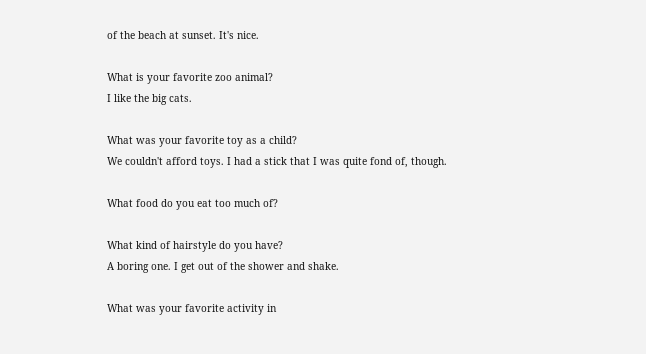of the beach at sunset. It's nice.

What is your favorite zoo animal?
I like the big cats.

What was your favorite toy as a child?
We couldn't afford toys. I had a stick that I was quite fond of, though.

What food do you eat too much of?

What kind of hairstyle do you have?
A boring one. I get out of the shower and shake.

What was your favorite activity in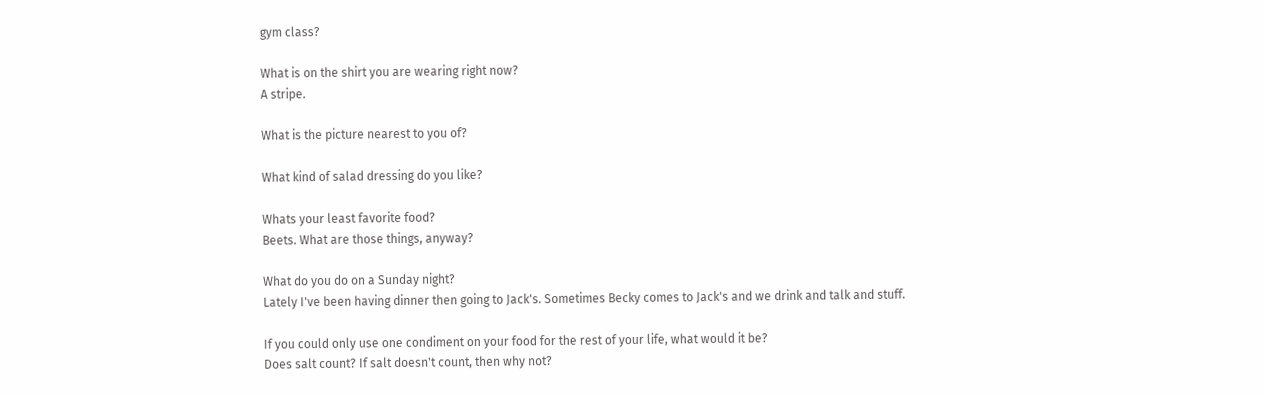gym class?

What is on the shirt you are wearing right now?
A stripe.

What is the picture nearest to you of?

What kind of salad dressing do you like?

Whats your least favorite food?
Beets. What are those things, anyway?

What do you do on a Sunday night?
Lately I've been having dinner then going to Jack's. Sometimes Becky comes to Jack's and we drink and talk and stuff.

If you could only use one condiment on your food for the rest of your life, what would it be?
Does salt count? If salt doesn't count, then why not?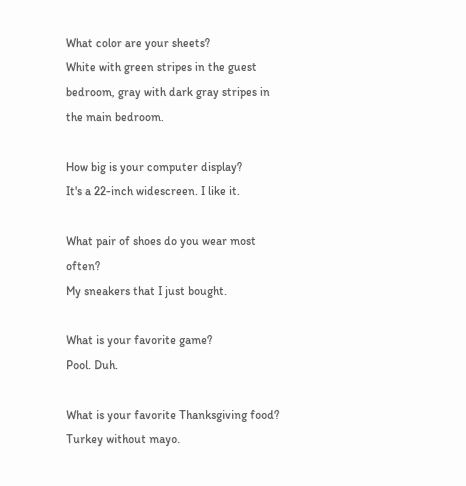What color are your sheets?
White with green stripes in the guest bedroom, gray with dark gray stripes in the main bedroom.

How big is your computer display?
It's a 22-inch widescreen. I like it.

What pair of shoes do you wear most often?
My sneakers that I just bought.

What is your favorite game?
Pool. Duh.

What is your favorite Thanksgiving food?
Turkey without mayo.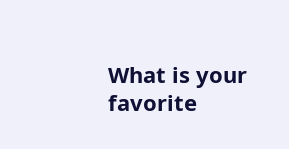What is your favorite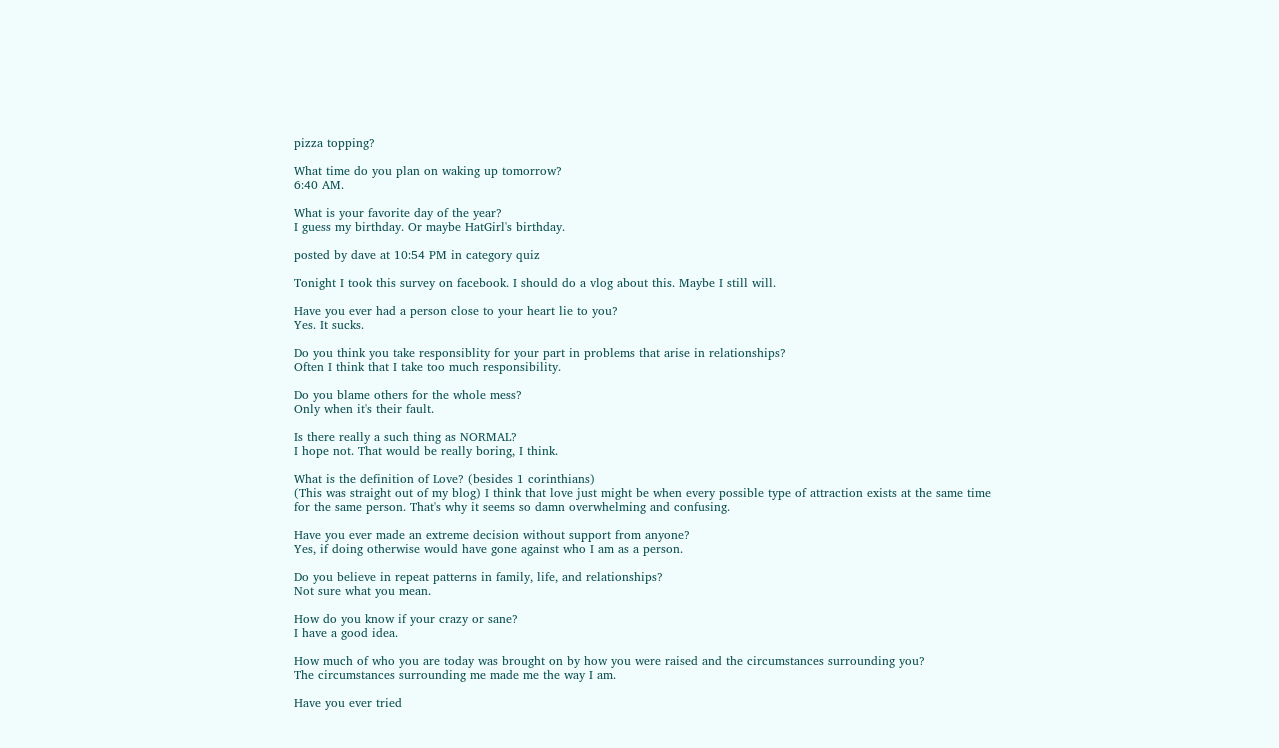pizza topping?

What time do you plan on waking up tomorrow?
6:40 AM.

What is your favorite day of the year?
I guess my birthday. Or maybe HatGirl's birthday.

posted by dave at 10:54 PM in category quiz

Tonight I took this survey on facebook. I should do a vlog about this. Maybe I still will.

Have you ever had a person close to your heart lie to you?
Yes. It sucks.

Do you think you take responsiblity for your part in problems that arise in relationships?
Often I think that I take too much responsibility.

Do you blame others for the whole mess?
Only when it's their fault.

Is there really a such thing as NORMAL?
I hope not. That would be really boring, I think.

What is the definition of Love? (besides 1 corinthians)
(This was straight out of my blog) I think that love just might be when every possible type of attraction exists at the same time for the same person. That's why it seems so damn overwhelming and confusing.

Have you ever made an extreme decision without support from anyone?
Yes, if doing otherwise would have gone against who I am as a person.

Do you believe in repeat patterns in family, life, and relationships?
Not sure what you mean.

How do you know if your crazy or sane?
I have a good idea.

How much of who you are today was brought on by how you were raised and the circumstances surrounding you?
The circumstances surrounding me made me the way I am.

Have you ever tried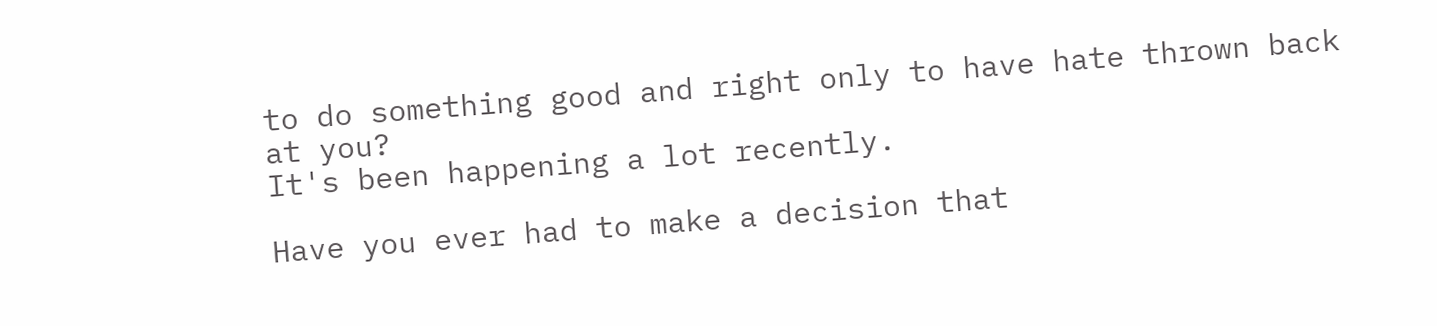to do something good and right only to have hate thrown back at you?
It's been happening a lot recently.

Have you ever had to make a decision that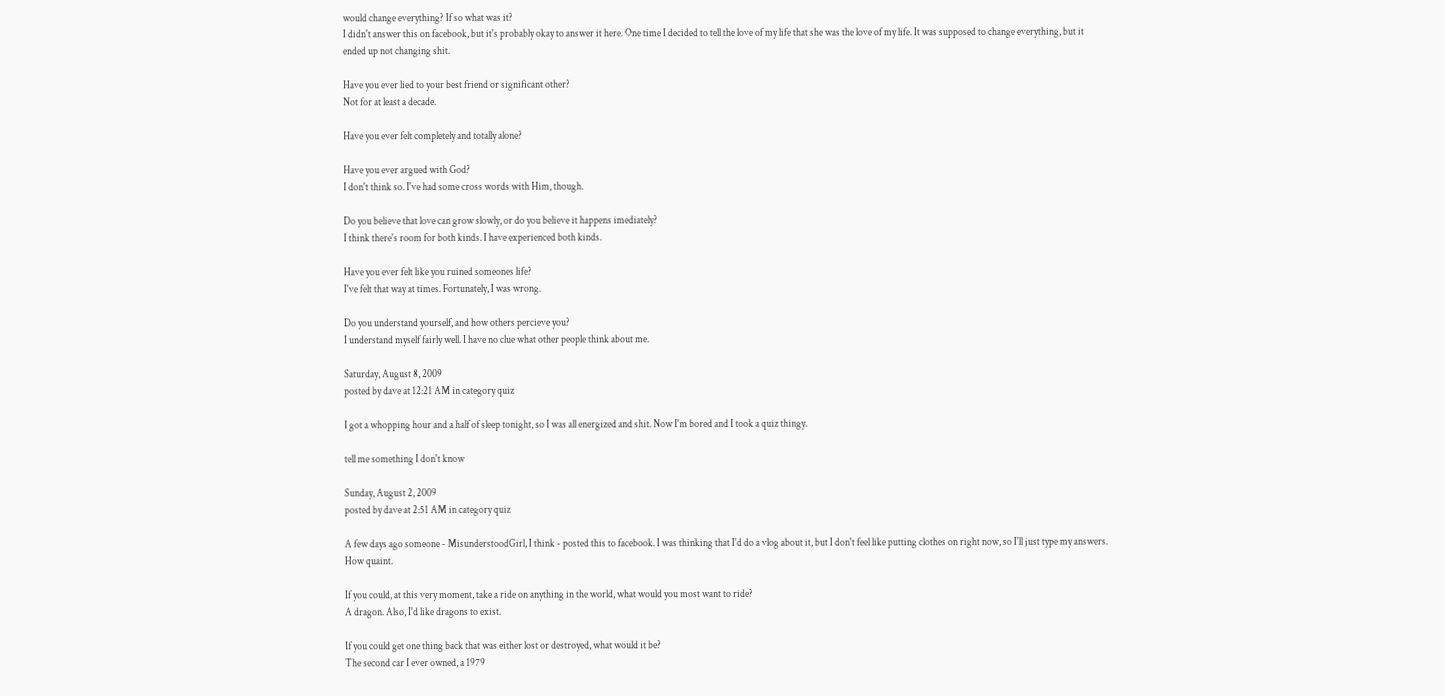would change everything? If so what was it?
I didn't answer this on facebook, but it's probably okay to answer it here. One time I decided to tell the love of my life that she was the love of my life. It was supposed to change everything, but it ended up not changing shit.

Have you ever lied to your best friend or significant other?
Not for at least a decade.

Have you ever felt completely and totally alone?

Have you ever argued with God?
I don't think so. I've had some cross words with Him, though.

Do you believe that love can grow slowly, or do you believe it happens imediately?
I think there's room for both kinds. I have experienced both kinds.

Have you ever felt like you ruined someones life?
I've felt that way at times. Fortunately, I was wrong.

Do you understand yourself, and how others percieve you?
I understand myself fairly well. I have no clue what other people think about me.

Saturday, August 8, 2009
posted by dave at 12:21 AM in category quiz

I got a whopping hour and a half of sleep tonight, so I was all energized and shit. Now I'm bored and I took a quiz thingy.

tell me something I don't know

Sunday, August 2, 2009
posted by dave at 2:51 AM in category quiz

A few days ago someone - MisunderstoodGirl, I think - posted this to facebook. I was thinking that I'd do a vlog about it, but I don't feel like putting clothes on right now, so I'll just type my answers. How quaint.

If you could, at this very moment, take a ride on anything in the world, what would you most want to ride?
A dragon. Also, I'd like dragons to exist.

If you could get one thing back that was either lost or destroyed, what would it be?
The second car I ever owned, a 1979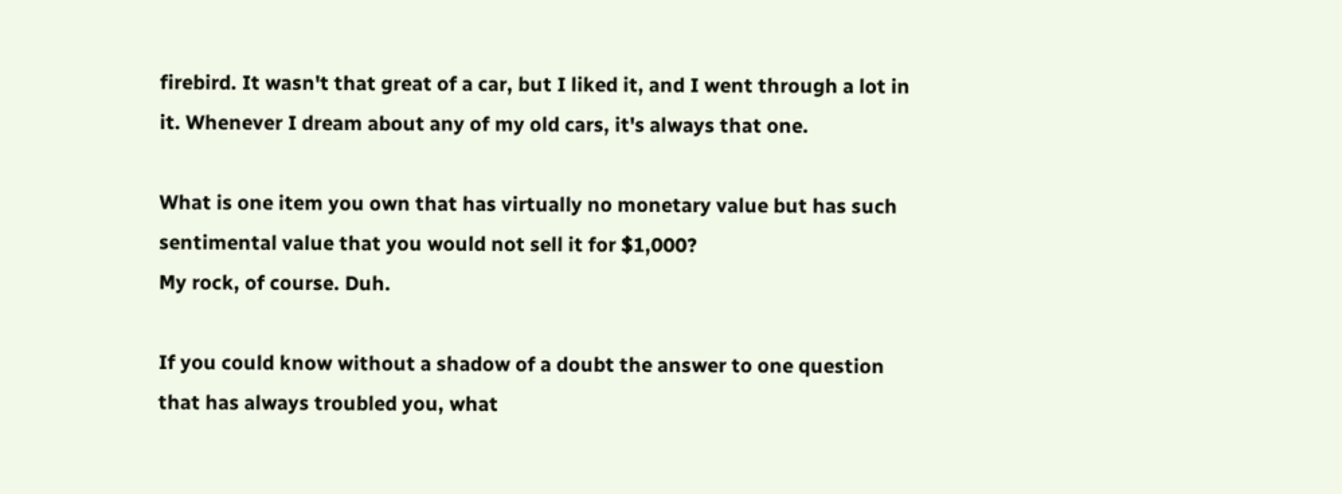firebird. It wasn't that great of a car, but I liked it, and I went through a lot in it. Whenever I dream about any of my old cars, it's always that one.

What is one item you own that has virtually no monetary value but has such sentimental value that you would not sell it for $1,000?
My rock, of course. Duh.

If you could know without a shadow of a doubt the answer to one question that has always troubled you, what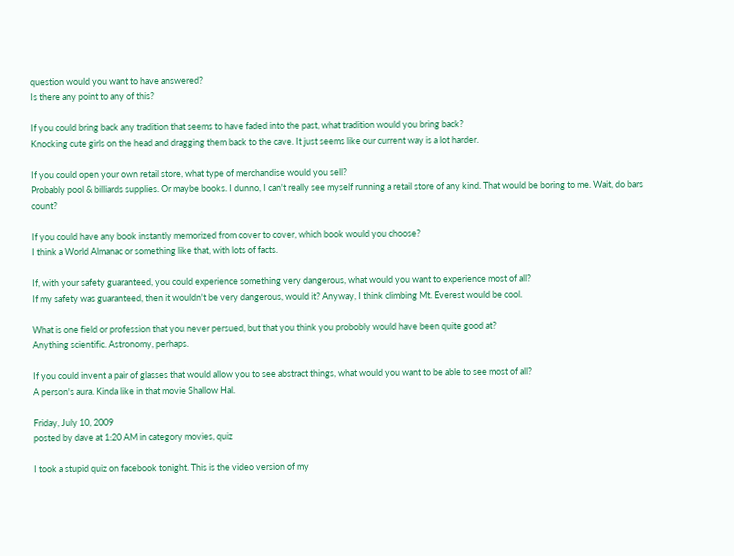question would you want to have answered?
Is there any point to any of this?

If you could bring back any tradition that seems to have faded into the past, what tradition would you bring back?
Knocking cute girls on the head and dragging them back to the cave. It just seems like our current way is a lot harder.

If you could open your own retail store, what type of merchandise would you sell?
Probably pool & billiards supplies. Or maybe books. I dunno, I can't really see myself running a retail store of any kind. That would be boring to me. Wait, do bars count?

If you could have any book instantly memorized from cover to cover, which book would you choose?
I think a World Almanac or something like that, with lots of facts.

If, with your safety guaranteed, you could experience something very dangerous, what would you want to experience most of all?
If my safety was guaranteed, then it wouldn't be very dangerous, would it? Anyway, I think climbing Mt. Everest would be cool.

What is one field or profession that you never persued, but that you think you probobly would have been quite good at?
Anything scientific. Astronomy, perhaps.

If you could invent a pair of glasses that would allow you to see abstract things, what would you want to be able to see most of all?
A person's aura. Kinda like in that movie Shallow Hal.

Friday, July 10, 2009
posted by dave at 1:20 AM in category movies, quiz

I took a stupid quiz on facebook tonight. This is the video version of my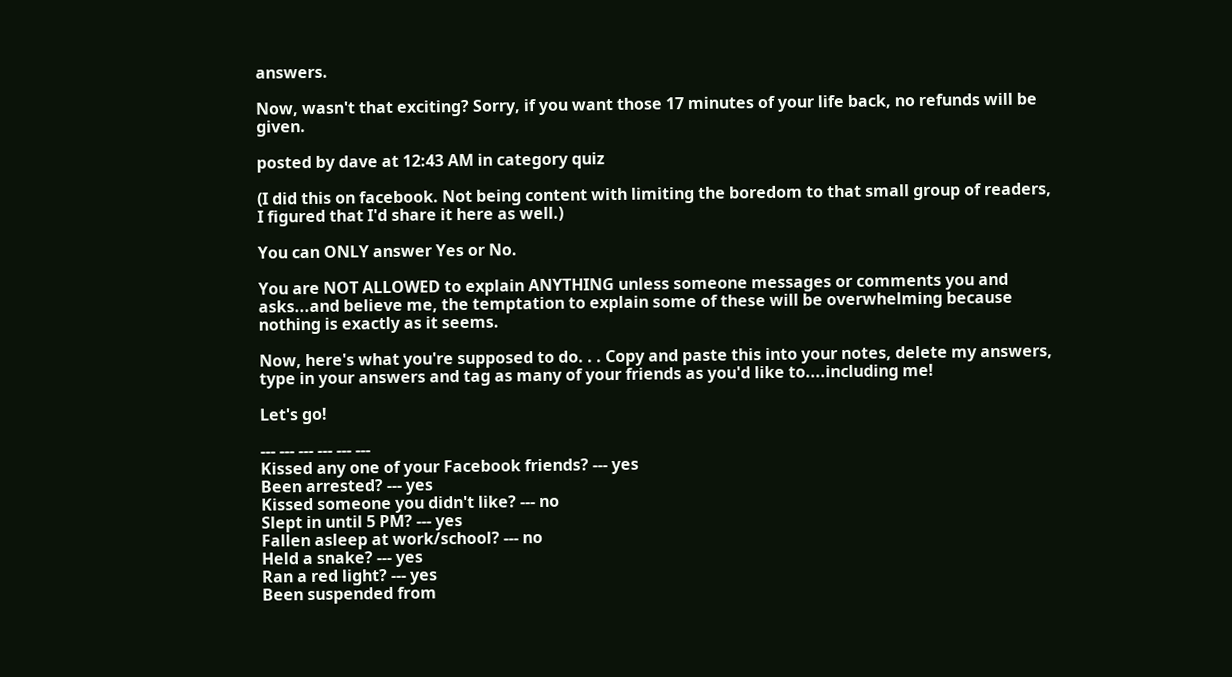answers.

Now, wasn't that exciting? Sorry, if you want those 17 minutes of your life back, no refunds will be given.

posted by dave at 12:43 AM in category quiz

(I did this on facebook. Not being content with limiting the boredom to that small group of readers, I figured that I'd share it here as well.)

You can ONLY answer Yes or No.

You are NOT ALLOWED to explain ANYTHING unless someone messages or comments you and asks...and believe me, the temptation to explain some of these will be overwhelming because nothing is exactly as it seems.

Now, here's what you're supposed to do. . . Copy and paste this into your notes, delete my answers, type in your answers and tag as many of your friends as you'd like to....including me!

Let's go!

--- --- --- --- --- ---
Kissed any one of your Facebook friends? --- yes
Been arrested? --- yes
Kissed someone you didn't like? --- no
Slept in until 5 PM? --- yes
Fallen asleep at work/school? --- no
Held a snake? --- yes
Ran a red light? --- yes
Been suspended from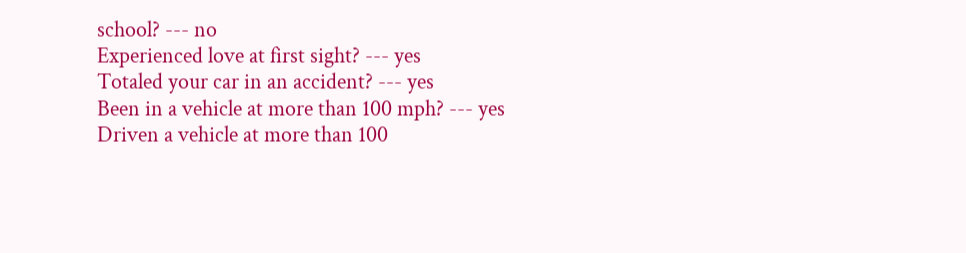school? --- no
Experienced love at first sight? --- yes
Totaled your car in an accident? --- yes
Been in a vehicle at more than 100 mph? --- yes
Driven a vehicle at more than 100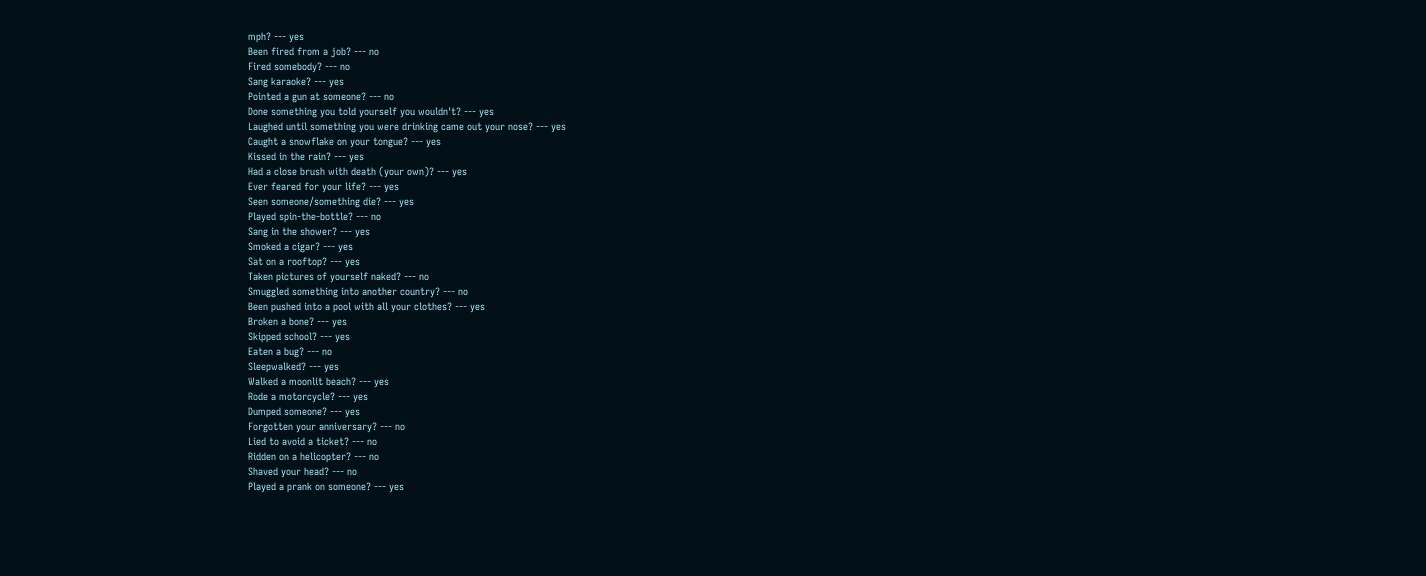mph? --- yes
Been fired from a job? --- no
Fired somebody? --- no
Sang karaoke? --- yes
Pointed a gun at someone? --- no
Done something you told yourself you wouldn't? --- yes
Laughed until something you were drinking came out your nose? --- yes
Caught a snowflake on your tongue? --- yes
Kissed in the rain? --- yes
Had a close brush with death (your own)? --- yes
Ever feared for your life? --- yes
Seen someone/something die? --- yes
Played spin-the-bottle? --- no
Sang in the shower? --- yes
Smoked a cigar? --- yes
Sat on a rooftop? --- yes
Taken pictures of yourself naked? --- no
Smuggled something into another country? --- no
Been pushed into a pool with all your clothes? --- yes
Broken a bone? --- yes
Skipped school? --- yes
Eaten a bug? --- no
Sleepwalked? --- yes
Walked a moonlit beach? --- yes
Rode a motorcycle? --- yes
Dumped someone? --- yes
Forgotten your anniversary? --- no
Lied to avoid a ticket? --- no
Ridden on a helicopter? --- no
Shaved your head? --- no
Played a prank on someone? --- yes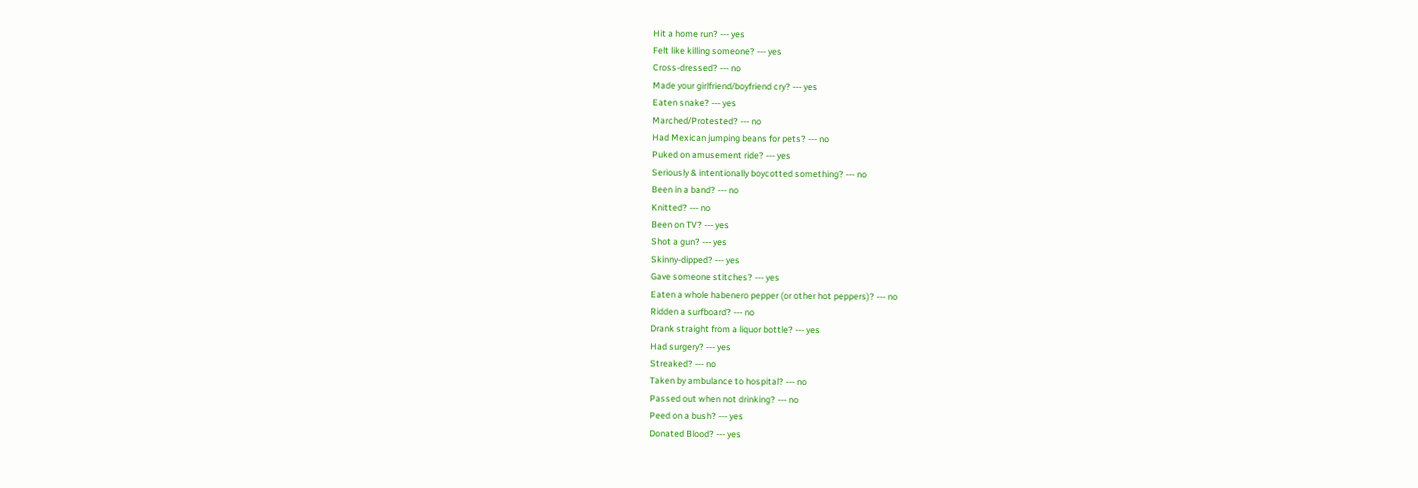Hit a home run? --- yes
Felt like killing someone? --- yes
Cross-dressed? --- no
Made your girlfriend/boyfriend cry? --- yes
Eaten snake? --- yes
Marched/Protested? --- no
Had Mexican jumping beans for pets? --- no
Puked on amusement ride? --- yes
Seriously & intentionally boycotted something? --- no
Been in a band? --- no
Knitted? --- no
Been on TV? --- yes
Shot a gun? --- yes
Skinny-dipped? --- yes
Gave someone stitches? --- yes
Eaten a whole habenero pepper (or other hot peppers)? --- no
Ridden a surfboard? --- no
Drank straight from a liquor bottle? --- yes
Had surgery? --- yes
Streaked? --- no
Taken by ambulance to hospital? --- no
Passed out when not drinking? --- no
Peed on a bush? --- yes
Donated Blood? --- yes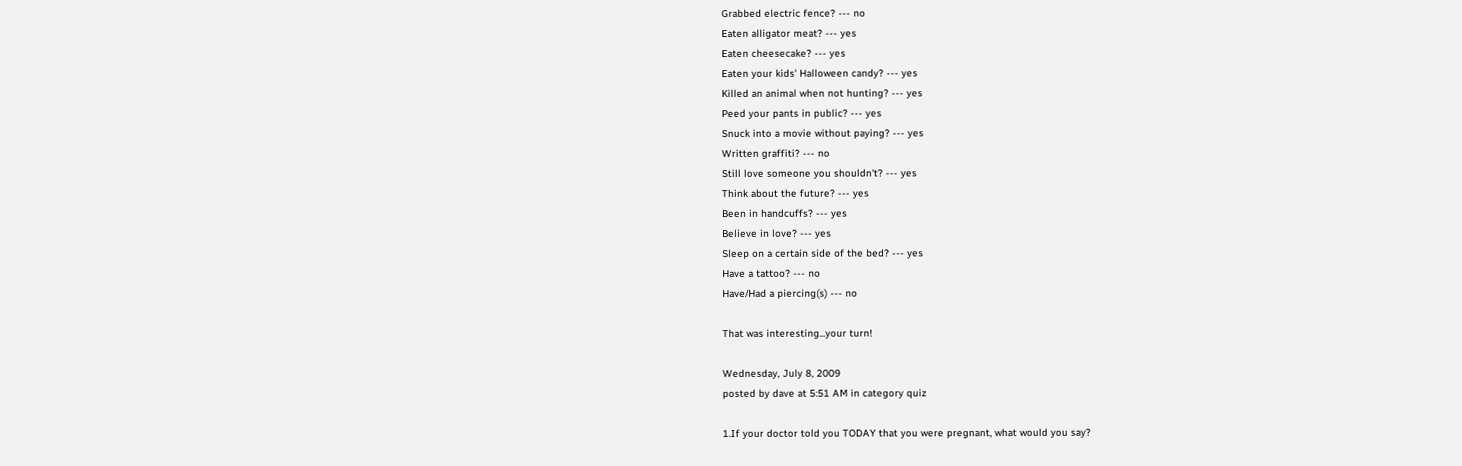Grabbed electric fence? --- no
Eaten alligator meat? --- yes
Eaten cheesecake? --- yes
Eaten your kids' Halloween candy? --- yes
Killed an animal when not hunting? --- yes
Peed your pants in public? --- yes
Snuck into a movie without paying? --- yes
Written graffiti? --- no
Still love someone you shouldn't? --- yes
Think about the future? --- yes
Been in handcuffs? --- yes
Believe in love? --- yes
Sleep on a certain side of the bed? --- yes
Have a tattoo? --- no
Have/Had a piercing(s) --- no

That was interesting...your turn!

Wednesday, July 8, 2009
posted by dave at 5:51 AM in category quiz

1.If your doctor told you TODAY that you were pregnant, what would you say?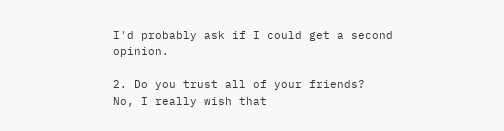I'd probably ask if I could get a second opinion.

2. Do you trust all of your friends?
No, I really wish that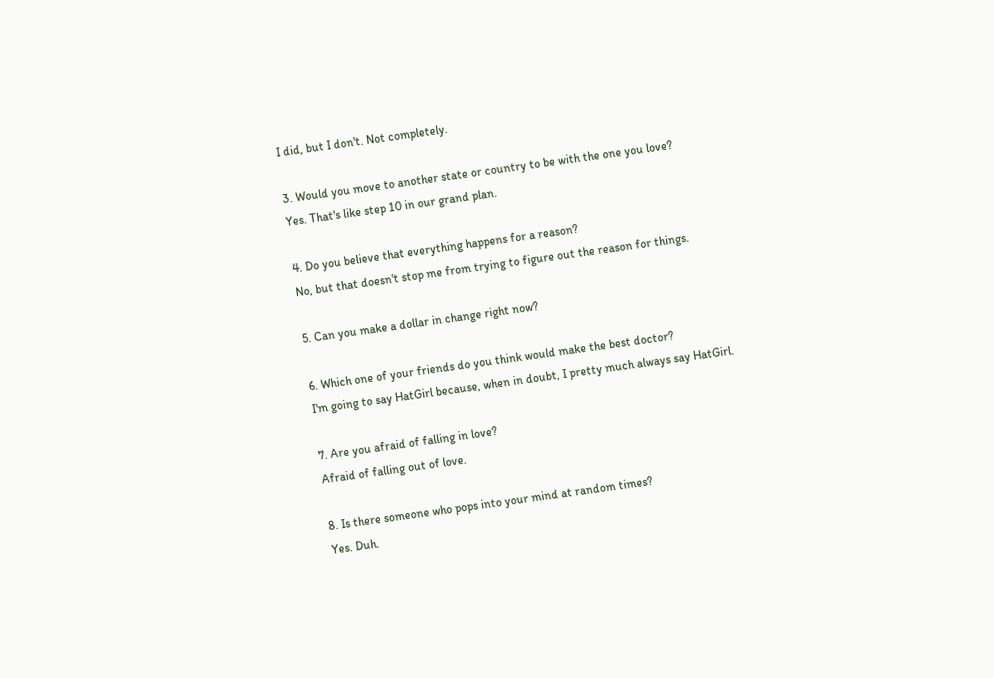I did, but I don't. Not completely.

3. Would you move to another state or country to be with the one you love?
Yes. That's like step 10 in our grand plan.

4. Do you believe that everything happens for a reason?
No, but that doesn't stop me from trying to figure out the reason for things.

5. Can you make a dollar in change right now?

6. Which one of your friends do you think would make the best doctor?
I'm going to say HatGirl because, when in doubt, I pretty much always say HatGirl.

7. Are you afraid of falling in love?
Afraid of falling out of love.

8. Is there someone who pops into your mind at random times?
Yes. Duh.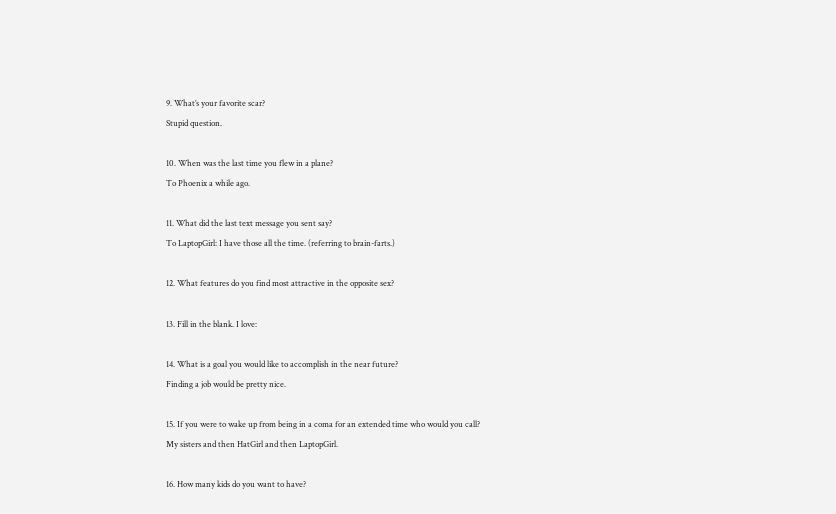9. What’s your favorite scar?
Stupid question.

10. When was the last time you flew in a plane?
To Phoenix a while ago.

11. What did the last text message you sent say?
To LaptopGirl: I have those all the time. (referring to brain-farts.)

12. What features do you find most attractive in the opposite sex?

13. Fill in the blank. I love:

14. What is a goal you would like to accomplish in the near future?
Finding a job would be pretty nice.

15. If you were to wake up from being in a coma for an extended time who would you call?
My sisters and then HatGirl and then LaptopGirl.

16. How many kids do you want to have?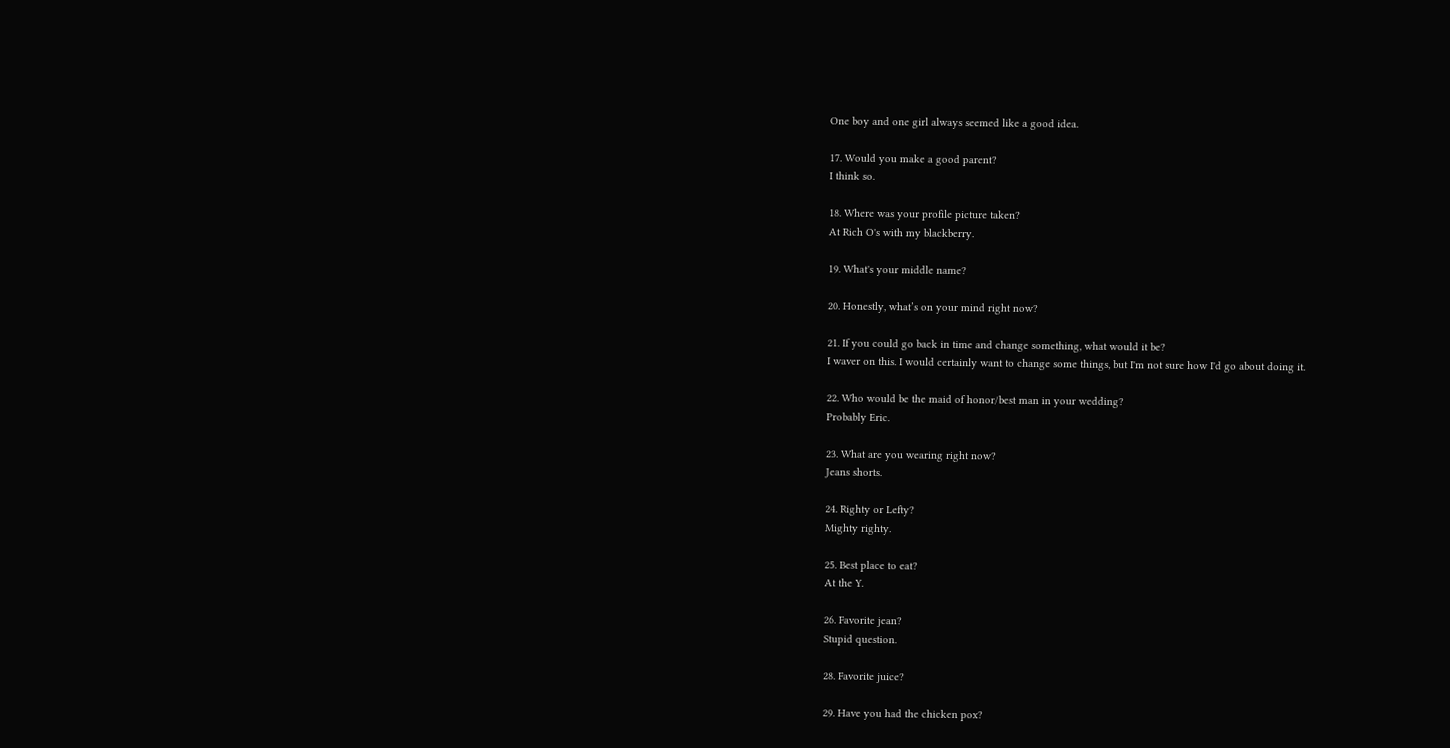One boy and one girl always seemed like a good idea.

17. Would you make a good parent?
I think so.

18. Where was your profile picture taken?
At Rich O's with my blackberry.

19. What's your middle name?

20. Honestly, what’s on your mind right now?

21. If you could go back in time and change something, what would it be?
I waver on this. I would certainly want to change some things, but I'm not sure how I'd go about doing it.

22. Who would be the maid of honor/best man in your wedding?
Probably Eric.

23. What are you wearing right now?
Jeans shorts.

24. Righty or Lefty?
Mighty righty.

25. Best place to eat?
At the Y.

26. Favorite jean?
Stupid question.

28. Favorite juice?

29. Have you had the chicken pox?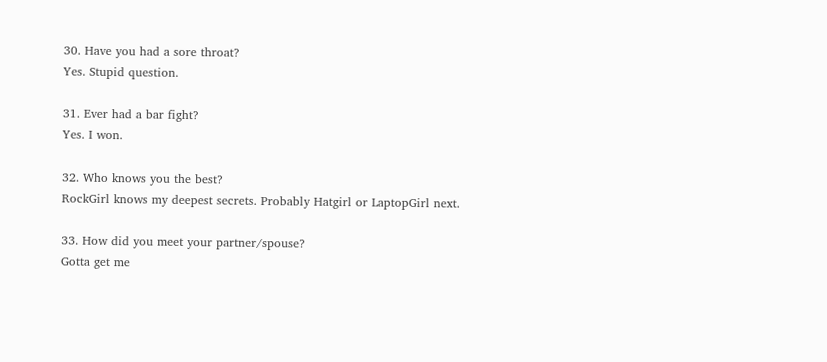30. Have you had a sore throat?
Yes. Stupid question.

31. Ever had a bar fight?
Yes. I won.

32. Who knows you the best?
RockGirl knows my deepest secrets. Probably Hatgirl or LaptopGirl next.

33. How did you meet your partner/spouse?
Gotta get me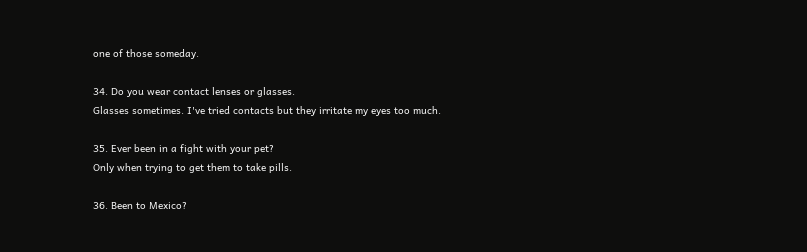one of those someday.

34. Do you wear contact lenses or glasses.
Glasses sometimes. I've tried contacts but they irritate my eyes too much.

35. Ever been in a fight with your pet?
Only when trying to get them to take pills.

36. Been to Mexico?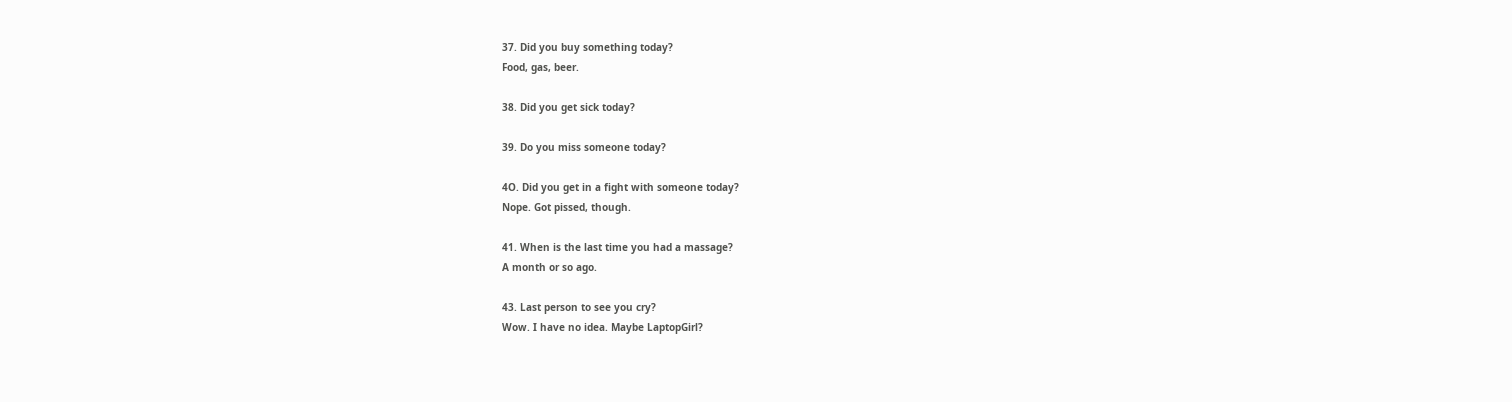37. Did you buy something today?
Food, gas, beer.

38. Did you get sick today?

39. Do you miss someone today?

4O. Did you get in a fight with someone today?
Nope. Got pissed, though.

41. When is the last time you had a massage?
A month or so ago.

43. Last person to see you cry?
Wow. I have no idea. Maybe LaptopGirl?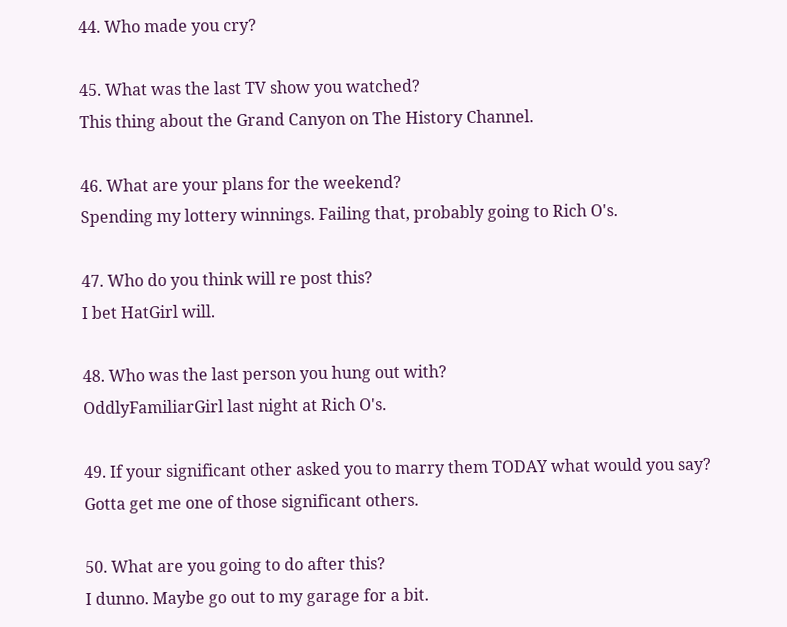44. Who made you cry?

45. What was the last TV show you watched?
This thing about the Grand Canyon on The History Channel.

46. What are your plans for the weekend?
Spending my lottery winnings. Failing that, probably going to Rich O's.

47. Who do you think will re post this?
I bet HatGirl will.

48. Who was the last person you hung out with?
OddlyFamiliarGirl last night at Rich O's.

49. If your significant other asked you to marry them TODAY what would you say?
Gotta get me one of those significant others.

50. What are you going to do after this?
I dunno. Maybe go out to my garage for a bit.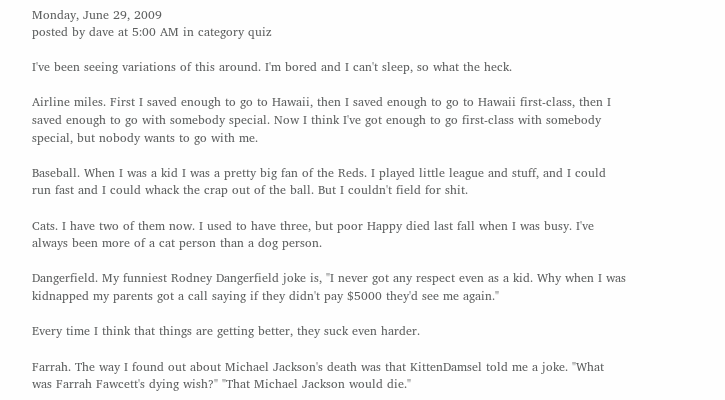Monday, June 29, 2009
posted by dave at 5:00 AM in category quiz

I've been seeing variations of this around. I'm bored and I can't sleep, so what the heck.

Airline miles. First I saved enough to go to Hawaii, then I saved enough to go to Hawaii first-class, then I saved enough to go with somebody special. Now I think I've got enough to go first-class with somebody special, but nobody wants to go with me.

Baseball. When I was a kid I was a pretty big fan of the Reds. I played little league and stuff, and I could run fast and I could whack the crap out of the ball. But I couldn't field for shit.

Cats. I have two of them now. I used to have three, but poor Happy died last fall when I was busy. I've always been more of a cat person than a dog person.

Dangerfield. My funniest Rodney Dangerfield joke is, "I never got any respect even as a kid. Why when I was kidnapped my parents got a call saying if they didn't pay $5000 they'd see me again."

Every time I think that things are getting better, they suck even harder.

Farrah. The way I found out about Michael Jackson's death was that KittenDamsel told me a joke. "What was Farrah Fawcett's dying wish?" "That Michael Jackson would die."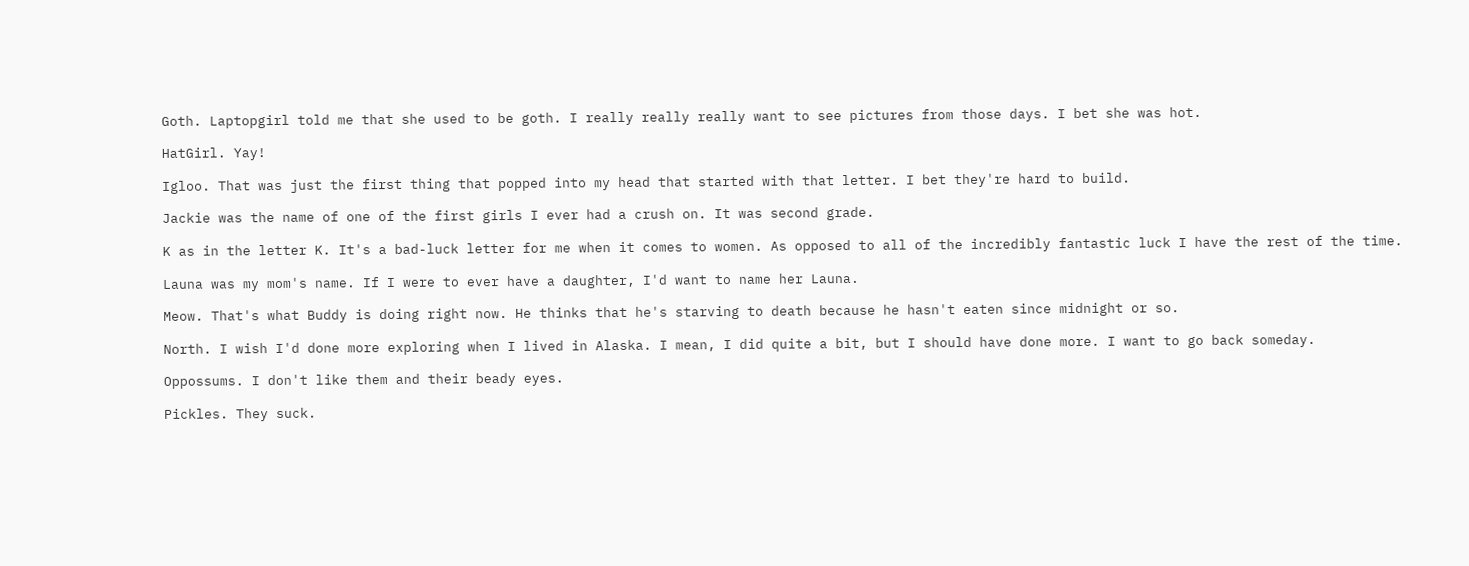Goth. Laptopgirl told me that she used to be goth. I really really really want to see pictures from those days. I bet she was hot.

HatGirl. Yay!

Igloo. That was just the first thing that popped into my head that started with that letter. I bet they're hard to build.

Jackie was the name of one of the first girls I ever had a crush on. It was second grade.

K as in the letter K. It's a bad-luck letter for me when it comes to women. As opposed to all of the incredibly fantastic luck I have the rest of the time.

Launa was my mom's name. If I were to ever have a daughter, I'd want to name her Launa.

Meow. That's what Buddy is doing right now. He thinks that he's starving to death because he hasn't eaten since midnight or so.

North. I wish I'd done more exploring when I lived in Alaska. I mean, I did quite a bit, but I should have done more. I want to go back someday.

Oppossums. I don't like them and their beady eyes.

Pickles. They suck.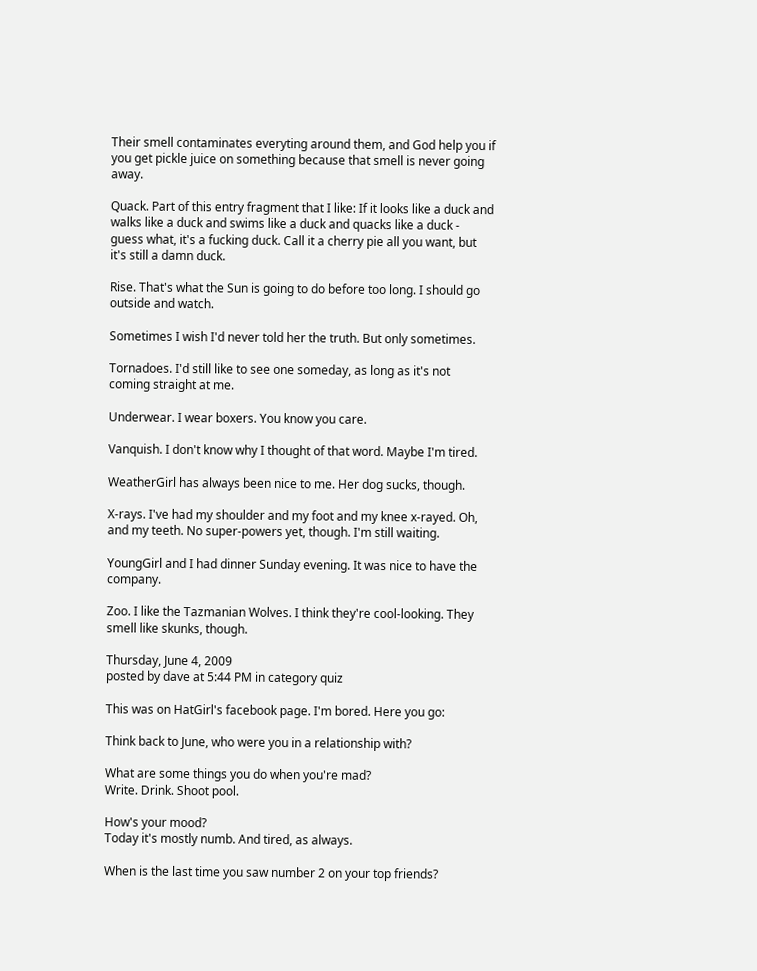Their smell contaminates everyting around them, and God help you if you get pickle juice on something because that smell is never going away.

Quack. Part of this entry fragment that I like: If it looks like a duck and walks like a duck and swims like a duck and quacks like a duck - guess what, it's a fucking duck. Call it a cherry pie all you want, but it's still a damn duck.

Rise. That's what the Sun is going to do before too long. I should go outside and watch.

Sometimes I wish I'd never told her the truth. But only sometimes.

Tornadoes. I'd still like to see one someday, as long as it's not coming straight at me.

Underwear. I wear boxers. You know you care.

Vanquish. I don't know why I thought of that word. Maybe I'm tired.

WeatherGirl has always been nice to me. Her dog sucks, though.

X-rays. I've had my shoulder and my foot and my knee x-rayed. Oh, and my teeth. No super-powers yet, though. I'm still waiting.

YoungGirl and I had dinner Sunday evening. It was nice to have the company.

Zoo. I like the Tazmanian Wolves. I think they're cool-looking. They smell like skunks, though.

Thursday, June 4, 2009
posted by dave at 5:44 PM in category quiz

This was on HatGirl's facebook page. I'm bored. Here you go:

Think back to June, who were you in a relationship with?

What are some things you do when you're mad?
Write. Drink. Shoot pool.

How's your mood?
Today it's mostly numb. And tired, as always.

When is the last time you saw number 2 on your top friends?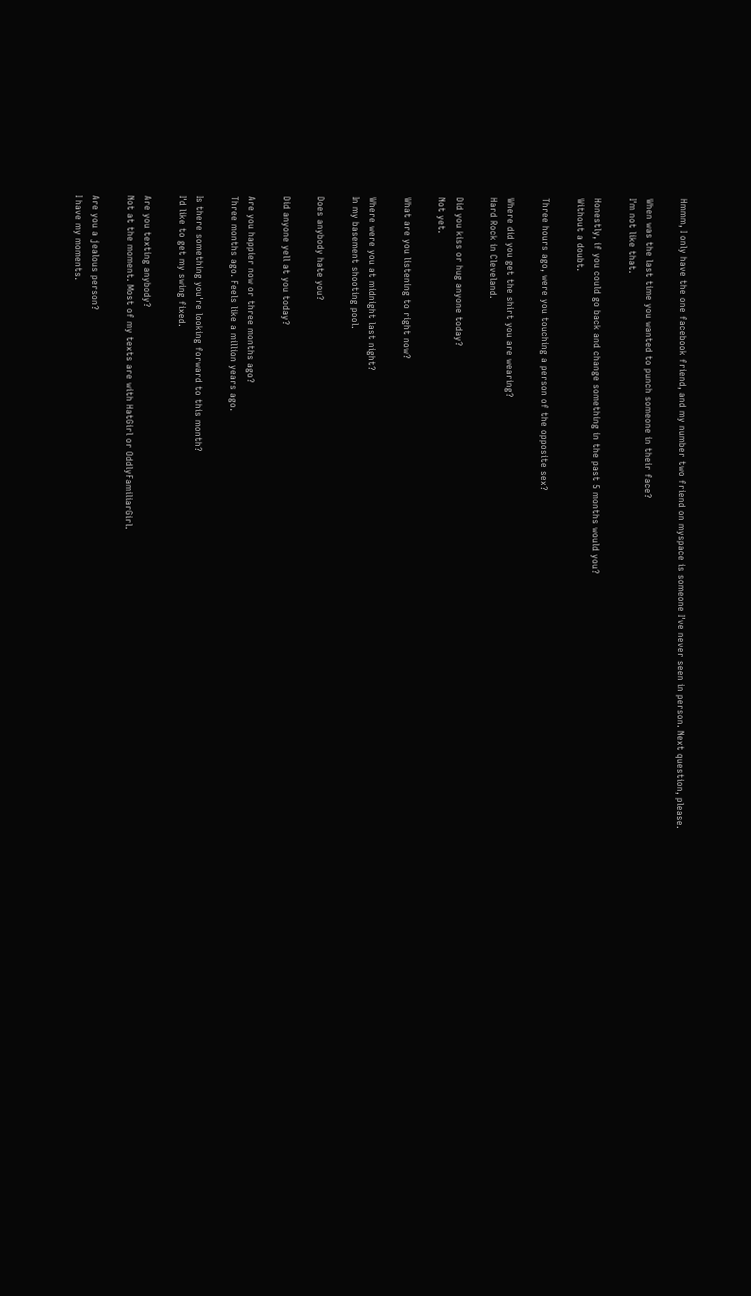Hmmm, I only have the one facebook friend, and my number two friend on myspace is someone I've never seen in person. Next question, please.

When was the last time you wanted to punch someone in their face?
I'm not like that.

Honestly, if you could go back and change something in the past 5 months would you?
Without a doubt.

Three hours ago, were you touching a person of the opposite sex?

Where did you get the shirt you are wearing?
Hard Rock in Cleveland.

Did you kiss or hug anyone today?
Not yet.

What are you listening to right now?

Where were you at midnight last night?
In my basement shooting pool.

Does anybody hate you?

Did anyone yell at you today?

Are you happier now or three months ago?
Three months ago. Feels like a million years ago.

Is there something you're looking forward to this month?
I'd like to get my swing fixed.

Are you texting anybody?
Not at the moment. Most of my texts are with HatGirl or OddlyFamiliarGirl.

Are you a jealous person?
I have my moments.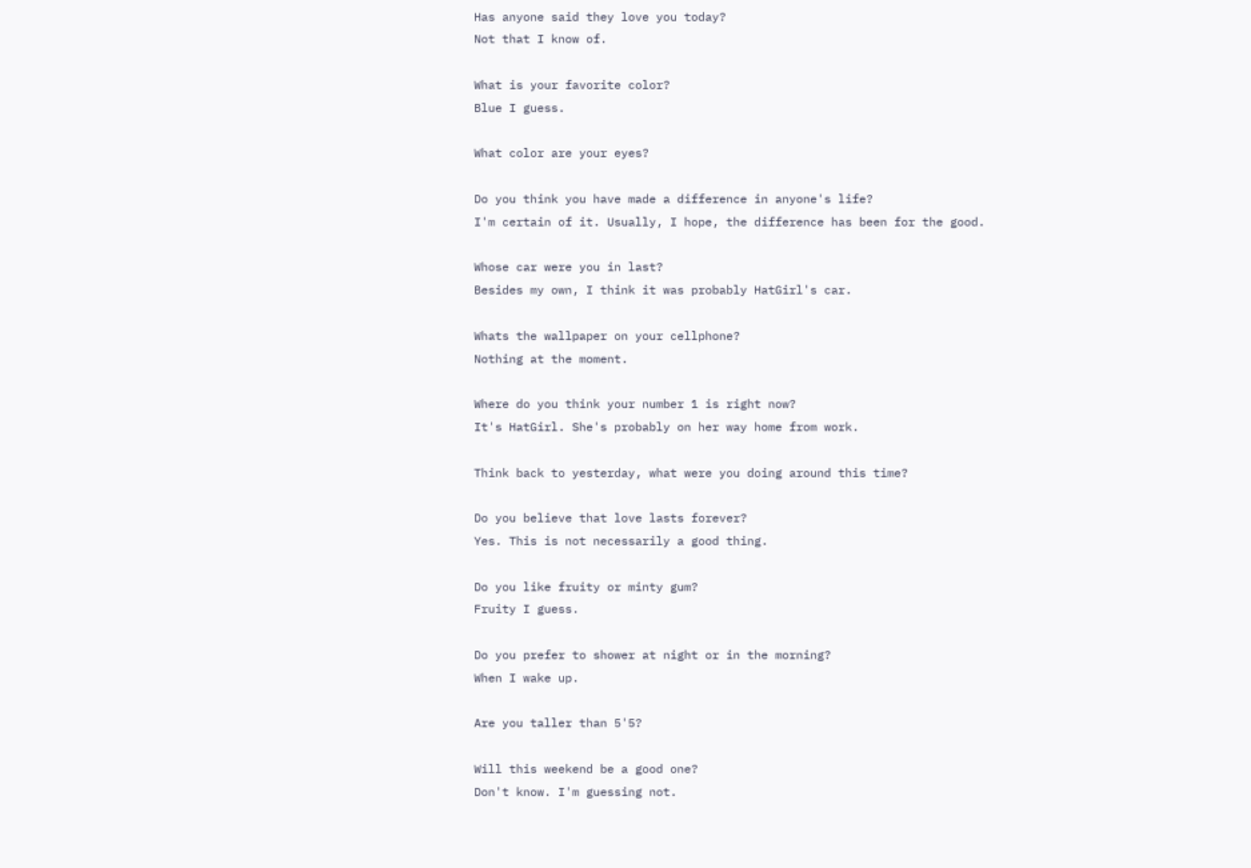Has anyone said they love you today?
Not that I know of.

What is your favorite color?
Blue I guess.

What color are your eyes?

Do you think you have made a difference in anyone's life?
I'm certain of it. Usually, I hope, the difference has been for the good.

Whose car were you in last?
Besides my own, I think it was probably HatGirl's car.

Whats the wallpaper on your cellphone?
Nothing at the moment.

Where do you think your number 1 is right now?
It's HatGirl. She's probably on her way home from work.

Think back to yesterday, what were you doing around this time?

Do you believe that love lasts forever?
Yes. This is not necessarily a good thing.

Do you like fruity or minty gum?
Fruity I guess.

Do you prefer to shower at night or in the morning?
When I wake up.

Are you taller than 5'5?

Will this weekend be a good one?
Don't know. I'm guessing not.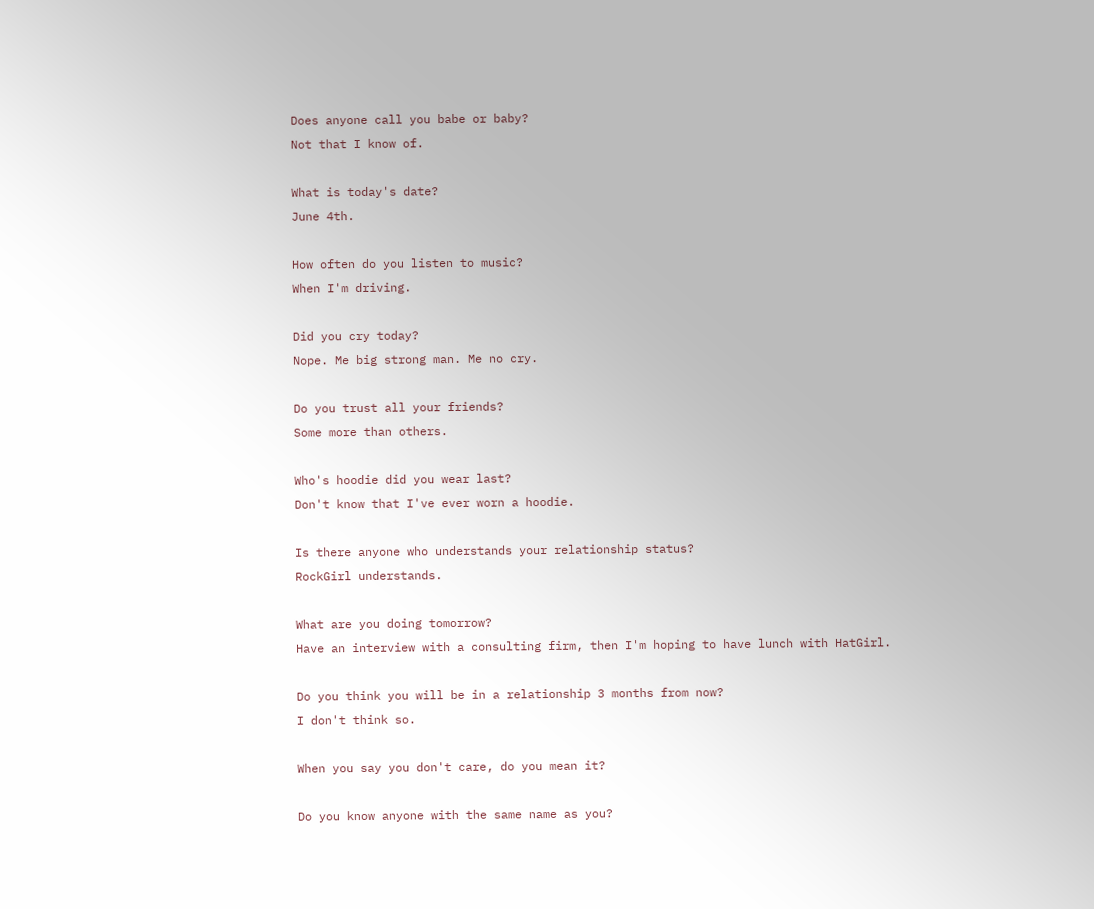Does anyone call you babe or baby?
Not that I know of.

What is today's date?
June 4th.

How often do you listen to music?
When I'm driving.

Did you cry today?
Nope. Me big strong man. Me no cry.

Do you trust all your friends?
Some more than others.

Who's hoodie did you wear last?
Don't know that I've ever worn a hoodie.

Is there anyone who understands your relationship status?
RockGirl understands.

What are you doing tomorrow?
Have an interview with a consulting firm, then I'm hoping to have lunch with HatGirl.

Do you think you will be in a relationship 3 months from now?
I don't think so.

When you say you don't care, do you mean it?

Do you know anyone with the same name as you?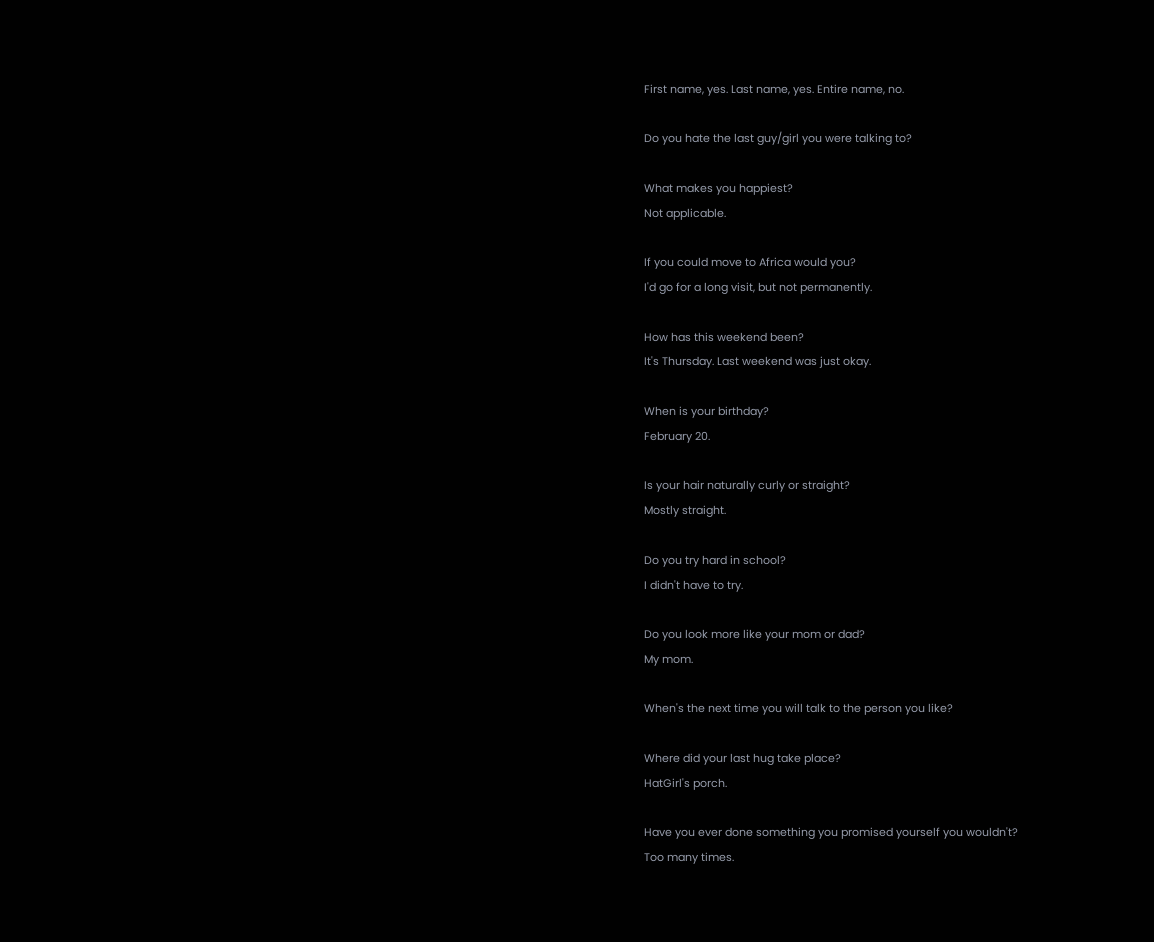First name, yes. Last name, yes. Entire name, no.

Do you hate the last guy/girl you were talking to?

What makes you happiest?
Not applicable.

If you could move to Africa would you?
I'd go for a long visit, but not permanently.

How has this weekend been?
It's Thursday. Last weekend was just okay.

When is your birthday?
February 20.

Is your hair naturally curly or straight?
Mostly straight.

Do you try hard in school?
I didn't have to try.

Do you look more like your mom or dad?
My mom.

When's the next time you will talk to the person you like?

Where did your last hug take place?
HatGirl's porch.

Have you ever done something you promised yourself you wouldn't?
Too many times.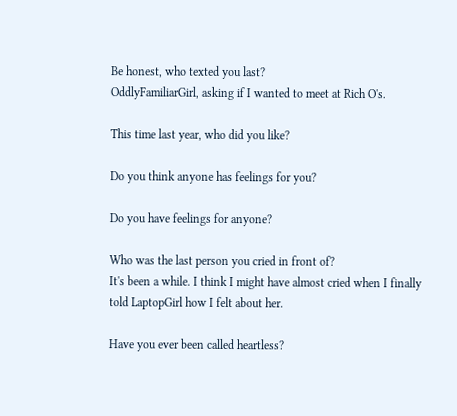Be honest, who texted you last?
OddlyFamiliarGirl, asking if I wanted to meet at Rich O's.

This time last year, who did you like?

Do you think anyone has feelings for you?

Do you have feelings for anyone?

Who was the last person you cried in front of?
It's been a while. I think I might have almost cried when I finally told LaptopGirl how I felt about her.

Have you ever been called heartless?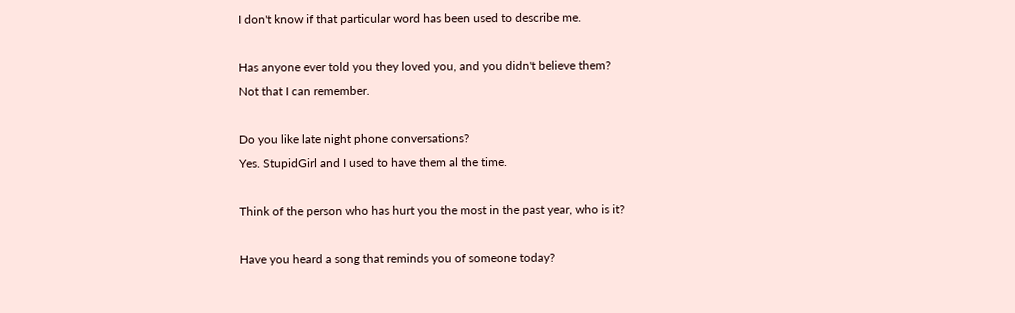I don't know if that particular word has been used to describe me.

Has anyone ever told you they loved you, and you didn't believe them?
Not that I can remember.

Do you like late night phone conversations?
Yes. StupidGirl and I used to have them al the time.

Think of the person who has hurt you the most in the past year, who is it?

Have you heard a song that reminds you of someone today?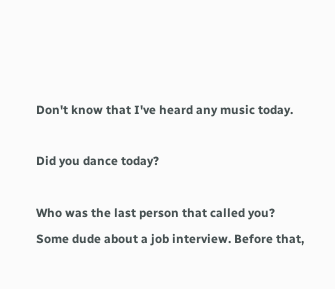Don't know that I've heard any music today.

Did you dance today?

Who was the last person that called you?
Some dude about a job interview. Before that,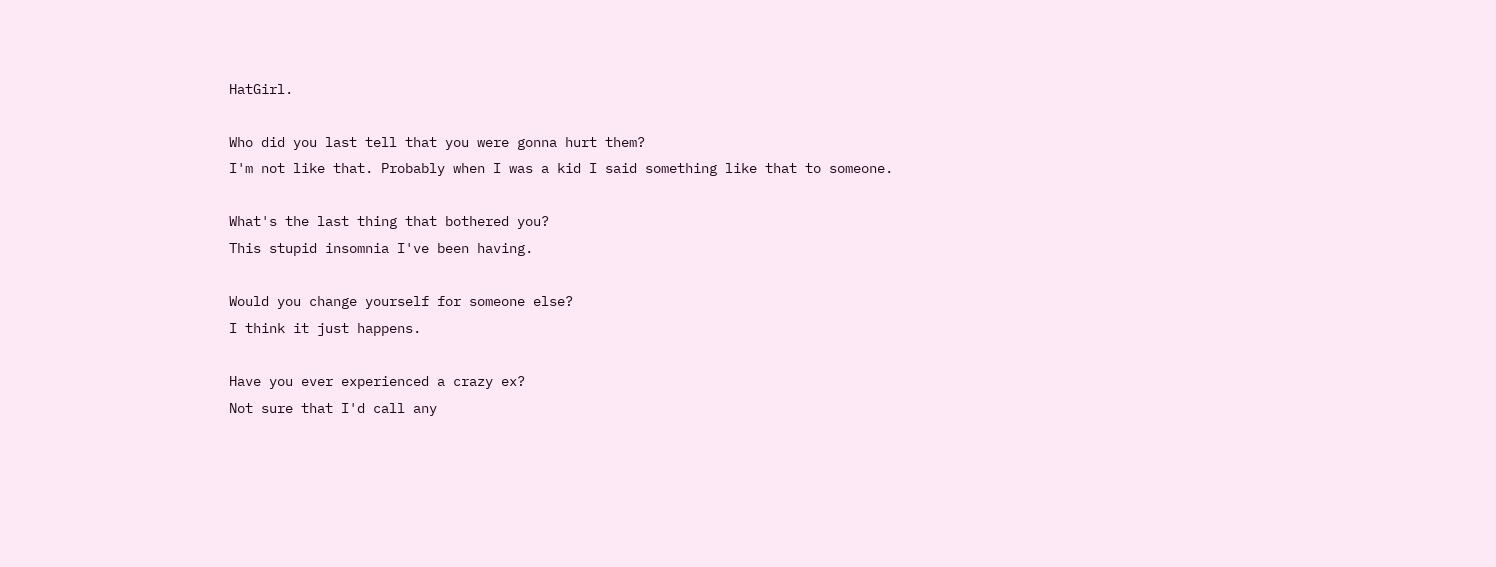HatGirl.

Who did you last tell that you were gonna hurt them?
I'm not like that. Probably when I was a kid I said something like that to someone.

What's the last thing that bothered you?
This stupid insomnia I've been having.

Would you change yourself for someone else?
I think it just happens.

Have you ever experienced a crazy ex?
Not sure that I'd call any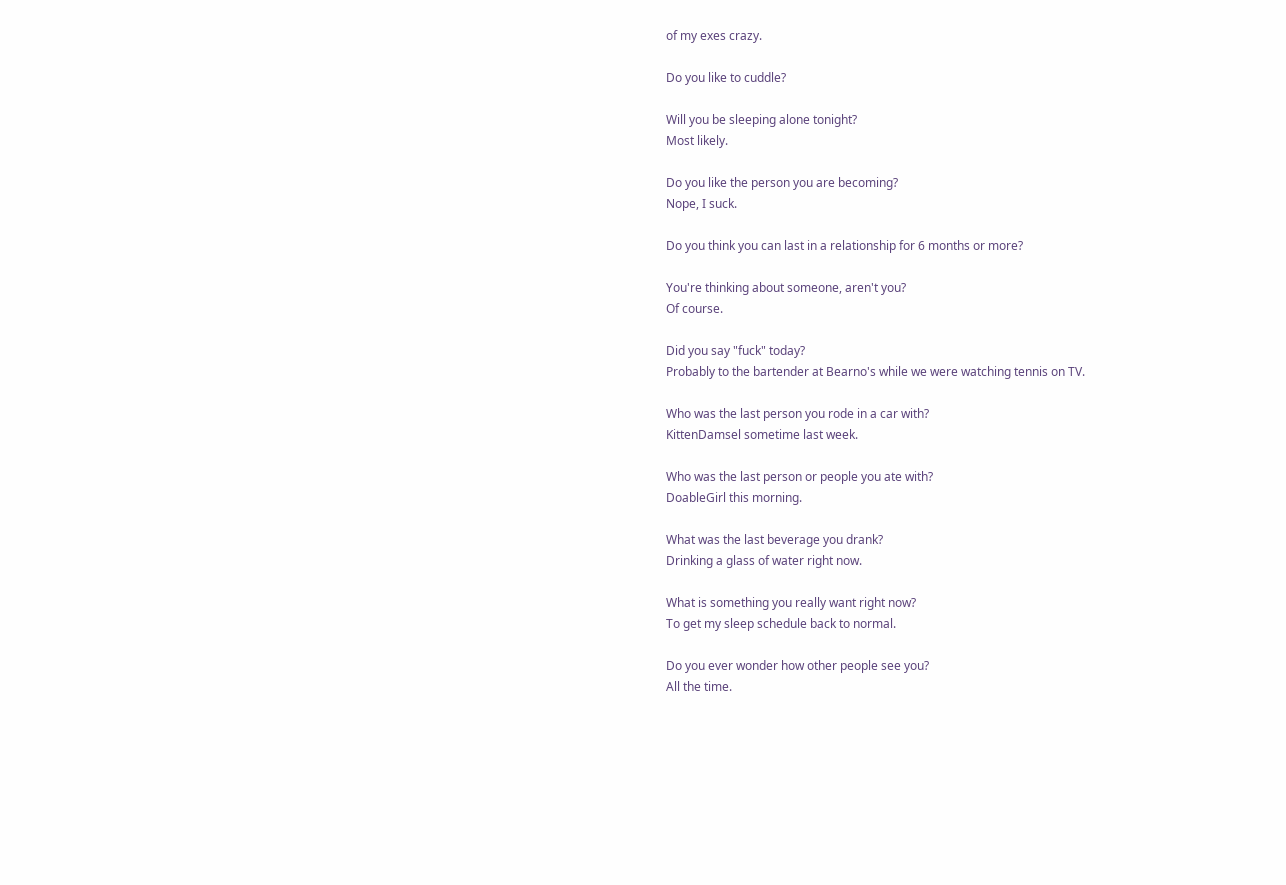of my exes crazy.

Do you like to cuddle?

Will you be sleeping alone tonight?
Most likely.

Do you like the person you are becoming?
Nope, I suck.

Do you think you can last in a relationship for 6 months or more?

You're thinking about someone, aren't you?
Of course.

Did you say "fuck" today?
Probably to the bartender at Bearno's while we were watching tennis on TV.

Who was the last person you rode in a car with?
KittenDamsel sometime last week.

Who was the last person or people you ate with?
DoableGirl this morning.

What was the last beverage you drank?
Drinking a glass of water right now.

What is something you really want right now?
To get my sleep schedule back to normal.

Do you ever wonder how other people see you?
All the time.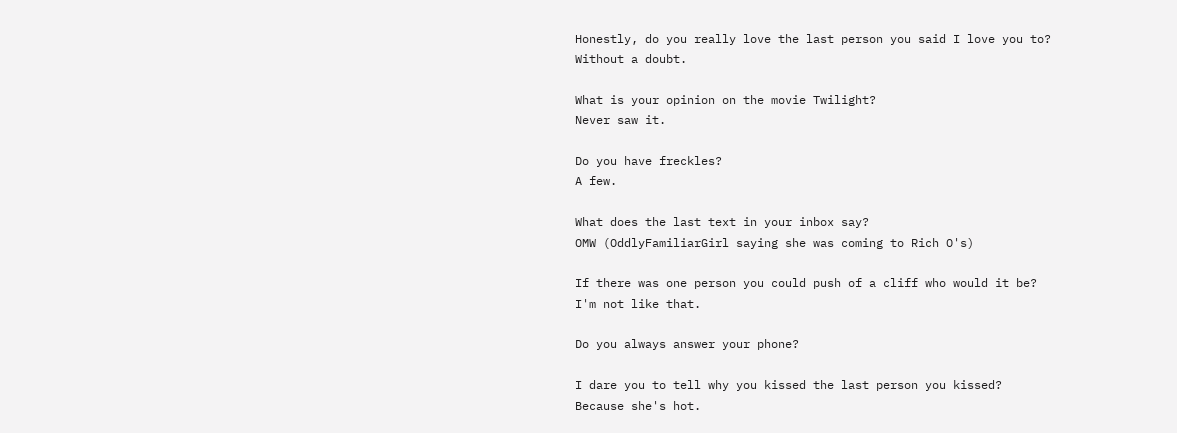Honestly, do you really love the last person you said I love you to?
Without a doubt.

What is your opinion on the movie Twilight?
Never saw it.

Do you have freckles?
A few.

What does the last text in your inbox say?
OMW (OddlyFamiliarGirl saying she was coming to Rich O's)

If there was one person you could push of a cliff who would it be?
I'm not like that.

Do you always answer your phone?

I dare you to tell why you kissed the last person you kissed?
Because she's hot.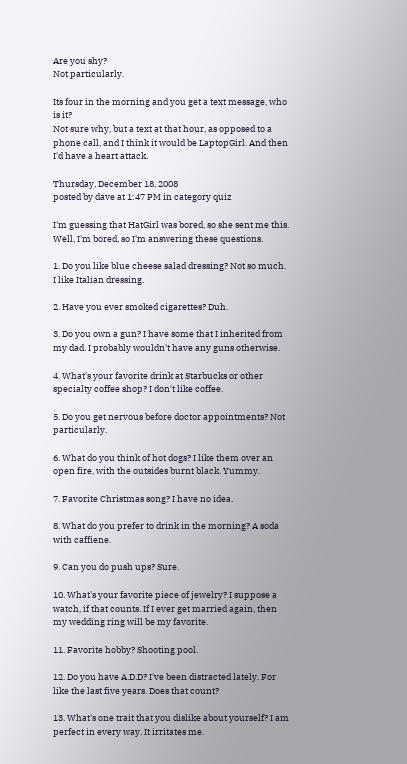Are you shy?
Not particularly.

Its four in the morning and you get a text message, who is it?
Not sure why, but a text at that hour, as opposed to a phone call, and I think it would be LaptopGirl. And then I'd have a heart attack.

Thursday, December 18, 2008
posted by dave at 1:47 PM in category quiz

I'm guessing that HatGirl was bored, so she sent me this. Well, I'm bored, so I'm answering these questions.

1. Do you like blue cheese salad dressing? Not so much. I like Italian dressing.

2. Have you ever smoked cigarettes? Duh.

3. Do you own a gun? I have some that I inherited from my dad. I probably wouldn't have any guns otherwise.

4. What's your favorite drink at Starbucks or other specialty coffee shop? I don't like coffee.

5. Do you get nervous before doctor appointments? Not particularly.

6. What do you think of hot dogs? I like them over an open fire, with the outsides burnt black. Yummy.

7. Favorite Christmas song? I have no idea.

8. What do you prefer to drink in the morning? A soda with caffiene.

9. Can you do push ups? Sure.

10. What's your favorite piece of jewelry? I suppose a watch, if that counts. If I ever get married again, then my wedding ring will be my favorite.

11. Favorite hobby? Shooting pool.

12. Do you have A.D.D? I've been distracted lately. For like the last five years. Does that count?

13. What's one trait that you dislike about yourself? I am perfect in every way. It irritates me.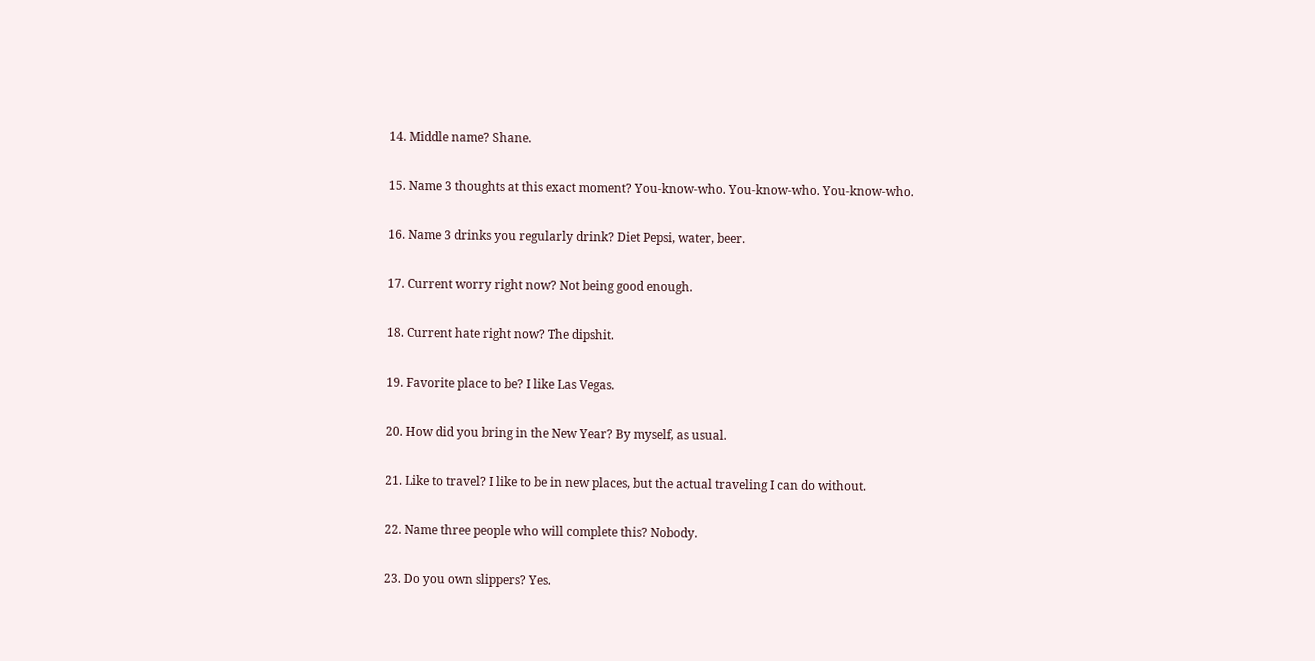14. Middle name? Shane.

15. Name 3 thoughts at this exact moment? You-know-who. You-know-who. You-know-who.

16. Name 3 drinks you regularly drink? Diet Pepsi, water, beer.

17. Current worry right now? Not being good enough.

18. Current hate right now? The dipshit.

19. Favorite place to be? I like Las Vegas.

20. How did you bring in the New Year? By myself, as usual.

21. Like to travel? I like to be in new places, but the actual traveling I can do without.

22. Name three people who will complete this? Nobody.

23. Do you own slippers? Yes.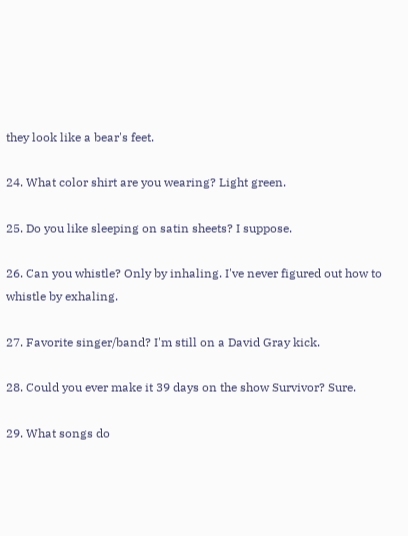they look like a bear's feet.

24. What color shirt are you wearing? Light green.

25. Do you like sleeping on satin sheets? I suppose.

26. Can you whistle? Only by inhaling. I've never figured out how to whistle by exhaling.

27. Favorite singer/band? I'm still on a David Gray kick.

28. Could you ever make it 39 days on the show Survivor? Sure.

29. What songs do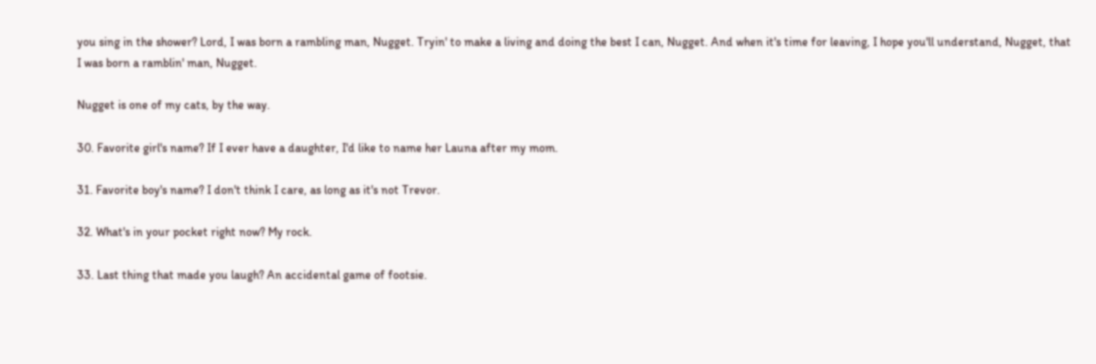you sing in the shower? Lord, I was born a rambling man, Nugget. Tryin' to make a living and doing the best I can, Nugget. And when it's time for leaving, I hope you'll understand, Nugget, that I was born a ramblin' man, Nugget.

Nugget is one of my cats, by the way.

30. Favorite girl's name? If I ever have a daughter, I'd like to name her Launa after my mom.

31. Favorite boy's name? I don't think I care, as long as it's not Trevor.

32. What's in your pocket right now? My rock.

33. Last thing that made you laugh? An accidental game of footsie.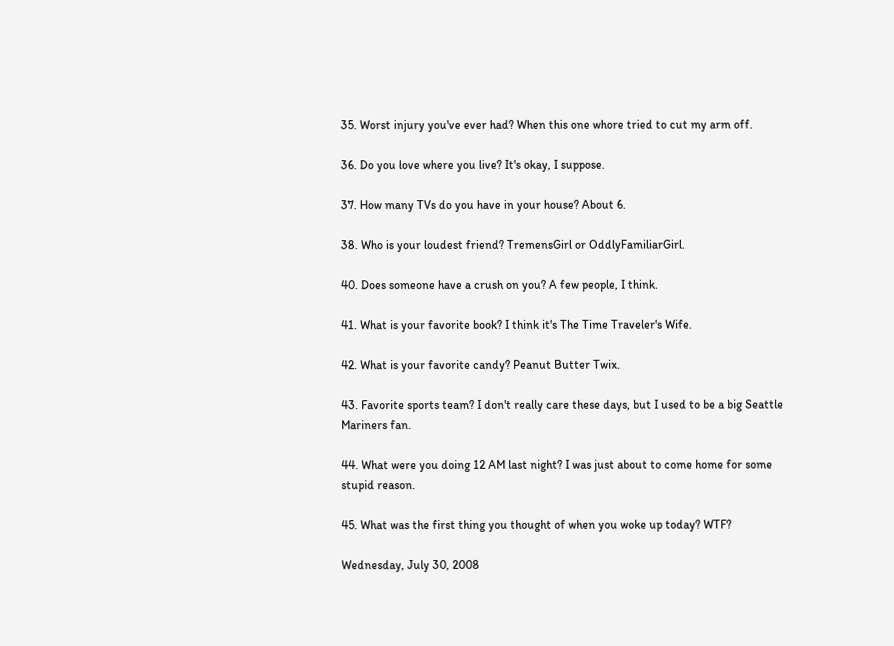35. Worst injury you've ever had? When this one whore tried to cut my arm off.

36. Do you love where you live? It's okay, I suppose.

37. How many TVs do you have in your house? About 6.

38. Who is your loudest friend? TremensGirl or OddlyFamiliarGirl.

40. Does someone have a crush on you? A few people, I think.

41. What is your favorite book? I think it's The Time Traveler's Wife.

42. What is your favorite candy? Peanut Butter Twix.

43. Favorite sports team? I don't really care these days, but I used to be a big Seattle Mariners fan.

44. What were you doing 12 AM last night? I was just about to come home for some stupid reason.

45. What was the first thing you thought of when you woke up today? WTF?

Wednesday, July 30, 2008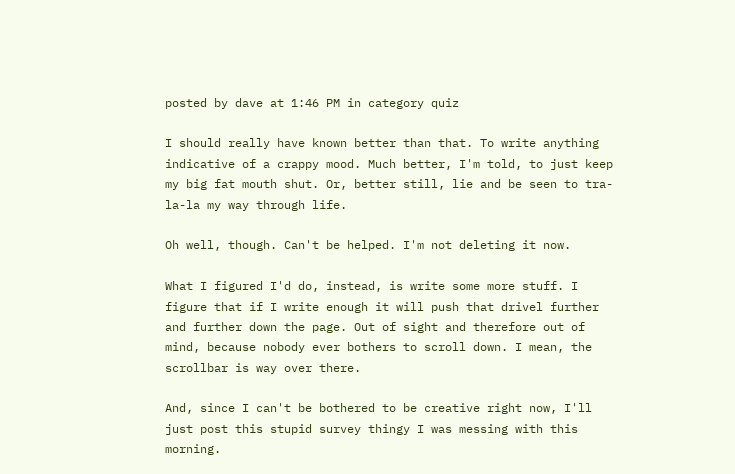posted by dave at 1:46 PM in category quiz

I should really have known better than that. To write anything indicative of a crappy mood. Much better, I'm told, to just keep my big fat mouth shut. Or, better still, lie and be seen to tra-la-la my way through life.

Oh well, though. Can't be helped. I'm not deleting it now.

What I figured I'd do, instead, is write some more stuff. I figure that if I write enough it will push that drivel further and further down the page. Out of sight and therefore out of mind, because nobody ever bothers to scroll down. I mean, the scrollbar is way over there.

And, since I can't be bothered to be creative right now, I'll just post this stupid survey thingy I was messing with this morning.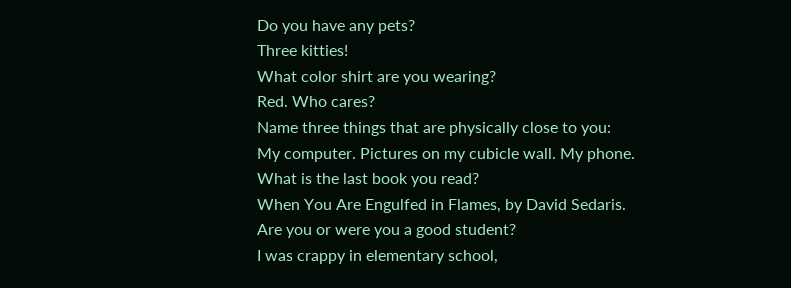Do you have any pets?
Three kitties!
What color shirt are you wearing?
Red. Who cares?
Name three things that are physically close to you:
My computer. Pictures on my cubicle wall. My phone.
What is the last book you read?
When You Are Engulfed in Flames, by David Sedaris.
Are you or were you a good student?
I was crappy in elementary school,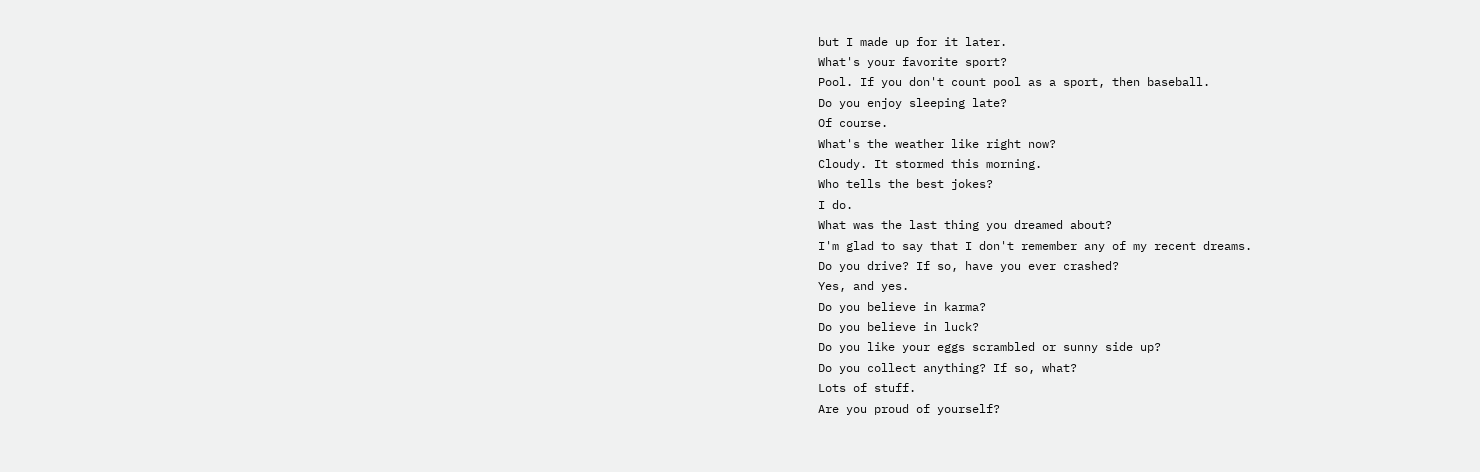but I made up for it later.
What's your favorite sport?
Pool. If you don't count pool as a sport, then baseball.
Do you enjoy sleeping late?
Of course.
What's the weather like right now?
Cloudy. It stormed this morning.
Who tells the best jokes?
I do.
What was the last thing you dreamed about?
I'm glad to say that I don't remember any of my recent dreams.
Do you drive? If so, have you ever crashed?
Yes, and yes.
Do you believe in karma?
Do you believe in luck?
Do you like your eggs scrambled or sunny side up?
Do you collect anything? If so, what?
Lots of stuff.
Are you proud of yourself?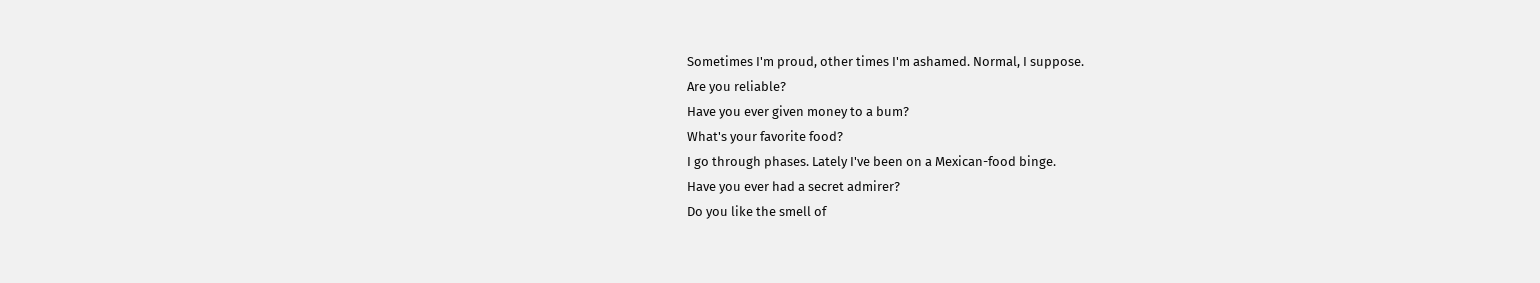Sometimes I'm proud, other times I'm ashamed. Normal, I suppose.
Are you reliable?
Have you ever given money to a bum?
What's your favorite food?
I go through phases. Lately I've been on a Mexican-food binge.
Have you ever had a secret admirer?
Do you like the smell of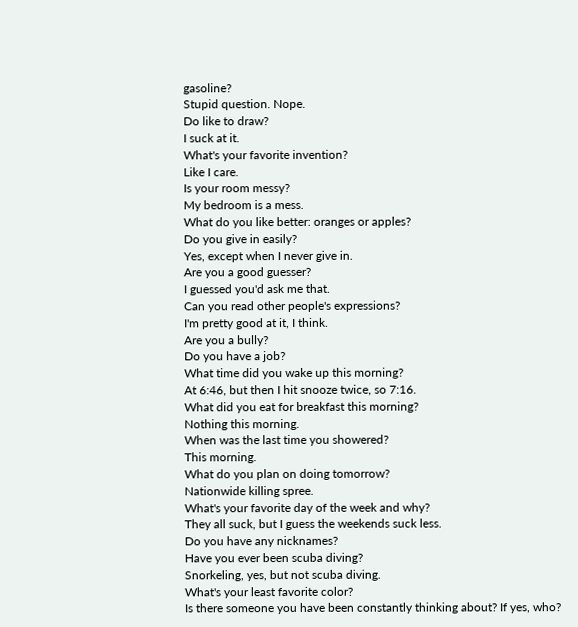gasoline?
Stupid question. Nope.
Do like to draw?
I suck at it.
What's your favorite invention?
Like I care.
Is your room messy?
My bedroom is a mess.
What do you like better: oranges or apples?
Do you give in easily?
Yes, except when I never give in.
Are you a good guesser?
I guessed you'd ask me that.
Can you read other people's expressions?
I'm pretty good at it, I think.
Are you a bully?
Do you have a job?
What time did you wake up this morning?
At 6:46, but then I hit snooze twice, so 7:16.
What did you eat for breakfast this morning?
Nothing this morning.
When was the last time you showered?
This morning.
What do you plan on doing tomorrow?
Nationwide killing spree.
What's your favorite day of the week and why?
They all suck, but I guess the weekends suck less.
Do you have any nicknames?
Have you ever been scuba diving?
Snorkeling, yes, but not scuba diving.
What's your least favorite color?
Is there someone you have been constantly thinking about? If yes, who?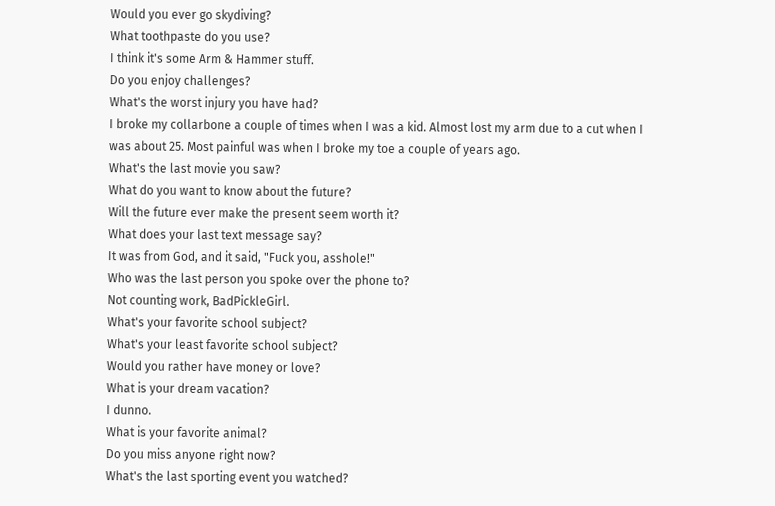Would you ever go skydiving?
What toothpaste do you use?
I think it's some Arm & Hammer stuff.
Do you enjoy challenges?
What's the worst injury you have had?
I broke my collarbone a couple of times when I was a kid. Almost lost my arm due to a cut when I was about 25. Most painful was when I broke my toe a couple of years ago.
What's the last movie you saw?
What do you want to know about the future?
Will the future ever make the present seem worth it?
What does your last text message say?
It was from God, and it said, "Fuck you, asshole!"
Who was the last person you spoke over the phone to?
Not counting work, BadPickleGirl.
What's your favorite school subject?
What's your least favorite school subject?
Would you rather have money or love?
What is your dream vacation?
I dunno.
What is your favorite animal?
Do you miss anyone right now?
What's the last sporting event you watched?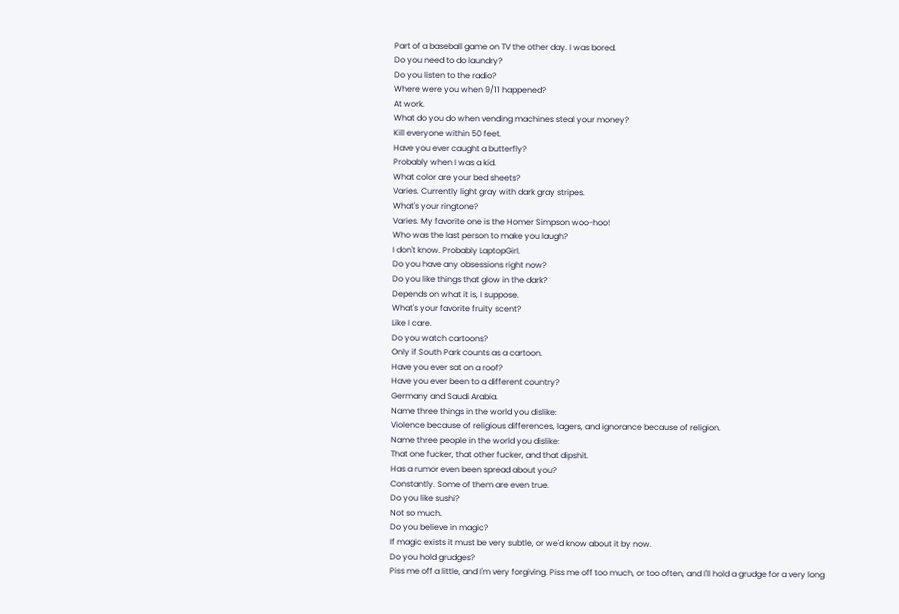Part of a baseball game on TV the other day. I was bored.
Do you need to do laundry?
Do you listen to the radio?
Where were you when 9/11 happened?
At work.
What do you do when vending machines steal your money?
Kill everyone within 50 feet.
Have you ever caught a butterfly?
Probably when I was a kid.
What color are your bed sheets?
Varies. Currently light gray with dark gray stripes.
What's your ringtone?
Varies. My favorite one is the Homer Simpson woo-hoo!
Who was the last person to make you laugh?
I don't know. Probably LaptopGirl.
Do you have any obsessions right now?
Do you like things that glow in the dark?
Depends on what it is, I suppose.
What's your favorite fruity scent?
Like I care.
Do you watch cartoons?
Only if South Park counts as a cartoon.
Have you ever sat on a roof?
Have you ever been to a different country?
Germany and Saudi Arabia.
Name three things in the world you dislike:
Violence because of religious differences, lagers, and ignorance because of religion.
Name three people in the world you dislike:
That one fucker, that other fucker, and that dipshit.
Has a rumor even been spread about you?
Constantly. Some of them are even true.
Do you like sushi?
Not so much.
Do you believe in magic?
If magic exists it must be very subtle, or we'd know about it by now.
Do you hold grudges?
Piss me off a little, and I'm very forgiving. Piss me off too much, or too often, and I'll hold a grudge for a very long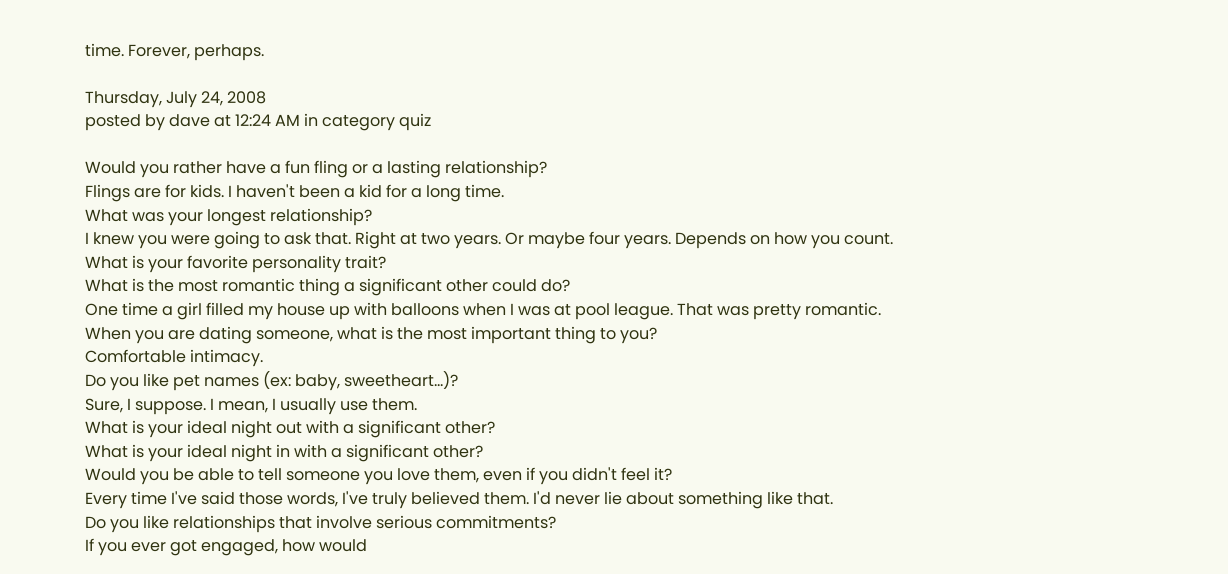time. Forever, perhaps.

Thursday, July 24, 2008
posted by dave at 12:24 AM in category quiz

Would you rather have a fun fling or a lasting relationship?
Flings are for kids. I haven't been a kid for a long time.
What was your longest relationship?
I knew you were going to ask that. Right at two years. Or maybe four years. Depends on how you count.
What is your favorite personality trait?
What is the most romantic thing a significant other could do?
One time a girl filled my house up with balloons when I was at pool league. That was pretty romantic.
When you are dating someone, what is the most important thing to you?
Comfortable intimacy.
Do you like pet names (ex: baby, sweetheart...)?
Sure, I suppose. I mean, I usually use them.
What is your ideal night out with a significant other?
What is your ideal night in with a significant other?
Would you be able to tell someone you love them, even if you didn't feel it?
Every time I've said those words, I've truly believed them. I'd never lie about something like that.
Do you like relationships that involve serious commitments?
If you ever got engaged, how would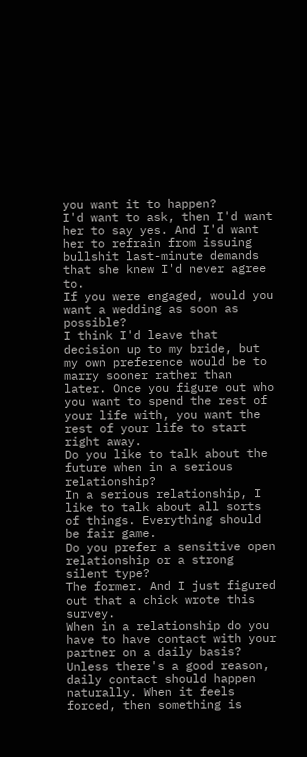you want it to happen?
I'd want to ask, then I'd want her to say yes. And I'd want her to refrain from issuing bullshit last-minute demands that she knew I'd never agree to.
If you were engaged, would you want a wedding as soon as possible?
I think I'd leave that decision up to my bride, but my own preference would be to marry sooner rather than later. Once you figure out who you want to spend the rest of your life with, you want the rest of your life to start right away.
Do you like to talk about the future when in a serious relationship?
In a serious relationship, I like to talk about all sorts of things. Everything should be fair game.
Do you prefer a sensitive open relationship or a strong silent type?
The former. And I just figured out that a chick wrote this survey.
When in a relationship do you have to have contact with your partner on a daily basis?
Unless there's a good reason, daily contact should happen naturally. When it feels forced, then something is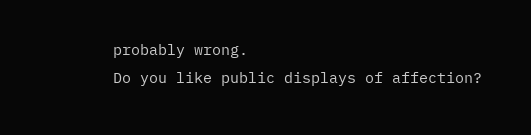probably wrong.
Do you like public displays of affection?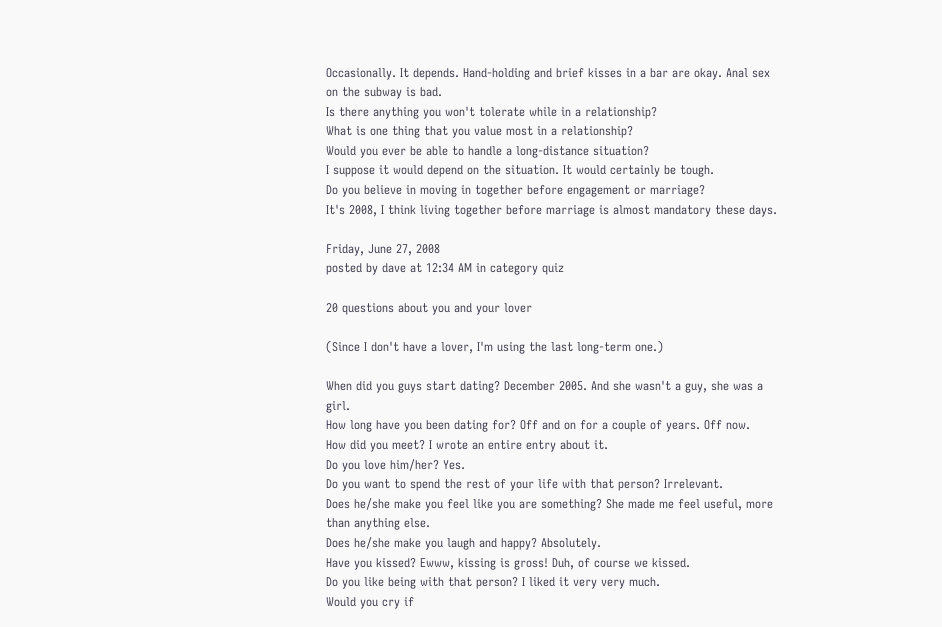Occasionally. It depends. Hand-holding and brief kisses in a bar are okay. Anal sex on the subway is bad.
Is there anything you won't tolerate while in a relationship?
What is one thing that you value most in a relationship?
Would you ever be able to handle a long-distance situation?
I suppose it would depend on the situation. It would certainly be tough.
Do you believe in moving in together before engagement or marriage?
It's 2008, I think living together before marriage is almost mandatory these days.

Friday, June 27, 2008
posted by dave at 12:34 AM in category quiz

20 questions about you and your lover

(Since I don't have a lover, I'm using the last long-term one.)

When did you guys start dating? December 2005. And she wasn't a guy, she was a girl.
How long have you been dating for? Off and on for a couple of years. Off now.
How did you meet? I wrote an entire entry about it.
Do you love him/her? Yes.
Do you want to spend the rest of your life with that person? Irrelevant.
Does he/she make you feel like you are something? She made me feel useful, more than anything else.
Does he/she make you laugh and happy? Absolutely.
Have you kissed? Ewww, kissing is gross! Duh, of course we kissed.
Do you like being with that person? I liked it very very much.
Would you cry if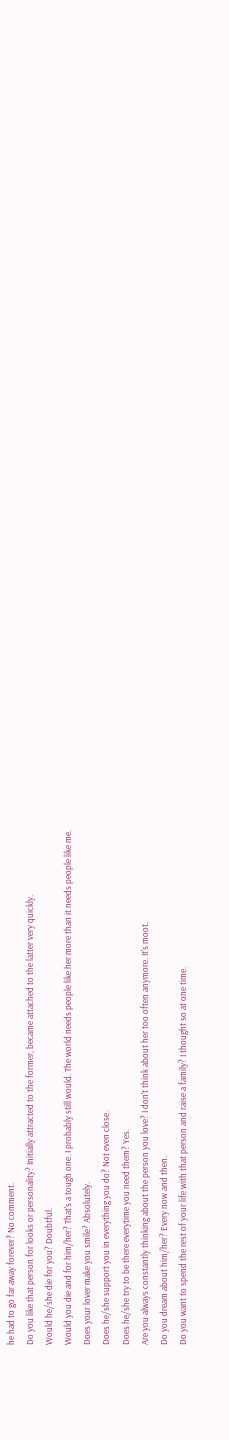he had to go far away forever? No comment.
Do you like that person for looks or personality? Initially attracted to the former, became attached to the latter very quickly.
Would he/she die for you? Doubtful.
Would you die and for him/her? That's a tough one. I probably still would. The world needs people like her more than it needs people like me.
Does your lover make you smile? Absolutely.
Does he/she support you in everything you do? Not even close.
Does he/she try to be there everytime you need them? Yes.
Are you always constantly thinking about the person you love? I don't think about her too often anymore. It's moot.
Do you dream about him/her? Every now and then.
Do you want to spend the rest of your life with that person and raise a family? I thought so at one time.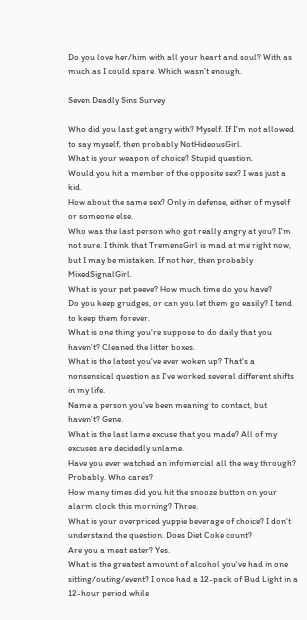Do you love her/him with all your heart and soul? With as much as I could spare. Which wasn't enough.

Seven Deadly Sins Survey

Who did you last get angry with? Myself. If I'm not allowed to say myself, then probably NotHideousGirl.
What is your weapon of choice? Stupid question.
Would you hit a member of the opposite sex? I was just a kid.
How about the same sex? Only in defense, either of myself or someone else.
Who was the last person who got really angry at you? I'm not sure. I think that TremensGirl is mad at me right now, but I may be mistaken. If not her, then probably MixedSignalGirl.
What is your pet peeve? How much time do you have?
Do you keep grudges, or can you let them go easily? I tend to keep them forever.
What is one thing you're suppose to do daily that you haven't? Cleaned the litter boxes.
What is the latest you've ever woken up? That's a nonsensical question as I've worked several different shifts in my life.
Name a person you've been meaning to contact, but haven't? Gene.
What is the last lame excuse that you made? All of my excuses are decidedly unlame.
Have you ever watched an infomercial all the way through? Probably. Who cares?
How many times did you hit the snooze button on your alarm clock this morning? Three.
What is your overpriced yuppie beverage of choice? I don't understand the question. Does Diet Coke count?
Are you a meat eater? Yes.
What is the greatest amount of alcohol you've had in one sitting/outing/event? I once had a 12-pack of Bud Light in a 12-hour period while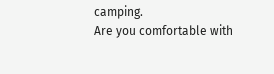camping.
Are you comfortable with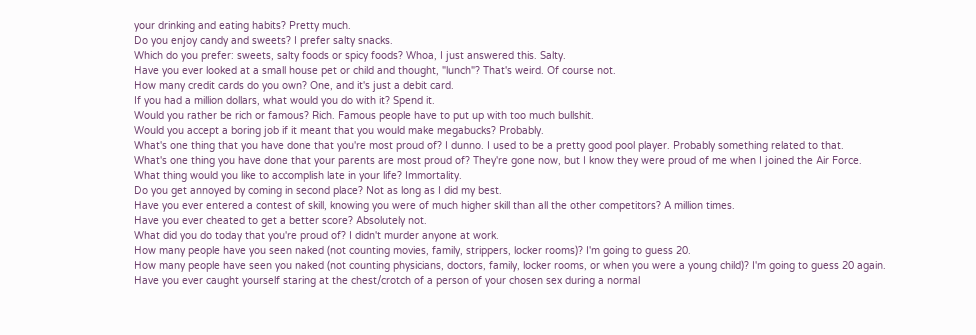your drinking and eating habits? Pretty much.
Do you enjoy candy and sweets? I prefer salty snacks.
Which do you prefer: sweets, salty foods or spicy foods? Whoa, I just answered this. Salty.
Have you ever looked at a small house pet or child and thought, "lunch"? That's weird. Of course not.
How many credit cards do you own? One, and it's just a debit card.
If you had a million dollars, what would you do with it? Spend it.
Would you rather be rich or famous? Rich. Famous people have to put up with too much bullshit.
Would you accept a boring job if it meant that you would make megabucks? Probably.
What's one thing that you have done that you're most proud of? I dunno. I used to be a pretty good pool player. Probably something related to that.
What's one thing you have done that your parents are most proud of? They're gone now, but I know they were proud of me when I joined the Air Force.
What thing would you like to accomplish late in your life? Immortality.
Do you get annoyed by coming in second place? Not as long as I did my best.
Have you ever entered a contest of skill, knowing you were of much higher skill than all the other competitors? A million times.
Have you ever cheated to get a better score? Absolutely not.
What did you do today that you're proud of? I didn't murder anyone at work.
How many people have you seen naked (not counting movies, family, strippers, locker rooms)? I'm going to guess 20.
How many people have seen you naked (not counting physicians, doctors, family, locker rooms, or when you were a young child)? I'm going to guess 20 again.
Have you ever caught yourself staring at the chest/crotch of a person of your chosen sex during a normal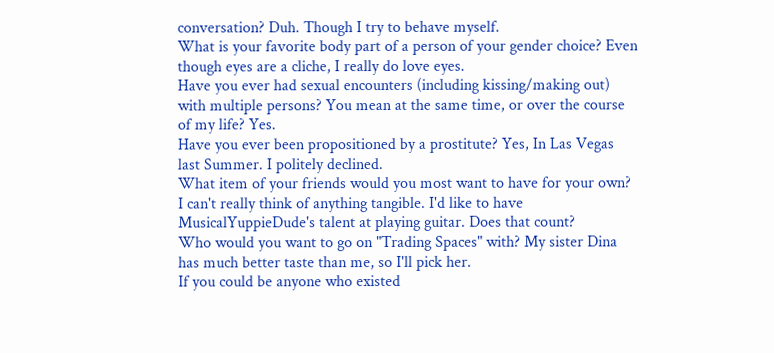conversation? Duh. Though I try to behave myself.
What is your favorite body part of a person of your gender choice? Even though eyes are a cliche, I really do love eyes.
Have you ever had sexual encounters (including kissing/making out) with multiple persons? You mean at the same time, or over the course of my life? Yes.
Have you ever been propositioned by a prostitute? Yes, In Las Vegas last Summer. I politely declined.
What item of your friends would you most want to have for your own? I can't really think of anything tangible. I'd like to have MusicalYuppieDude's talent at playing guitar. Does that count?
Who would you want to go on "Trading Spaces" with? My sister Dina has much better taste than me, so I'll pick her.
If you could be anyone who existed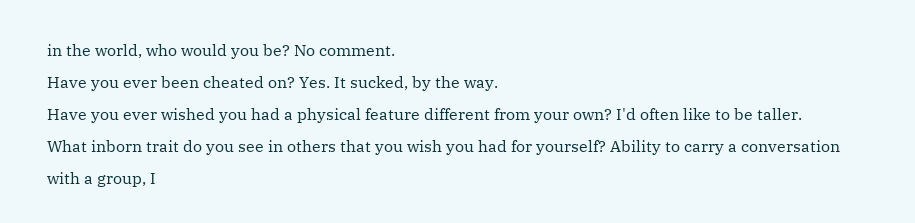in the world, who would you be? No comment.
Have you ever been cheated on? Yes. It sucked, by the way.
Have you ever wished you had a physical feature different from your own? I'd often like to be taller.
What inborn trait do you see in others that you wish you had for yourself? Ability to carry a conversation with a group, I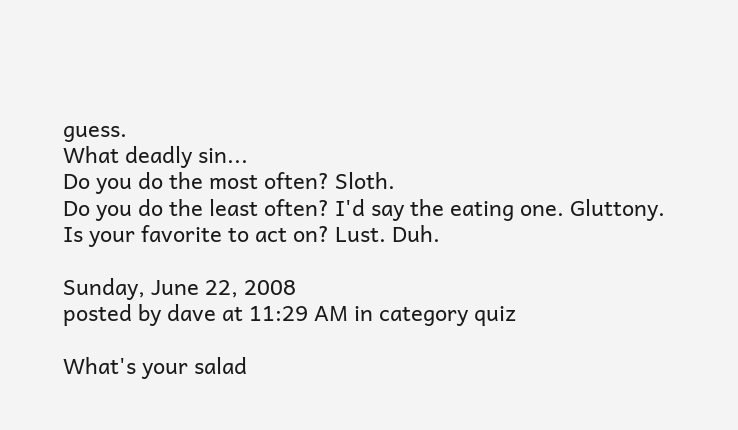guess.
What deadly sin...
Do you do the most often? Sloth.
Do you do the least often? I'd say the eating one. Gluttony.
Is your favorite to act on? Lust. Duh.

Sunday, June 22, 2008
posted by dave at 11:29 AM in category quiz

What's your salad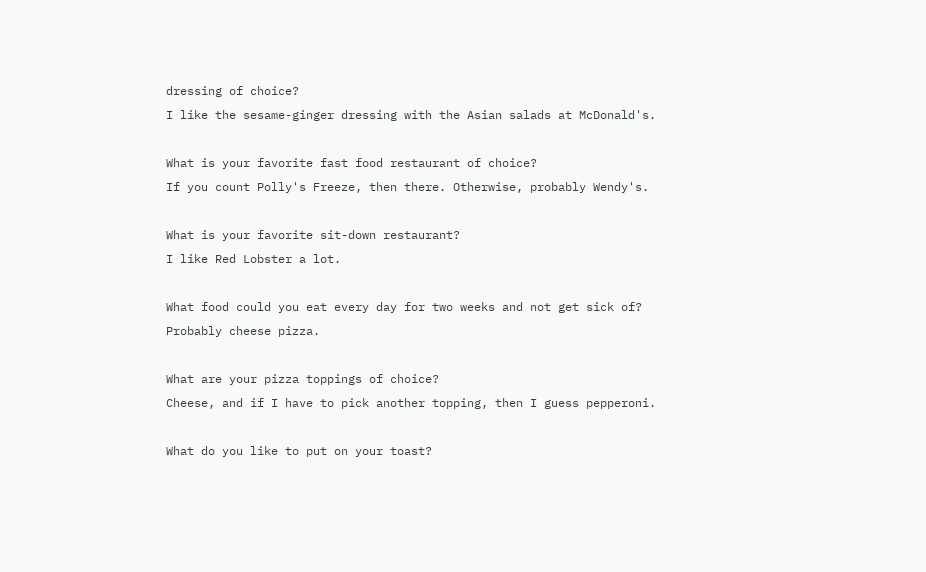dressing of choice?
I like the sesame-ginger dressing with the Asian salads at McDonald's.

What is your favorite fast food restaurant of choice?
If you count Polly's Freeze, then there. Otherwise, probably Wendy's.

What is your favorite sit-down restaurant?
I like Red Lobster a lot.

What food could you eat every day for two weeks and not get sick of?
Probably cheese pizza.

What are your pizza toppings of choice?
Cheese, and if I have to pick another topping, then I guess pepperoni.

What do you like to put on your toast?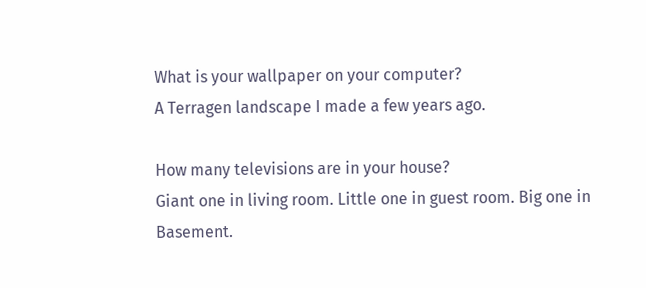What is your wallpaper on your computer?
A Terragen landscape I made a few years ago.

How many televisions are in your house?
Giant one in living room. Little one in guest room. Big one in Basement.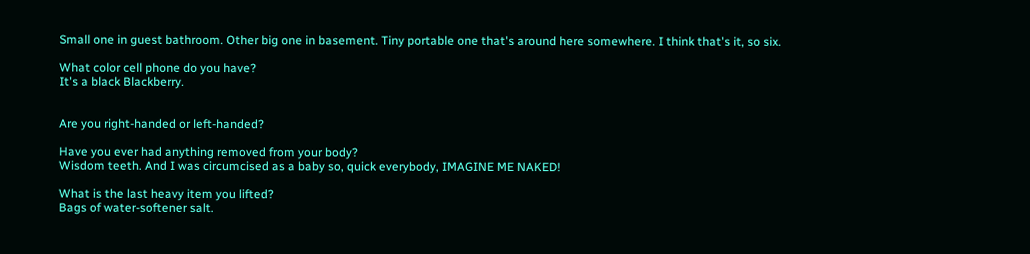Small one in guest bathroom. Other big one in basement. Tiny portable one that's around here somewhere. I think that's it, so six.

What color cell phone do you have?
It's a black Blackberry.


Are you right-handed or left-handed?

Have you ever had anything removed from your body?
Wisdom teeth. And I was circumcised as a baby so, quick everybody, IMAGINE ME NAKED!

What is the last heavy item you lifted?
Bags of water-softener salt.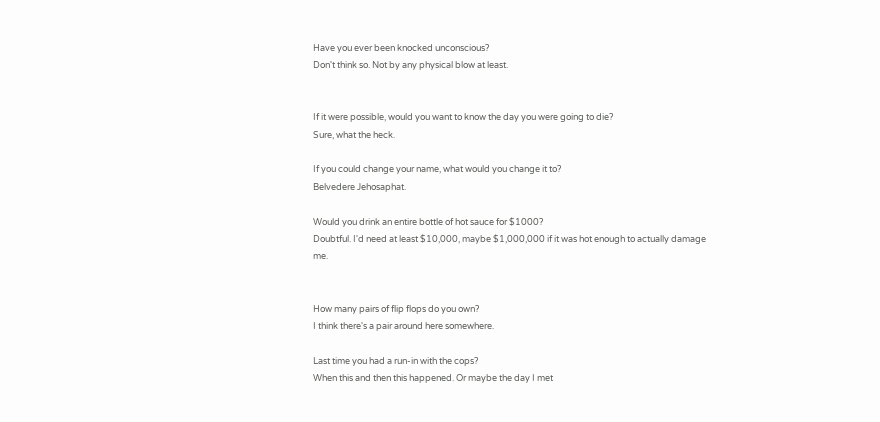Have you ever been knocked unconscious?
Don't think so. Not by any physical blow at least.


If it were possible, would you want to know the day you were going to die?
Sure, what the heck.

If you could change your name, what would you change it to?
Belvedere Jehosaphat.

Would you drink an entire bottle of hot sauce for $1000?
Doubtful. I'd need at least $10,000, maybe $1,000,000 if it was hot enough to actually damage me.


How many pairs of flip flops do you own?
I think there's a pair around here somewhere.

Last time you had a run-in with the cops?
When this and then this happened. Or maybe the day I met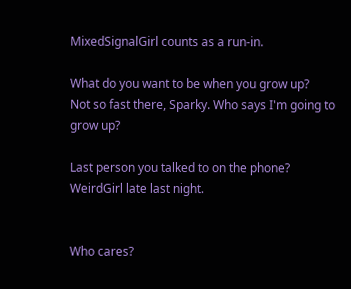MixedSignalGirl counts as a run-in.

What do you want to be when you grow up?
Not so fast there, Sparky. Who says I'm going to grow up?

Last person you talked to on the phone?
WeirdGirl late last night.


Who cares?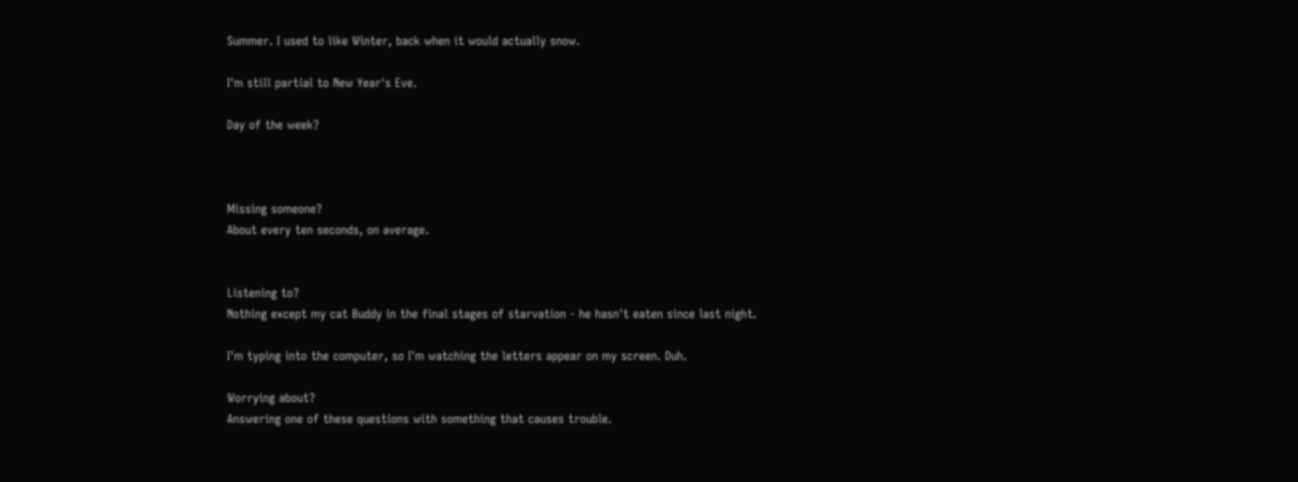Summer. I used to like Winter, back when it would actually snow.

I'm still partial to New Year's Eve.

Day of the week?



Missing someone?
About every ten seconds, on average.


Listening to?
Nothing except my cat Buddy in the final stages of starvation - he hasn't eaten since last night.

I'm typing into the computer, so I'm watching the letters appear on my screen. Duh.

Worrying about?
Answering one of these questions with something that causes trouble.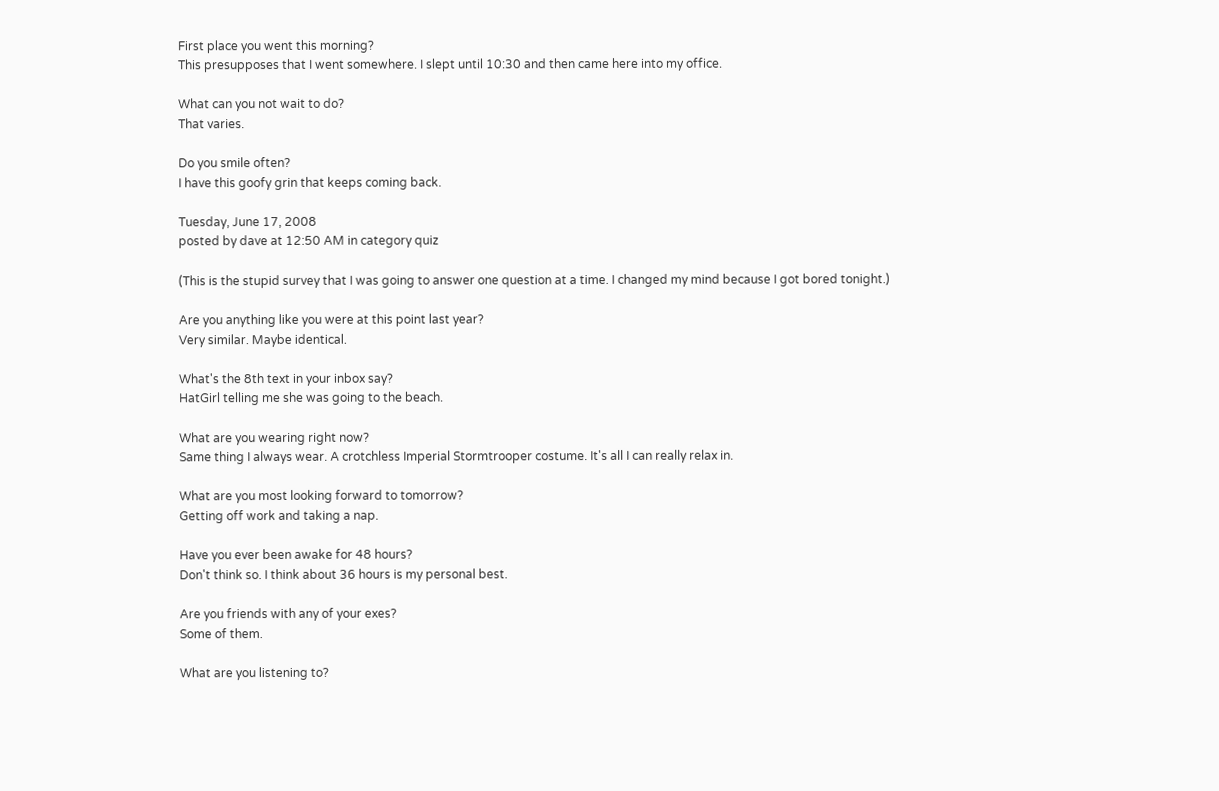First place you went this morning?
This presupposes that I went somewhere. I slept until 10:30 and then came here into my office.

What can you not wait to do?
That varies.

Do you smile often?
I have this goofy grin that keeps coming back.

Tuesday, June 17, 2008
posted by dave at 12:50 AM in category quiz

(This is the stupid survey that I was going to answer one question at a time. I changed my mind because I got bored tonight.)

Are you anything like you were at this point last year?
Very similar. Maybe identical.

What's the 8th text in your inbox say?
HatGirl telling me she was going to the beach.

What are you wearing right now?
Same thing I always wear. A crotchless Imperial Stormtrooper costume. It's all I can really relax in.

What are you most looking forward to tomorrow?
Getting off work and taking a nap.

Have you ever been awake for 48 hours?
Don't think so. I think about 36 hours is my personal best.

Are you friends with any of your exes?
Some of them.

What are you listening to?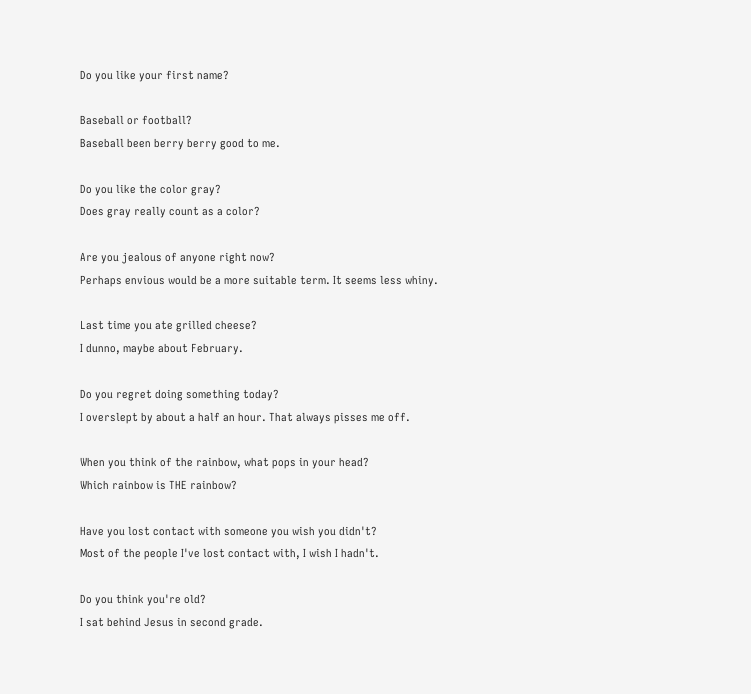Do you like your first name?

Baseball or football?
Baseball been berry berry good to me.

Do you like the color gray?
Does gray really count as a color?

Are you jealous of anyone right now?
Perhaps envious would be a more suitable term. It seems less whiny.

Last time you ate grilled cheese?
I dunno, maybe about February.

Do you regret doing something today?
I overslept by about a half an hour. That always pisses me off.

When you think of the rainbow, what pops in your head?
Which rainbow is THE rainbow?

Have you lost contact with someone you wish you didn't?
Most of the people I've lost contact with, I wish I hadn't.

Do you think you're old?
I sat behind Jesus in second grade.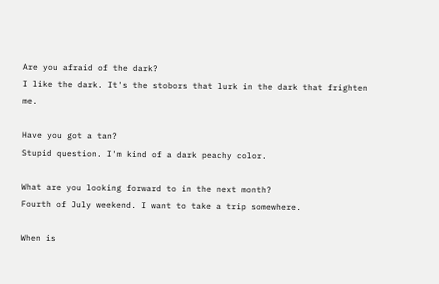Are you afraid of the dark?
I like the dark. It's the stobors that lurk in the dark that frighten me.

Have you got a tan?
Stupid question. I'm kind of a dark peachy color.

What are you looking forward to in the next month?
Fourth of July weekend. I want to take a trip somewhere.

When is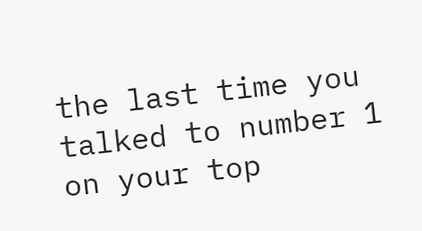the last time you talked to number 1 on your top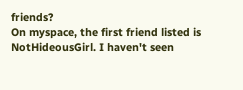friends?
On myspace, the first friend listed is NotHideousGirl. I haven't seen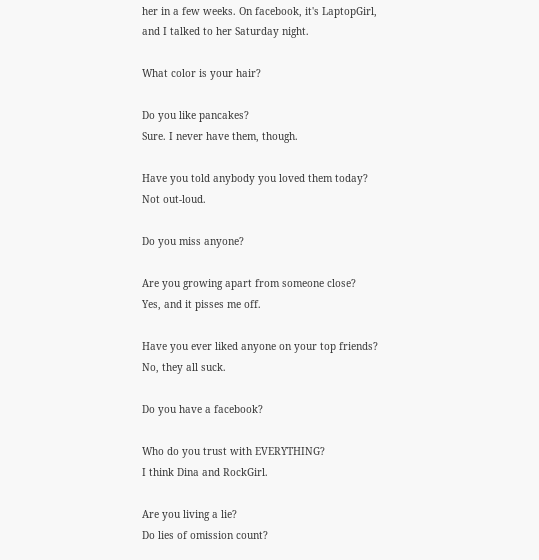her in a few weeks. On facebook, it's LaptopGirl, and I talked to her Saturday night.

What color is your hair?

Do you like pancakes?
Sure. I never have them, though.

Have you told anybody you loved them today?
Not out-loud.

Do you miss anyone?

Are you growing apart from someone close?
Yes, and it pisses me off.

Have you ever liked anyone on your top friends?
No, they all suck.

Do you have a facebook?

Who do you trust with EVERYTHING?
I think Dina and RockGirl.

Are you living a lie?
Do lies of omission count?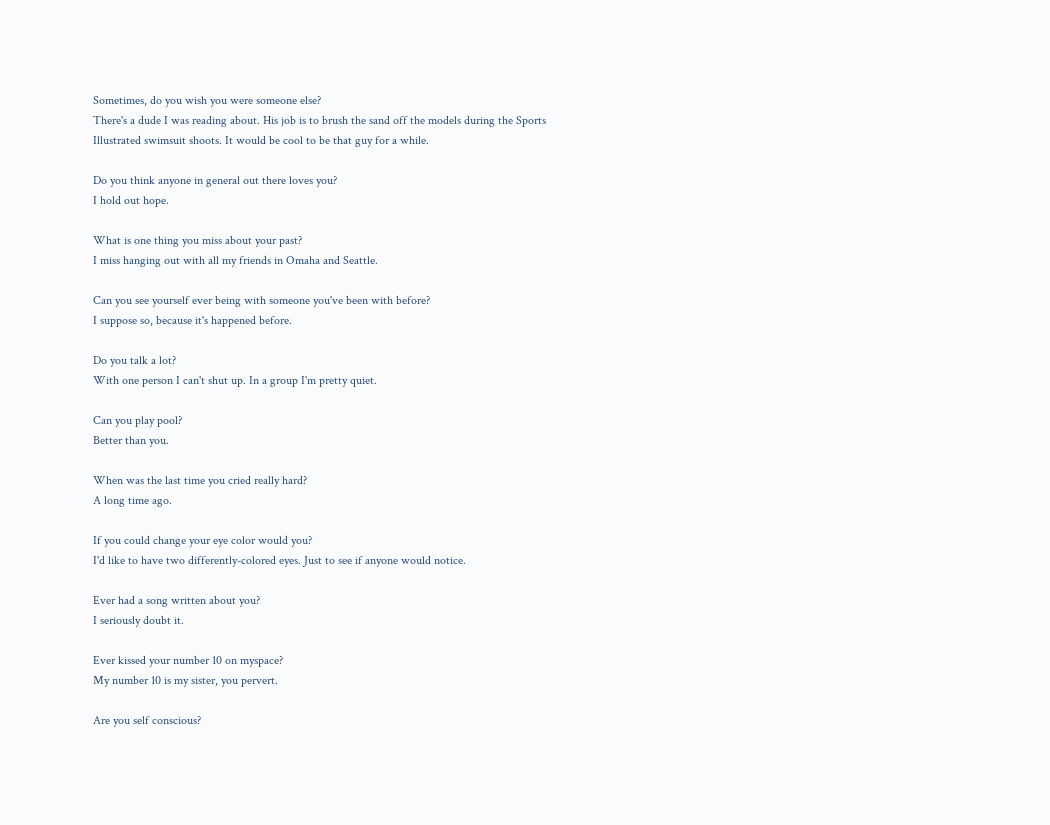Sometimes, do you wish you were someone else?
There's a dude I was reading about. His job is to brush the sand off the models during the Sports Illustrated swimsuit shoots. It would be cool to be that guy for a while.

Do you think anyone in general out there loves you?
I hold out hope.

What is one thing you miss about your past?
I miss hanging out with all my friends in Omaha and Seattle.

Can you see yourself ever being with someone you've been with before?
I suppose so, because it's happened before.

Do you talk a lot?
With one person I can't shut up. In a group I'm pretty quiet.

Can you play pool?
Better than you.

When was the last time you cried really hard?
A long time ago.

If you could change your eye color would you?
I'd like to have two differently-colored eyes. Just to see if anyone would notice.

Ever had a song written about you?
I seriously doubt it.

Ever kissed your number 10 on myspace?
My number 10 is my sister, you pervert.

Are you self conscious?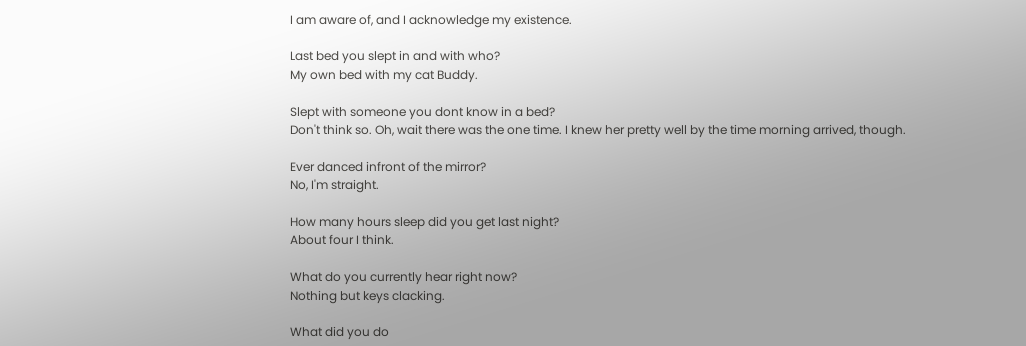I am aware of, and I acknowledge my existence.

Last bed you slept in and with who?
My own bed with my cat Buddy.

Slept with someone you dont know in a bed?
Don't think so. Oh, wait there was the one time. I knew her pretty well by the time morning arrived, though.

Ever danced infront of the mirror?
No, I'm straight.

How many hours sleep did you get last night?
About four I think.

What do you currently hear right now?
Nothing but keys clacking.

What did you do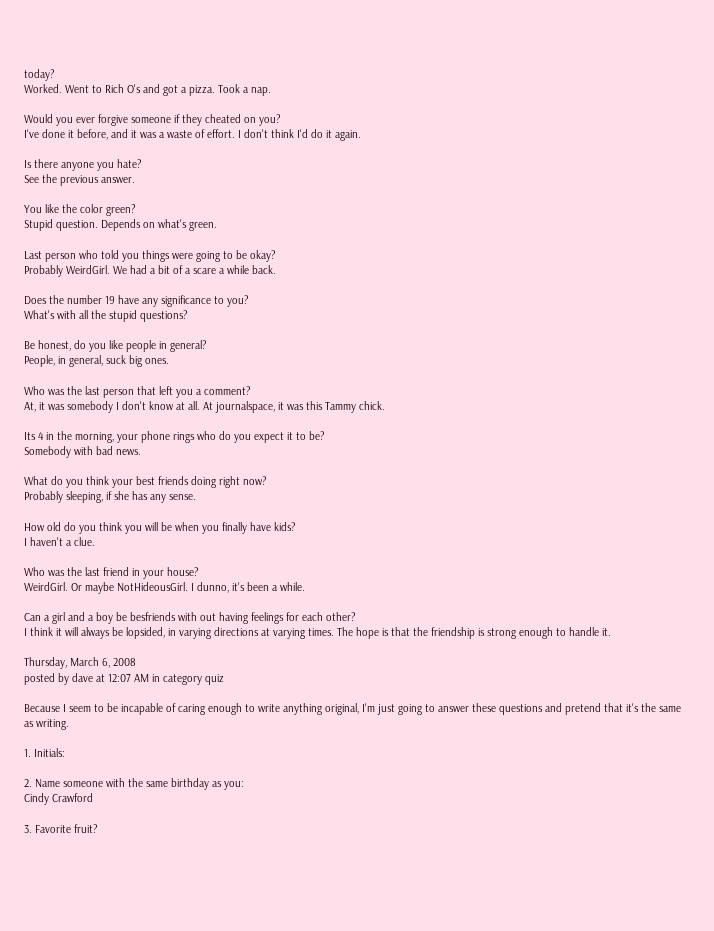today?
Worked. Went to Rich O's and got a pizza. Took a nap.

Would you ever forgive someone if they cheated on you?
I've done it before, and it was a waste of effort. I don't think I'd do it again.

Is there anyone you hate?
See the previous answer.

You like the color green?
Stupid question. Depends on what's green.

Last person who told you things were going to be okay?
Probably WeirdGirl. We had a bit of a scare a while back.

Does the number 19 have any significance to you?
What's with all the stupid questions?

Be honest, do you like people in general?
People, in general, suck big ones.

Who was the last person that left you a comment?
At, it was somebody I don't know at all. At journalspace, it was this Tammy chick.

Its 4 in the morning, your phone rings who do you expect it to be?
Somebody with bad news.

What do you think your best friends doing right now?
Probably sleeping, if she has any sense.

How old do you think you will be when you finally have kids?
I haven't a clue.

Who was the last friend in your house?
WeirdGirl. Or maybe NotHideousGirl. I dunno, it's been a while.

Can a girl and a boy be besfriends with out having feelings for each other?
I think it will always be lopsided, in varying directions at varying times. The hope is that the friendship is strong enough to handle it.

Thursday, March 6, 2008
posted by dave at 12:07 AM in category quiz

Because I seem to be incapable of caring enough to write anything original, I'm just going to answer these questions and pretend that it's the same as writing.

1. Initials:

2. Name someone with the same birthday as you:
Cindy Crawford

3. Favorite fruit?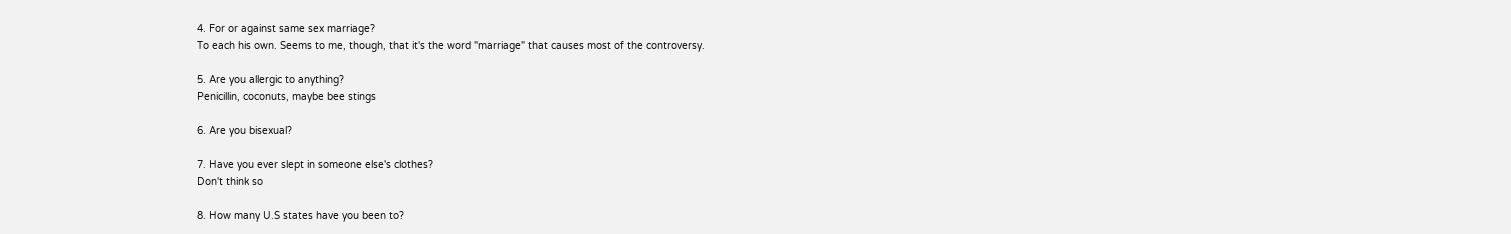4. For or against same sex marriage?
To each his own. Seems to me, though, that it's the word "marriage" that causes most of the controversy.

5. Are you allergic to anything?
Penicillin, coconuts, maybe bee stings

6. Are you bisexual?

7. Have you ever slept in someone else's clothes?
Don't think so

8. How many U.S states have you been to?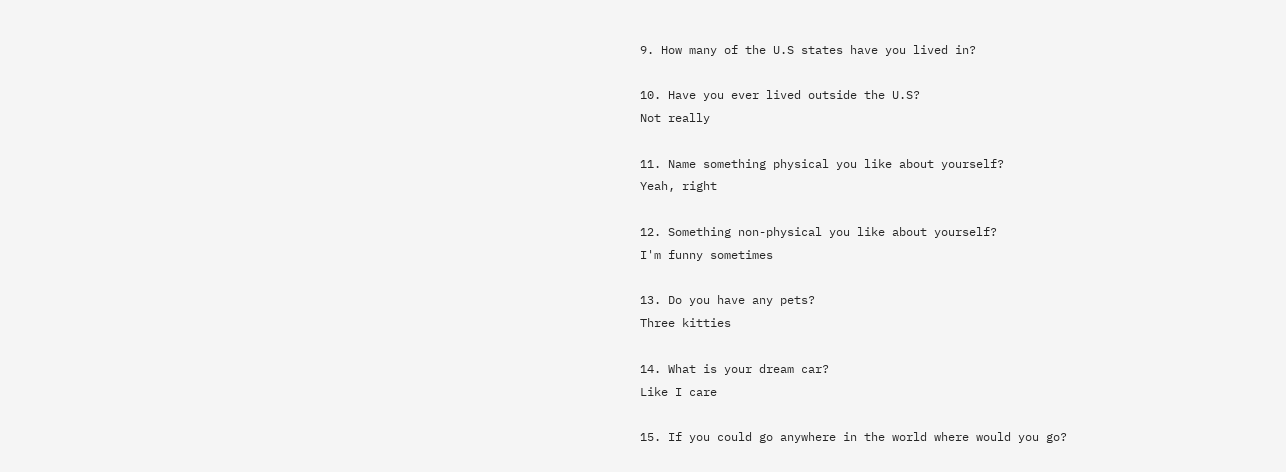9. How many of the U.S states have you lived in?

10. Have you ever lived outside the U.S?
Not really

11. Name something physical you like about yourself?
Yeah, right

12. Something non-physical you like about yourself?
I'm funny sometimes

13. Do you have any pets?
Three kitties

14. What is your dream car?
Like I care

15. If you could go anywhere in the world where would you go?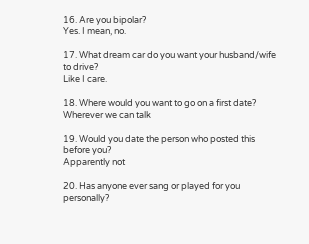16. Are you bipolar?
Yes. I mean, no.

17. What dream car do you want your husband/wife to drive?
Like I care.

18. Where would you want to go on a first date?
Wherever we can talk

19. Would you date the person who posted this before you?
Apparently not

20. Has anyone ever sang or played for you personally?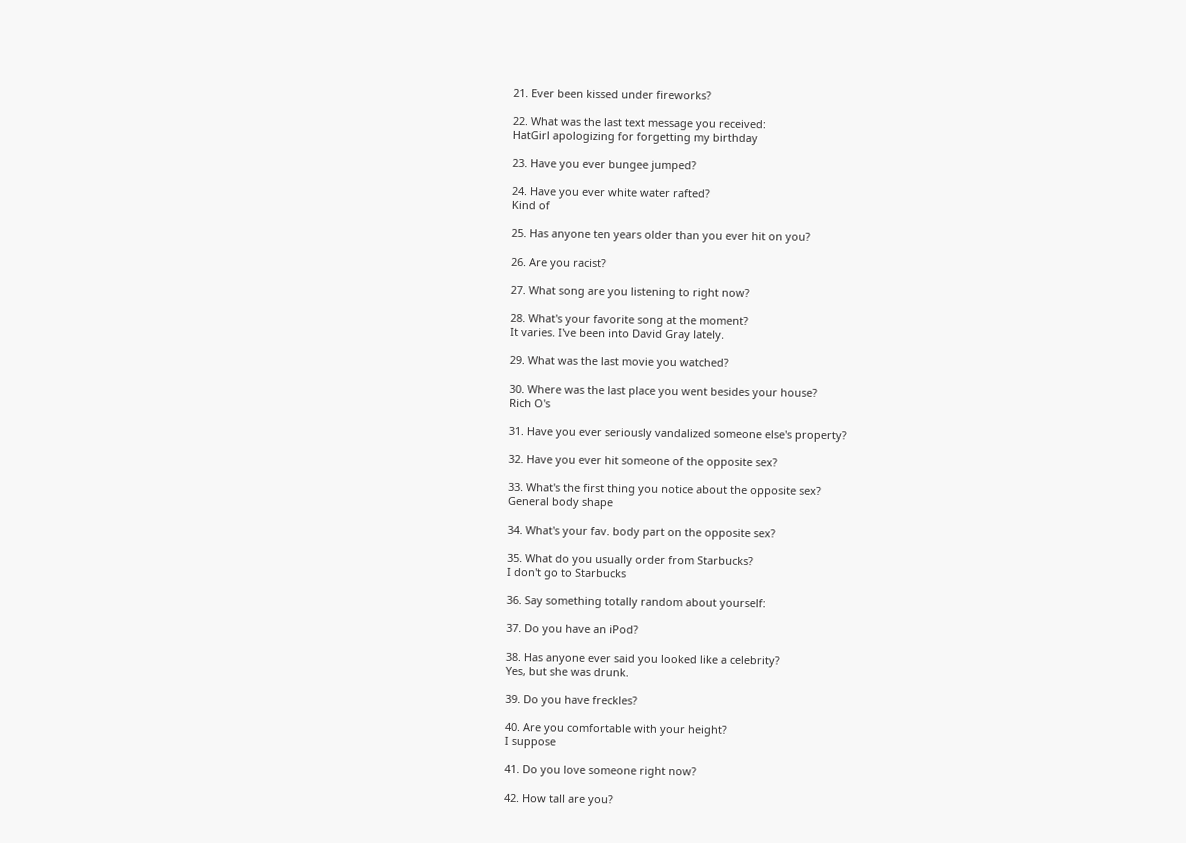21. Ever been kissed under fireworks?

22. What was the last text message you received:
HatGirl apologizing for forgetting my birthday

23. Have you ever bungee jumped?

24. Have you ever white water rafted?
Kind of

25. Has anyone ten years older than you ever hit on you?

26. Are you racist?

27. What song are you listening to right now?

28. What's your favorite song at the moment?
It varies. I've been into David Gray lately.

29. What was the last movie you watched?

30. Where was the last place you went besides your house?
Rich O's

31. Have you ever seriously vandalized someone else's property?

32. Have you ever hit someone of the opposite sex?

33. What's the first thing you notice about the opposite sex?
General body shape

34. What's your fav. body part on the opposite sex?

35. What do you usually order from Starbucks?
I don't go to Starbucks

36. Say something totally random about yourself:

37. Do you have an iPod?

38. Has anyone ever said you looked like a celebrity?
Yes, but she was drunk.

39. Do you have freckles?

40. Are you comfortable with your height?
I suppose

41. Do you love someone right now?

42. How tall are you?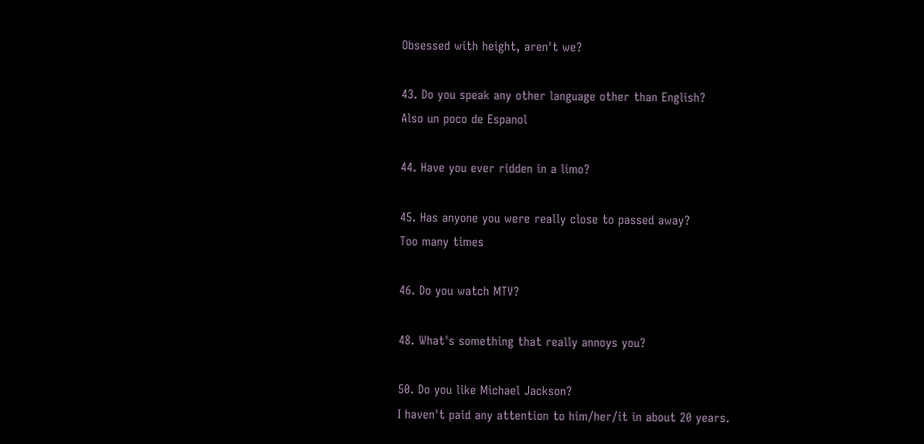Obsessed with height, aren't we?

43. Do you speak any other language other than English?
Also un poco de Espanol

44. Have you ever ridden in a limo?

45. Has anyone you were really close to passed away?
Too many times

46. Do you watch MTV?

48. What's something that really annoys you?

50. Do you like Michael Jackson?
I haven't paid any attention to him/her/it in about 20 years.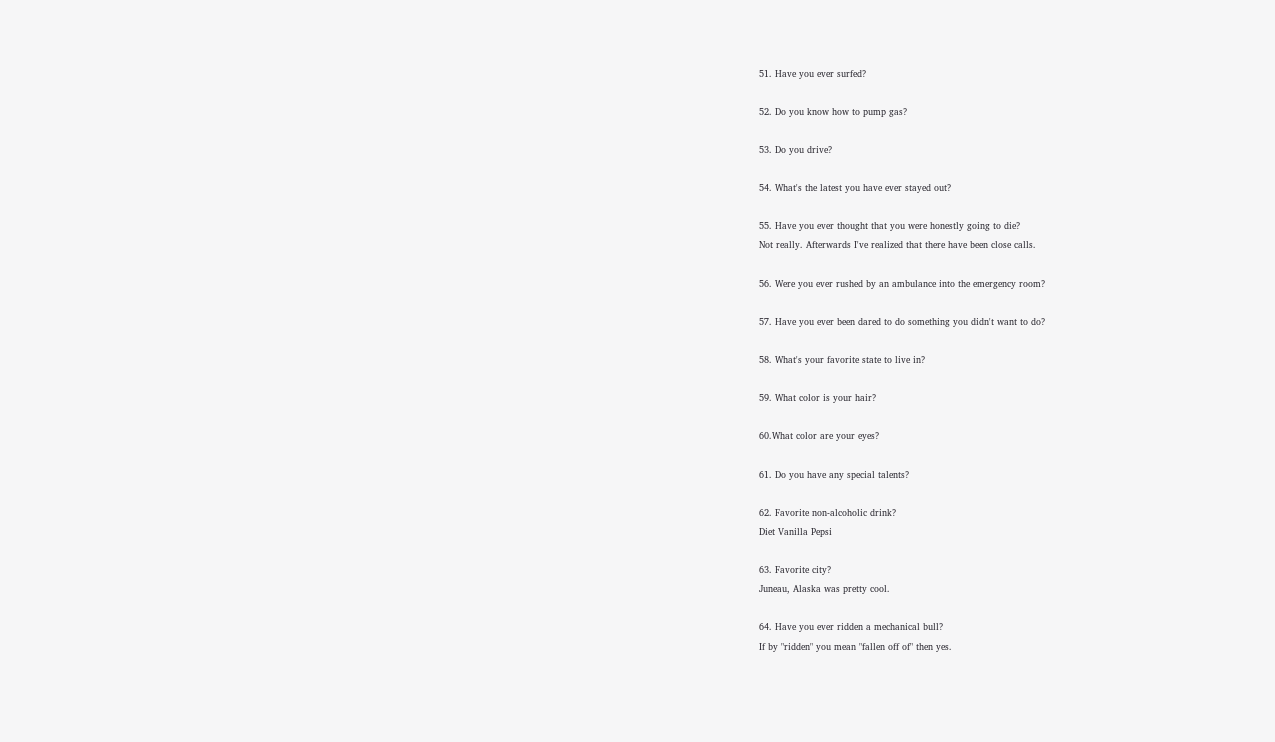51. Have you ever surfed?

52. Do you know how to pump gas?

53. Do you drive?

54. What's the latest you have ever stayed out?

55. Have you ever thought that you were honestly going to die?
Not really. Afterwards I've realized that there have been close calls.

56. Were you ever rushed by an ambulance into the emergency room?

57. Have you ever been dared to do something you didn't want to do?

58. What's your favorite state to live in?

59. What color is your hair?

60.What color are your eyes?

61. Do you have any special talents?

62. Favorite non-alcoholic drink?
Diet Vanilla Pepsi

63. Favorite city?
Juneau, Alaska was pretty cool.

64. Have you ever ridden a mechanical bull?
If by "ridden" you mean "fallen off of" then yes.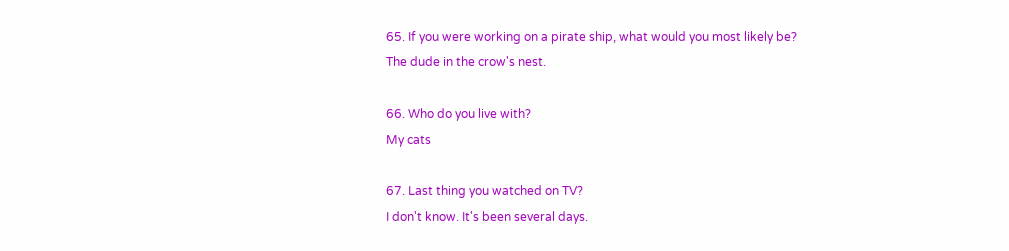65. If you were working on a pirate ship, what would you most likely be?
The dude in the crow's nest.

66. Who do you live with?
My cats

67. Last thing you watched on TV?
I don't know. It's been several days.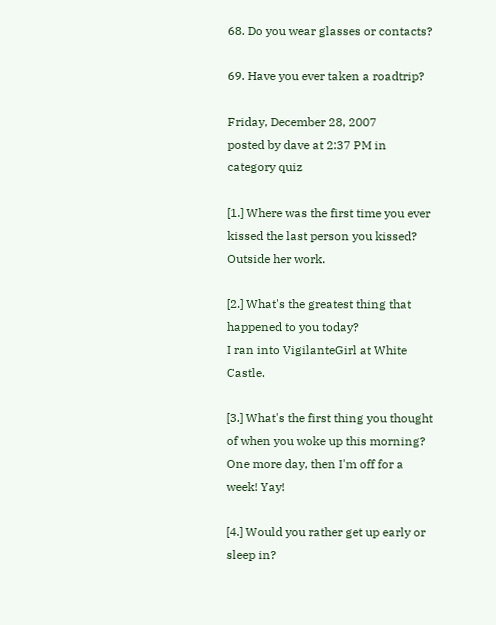68. Do you wear glasses or contacts?

69. Have you ever taken a roadtrip?

Friday, December 28, 2007
posted by dave at 2:37 PM in category quiz

[1.] Where was the first time you ever kissed the last person you kissed?
Outside her work.

[2.] What's the greatest thing that happened to you today?
I ran into VigilanteGirl at White Castle.

[3.] What's the first thing you thought of when you woke up this morning?
One more day, then I'm off for a week! Yay!

[4.] Would you rather get up early or sleep in?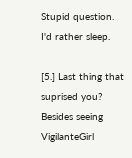Stupid question. I'd rather sleep.

[5.] Last thing that suprised you?
Besides seeing VigilanteGirl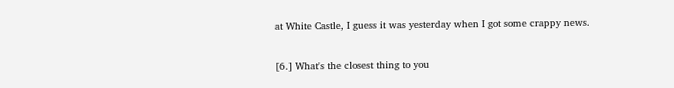at White Castle, I guess it was yesterday when I got some crappy news.

[6.] What's the closest thing to you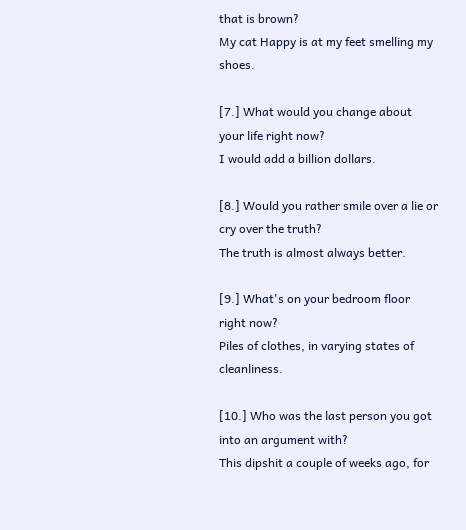that is brown?
My cat Happy is at my feet smelling my shoes.

[7.] What would you change about your life right now?
I would add a billion dollars.

[8.] Would you rather smile over a lie or cry over the truth?
The truth is almost always better.

[9.] What's on your bedroom floor right now?
Piles of clothes, in varying states of cleanliness.

[10.] Who was the last person you got into an argument with?
This dipshit a couple of weeks ago, for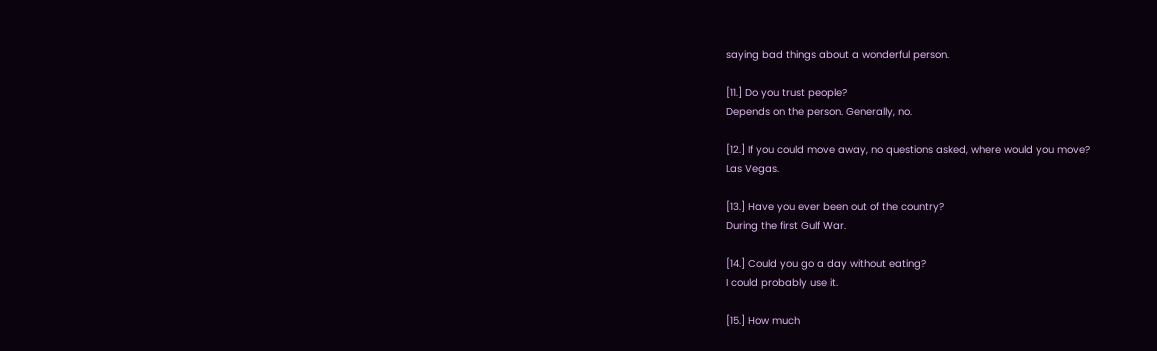saying bad things about a wonderful person.

[11.] Do you trust people?
Depends on the person. Generally, no.

[12.] If you could move away, no questions asked, where would you move?
Las Vegas.

[13.] Have you ever been out of the country?
During the first Gulf War.

[14.] Could you go a day without eating?
I could probably use it.

[15.] How much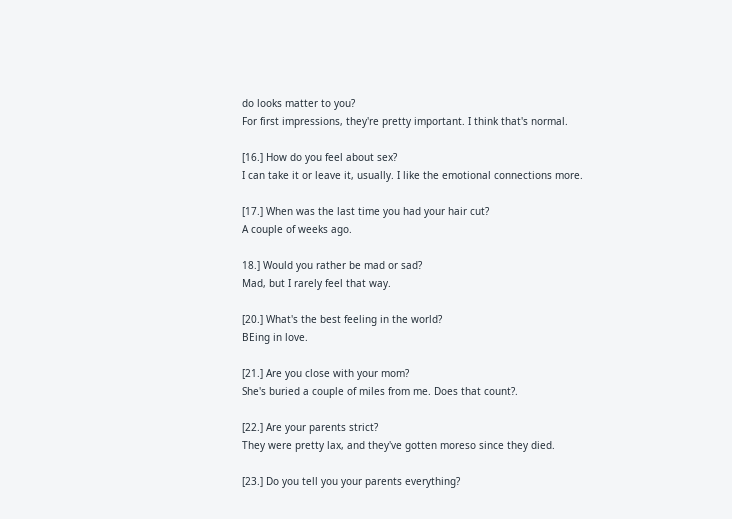do looks matter to you?
For first impressions, they're pretty important. I think that's normal.

[16.] How do you feel about sex?
I can take it or leave it, usually. I like the emotional connections more.

[17.] When was the last time you had your hair cut?
A couple of weeks ago.

18.] Would you rather be mad or sad?
Mad, but I rarely feel that way.

[20.] What's the best feeling in the world?
BEing in love.

[21.] Are you close with your mom?
She's buried a couple of miles from me. Does that count?.

[22.] Are your parents strict?
They were pretty lax, and they've gotten moreso since they died.

[23.] Do you tell you your parents everything?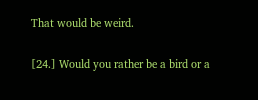That would be weird.

[24.] Would you rather be a bird or a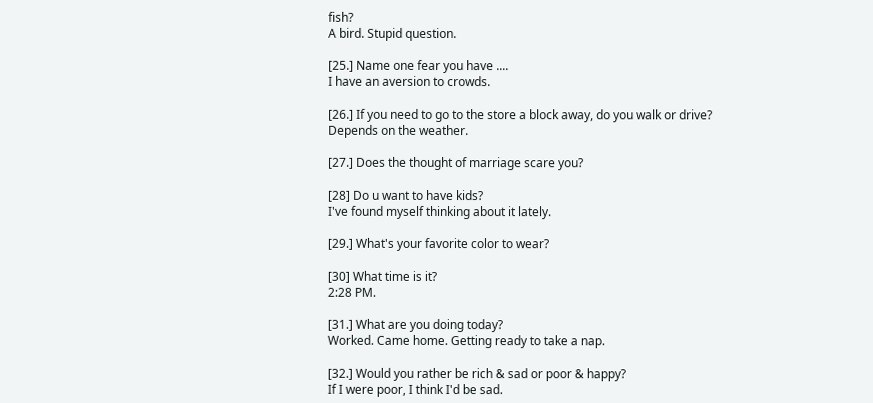fish?
A bird. Stupid question.

[25.] Name one fear you have ....
I have an aversion to crowds.

[26.] If you need to go to the store a block away, do you walk or drive?
Depends on the weather.

[27.] Does the thought of marriage scare you?

[28] Do u want to have kids?
I've found myself thinking about it lately.

[29.] What's your favorite color to wear?

[30] What time is it?
2:28 PM.

[31.] What are you doing today?
Worked. Came home. Getting ready to take a nap.

[32.] Would you rather be rich & sad or poor & happy?
If I were poor, I think I'd be sad.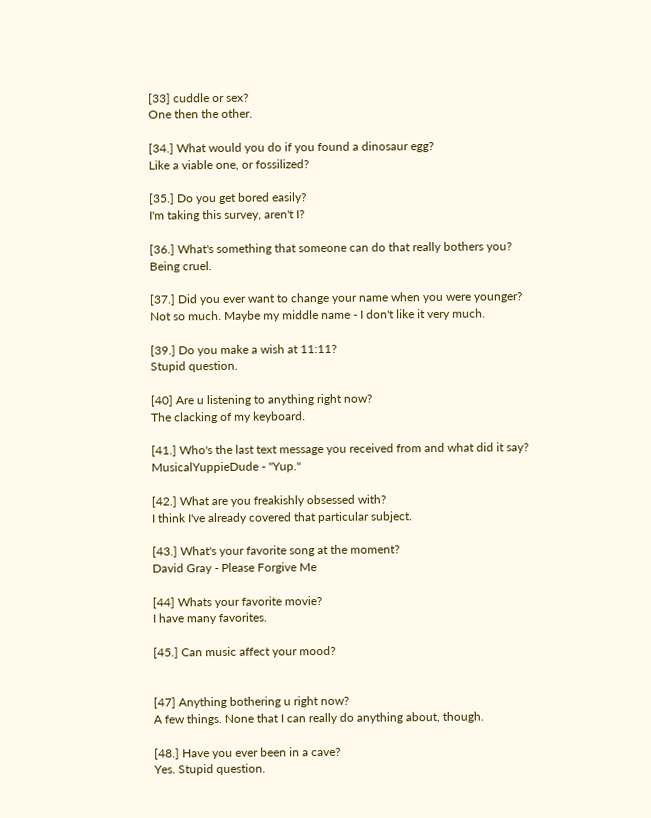[33] cuddle or sex?
One then the other.

[34.] What would you do if you found a dinosaur egg?
Like a viable one, or fossilized?

[35.] Do you get bored easily?
I'm taking this survey, aren't I?

[36.] What's something that someone can do that really bothers you?
Being cruel.

[37.] Did you ever want to change your name when you were younger?
Not so much. Maybe my middle name - I don't like it very much.

[39.] Do you make a wish at 11:11?
Stupid question.

[40] Are u listening to anything right now?
The clacking of my keyboard.

[41.] Who's the last text message you received from and what did it say?
MusicalYuppieDude - "Yup."

[42.] What are you freakishly obsessed with?
I think I've already covered that particular subject.

[43.] What's your favorite song at the moment?
David Gray - Please Forgive Me

[44] Whats your favorite movie?
I have many favorites.

[45.] Can music affect your mood?


[47] Anything bothering u right now?
A few things. None that I can really do anything about, though.

[48.] Have you ever been in a cave?
Yes. Stupid question.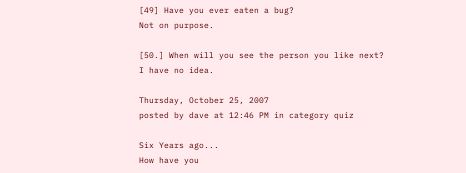[49] Have you ever eaten a bug?
Not on purpose.

[50.] When will you see the person you like next?
I have no idea.

Thursday, October 25, 2007
posted by dave at 12:46 PM in category quiz

Six Years ago...
How have you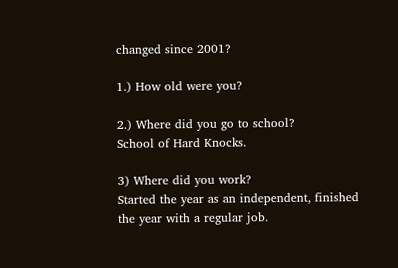changed since 2001?

1.) How old were you?

2.) Where did you go to school?
School of Hard Knocks.

3) Where did you work?
Started the year as an independent, finished the year with a regular job.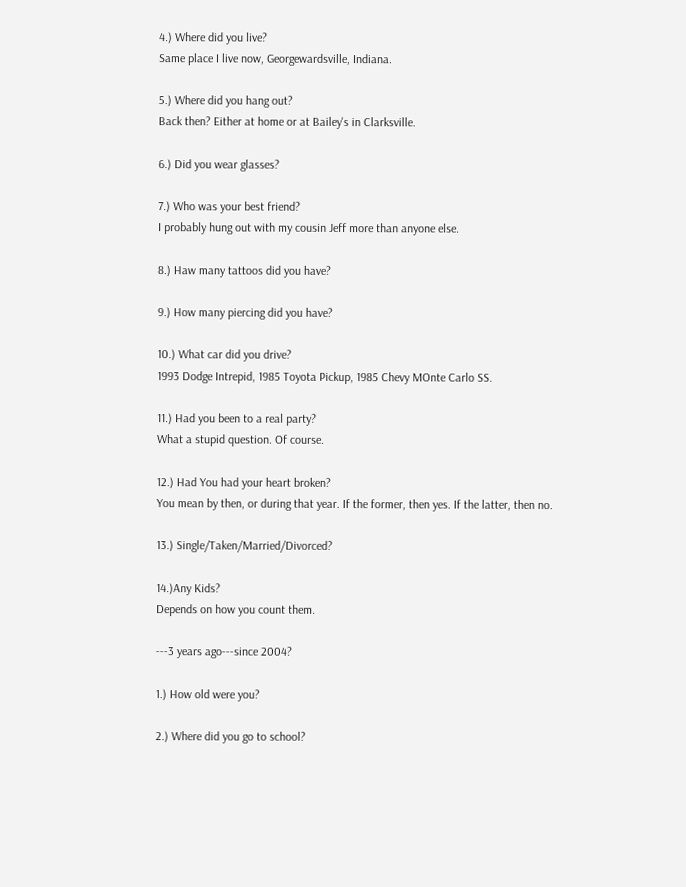4.) Where did you live?
Same place I live now, Georgewardsville, Indiana.

5.) Where did you hang out?
Back then? Either at home or at Bailey's in Clarksville.

6.) Did you wear glasses?

7.) Who was your best friend?
I probably hung out with my cousin Jeff more than anyone else.

8.) Haw many tattoos did you have?

9.) How many piercing did you have?

10.) What car did you drive?
1993 Dodge Intrepid, 1985 Toyota Pickup, 1985 Chevy MOnte Carlo SS.

11.) Had you been to a real party?
What a stupid question. Of course.

12.) Had You had your heart broken?
You mean by then, or during that year. If the former, then yes. If the latter, then no.

13.) Single/Taken/Married/Divorced?

14.)Any Kids?
Depends on how you count them.

---3 years ago---since 2004?

1.) How old were you?

2.) Where did you go to school?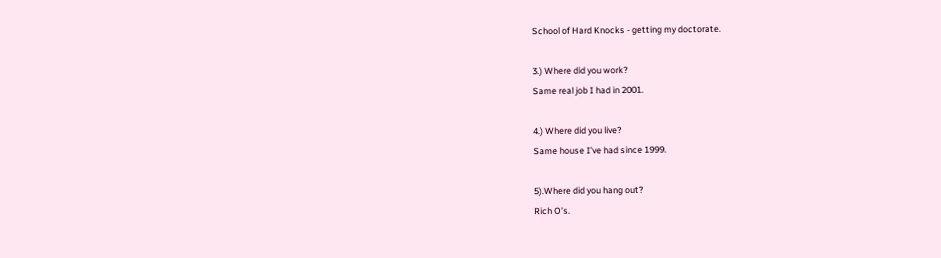School of Hard Knocks - getting my doctorate.

3.) Where did you work?
Same real job I had in 2001.

4.) Where did you live?
Same house I've had since 1999.

5).Where did you hang out?
Rich O's.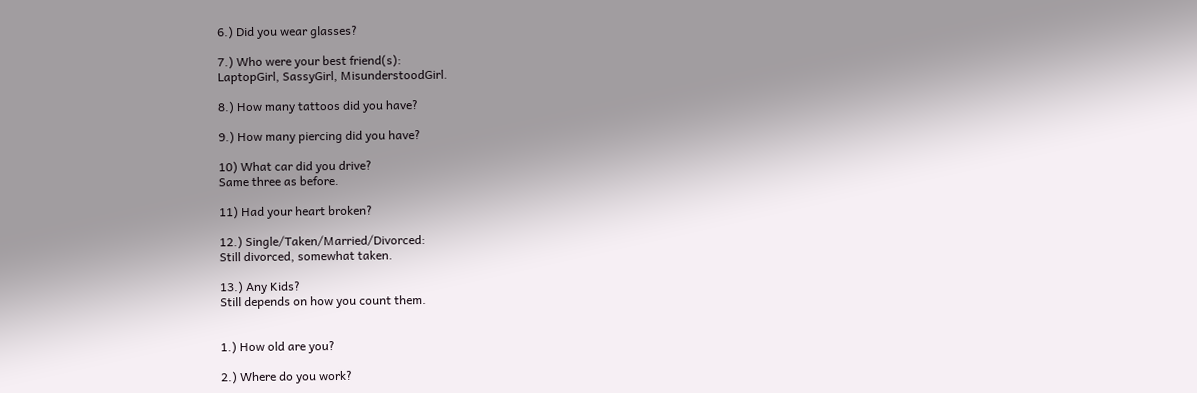6.) Did you wear glasses?

7.) Who were your best friend(s):
LaptopGirl, SassyGirl, MisunderstoodGirl.

8.) How many tattoos did you have?

9.) How many piercing did you have?

10) What car did you drive?
Same three as before.

11) Had your heart broken?

12.) Single/Taken/Married/Divorced:
Still divorced, somewhat taken.

13.) Any Kids?
Still depends on how you count them.


1.) How old are you?

2.) Where do you work?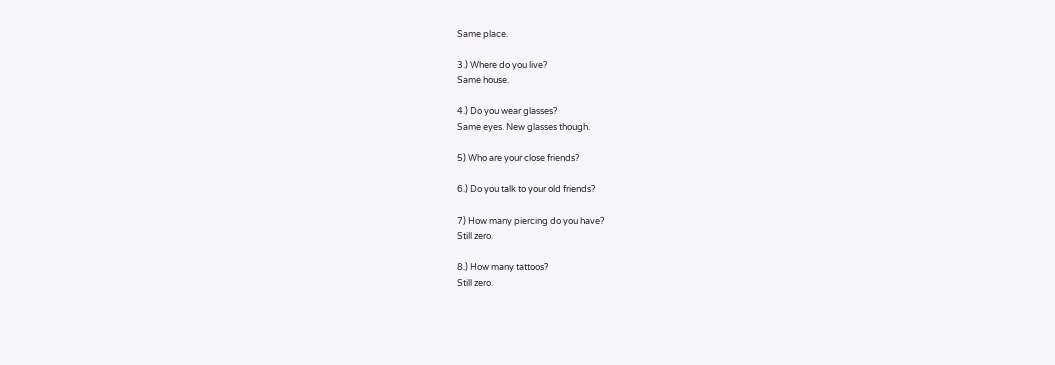Same place.

3.) Where do you live?
Same house.

4.) Do you wear glasses?
Same eyes. New glasses though.

5) Who are your close friends?

6.) Do you talk to your old friends?

7) How many piercing do you have?
Still zero.

8.) How many tattoos?
Still zero.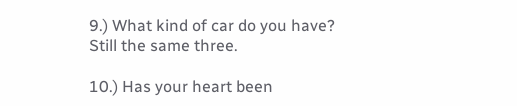9.) What kind of car do you have?
Still the same three.

10.) Has your heart been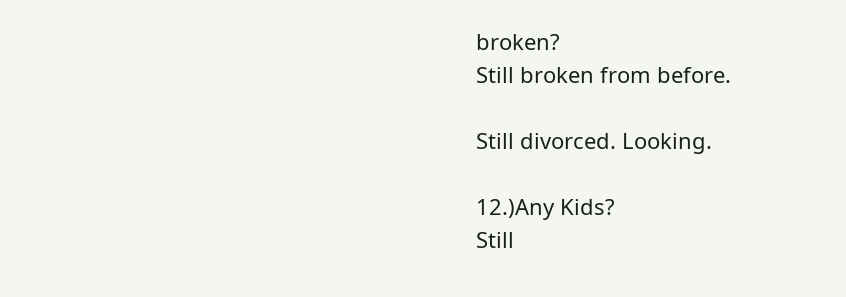broken?
Still broken from before.

Still divorced. Looking.

12.)Any Kids?
Still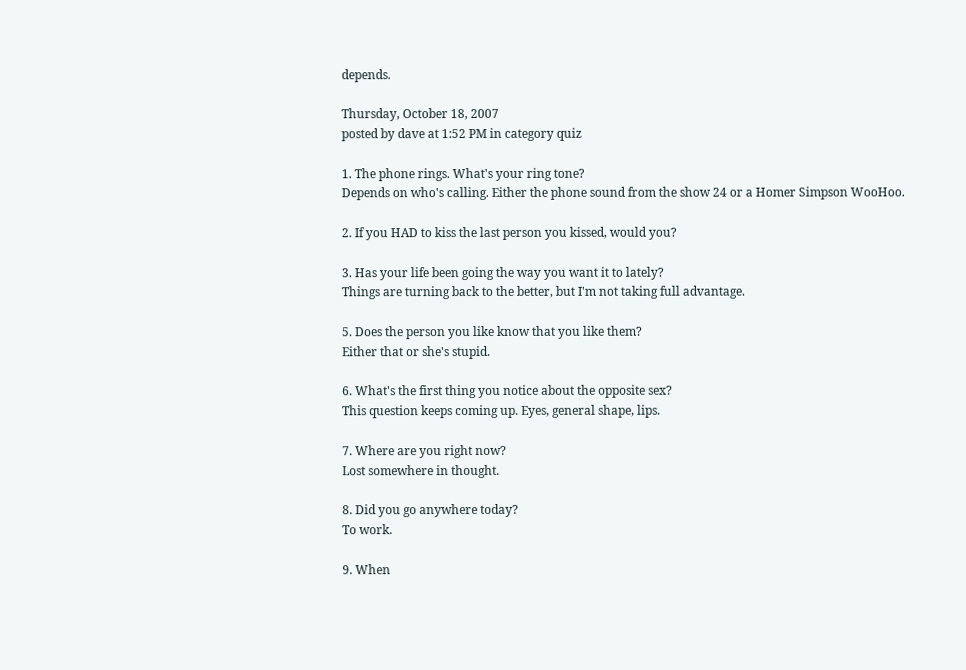depends.

Thursday, October 18, 2007
posted by dave at 1:52 PM in category quiz

1. The phone rings. What's your ring tone?
Depends on who's calling. Either the phone sound from the show 24 or a Homer Simpson WooHoo.

2. If you HAD to kiss the last person you kissed, would you?

3. Has your life been going the way you want it to lately?
Things are turning back to the better, but I'm not taking full advantage.

5. Does the person you like know that you like them?
Either that or she's stupid.

6. What's the first thing you notice about the opposite sex?
This question keeps coming up. Eyes, general shape, lips.

7. Where are you right now?
Lost somewhere in thought.

8. Did you go anywhere today?
To work.

9. When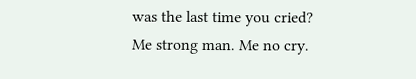was the last time you cried?
Me strong man. Me no cry.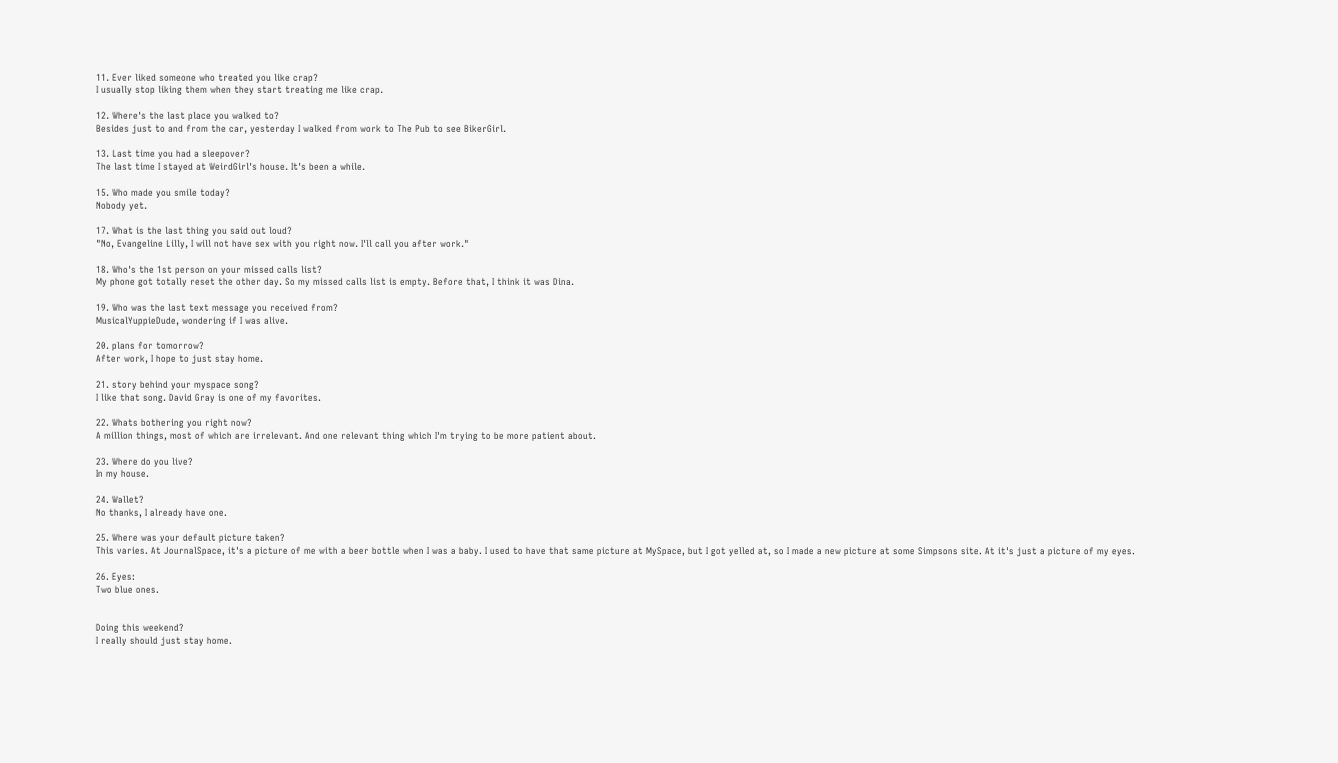11. Ever liked someone who treated you like crap?
I usually stop liking them when they start treating me like crap.

12. Where's the last place you walked to?
Besides just to and from the car, yesterday I walked from work to The Pub to see BikerGirl.

13. Last time you had a sleepover?
The last time I stayed at WeirdGirl's house. It's been a while.

15. Who made you smile today?
Nobody yet.

17. What is the last thing you said out loud?
"No, Evangeline Lilly, I will not have sex with you right now. I'll call you after work."

18. Who's the 1st person on your missed calls list?
My phone got totally reset the other day. So my missed calls list is empty. Before that, I think it was Dina.

19. Who was the last text message you received from?
MusicalYuppieDude, wondering if I was alive.

20. plans for tomorrow?
After work, I hope to just stay home.

21. story behind your myspace song?
I like that song. David Gray is one of my favorites.

22. Whats bothering you right now?
A million things, most of which are irrelevant. And one relevant thing which I'm trying to be more patient about.

23. Where do you live?
In my house.

24. Wallet?
No thanks, I already have one.

25. Where was your default picture taken?
This varies. At JournalSpace, it's a picture of me with a beer bottle when I was a baby. I used to have that same picture at MySpace, but I got yelled at, so I made a new picture at some Simpsons site. At it's just a picture of my eyes.

26. Eyes:
Two blue ones.


Doing this weekend?
I really should just stay home.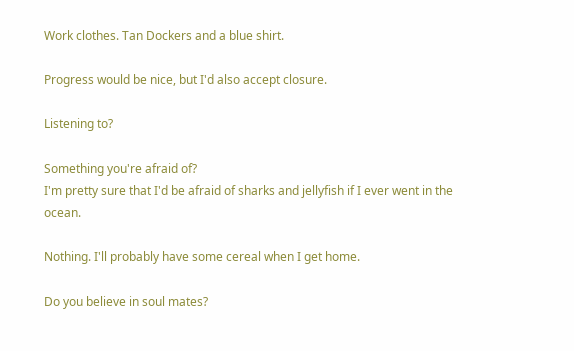Work clothes. Tan Dockers and a blue shirt.

Progress would be nice, but I'd also accept closure.

Listening to?

Something you're afraid of?
I'm pretty sure that I'd be afraid of sharks and jellyfish if I ever went in the ocean.

Nothing. I'll probably have some cereal when I get home.

Do you believe in soul mates?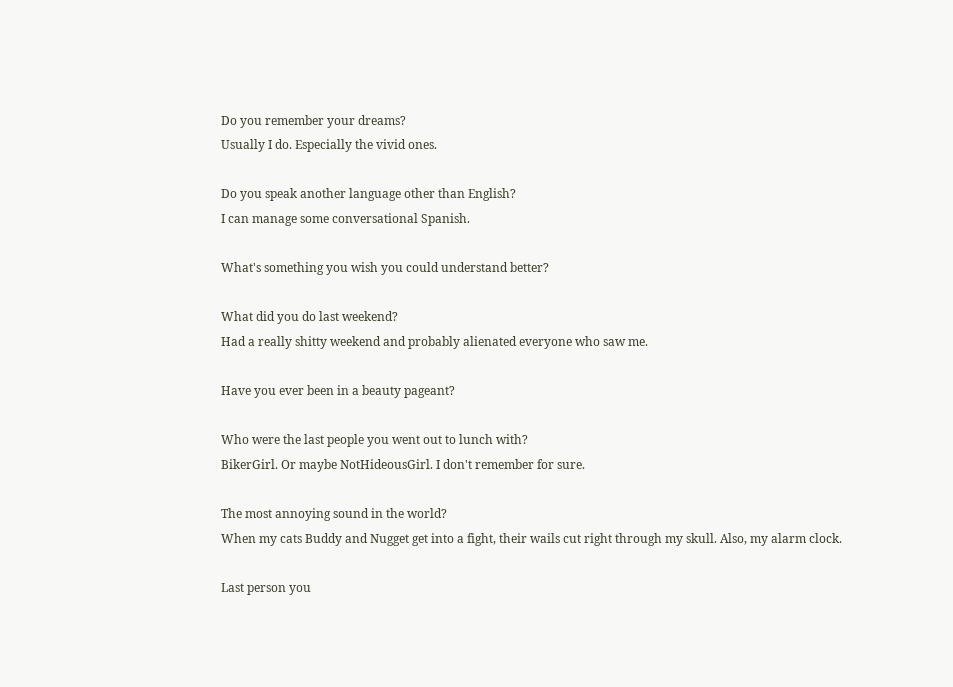Do you remember your dreams?
Usually I do. Especially the vivid ones.

Do you speak another language other than English?
I can manage some conversational Spanish.

What's something you wish you could understand better?

What did you do last weekend?
Had a really shitty weekend and probably alienated everyone who saw me.

Have you ever been in a beauty pageant?

Who were the last people you went out to lunch with?
BikerGirl. Or maybe NotHideousGirl. I don't remember for sure.

The most annoying sound in the world?
When my cats Buddy and Nugget get into a fight, their wails cut right through my skull. Also, my alarm clock.

Last person you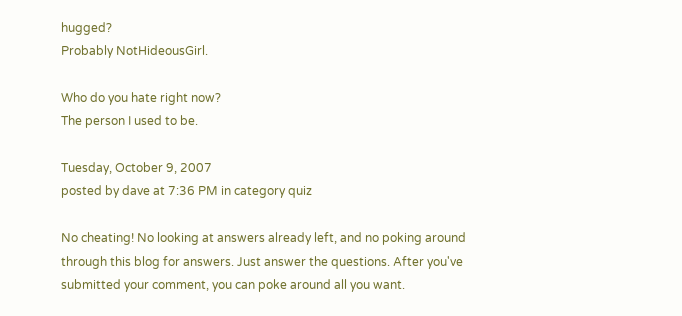hugged?
Probably NotHideousGirl.

Who do you hate right now?
The person I used to be.

Tuesday, October 9, 2007
posted by dave at 7:36 PM in category quiz

No cheating! No looking at answers already left, and no poking around through this blog for answers. Just answer the questions. After you've submitted your comment, you can poke around all you want.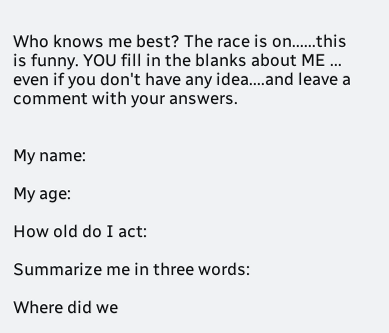Who knows me best? The race is on......this is funny. YOU fill in the blanks about ME ... even if you don't have any idea....and leave a comment with your answers.


My name:

My age:

How old do I act:

Summarize me in three words:

Where did we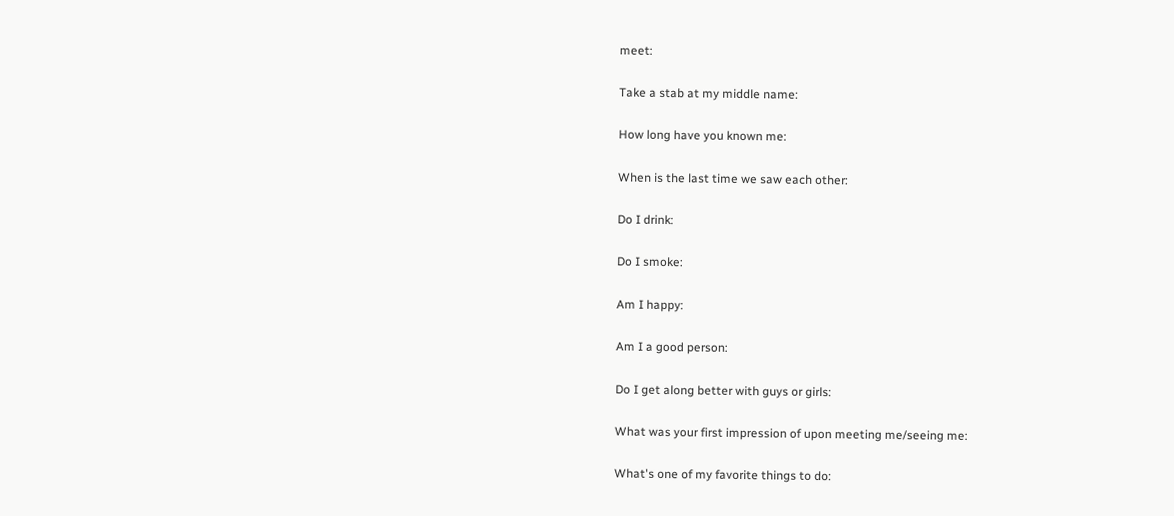meet:

Take a stab at my middle name:

How long have you known me:

When is the last time we saw each other:

Do I drink:

Do I smoke:

Am I happy:

Am I a good person:

Do I get along better with guys or girls:

What was your first impression of upon meeting me/seeing me:

What's one of my favorite things to do: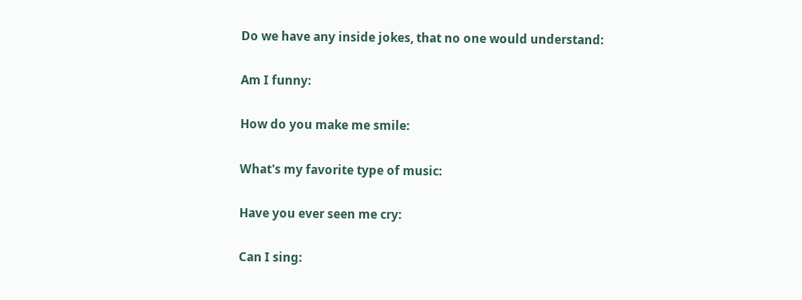Do we have any inside jokes, that no one would understand:

Am I funny:

How do you make me smile:

What's my favorite type of music:

Have you ever seen me cry:

Can I sing: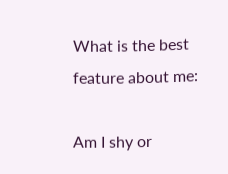What is the best feature about me:

Am I shy or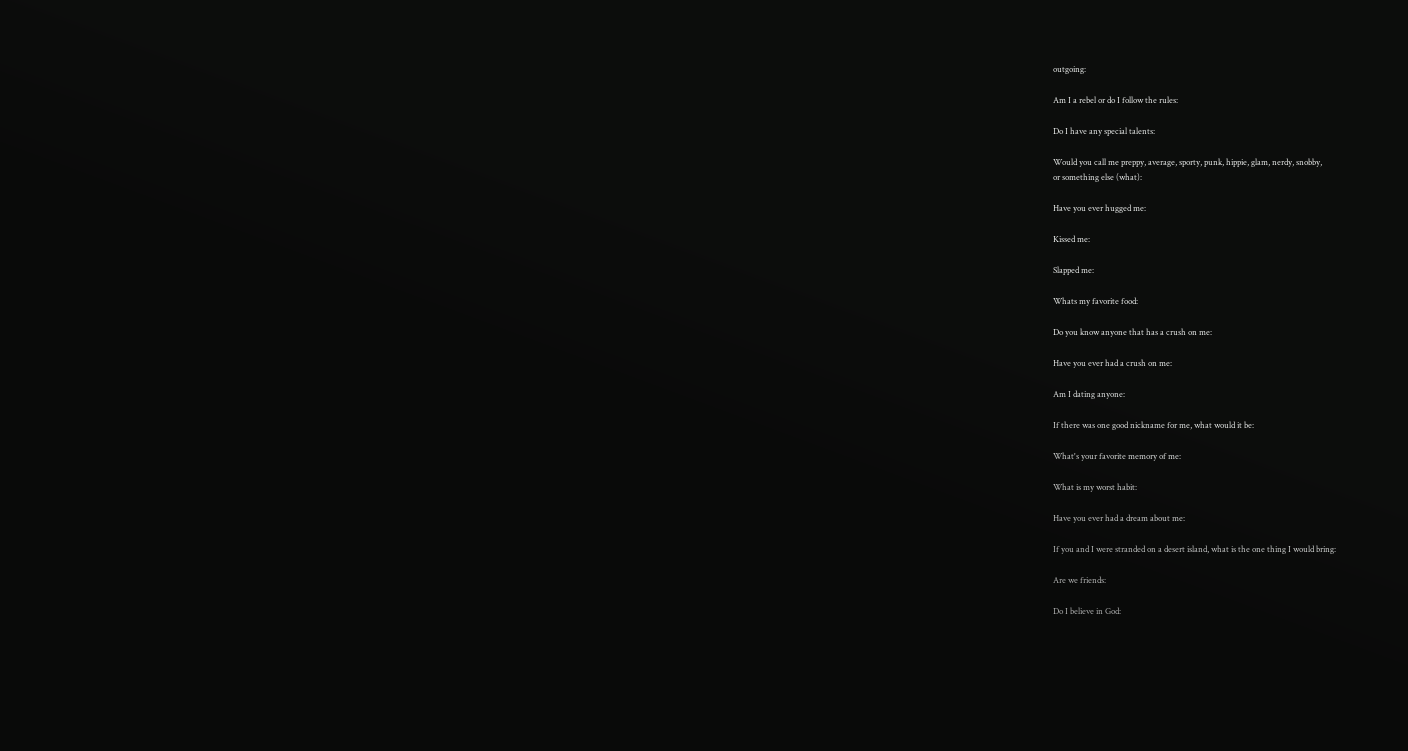outgoing:

Am I a rebel or do I follow the rules:

Do I have any special talents:

Would you call me preppy, average, sporty, punk, hippie, glam, nerdy, snobby,
or something else (what):

Have you ever hugged me:

Kissed me:

Slapped me:

Whats my favorite food:

Do you know anyone that has a crush on me:

Have you ever had a crush on me:

Am I dating anyone:

If there was one good nickname for me, what would it be:

What's your favorite memory of me:

What is my worst habit:

Have you ever had a dream about me:

If you and I were stranded on a desert island, what is the one thing I would bring:

Are we friends:

Do I believe in God: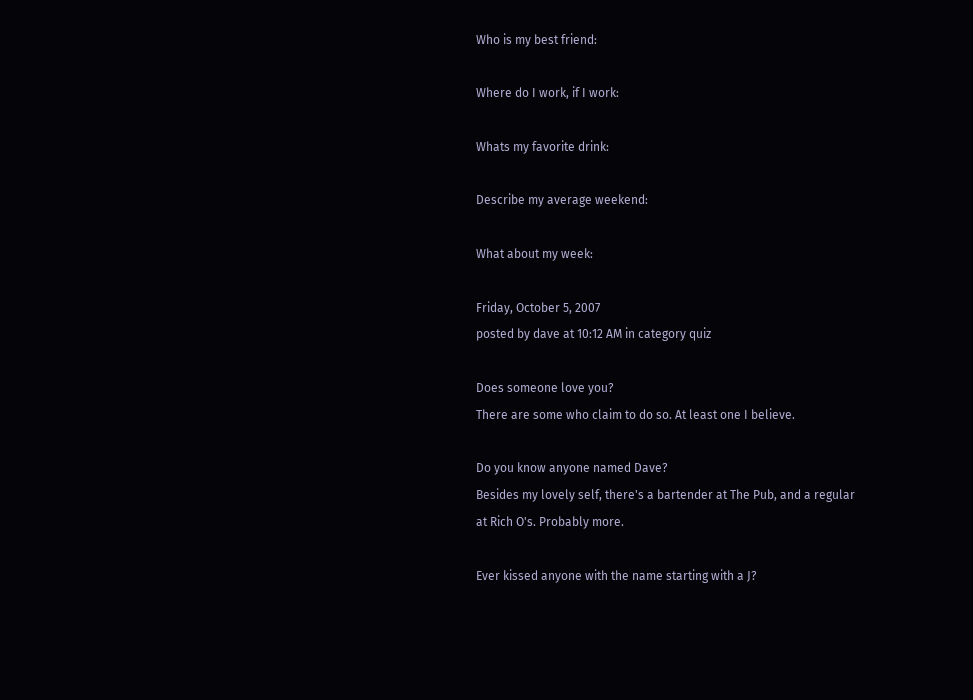Who is my best friend:

Where do I work, if I work:

Whats my favorite drink:

Describe my average weekend:

What about my week:

Friday, October 5, 2007
posted by dave at 10:12 AM in category quiz

Does someone love you?
There are some who claim to do so. At least one I believe.

Do you know anyone named Dave?
Besides my lovely self, there's a bartender at The Pub, and a regular at Rich O's. Probably more.

Ever kissed anyone with the name starting with a J?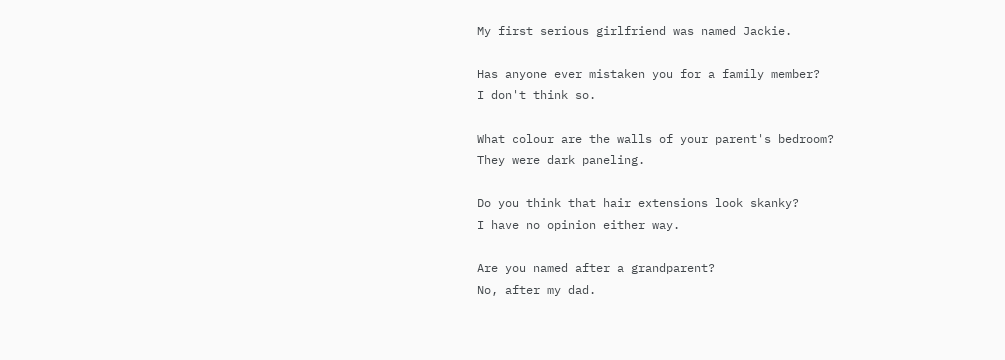My first serious girlfriend was named Jackie.

Has anyone ever mistaken you for a family member?
I don't think so.

What colour are the walls of your parent's bedroom?
They were dark paneling.

Do you think that hair extensions look skanky?
I have no opinion either way.

Are you named after a grandparent?
No, after my dad.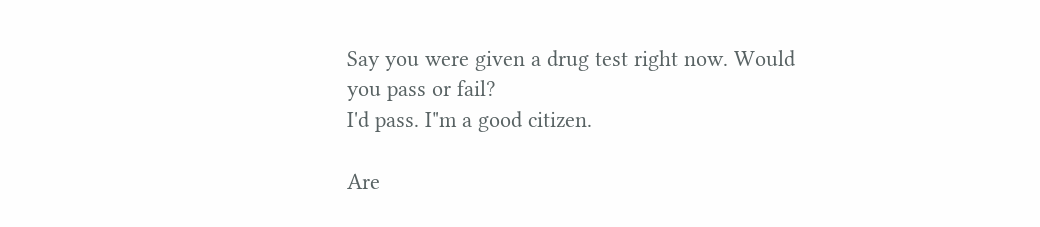Say you were given a drug test right now. Would you pass or fail?
I'd pass. I"m a good citizen.

Are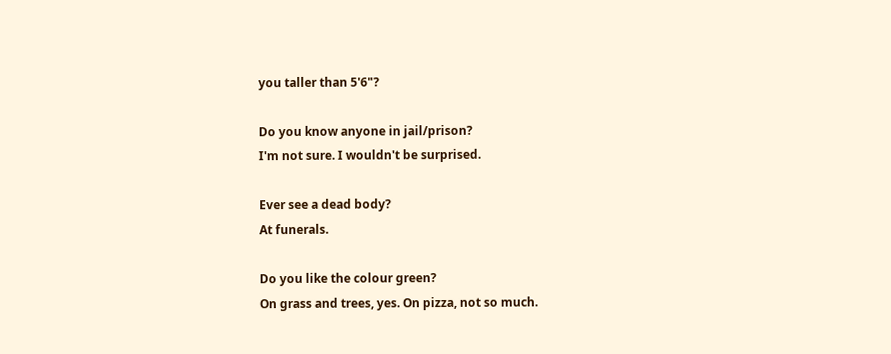you taller than 5'6"?

Do you know anyone in jail/prison?
I'm not sure. I wouldn't be surprised.

Ever see a dead body?
At funerals.

Do you like the colour green?
On grass and trees, yes. On pizza, not so much.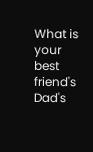What is your best friend's Dad's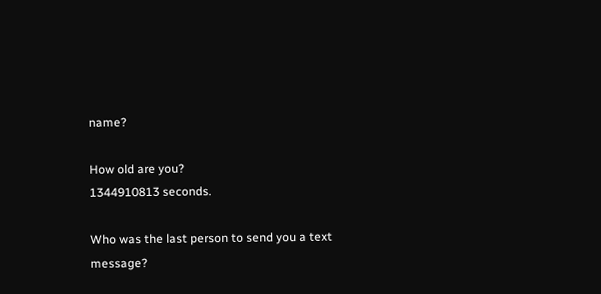name?

How old are you?
1344910813 seconds.

Who was the last person to send you a text message?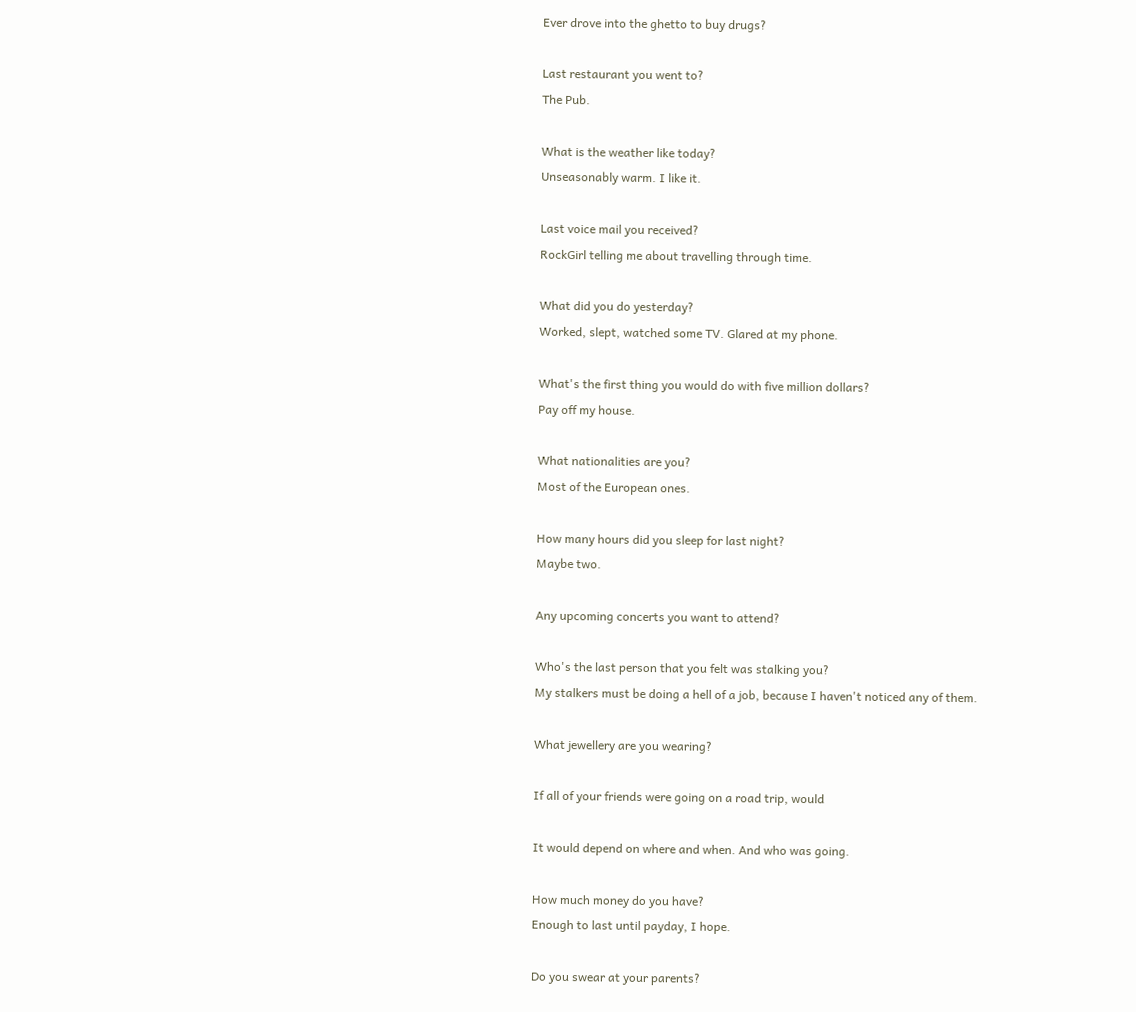Ever drove into the ghetto to buy drugs?

Last restaurant you went to?
The Pub.

What is the weather like today?
Unseasonably warm. I like it.

Last voice mail you received?
RockGirl telling me about travelling through time.

What did you do yesterday?
Worked, slept, watched some TV. Glared at my phone.

What's the first thing you would do with five million dollars?
Pay off my house.

What nationalities are you?
Most of the European ones.

How many hours did you sleep for last night?
Maybe two.

Any upcoming concerts you want to attend?

Who's the last person that you felt was stalking you?
My stalkers must be doing a hell of a job, because I haven't noticed any of them.

What jewellery are you wearing?

If all of your friends were going on a road trip, would

It would depend on where and when. And who was going.

How much money do you have?
Enough to last until payday, I hope.

Do you swear at your parents?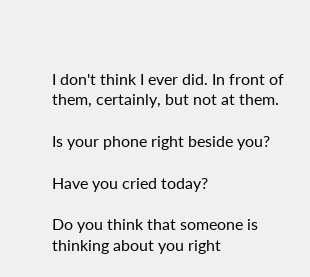I don't think I ever did. In front of them, certainly, but not at them.

Is your phone right beside you?

Have you cried today?

Do you think that someone is thinking about you right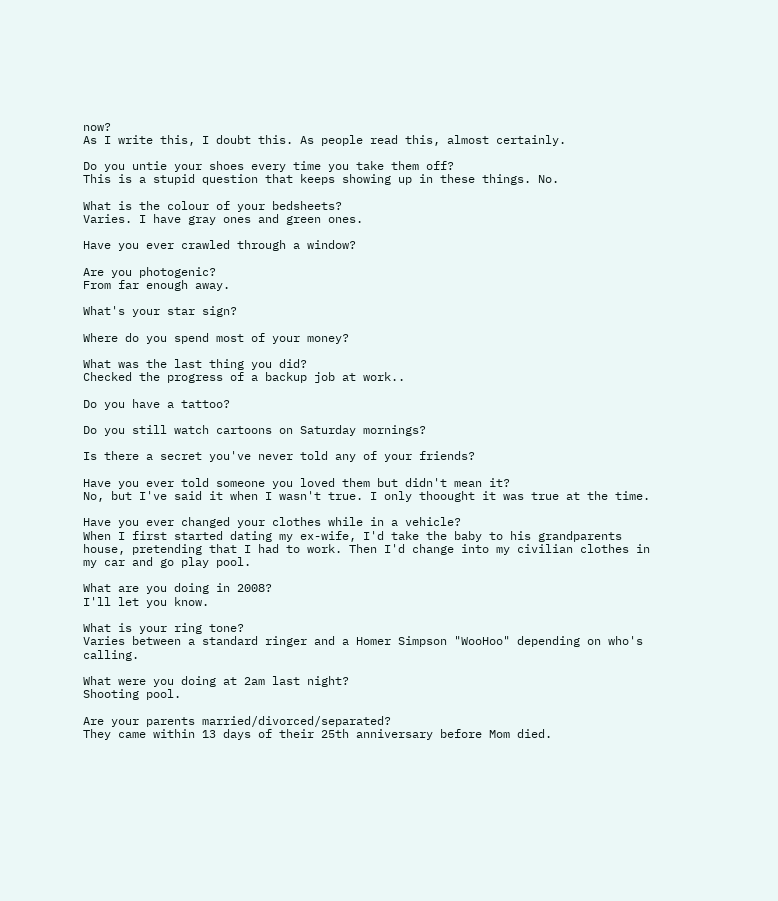now?
As I write this, I doubt this. As people read this, almost certainly.

Do you untie your shoes every time you take them off?
This is a stupid question that keeps showing up in these things. No.

What is the colour of your bedsheets?
Varies. I have gray ones and green ones.

Have you ever crawled through a window?

Are you photogenic?
From far enough away.

What's your star sign?

Where do you spend most of your money?

What was the last thing you did?
Checked the progress of a backup job at work..

Do you have a tattoo?

Do you still watch cartoons on Saturday mornings?

Is there a secret you've never told any of your friends?

Have you ever told someone you loved them but didn't mean it?
No, but I've said it when I wasn't true. I only thoought it was true at the time.

Have you ever changed your clothes while in a vehicle?
When I first started dating my ex-wife, I'd take the baby to his grandparents house, pretending that I had to work. Then I'd change into my civilian clothes in my car and go play pool.

What are you doing in 2008?
I'll let you know.

What is your ring tone?
Varies between a standard ringer and a Homer Simpson "WooHoo" depending on who's calling.

What were you doing at 2am last night?
Shooting pool.

Are your parents married/divorced/separated?
They came within 13 days of their 25th anniversary before Mom died.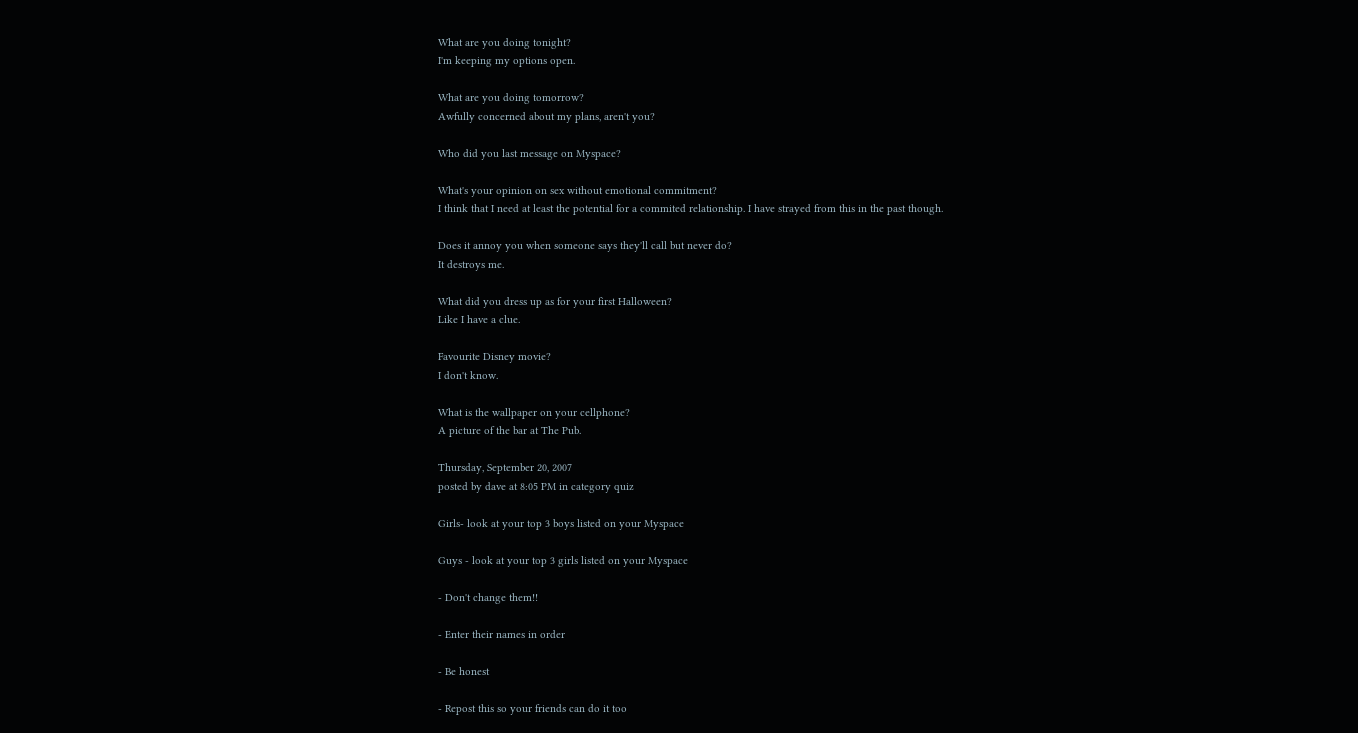What are you doing tonight?
I'm keeping my options open.

What are you doing tomorrow?
Awfully concerned about my plans, aren't you?

Who did you last message on Myspace?

What's your opinion on sex without emotional commitment?
I think that I need at least the potential for a commited relationship. I have strayed from this in the past though.

Does it annoy you when someone says they'll call but never do?
It destroys me.

What did you dress up as for your first Halloween?
Like I have a clue.

Favourite Disney movie?
I don't know.

What is the wallpaper on your cellphone?
A picture of the bar at The Pub.

Thursday, September 20, 2007
posted by dave at 8:05 PM in category quiz

Girls- look at your top 3 boys listed on your Myspace

Guys - look at your top 3 girls listed on your Myspace

- Don't change them!!

- Enter their names in order

- Be honest

- Repost this so your friends can do it too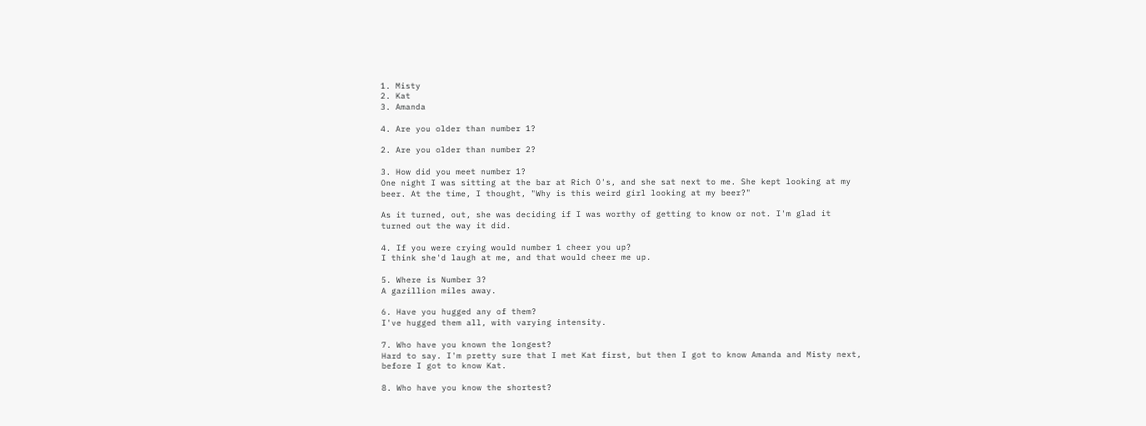1. Misty
2. Kat
3. Amanda

4. Are you older than number 1?

2. Are you older than number 2?

3. How did you meet number 1?
One night I was sitting at the bar at Rich O's, and she sat next to me. She kept looking at my beer. At the time, I thought, "Why is this weird girl looking at my beer?"

As it turned, out, she was deciding if I was worthy of getting to know or not. I'm glad it turned out the way it did.

4. If you were crying would number 1 cheer you up?
I think she'd laugh at me, and that would cheer me up.

5. Where is Number 3?
A gazillion miles away.

6. Have you hugged any of them?
I've hugged them all, with varying intensity.

7. Who have you known the longest?
Hard to say. I'm pretty sure that I met Kat first, but then I got to know Amanda and Misty next, before I got to know Kat.

8. Who have you know the shortest?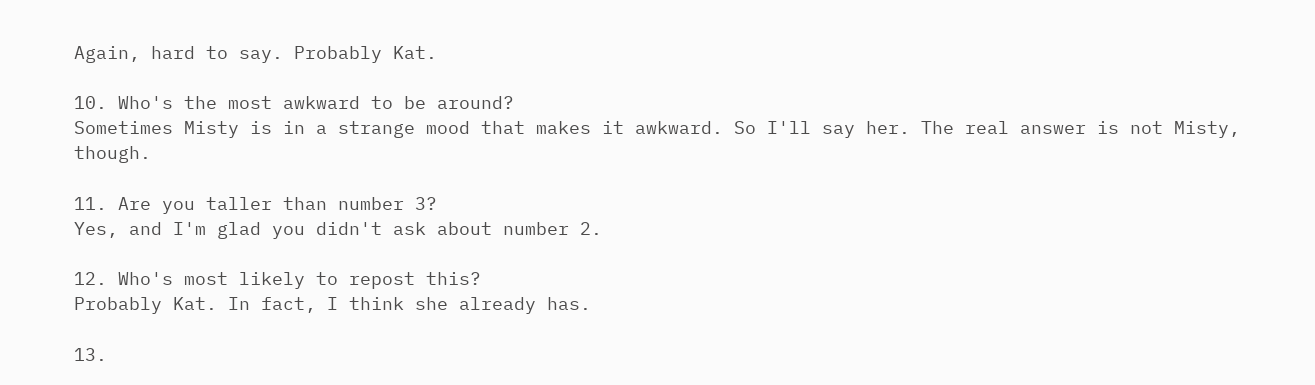Again, hard to say. Probably Kat.

10. Who's the most awkward to be around?
Sometimes Misty is in a strange mood that makes it awkward. So I'll say her. The real answer is not Misty, though.

11. Are you taller than number 3?
Yes, and I'm glad you didn't ask about number 2.

12. Who's most likely to repost this?
Probably Kat. In fact, I think she already has.

13.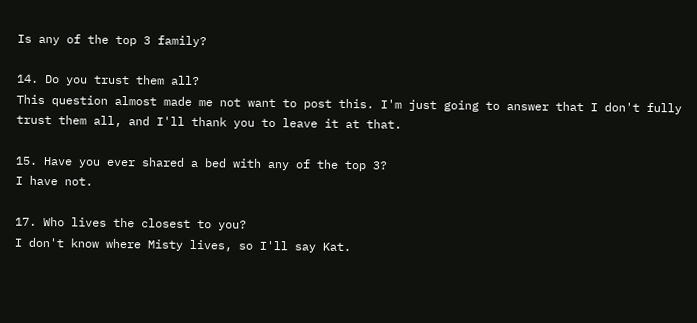Is any of the top 3 family?

14. Do you trust them all?
This question almost made me not want to post this. I'm just going to answer that I don't fully trust them all, and I'll thank you to leave it at that.

15. Have you ever shared a bed with any of the top 3?
I have not.

17. Who lives the closest to you?
I don't know where Misty lives, so I'll say Kat.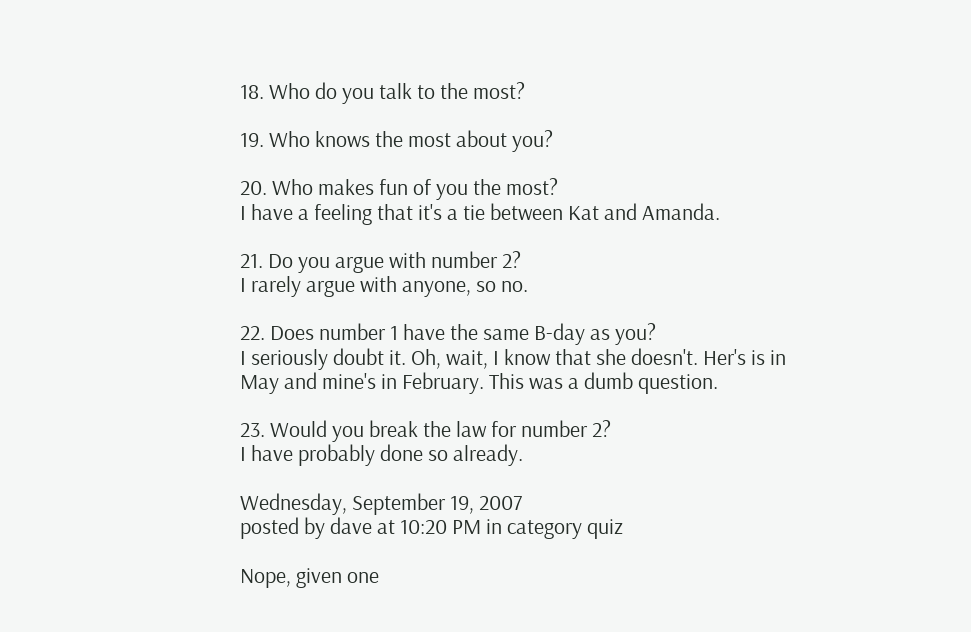18. Who do you talk to the most?

19. Who knows the most about you?

20. Who makes fun of you the most?
I have a feeling that it's a tie between Kat and Amanda.

21. Do you argue with number 2?
I rarely argue with anyone, so no.

22. Does number 1 have the same B-day as you?
I seriously doubt it. Oh, wait, I know that she doesn't. Her's is in May and mine's in February. This was a dumb question.

23. Would you break the law for number 2?
I have probably done so already.

Wednesday, September 19, 2007
posted by dave at 10:20 PM in category quiz

Nope, given one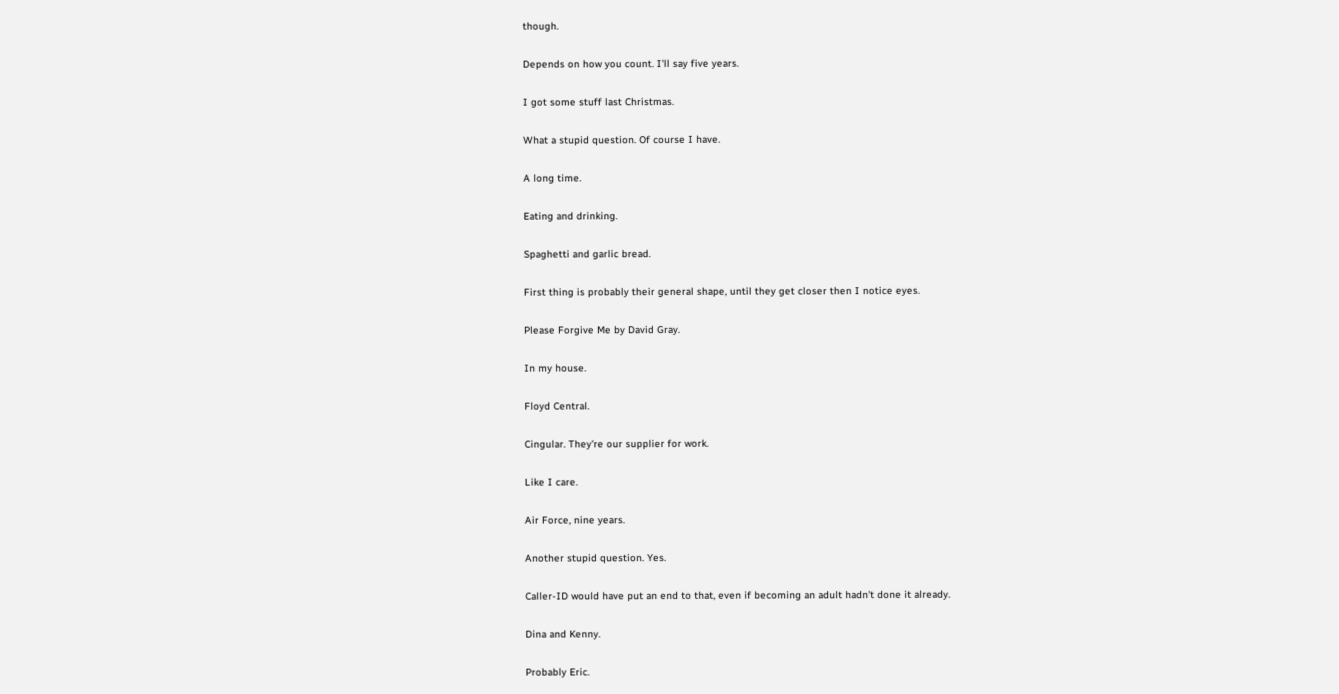though.

Depends on how you count. I'll say five years.

I got some stuff last Christmas.

What a stupid question. Of course I have.

A long time.

Eating and drinking.

Spaghetti and garlic bread.

First thing is probably their general shape, until they get closer then I notice eyes.

Please Forgive Me by David Gray.

In my house.

Floyd Central.

Cingular. They're our supplier for work.

Like I care.

Air Force, nine years.

Another stupid question. Yes.

Caller-ID would have put an end to that, even if becoming an adult hadn't done it already.

Dina and Kenny.

Probably Eric.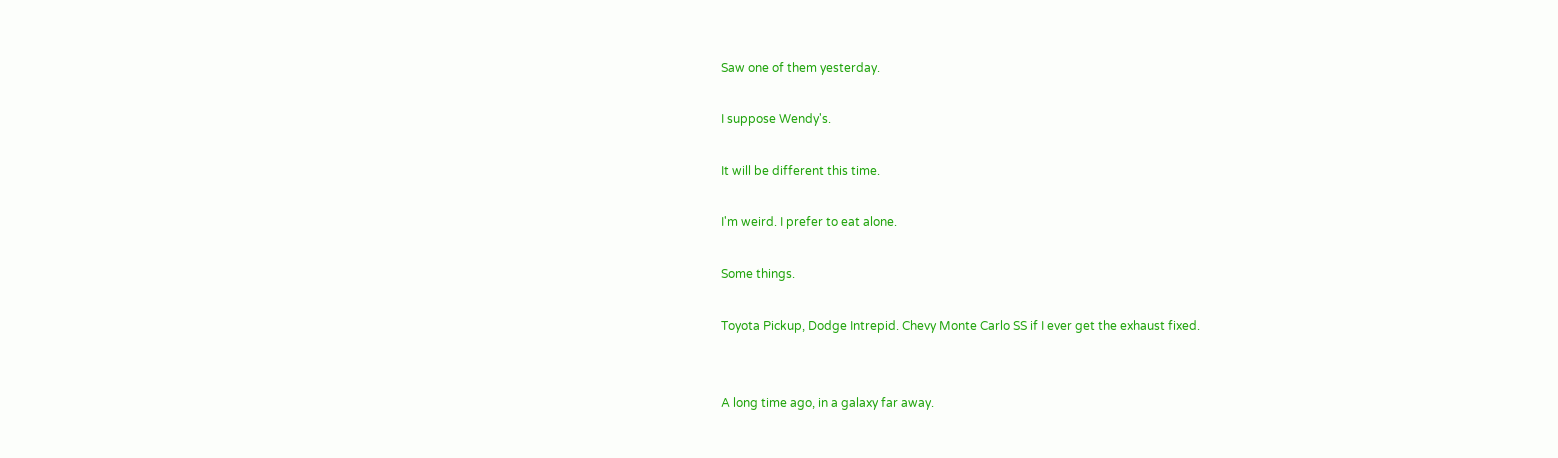Saw one of them yesterday.

I suppose Wendy's.

It will be different this time.

I'm weird. I prefer to eat alone.

Some things.

Toyota Pickup, Dodge Intrepid. Chevy Monte Carlo SS if I ever get the exhaust fixed.


A long time ago, in a galaxy far away.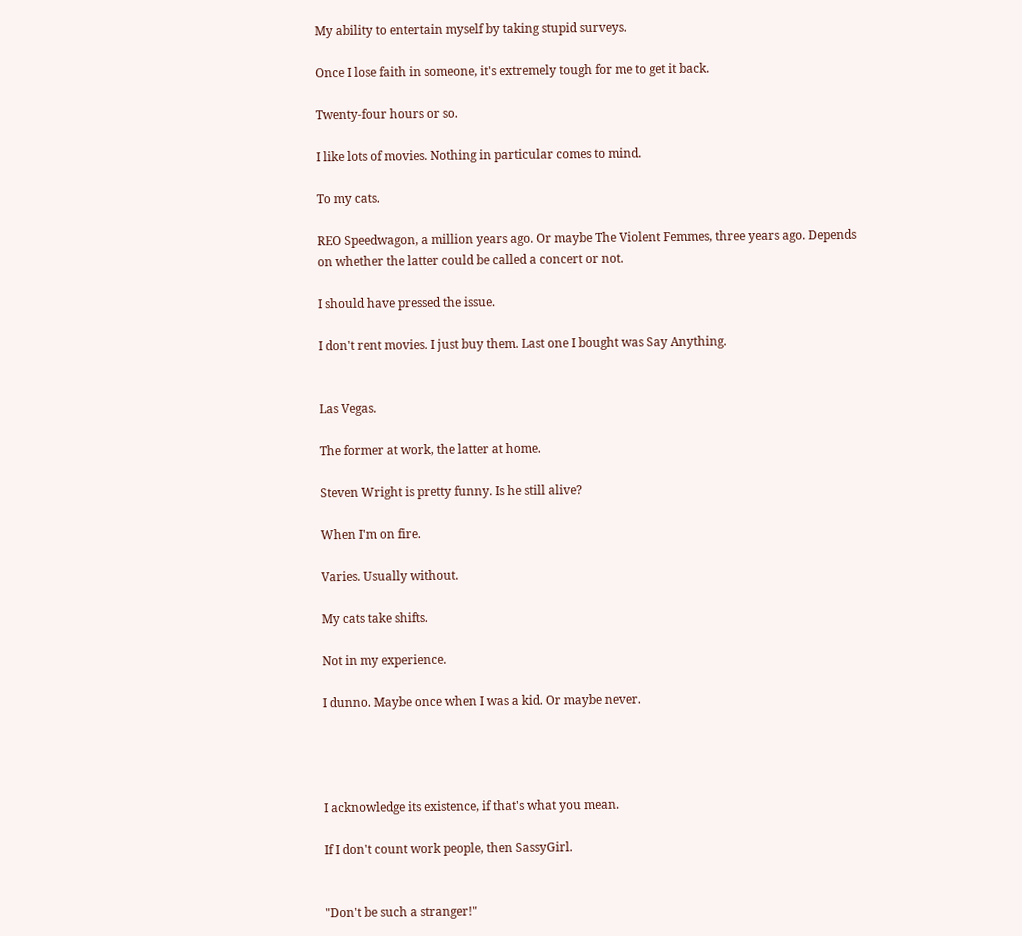My ability to entertain myself by taking stupid surveys.

Once I lose faith in someone, it's extremely tough for me to get it back.

Twenty-four hours or so.

I like lots of movies. Nothing in particular comes to mind.

To my cats.

REO Speedwagon, a million years ago. Or maybe The Violent Femmes, three years ago. Depends on whether the latter could be called a concert or not.

I should have pressed the issue.

I don't rent movies. I just buy them. Last one I bought was Say Anything.


Las Vegas.

The former at work, the latter at home.

Steven Wright is pretty funny. Is he still alive?

When I'm on fire.

Varies. Usually without.

My cats take shifts.

Not in my experience.

I dunno. Maybe once when I was a kid. Or maybe never.




I acknowledge its existence, if that's what you mean.

If I don't count work people, then SassyGirl.


"Don't be such a stranger!"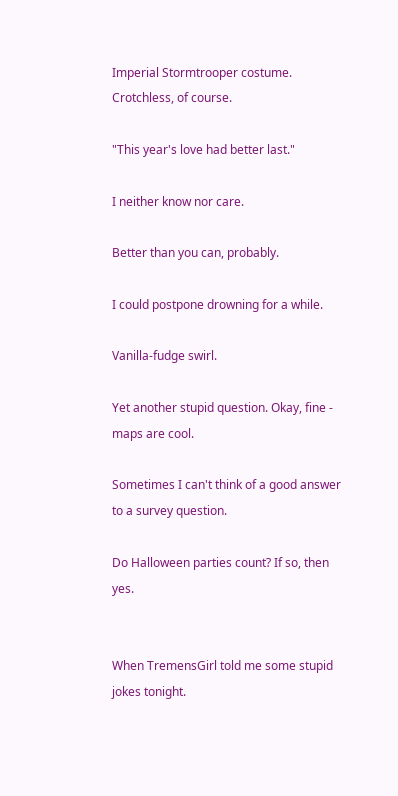Imperial Stormtrooper costume. Crotchless, of course.

"This year's love had better last."

I neither know nor care.

Better than you can, probably.

I could postpone drowning for a while.

Vanilla-fudge swirl.

Yet another stupid question. Okay, fine - maps are cool.

Sometimes I can't think of a good answer to a survey question.

Do Halloween parties count? If so, then yes.


When TremensGirl told me some stupid jokes tonight.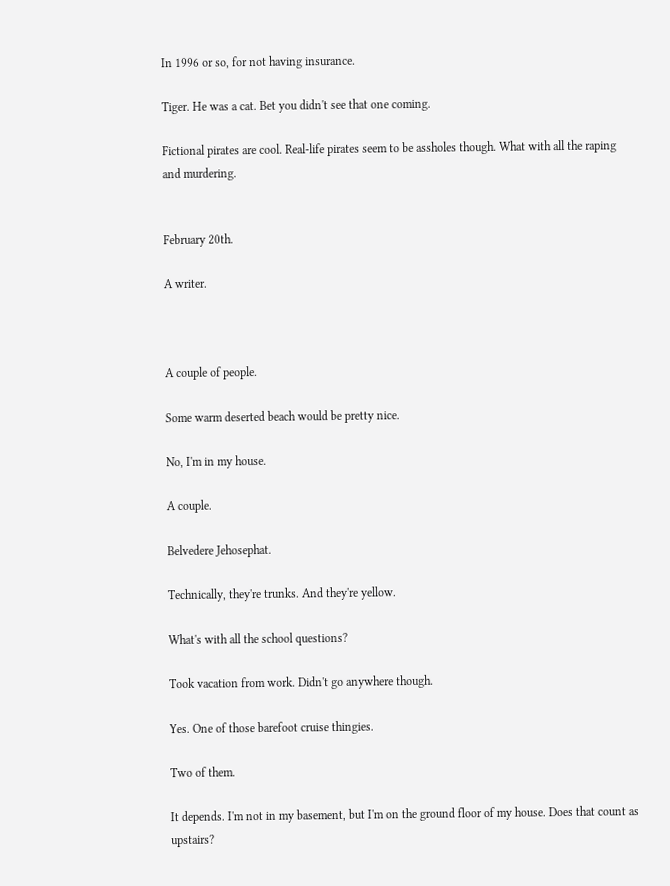In 1996 or so, for not having insurance.

Tiger. He was a cat. Bet you didn't see that one coming.

Fictional pirates are cool. Real-life pirates seem to be assholes though. What with all the raping and murdering.


February 20th.

A writer.



A couple of people.

Some warm deserted beach would be pretty nice.

No, I'm in my house.

A couple.

Belvedere Jehosephat.

Technically, they're trunks. And they're yellow.

What's with all the school questions?

Took vacation from work. Didn't go anywhere though.

Yes. One of those barefoot cruise thingies.

Two of them.

It depends. I'm not in my basement, but I'm on the ground floor of my house. Does that count as upstairs?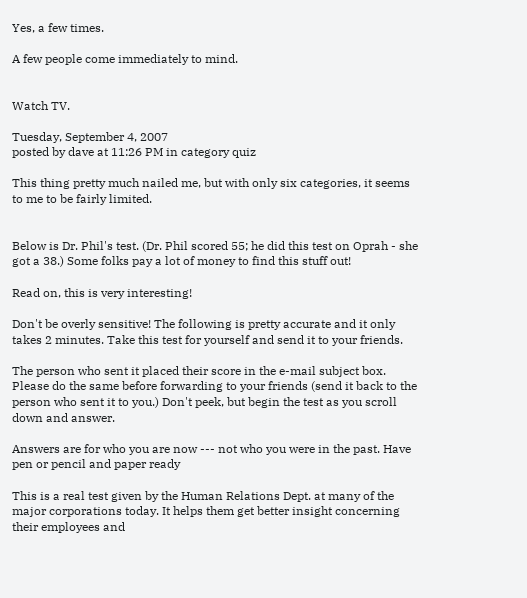Yes, a few times.

A few people come immediately to mind.


Watch TV.

Tuesday, September 4, 2007
posted by dave at 11:26 PM in category quiz

This thing pretty much nailed me, but with only six categories, it seems to me to be fairly limited.


Below is Dr. Phil's test. (Dr. Phil scored 55; he did this test on Oprah - she got a 38.) Some folks pay a lot of money to find this stuff out!

Read on, this is very interesting!

Don't be overly sensitive! The following is pretty accurate and it only takes 2 minutes. Take this test for yourself and send it to your friends.

The person who sent it placed their score in the e-mail subject box. Please do the same before forwarding to your friends (send it back to the person who sent it to you.) Don't peek, but begin the test as you scroll down and answer.

Answers are for who you are now --- not who you were in the past. Have pen or pencil and paper ready

This is a real test given by the Human Relations Dept. at many of the major corporations today. It helps them get better insight concerning their employees and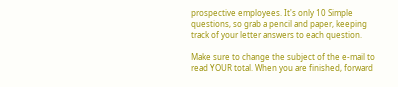prospective employees. It's only 10 Simple questions, so grab a pencil and paper, keeping track of your letter answers to each question.

Make sure to change the subject of the e-mail to read YOUR total. When you are finished, forward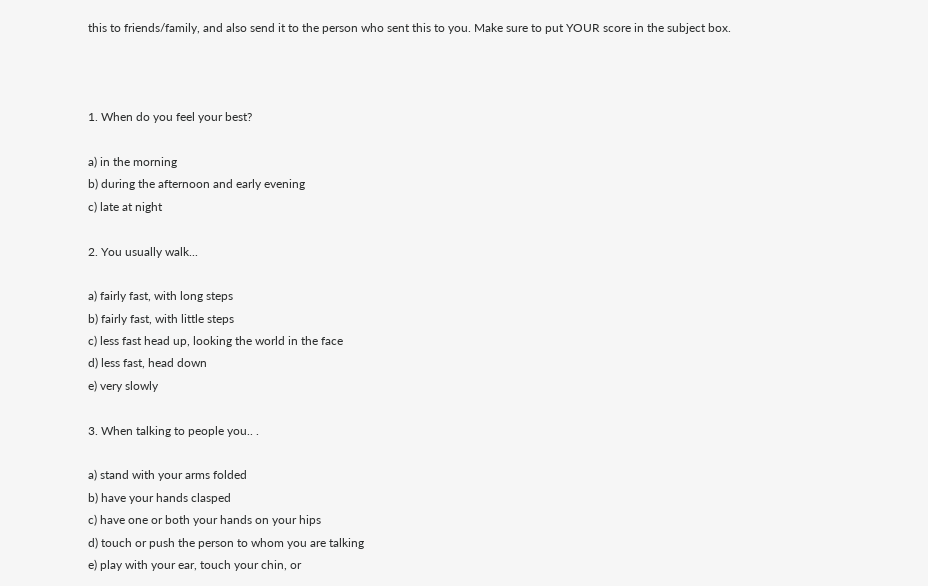this to friends/family, and also send it to the person who sent this to you. Make sure to put YOUR score in the subject box.



1. When do you feel your best?

a) in the morning
b) during the afternoon and early evening
c) late at night

2. You usually walk...

a) fairly fast, with long steps
b) fairly fast, with little steps
c) less fast head up, looking the world in the face
d) less fast, head down
e) very slowly

3. When talking to people you.. .

a) stand with your arms folded
b) have your hands clasped
c) have one or both your hands on your hips
d) touch or push the person to whom you are talking
e) play with your ear, touch your chin, or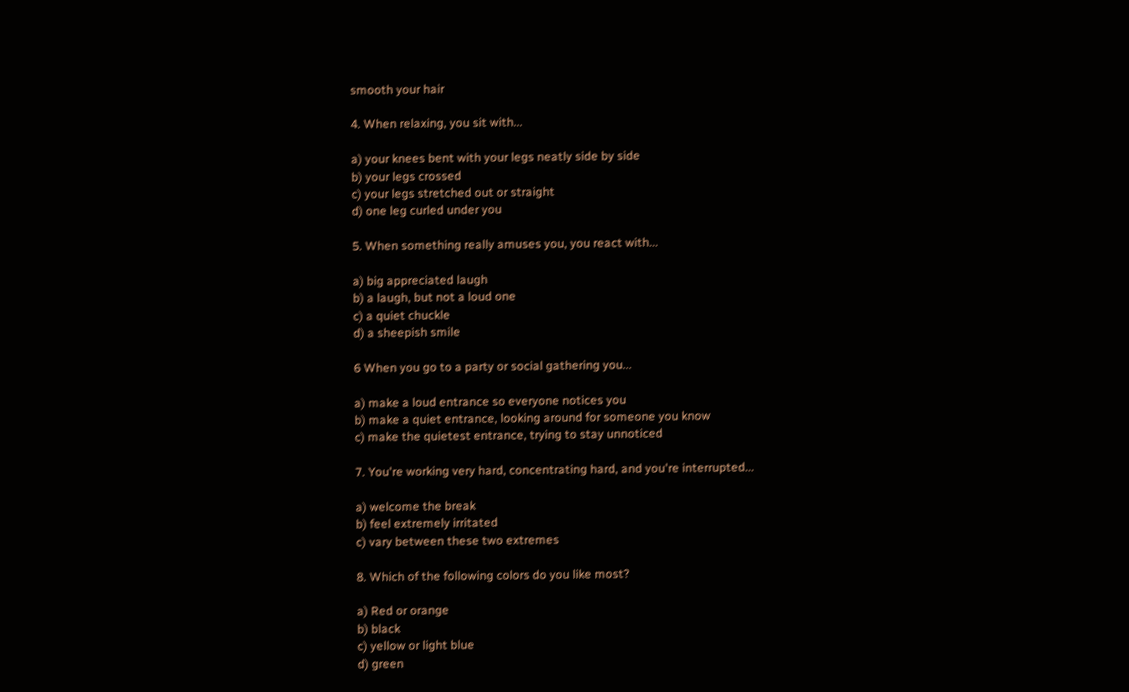smooth your hair

4. When relaxing, you sit with...

a) your knees bent with your legs neatly side by side
b) your legs crossed
c) your legs stretched out or straight
d) one leg curled under you

5. When something really amuses you, you react with...

a) big appreciated laugh
b) a laugh, but not a loud one
c) a quiet chuckle
d) a sheepish smile

6 When you go to a party or social gathering you...

a) make a loud entrance so everyone notices you
b) make a quiet entrance, looking around for someone you know
c) make the quietest entrance, trying to stay unnoticed

7. You're working very hard, concentrating hard, and you're interrupted...

a) welcome the break
b) feel extremely irritated
c) vary between these two extremes

8. Which of the following colors do you like most?

a) Red or orange
b) black
c) yellow or light blue
d) green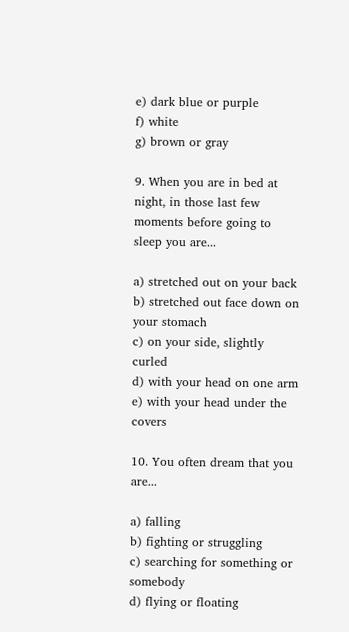e) dark blue or purple
f) white
g) brown or gray

9. When you are in bed at night, in those last few moments before going to sleep you are...

a) stretched out on your back
b) stretched out face down on your stomach
c) on your side, slightly curled
d) with your head on one arm
e) with your head under the covers

10. You often dream that you are...

a) falling
b) fighting or struggling
c) searching for something or somebody
d) flying or floating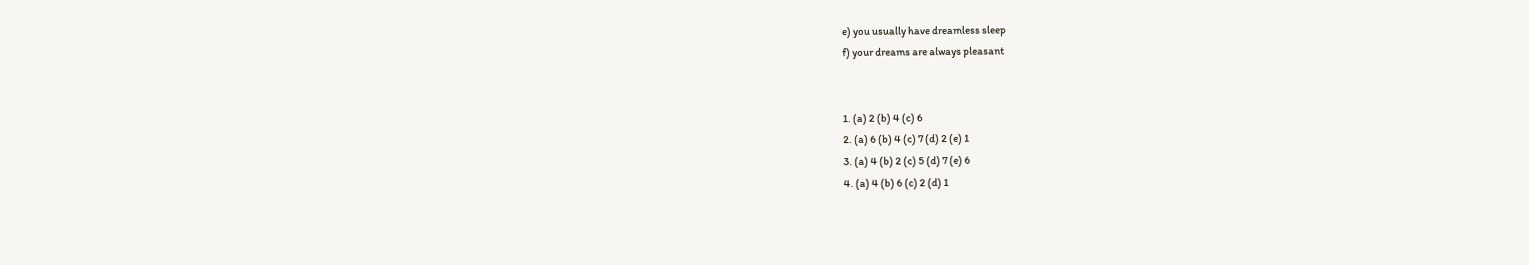e) you usually have dreamless sleep
f) your dreams are always pleasant


1. (a) 2 (b) 4 (c) 6
2. (a) 6 (b) 4 (c) 7 (d) 2 (e) 1
3. (a) 4 (b) 2 (c) 5 (d) 7 (e) 6
4. (a) 4 (b) 6 (c) 2 (d) 1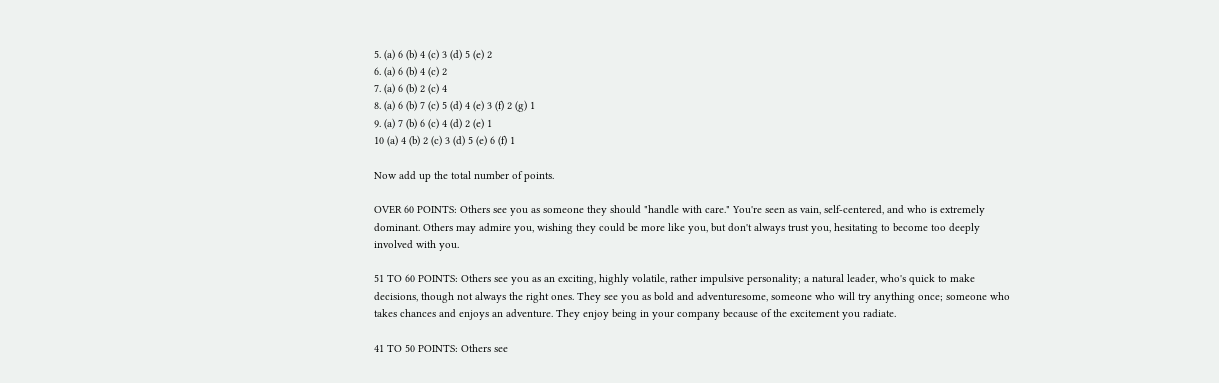5. (a) 6 (b) 4 (c) 3 (d) 5 (e) 2
6. (a) 6 (b) 4 (c) 2
7. (a) 6 (b) 2 (c) 4
8. (a) 6 (b) 7 (c) 5 (d) 4 (e) 3 (f) 2 (g) 1
9. (a) 7 (b) 6 (c) 4 (d) 2 (e) 1
10 (a) 4 (b) 2 (c) 3 (d) 5 (e) 6 (f) 1

Now add up the total number of points.

OVER 60 POINTS: Others see you as someone they should "handle with care." You're seen as vain, self-centered, and who is extremely dominant. Others may admire you, wishing they could be more like you, but don't always trust you, hesitating to become too deeply involved with you.

51 TO 60 POINTS: Others see you as an exciting, highly volatile, rather impulsive personality; a natural leader, who's quick to make decisions, though not always the right ones. They see you as bold and adventuresome, someone who will try anything once; someone who takes chances and enjoys an adventure. They enjoy being in your company because of the excitement you radiate.

41 TO 50 POINTS: Others see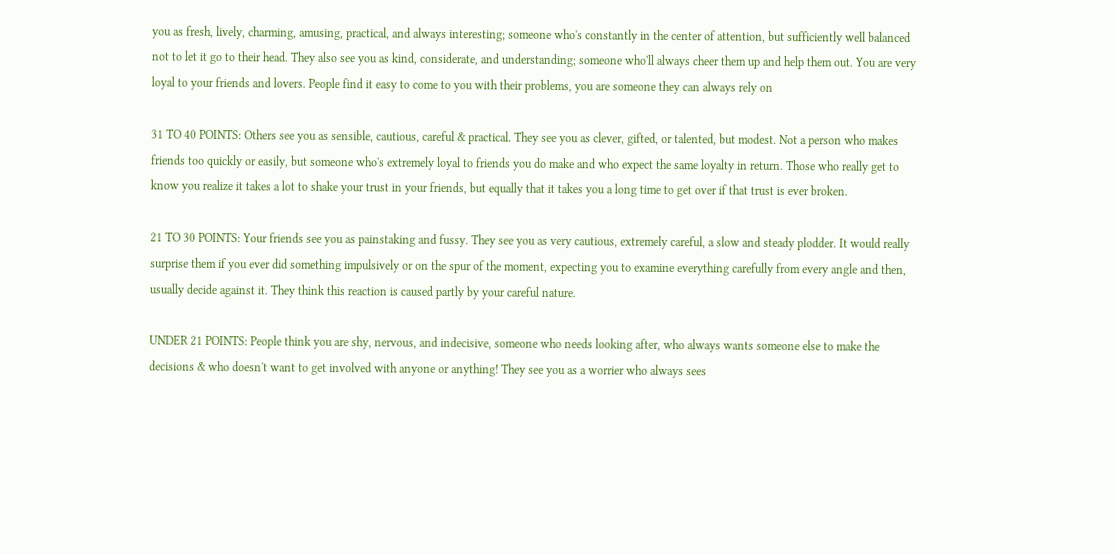you as fresh, lively, charming, amusing, practical, and always interesting; someone who's constantly in the center of attention, but sufficiently well balanced not to let it go to their head. They also see you as kind, considerate, and understanding; someone who'll always cheer them up and help them out. You are very loyal to your friends and lovers. People find it easy to come to you with their problems, you are someone they can always rely on

31 TO 40 POINTS: Others see you as sensible, cautious, careful & practical. They see you as clever, gifted, or talented, but modest. Not a person who makes friends too quickly or easily, but someone who's extremely loyal to friends you do make and who expect the same loyalty in return. Those who really get to know you realize it takes a lot to shake your trust in your friends, but equally that it takes you a long time to get over if that trust is ever broken.

21 TO 30 POINTS: Your friends see you as painstaking and fussy. They see you as very cautious, extremely careful, a slow and steady plodder. It would really surprise them if you ever did something impulsively or on the spur of the moment, expecting you to examine everything carefully from every angle and then, usually decide against it. They think this reaction is caused partly by your careful nature.

UNDER 21 POINTS: People think you are shy, nervous, and indecisive, someone who needs looking after, who always wants someone else to make the decisions & who doesn't want to get involved with anyone or anything! They see you as a worrier who always sees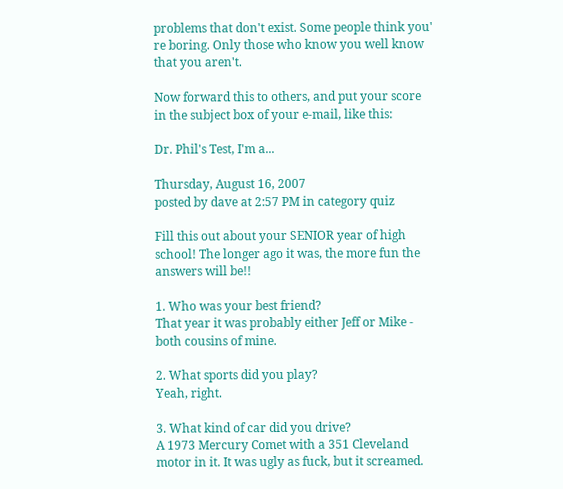problems that don't exist. Some people think you' re boring. Only those who know you well know that you aren't.

Now forward this to others, and put your score in the subject box of your e-mail, like this:

Dr. Phil's Test, I'm a...

Thursday, August 16, 2007
posted by dave at 2:57 PM in category quiz

Fill this out about your SENIOR year of high school! The longer ago it was, the more fun the answers will be!!

1. Who was your best friend?
That year it was probably either Jeff or Mike - both cousins of mine.

2. What sports did you play?
Yeah, right.

3. What kind of car did you drive?
A 1973 Mercury Comet with a 351 Cleveland motor in it. It was ugly as fuck, but it screamed.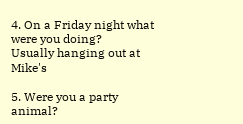4. On a Friday night what were you doing?
Usually hanging out at Mike's

5. Were you a party animal?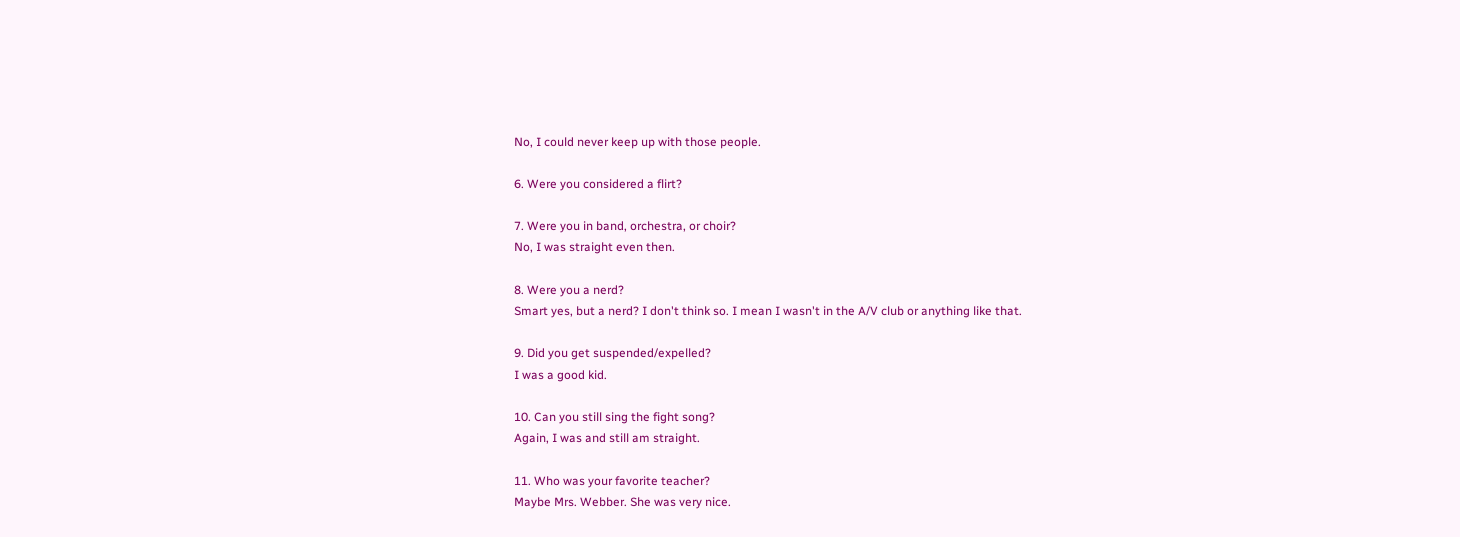No, I could never keep up with those people.

6. Were you considered a flirt?

7. Were you in band, orchestra, or choir?
No, I was straight even then.

8. Were you a nerd?
Smart yes, but a nerd? I don't think so. I mean I wasn't in the A/V club or anything like that.

9. Did you get suspended/expelled?
I was a good kid.

10. Can you still sing the fight song?
Again, I was and still am straight.

11. Who was your favorite teacher?
Maybe Mrs. Webber. She was very nice.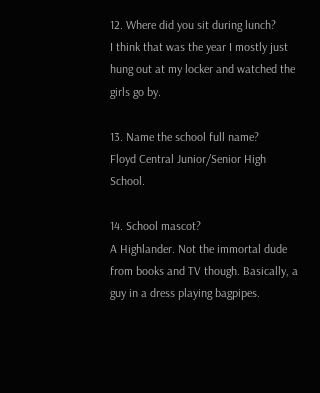12. Where did you sit during lunch?
I think that was the year I mostly just hung out at my locker and watched the girls go by.

13. Name the school full name?
Floyd Central Junior/Senior High School.

14. School mascot?
A Highlander. Not the immortal dude from books and TV though. Basically, a guy in a dress playing bagpipes.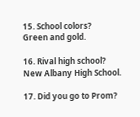15. School colors?
Green and gold.

16. Rival high school?
New Albany High School.

17. Did you go to Prom?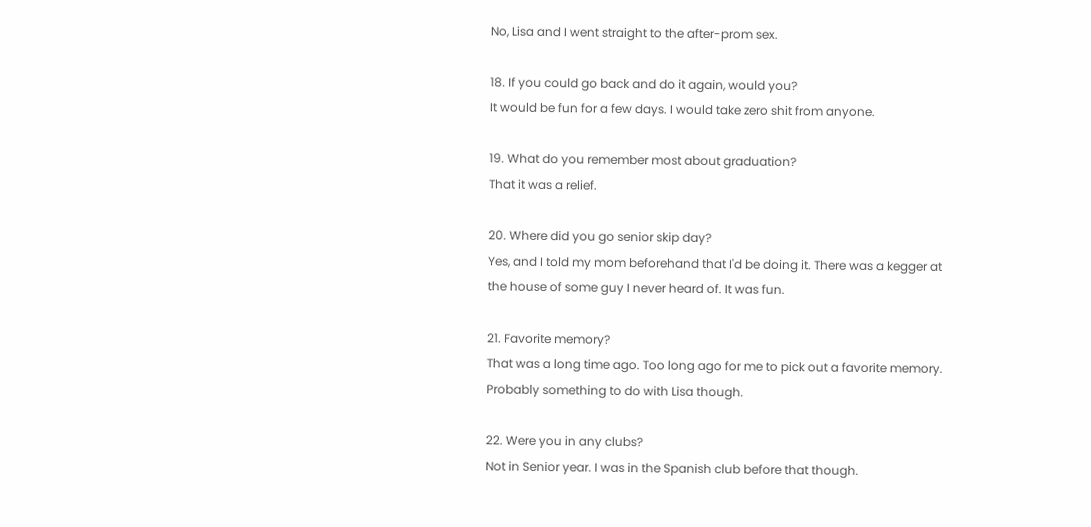No, Lisa and I went straight to the after-prom sex.

18. If you could go back and do it again, would you?
It would be fun for a few days. I would take zero shit from anyone.

19. What do you remember most about graduation?
That it was a relief.

20. Where did you go senior skip day?
Yes, and I told my mom beforehand that I'd be doing it. There was a kegger at the house of some guy I never heard of. It was fun.

21. Favorite memory?
That was a long time ago. Too long ago for me to pick out a favorite memory. Probably something to do with Lisa though.

22. Were you in any clubs?
Not in Senior year. I was in the Spanish club before that though.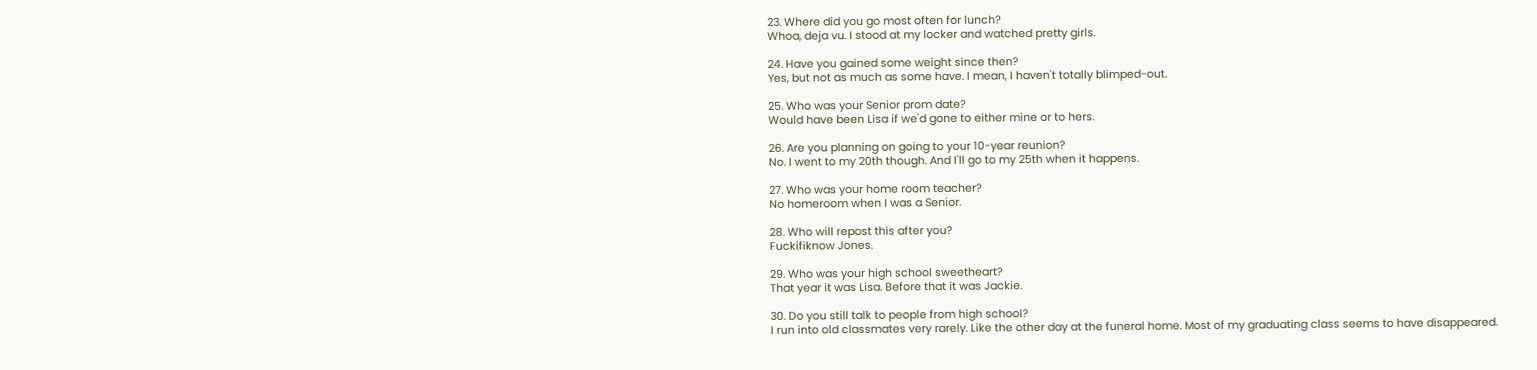23. Where did you go most often for lunch?
Whoa, deja vu. I stood at my locker and watched pretty girls.

24. Have you gained some weight since then?
Yes, but not as much as some have. I mean, I haven't totally blimped-out.

25. Who was your Senior prom date?
Would have been Lisa if we'd gone to either mine or to hers.

26. Are you planning on going to your 10-year reunion?
No. I went to my 20th though. And I'll go to my 25th when it happens.

27. Who was your home room teacher?
No homeroom when I was a Senior.

28. Who will repost this after you?
Fuckifiknow Jones.

29. Who was your high school sweetheart?
That year it was Lisa. Before that it was Jackie.

30. Do you still talk to people from high school?
I run into old classmates very rarely. Like the other day at the funeral home. Most of my graduating class seems to have disappeared.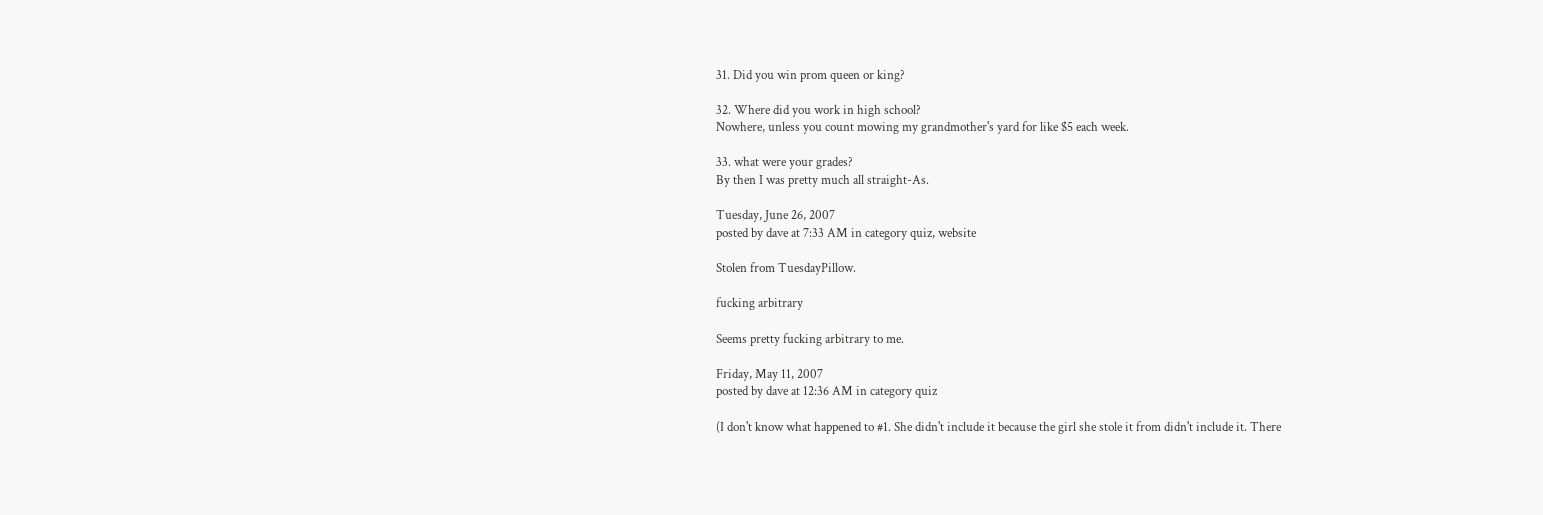31. Did you win prom queen or king?

32. Where did you work in high school?
Nowhere, unless you count mowing my grandmother's yard for like $5 each week.

33. what were your grades?
By then I was pretty much all straight-As.

Tuesday, June 26, 2007
posted by dave at 7:33 AM in category quiz, website

Stolen from TuesdayPillow.

fucking arbitrary

Seems pretty fucking arbitrary to me.

Friday, May 11, 2007
posted by dave at 12:36 AM in category quiz

(I don't know what happened to #1. She didn't include it because the girl she stole it from didn't include it. There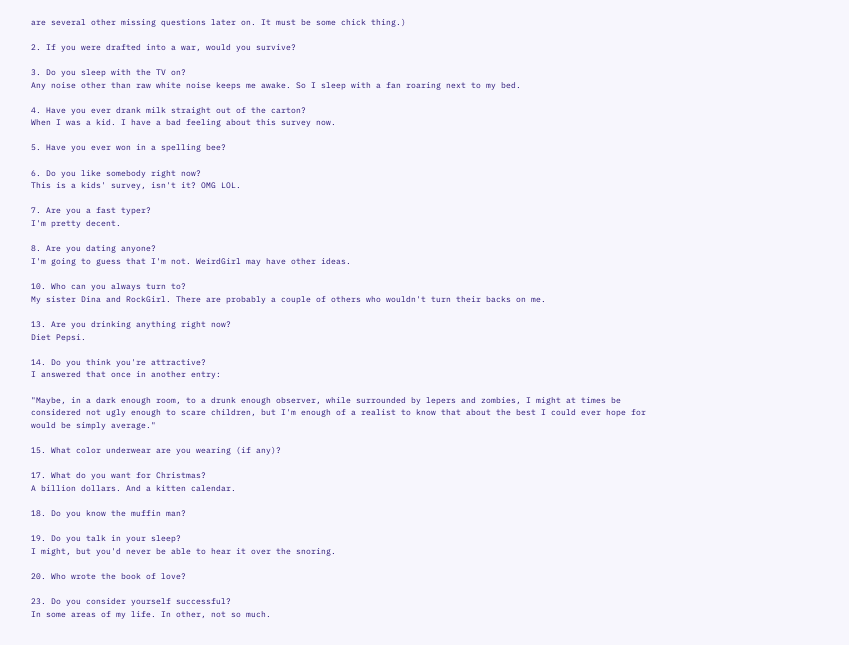are several other missing questions later on. It must be some chick thing.)

2. If you were drafted into a war, would you survive?

3. Do you sleep with the TV on?
Any noise other than raw white noise keeps me awake. So I sleep with a fan roaring next to my bed.

4. Have you ever drank milk straight out of the carton?
When I was a kid. I have a bad feeling about this survey now.

5. Have you ever won in a spelling bee?

6. Do you like somebody right now?
This is a kids' survey, isn't it? OMG LOL.

7. Are you a fast typer?
I'm pretty decent.

8. Are you dating anyone?
I'm going to guess that I'm not. WeirdGirl may have other ideas.

10. Who can you always turn to?
My sister Dina and RockGirl. There are probably a couple of others who wouldn't turn their backs on me.

13. Are you drinking anything right now?
Diet Pepsi.

14. Do you think you're attractive?
I answered that once in another entry:

"Maybe, in a dark enough room, to a drunk enough observer, while surrounded by lepers and zombies, I might at times be considered not ugly enough to scare children, but I'm enough of a realist to know that about the best I could ever hope for would be simply average."

15. What color underwear are you wearing (if any)?

17. What do you want for Christmas?
A billion dollars. And a kitten calendar.

18. Do you know the muffin man?

19. Do you talk in your sleep?
I might, but you'd never be able to hear it over the snoring.

20. Who wrote the book of love?

23. Do you consider yourself successful?
In some areas of my life. In other, not so much.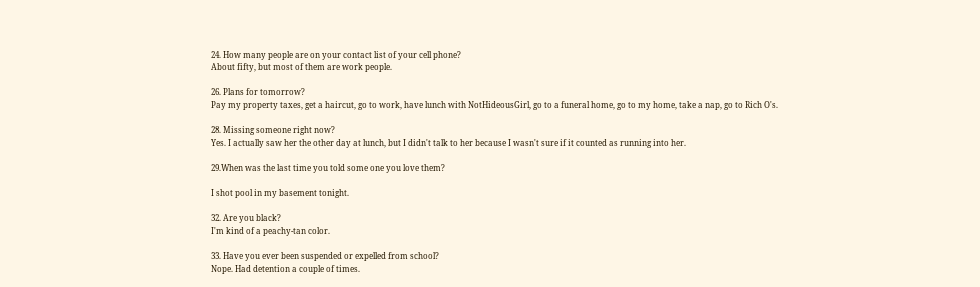24. How many people are on your contact list of your cell phone?
About fifty, but most of them are work people.

26. Plans for tomorrow?
Pay my property taxes, get a haircut, go to work, have lunch with NotHideousGirl, go to a funeral home, go to my home, take a nap, go to Rich O's.

28. Missing someone right now?
Yes. I actually saw her the other day at lunch, but I didn't talk to her because I wasn't sure if it counted as running into her.

29.When was the last time you told some one you love them?

I shot pool in my basement tonight.

32. Are you black?
I'm kind of a peachy-tan color.

33. Have you ever been suspended or expelled from school?
Nope. Had detention a couple of times.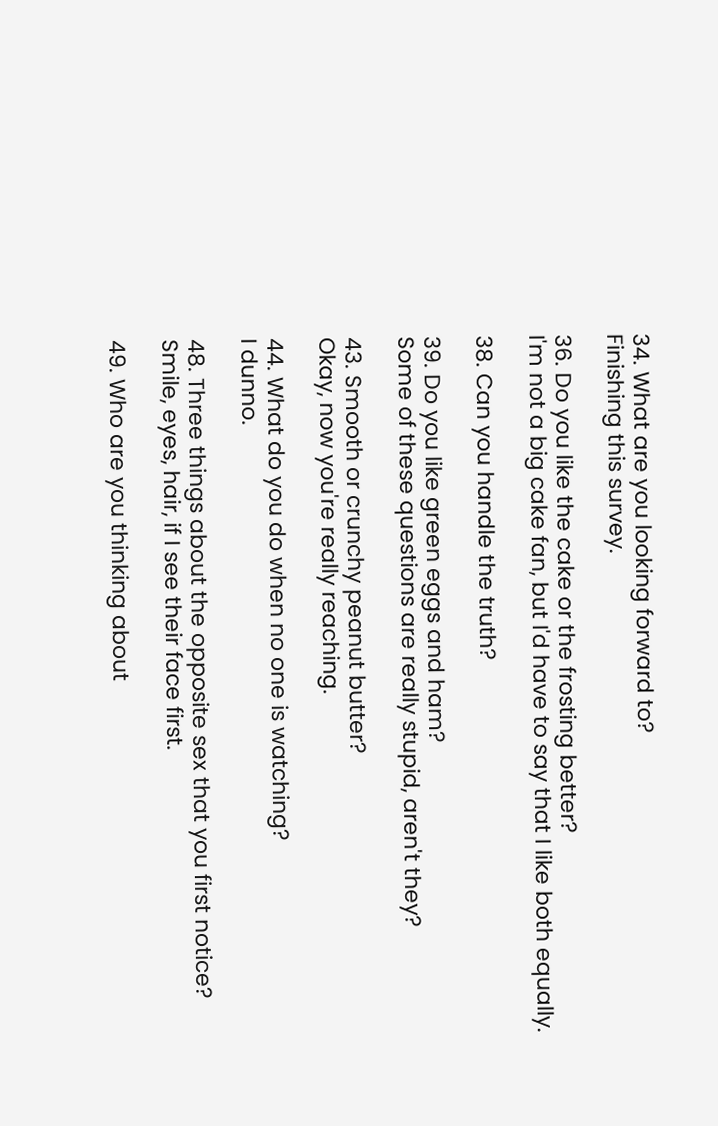34. What are you looking forward to?
Finishing this survey.

36. Do you like the cake or the frosting better?
I'm not a big cake fan, but I'd have to say that I like both equally.

38. Can you handle the truth?

39. Do you like green eggs and ham?
Some of these questions are really stupid, aren't they?

43. Smooth or crunchy peanut butter?
Okay, now you're really reaching.

44. What do you do when no one is watching?
I dunno.

48. Three things about the opposite sex that you first notice?
Smile, eyes, hair, if I see their face first.

49. Who are you thinking about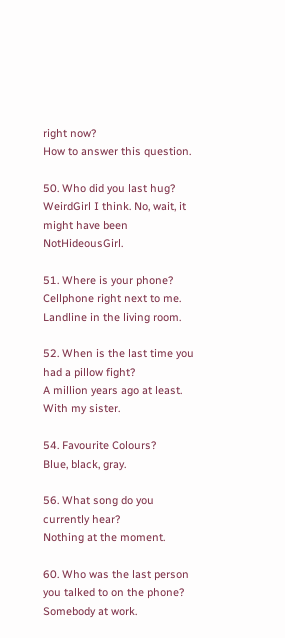right now?
How to answer this question.

50. Who did you last hug?
WeirdGirl I think. No, wait, it might have been NotHideousGirl.

51. Where is your phone?
Cellphone right next to me. Landline in the living room.

52. When is the last time you had a pillow fight?
A million years ago at least. With my sister.

54. Favourite Colours?
Blue, black, gray.

56. What song do you currently hear?
Nothing at the moment.

60. Who was the last person you talked to on the phone?
Somebody at work.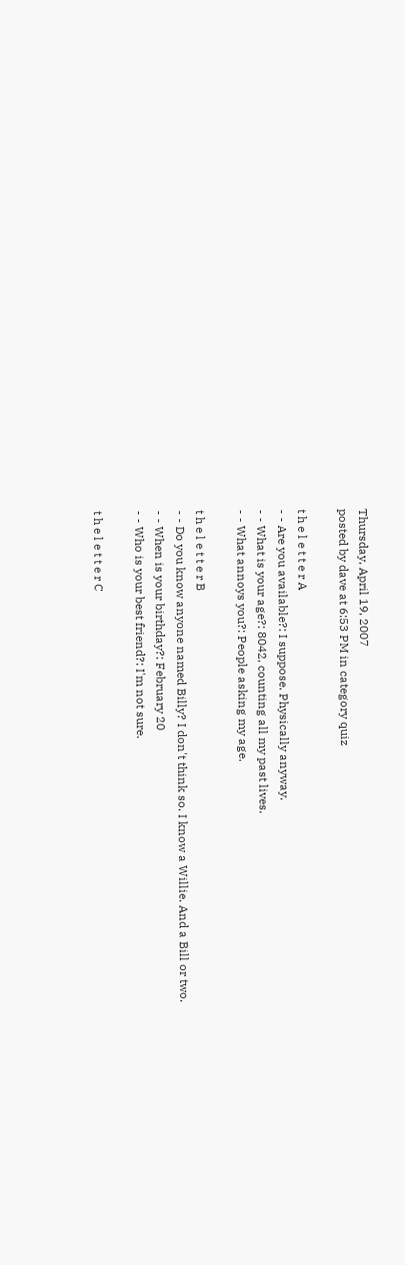Thursday, April 19, 2007
posted by dave at 6:53 PM in category quiz

t h e l e t t e r A
- - Are you available?: I suppose. Physically anyway.
- - What is your age?: 8042, counting all my past lives.
- - What annoys you?: People asking my age.

t h e l e t t e r B
- - Do you know anyone named Billy? I don't think so. I know a Willie. And a Bill or two.
- - When is your birthday?: February 20
- - Who is your best friend?: I'm not sure.

t h e l e t t e r C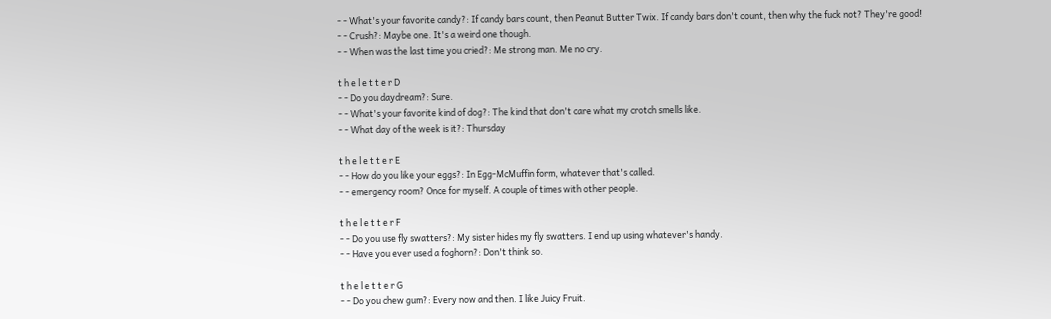- - What's your favorite candy?: If candy bars count, then Peanut Butter Twix. If candy bars don't count, then why the fuck not? They're good!
- - Crush?: Maybe one. It's a weird one though.
- - When was the last time you cried?: Me strong man. Me no cry.

t h e l e t t e r D
- - Do you daydream?: Sure.
- - What's your favorite kind of dog?: The kind that don't care what my crotch smells like.
- - What day of the week is it?: Thursday

t h e l e t t e r E
- - How do you like your eggs?: In Egg-McMuffin form, whatever that's called.
- - emergency room? Once for myself. A couple of times with other people.

t h e l e t t e r F
- - Do you use fly swatters?: My sister hides my fly swatters. I end up using whatever's handy.
- - Have you ever used a foghorn?: Don't think so.

t h e l e t t e r G
- - Do you chew gum?: Every now and then. I like Juicy Fruit.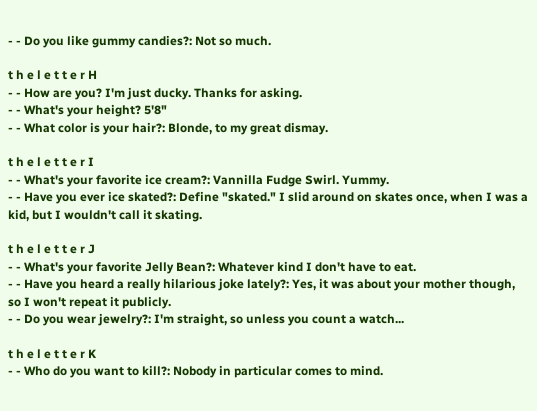- - Do you like gummy candies?: Not so much.

t h e l e t t e r H
- - How are you? I'm just ducky. Thanks for asking.
- - What's your height? 5'8"
- - What color is your hair?: Blonde, to my great dismay.

t h e l e t t e r I
- - What's your favorite ice cream?: Vannilla Fudge Swirl. Yummy.
- - Have you ever ice skated?: Define "skated." I slid around on skates once, when I was a kid, but I wouldn't call it skating.

t h e l e t t e r J
- - What's your favorite Jelly Bean?: Whatever kind I don't have to eat.
- - Have you heard a really hilarious joke lately?: Yes, it was about your mother though, so I won't repeat it publicly.
- - Do you wear jewelry?: I'm straight, so unless you count a watch...

t h e l e t t e r K
- - Who do you want to kill?: Nobody in particular comes to mind.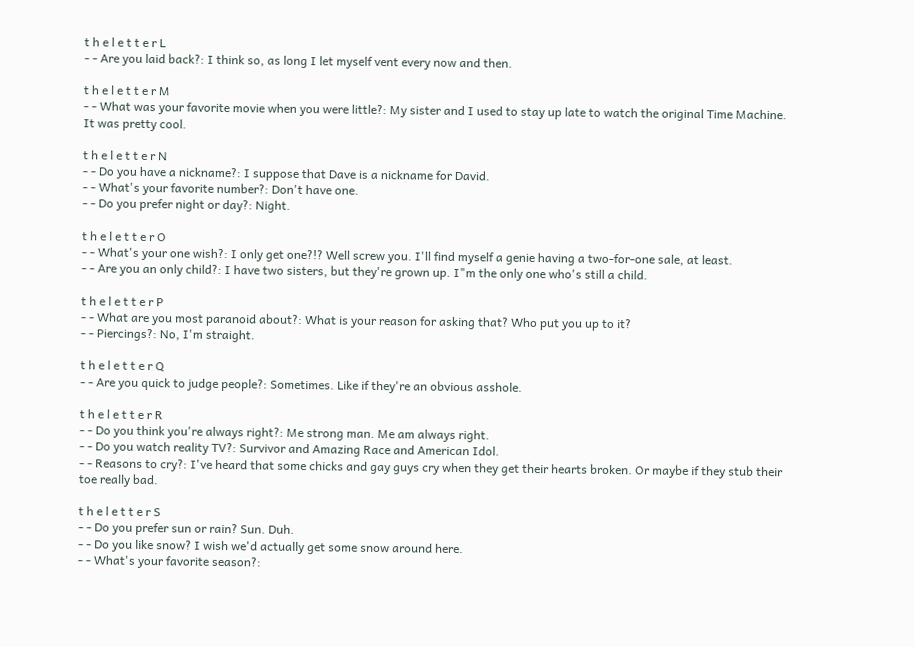t h e l e t t e r L
- - Are you laid back?: I think so, as long I let myself vent every now and then.

t h e l e t t e r M
- - What was your favorite movie when you were little?: My sister and I used to stay up late to watch the original Time Machine. It was pretty cool.

t h e l e t t e r N
- - Do you have a nickname?: I suppose that Dave is a nickname for David.
- - What's your favorite number?: Don't have one.
- - Do you prefer night or day?: Night.

t h e l e t t e r O
- - What's your one wish?: I only get one?!? Well screw you. I'll find myself a genie having a two-for-one sale, at least.
- - Are you an only child?: I have two sisters, but they're grown up. I"m the only one who's still a child.

t h e l e t t e r P
- - What are you most paranoid about?: What is your reason for asking that? Who put you up to it?
- - Piercings?: No, I'm straight.

t h e l e t t e r Q
- - Are you quick to judge people?: Sometimes. Like if they're an obvious asshole.

t h e l e t t e r R
- - Do you think you're always right?: Me strong man. Me am always right.
- - Do you watch reality TV?: Survivor and Amazing Race and American Idol.
- - Reasons to cry?: I've heard that some chicks and gay guys cry when they get their hearts broken. Or maybe if they stub their toe really bad.

t h e l e t t e r S
- - Do you prefer sun or rain? Sun. Duh.
- - Do you like snow? I wish we'd actually get some snow around here.
- - What's your favorite season?: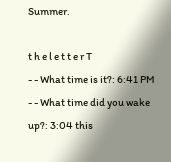Summer.

t h e l e t t e r T
- - What time is it?: 6:41 PM
- - What time did you wake up?: 3:04 this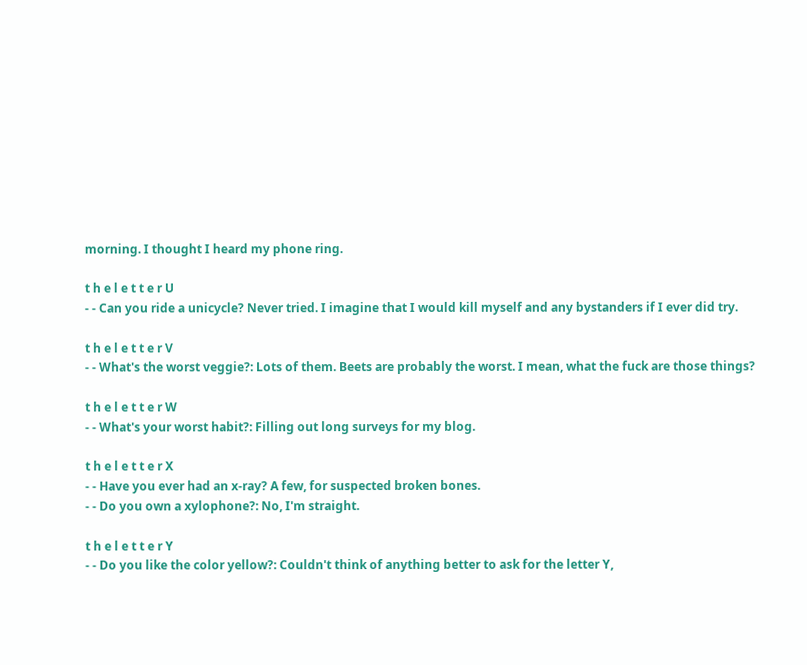morning. I thought I heard my phone ring.

t h e l e t t e r U
- - Can you ride a unicycle? Never tried. I imagine that I would kill myself and any bystanders if I ever did try.

t h e l e t t e r V
- - What's the worst veggie?: Lots of them. Beets are probably the worst. I mean, what the fuck are those things?

t h e l e t t e r W
- - What's your worst habit?: Filling out long surveys for my blog.

t h e l e t t e r X
- - Have you ever had an x-ray? A few, for suspected broken bones.
- - Do you own a xylophone?: No, I'm straight.

t h e l e t t e r Y
- - Do you like the color yellow?: Couldn't think of anything better to ask for the letter Y,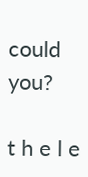could you?

t h e l e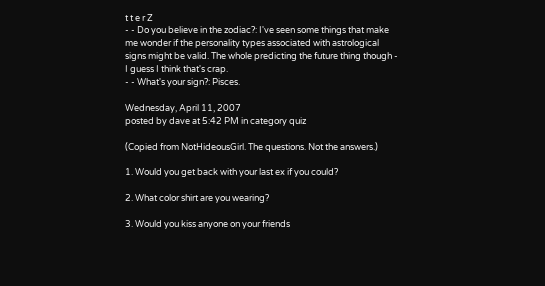t t e r Z
- - Do you believe in the zodiac?: I've seen some things that make me wonder if the personality types associated with astrological signs might be valid. The whole predicting the future thing though - I guess I think that's crap.
- - What's your sign?: Pisces.

Wednesday, April 11, 2007
posted by dave at 5:42 PM in category quiz

(Copied from NotHideousGirl. The questions. Not the answers.)

1. Would you get back with your last ex if you could?

2. What color shirt are you wearing?

3. Would you kiss anyone on your friends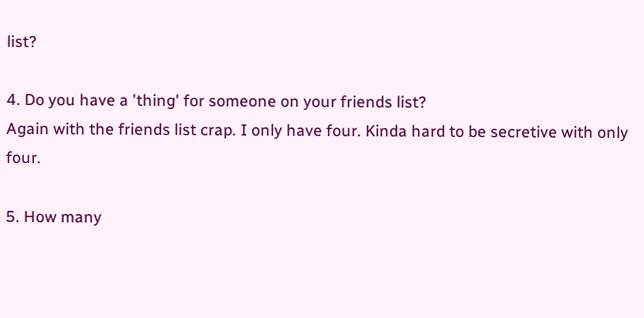list?

4. Do you have a 'thing' for someone on your friends list?
Again with the friends list crap. I only have four. Kinda hard to be secretive with only four.

5. How many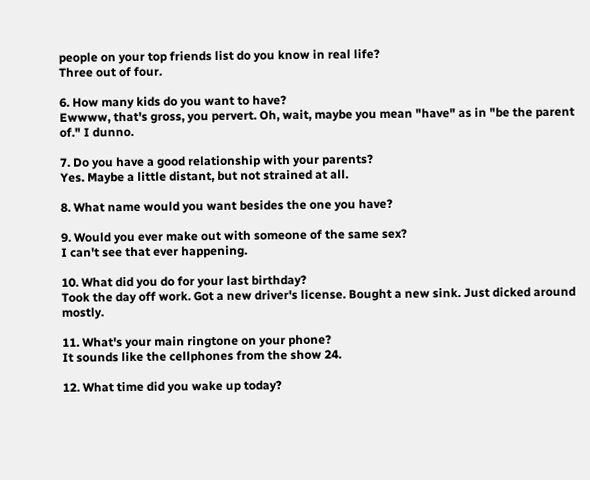people on your top friends list do you know in real life?
Three out of four.

6. How many kids do you want to have?
Ewwww, that's gross, you pervert. Oh, wait, maybe you mean "have" as in "be the parent of." I dunno.

7. Do you have a good relationship with your parents?
Yes. Maybe a little distant, but not strained at all.

8. What name would you want besides the one you have?

9. Would you ever make out with someone of the same sex?
I can't see that ever happening.

10. What did you do for your last birthday?
Took the day off work. Got a new driver's license. Bought a new sink. Just dicked around mostly.

11. What's your main ringtone on your phone?
It sounds like the cellphones from the show 24.

12. What time did you wake up today?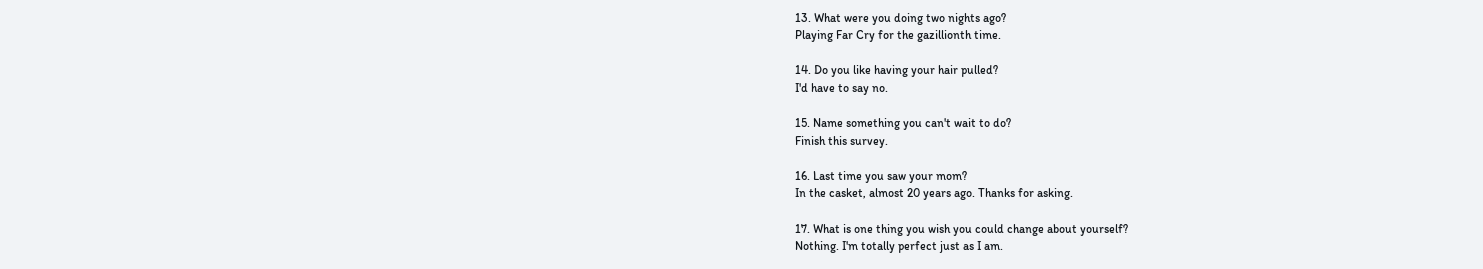13. What were you doing two nights ago?
Playing Far Cry for the gazillionth time.

14. Do you like having your hair pulled?
I'd have to say no.

15. Name something you can't wait to do?
Finish this survey.

16. Last time you saw your mom?
In the casket, almost 20 years ago. Thanks for asking.

17. What is one thing you wish you could change about yourself?
Nothing. I'm totally perfect just as I am.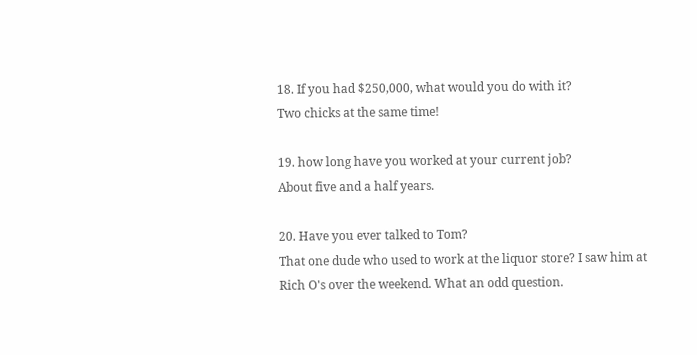18. If you had $250,000, what would you do with it?
Two chicks at the same time!

19. how long have you worked at your current job?
About five and a half years.

20. Have you ever talked to Tom?
That one dude who used to work at the liquor store? I saw him at Rich O's over the weekend. What an odd question.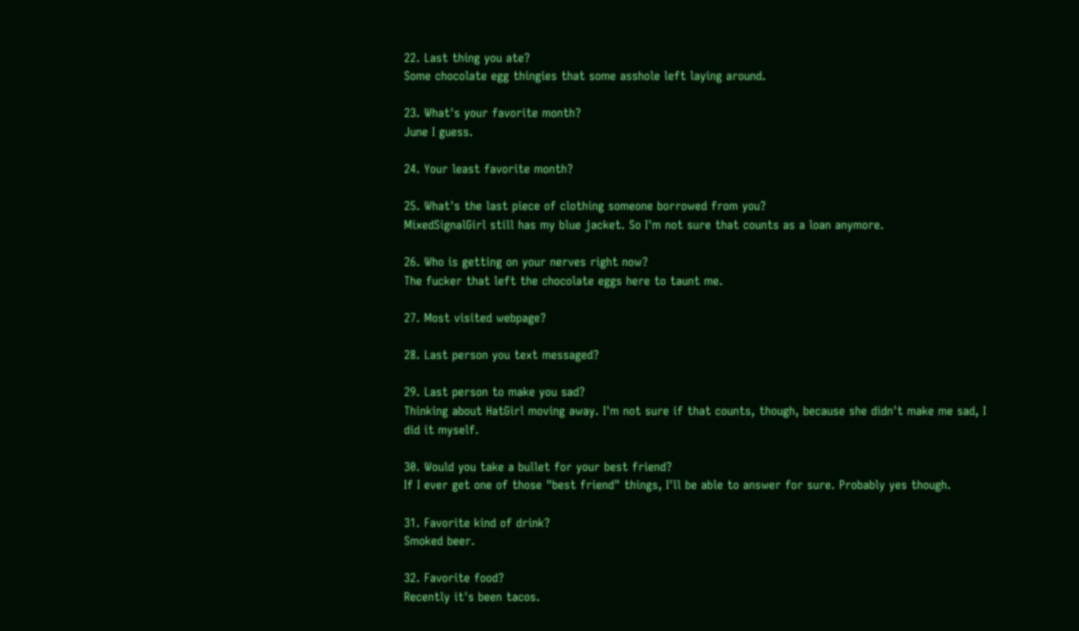22. Last thing you ate?
Some chocolate egg thingies that some asshole left laying around.

23. What's your favorite month?
June I guess.

24. Your least favorite month?

25. What's the last piece of clothing someone borrowed from you?
MixedSignalGirl still has my blue jacket. So I'm not sure that counts as a loan anymore.

26. Who is getting on your nerves right now?
The fucker that left the chocolate eggs here to taunt me.

27. Most visited webpage?

28. Last person you text messaged?

29. Last person to make you sad?
Thinking about HatGirl moving away. I'm not sure if that counts, though, because she didn't make me sad, I did it myself.

30. Would you take a bullet for your best friend?
If I ever get one of those "best friend" things, I'll be able to answer for sure. Probably yes though.

31. Favorite kind of drink?
Smoked beer.

32. Favorite food?
Recently it's been tacos.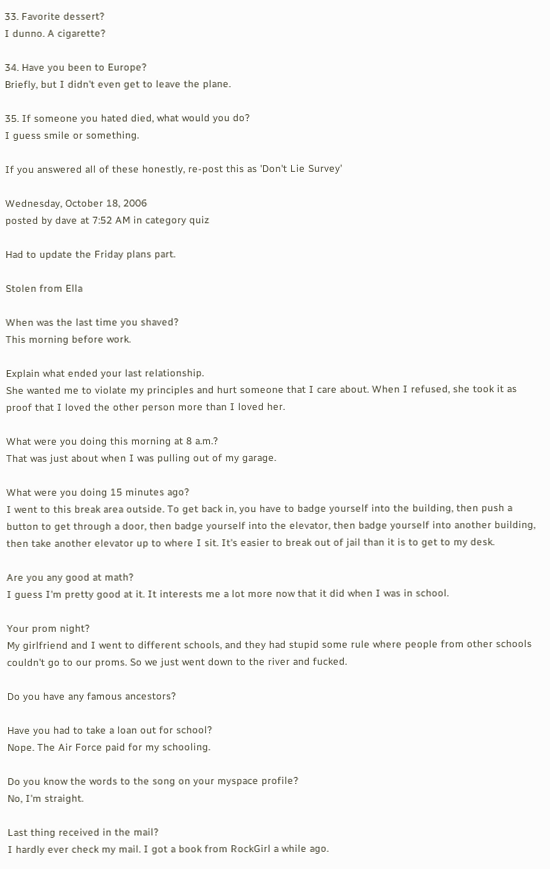33. Favorite dessert?
I dunno. A cigarette?

34. Have you been to Europe?
Briefly, but I didn't even get to leave the plane.

35. If someone you hated died, what would you do?
I guess smile or something.

If you answered all of these honestly, re-post this as 'Don't Lie Survey'

Wednesday, October 18, 2006
posted by dave at 7:52 AM in category quiz

Had to update the Friday plans part.

Stolen from Ella

When was the last time you shaved?
This morning before work.

Explain what ended your last relationship.
She wanted me to violate my principles and hurt someone that I care about. When I refused, she took it as proof that I loved the other person more than I loved her.

What were you doing this morning at 8 a.m.?
That was just about when I was pulling out of my garage.

What were you doing 15 minutes ago?
I went to this break area outside. To get back in, you have to badge yourself into the building, then push a button to get through a door, then badge yourself into the elevator, then badge yourself into another building, then take another elevator up to where I sit. It's easier to break out of jail than it is to get to my desk.

Are you any good at math?
I guess I'm pretty good at it. It interests me a lot more now that it did when I was in school.

Your prom night?
My girlfriend and I went to different schools, and they had stupid some rule where people from other schools couldn't go to our proms. So we just went down to the river and fucked.

Do you have any famous ancestors?

Have you had to take a loan out for school?
Nope. The Air Force paid for my schooling.

Do you know the words to the song on your myspace profile?
No, I'm straight.

Last thing received in the mail?
I hardly ever check my mail. I got a book from RockGirl a while ago.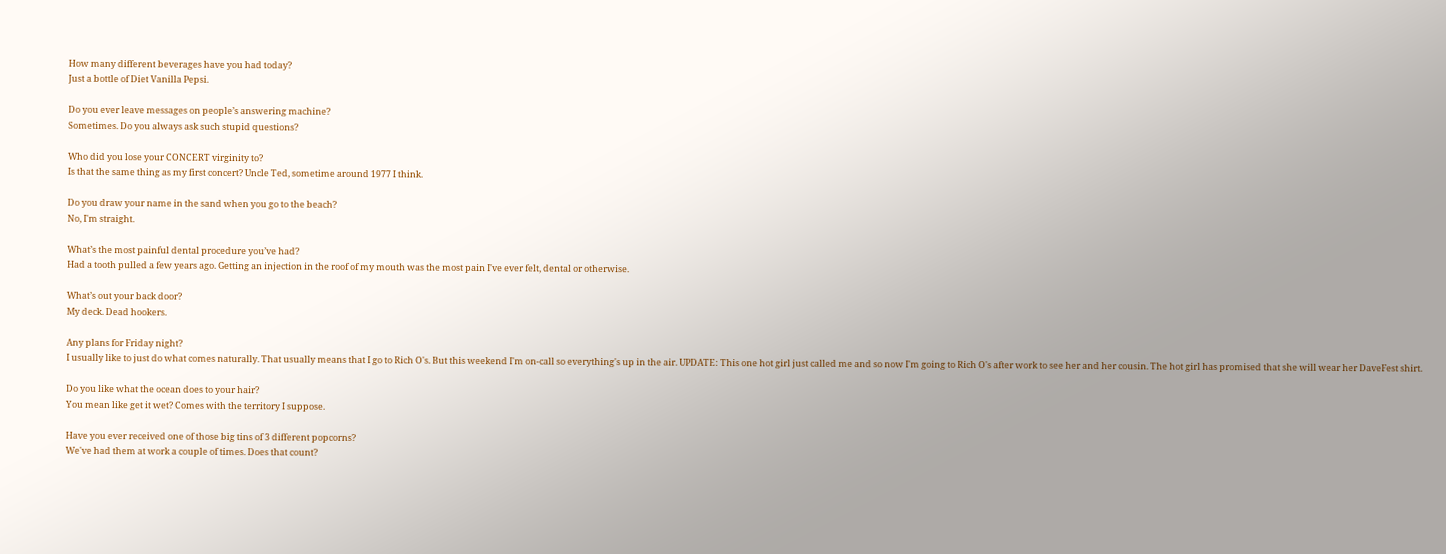How many different beverages have you had today?
Just a bottle of Diet Vanilla Pepsi.

Do you ever leave messages on people’s answering machine?
Sometimes. Do you always ask such stupid questions?

Who did you lose your CONCERT virginity to?
Is that the same thing as my first concert? Uncle Ted, sometime around 1977 I think.

Do you draw your name in the sand when you go to the beach?
No, I'm straight.

What’s the most painful dental procedure you’ve had?
Had a tooth pulled a few years ago. Getting an injection in the roof of my mouth was the most pain I've ever felt, dental or otherwise.

What’s out your back door?
My deck. Dead hookers.

Any plans for Friday night?
I usually like to just do what comes naturally. That usually means that I go to Rich O's. But this weekend I'm on-call so everything's up in the air. UPDATE: This one hot girl just called me and so now I'm going to Rich O's after work to see her and her cousin. The hot girl has promised that she will wear her DaveFest shirt.

Do you like what the ocean does to your hair?
You mean like get it wet? Comes with the territory I suppose.

Have you ever received one of those big tins of 3 different popcorns?
We've had them at work a couple of times. Does that count?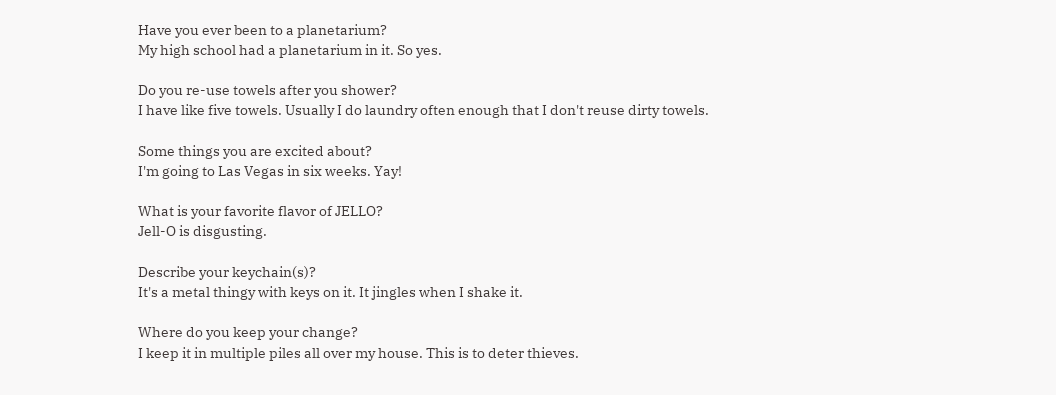Have you ever been to a planetarium?
My high school had a planetarium in it. So yes.

Do you re-use towels after you shower?
I have like five towels. Usually I do laundry often enough that I don't reuse dirty towels.

Some things you are excited about?
I'm going to Las Vegas in six weeks. Yay!

What is your favorite flavor of JELLO?
Jell-O is disgusting.

Describe your keychain(s)?
It's a metal thingy with keys on it. It jingles when I shake it.

Where do you keep your change?
I keep it in multiple piles all over my house. This is to deter thieves.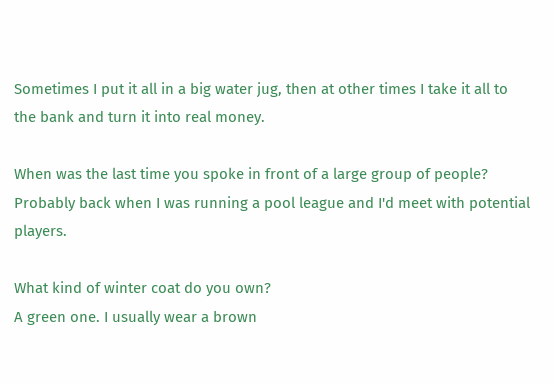Sometimes I put it all in a big water jug, then at other times I take it all to the bank and turn it into real money.

When was the last time you spoke in front of a large group of people?
Probably back when I was running a pool league and I'd meet with potential players.

What kind of winter coat do you own?
A green one. I usually wear a brown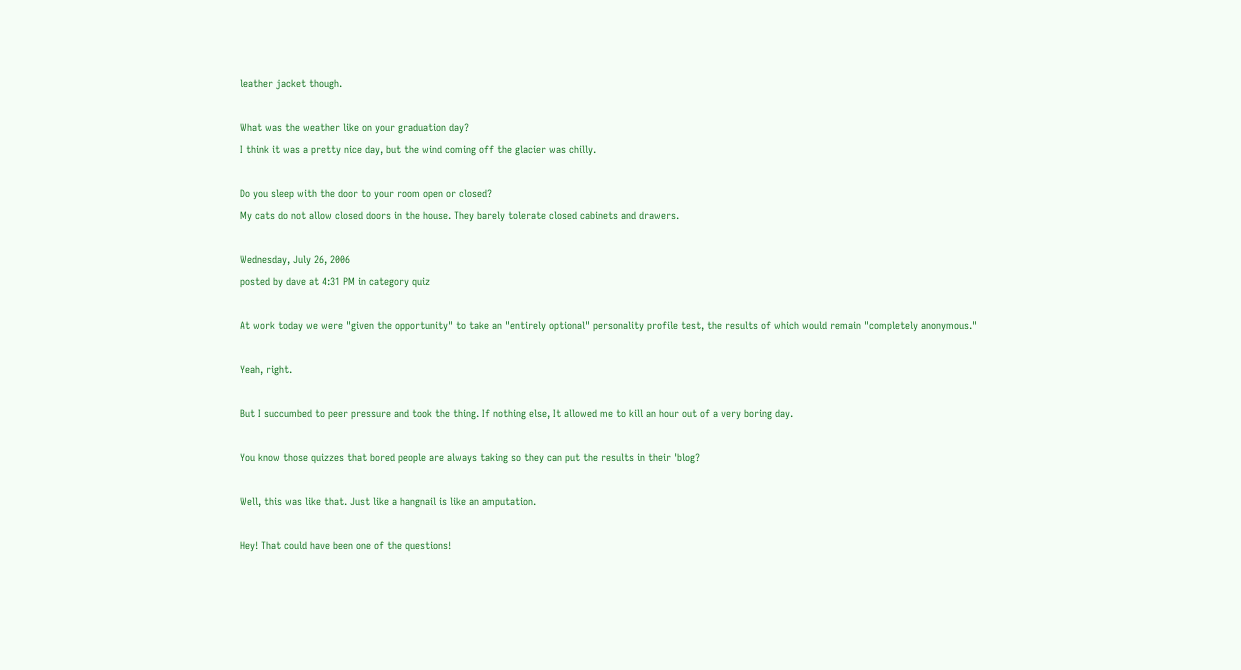leather jacket though.

What was the weather like on your graduation day?
I think it was a pretty nice day, but the wind coming off the glacier was chilly.

Do you sleep with the door to your room open or closed?
My cats do not allow closed doors in the house. They barely tolerate closed cabinets and drawers.

Wednesday, July 26, 2006
posted by dave at 4:31 PM in category quiz

At work today we were "given the opportunity" to take an "entirely optional" personality profile test, the results of which would remain "completely anonymous."

Yeah, right.

But I succumbed to peer pressure and took the thing. If nothing else, It allowed me to kill an hour out of a very boring day.

You know those quizzes that bored people are always taking so they can put the results in their 'blog?

Well, this was like that. Just like a hangnail is like an amputation.

Hey! That could have been one of the questions!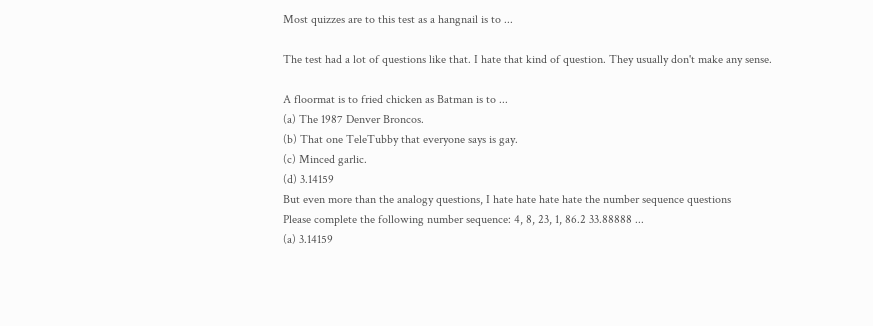Most quizzes are to this test as a hangnail is to ...

The test had a lot of questions like that. I hate that kind of question. They usually don't make any sense.

A floormat is to fried chicken as Batman is to ...
(a) The 1987 Denver Broncos.
(b) That one TeleTubby that everyone says is gay.
(c) Minced garlic.
(d) 3.14159
But even more than the analogy questions, I hate hate hate hate the number sequence questions
Please complete the following number sequence: 4, 8, 23, 1, 86.2 33.88888 ...
(a) 3.14159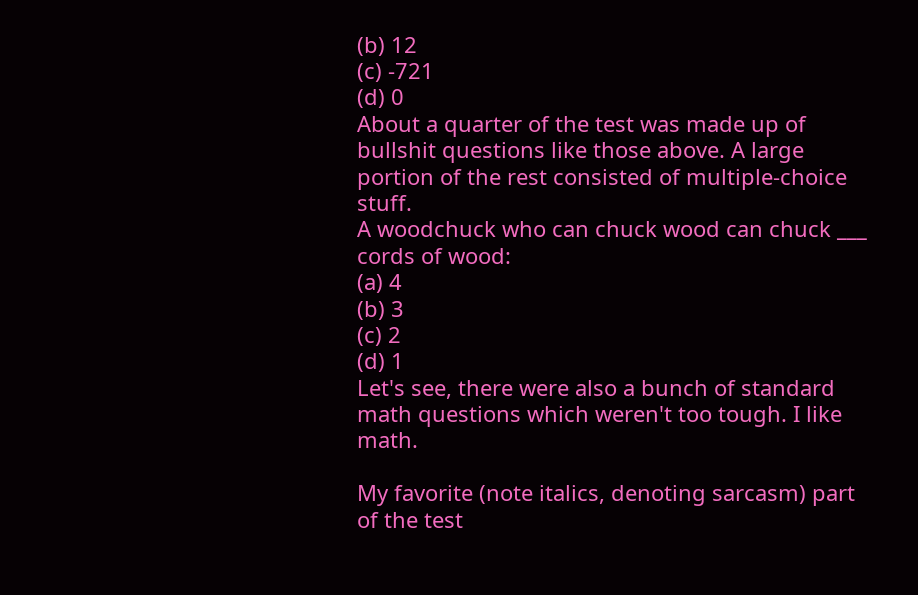(b) 12
(c) -721
(d) 0
About a quarter of the test was made up of bullshit questions like those above. A large portion of the rest consisted of multiple-choice stuff.
A woodchuck who can chuck wood can chuck ___ cords of wood:
(a) 4
(b) 3
(c) 2
(d) 1
Let's see, there were also a bunch of standard math questions which weren't too tough. I like math.

My favorite (note italics, denoting sarcasm) part of the test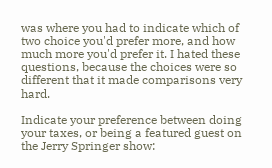was where you had to indicate which of two choice you'd prefer more, and how much more you'd prefer it. I hated these questions, because the choices were so different that it made comparisons very hard.

Indicate your preference between doing your taxes, or being a featured guest on the Jerry Springer show: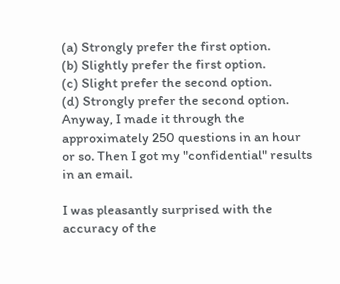(a) Strongly prefer the first option.
(b) Slightly prefer the first option.
(c) Slight prefer the second option.
(d) Strongly prefer the second option.
Anyway, I made it through the approximately 250 questions in an hour or so. Then I got my "confidential" results in an email.

I was pleasantly surprised with the accuracy of the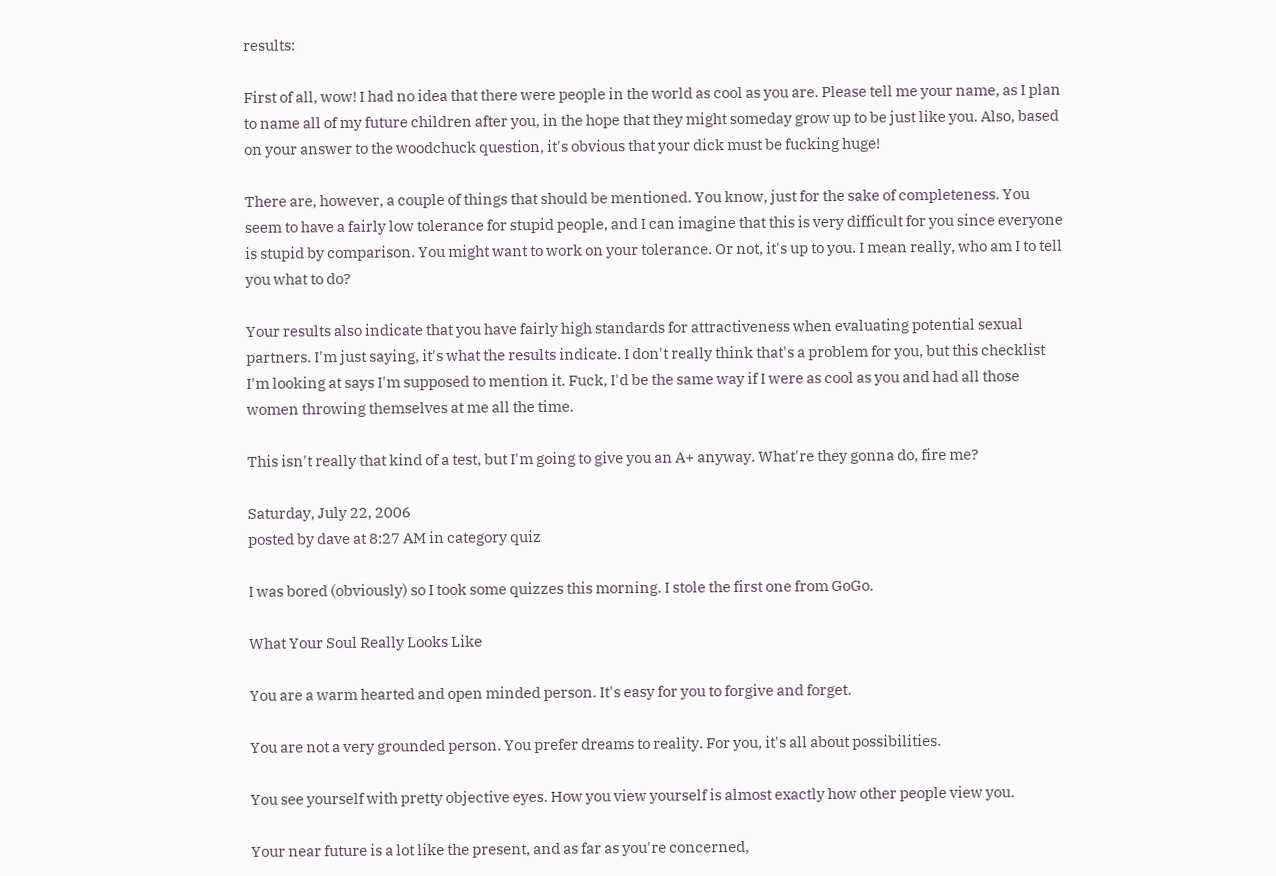results:

First of all, wow! I had no idea that there were people in the world as cool as you are. Please tell me your name, as I plan to name all of my future children after you, in the hope that they might someday grow up to be just like you. Also, based on your answer to the woodchuck question, it's obvious that your dick must be fucking huge!

There are, however, a couple of things that should be mentioned. You know, just for the sake of completeness. You seem to have a fairly low tolerance for stupid people, and I can imagine that this is very difficult for you since everyone is stupid by comparison. You might want to work on your tolerance. Or not, it's up to you. I mean really, who am I to tell you what to do?

Your results also indicate that you have fairly high standards for attractiveness when evaluating potential sexual partners. I'm just saying, it's what the results indicate. I don't really think that's a problem for you, but this checklist I'm looking at says I'm supposed to mention it. Fuck, I'd be the same way if I were as cool as you and had all those women throwing themselves at me all the time.

This isn't really that kind of a test, but I'm going to give you an A+ anyway. What're they gonna do, fire me?

Saturday, July 22, 2006
posted by dave at 8:27 AM in category quiz

I was bored (obviously) so I took some quizzes this morning. I stole the first one from GoGo.

What Your Soul Really Looks Like

You are a warm hearted and open minded person. It's easy for you to forgive and forget.

You are not a very grounded person. You prefer dreams to reality. For you, it's all about possibilities.

You see yourself with pretty objective eyes. How you view yourself is almost exactly how other people view you.

Your near future is a lot like the present, and as far as you're concerned,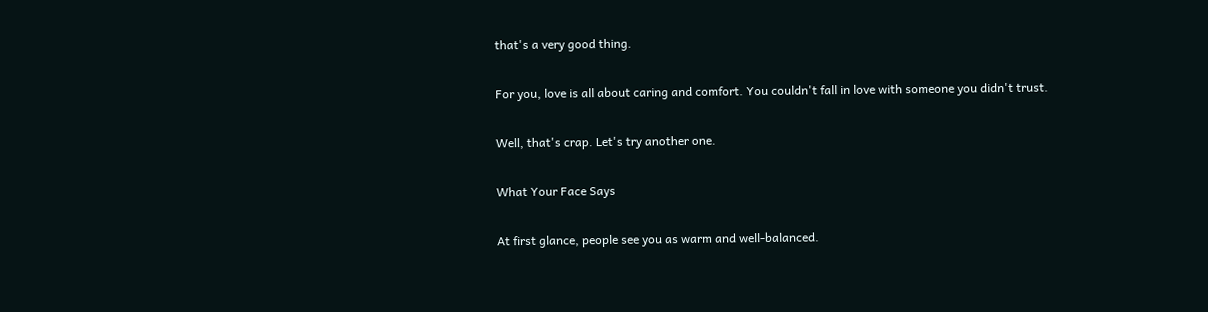that's a very good thing.

For you, love is all about caring and comfort. You couldn't fall in love with someone you didn't trust.

Well, that's crap. Let's try another one.

What Your Face Says

At first glance, people see you as warm and well-balanced.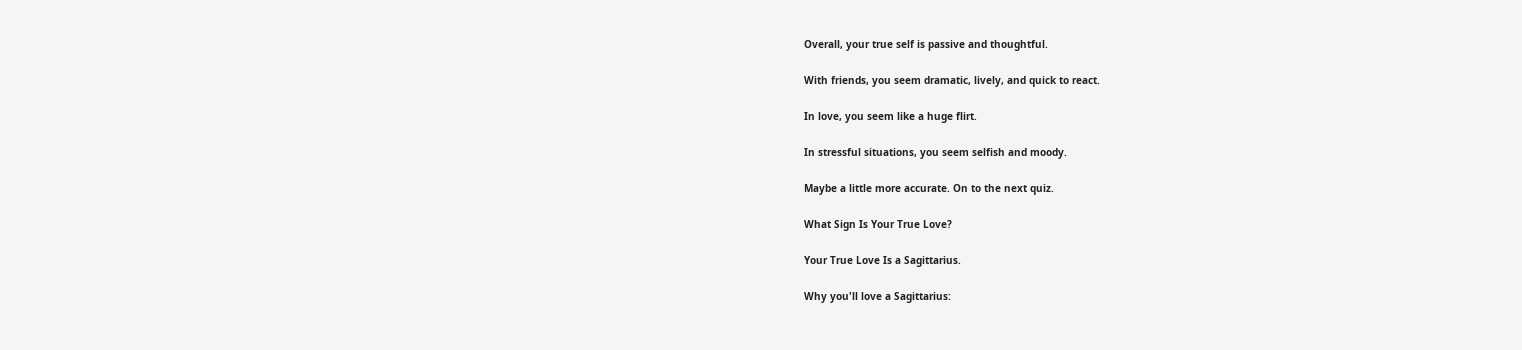Overall, your true self is passive and thoughtful.

With friends, you seem dramatic, lively, and quick to react.

In love, you seem like a huge flirt.

In stressful situations, you seem selfish and moody.

Maybe a little more accurate. On to the next quiz.

What Sign Is Your True Love?

Your True Love Is a Sagittarius.

Why you'll love a Sagittarius: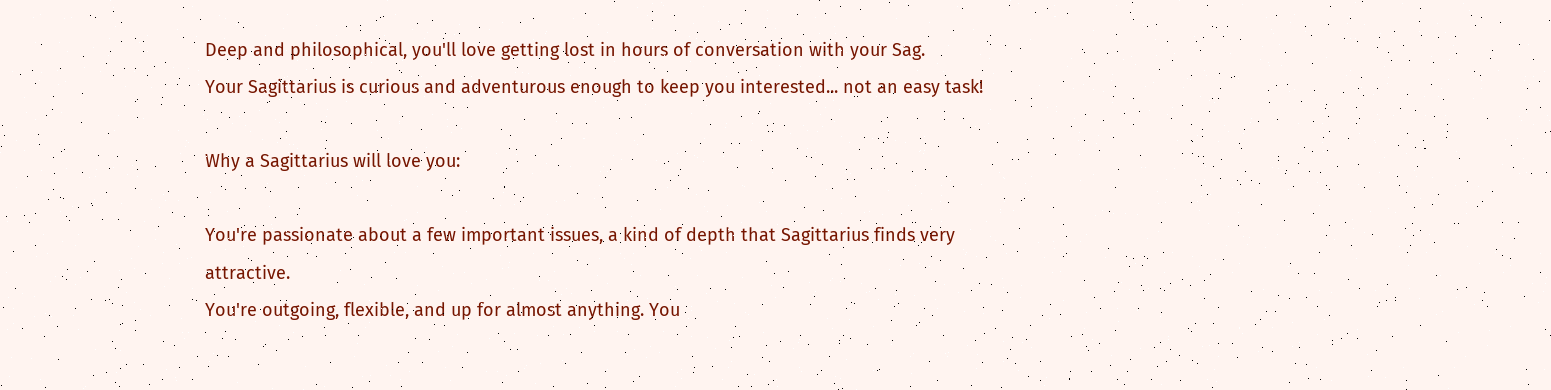Deep and philosophical, you'll love getting lost in hours of conversation with your Sag.
Your Sagittarius is curious and adventurous enough to keep you interested... not an easy task!

Why a Sagittarius will love you:

You're passionate about a few important issues, a kind of depth that Sagittarius finds very attractive.
You're outgoing, flexible, and up for almost anything. You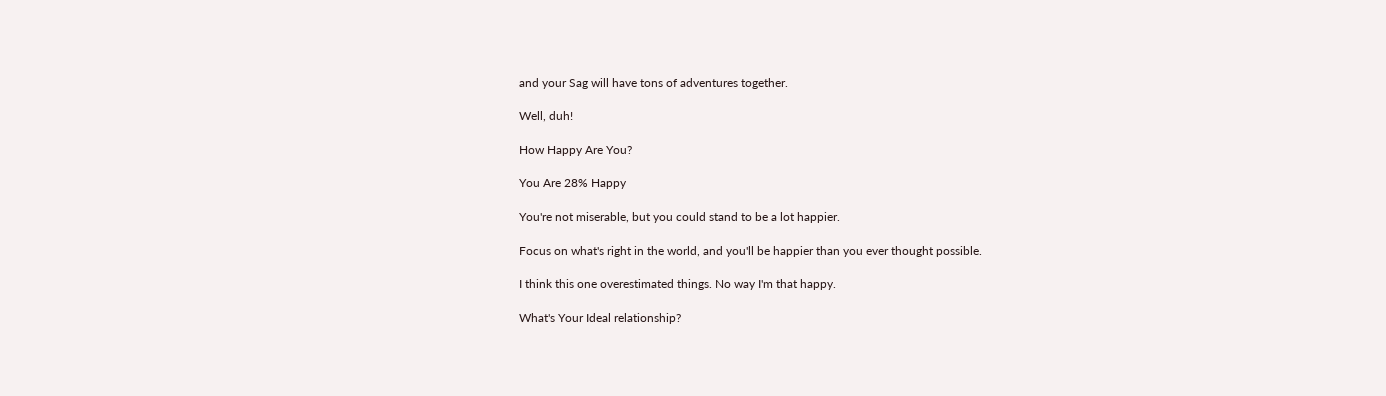and your Sag will have tons of adventures together.

Well, duh!

How Happy Are You?

You Are 28% Happy

You're not miserable, but you could stand to be a lot happier.

Focus on what's right in the world, and you'll be happier than you ever thought possible.

I think this one overestimated things. No way I'm that happy.

What's Your Ideal relationship?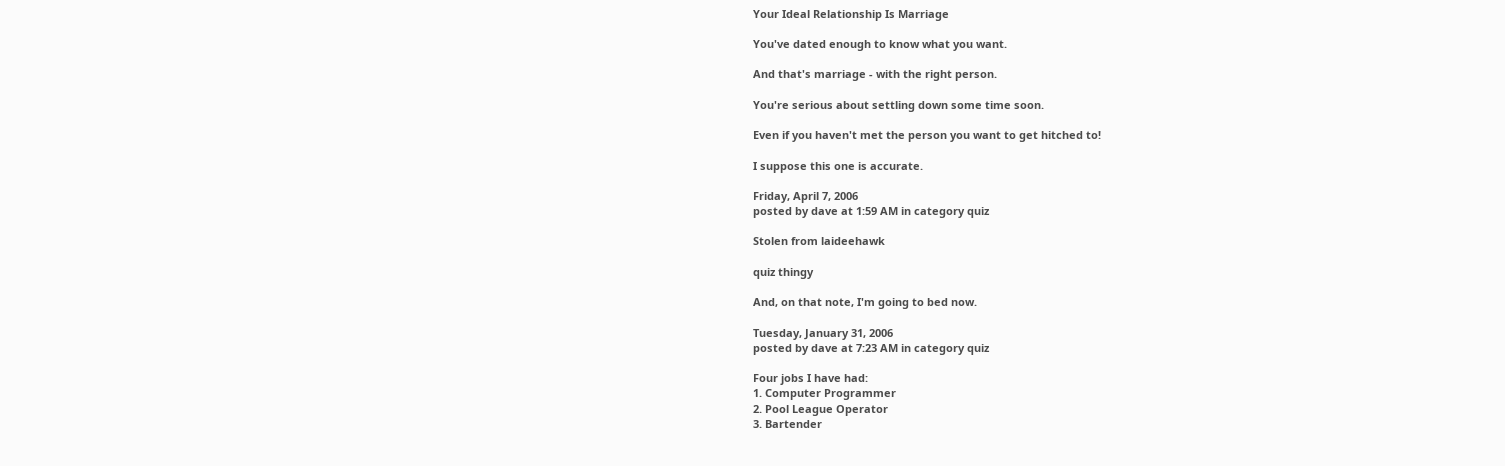Your Ideal Relationship Is Marriage

You've dated enough to know what you want.

And that's marriage - with the right person.

You're serious about settling down some time soon.

Even if you haven't met the person you want to get hitched to!

I suppose this one is accurate.

Friday, April 7, 2006
posted by dave at 1:59 AM in category quiz

Stolen from laideehawk

quiz thingy

And, on that note, I'm going to bed now.

Tuesday, January 31, 2006
posted by dave at 7:23 AM in category quiz

Four jobs I have had:
1. Computer Programmer
2. Pool League Operator
3. Bartender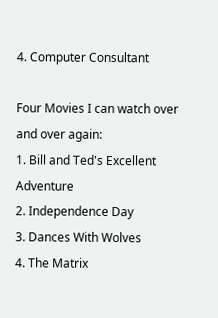4. Computer Consultant

Four Movies I can watch over and over again:
1. Bill and Ted's Excellent Adventure
2. Independence Day
3. Dances With Wolves
4. The Matrix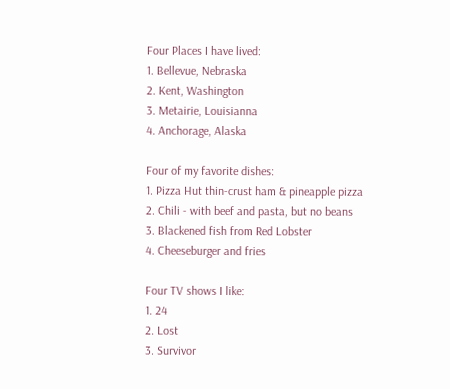Four Places I have lived:
1. Bellevue, Nebraska
2. Kent, Washington
3. Metairie, Louisianna
4. Anchorage, Alaska

Four of my favorite dishes:
1. Pizza Hut thin-crust ham & pineapple pizza
2. Chili - with beef and pasta, but no beans
3. Blackened fish from Red Lobster
4. Cheeseburger and fries

Four TV shows I like:
1. 24
2. Lost
3. Survivor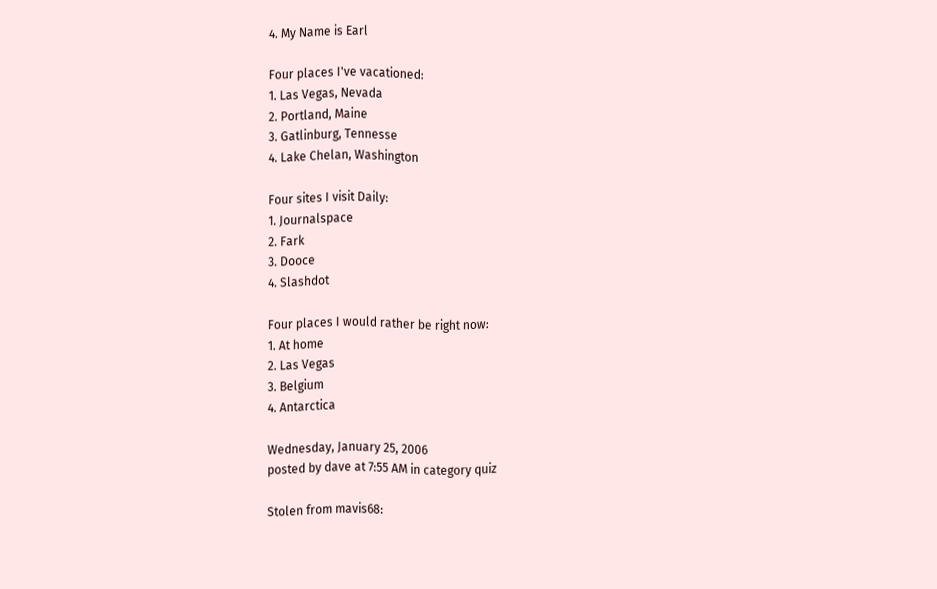4. My Name is Earl

Four places I've vacationed:
1. Las Vegas, Nevada
2. Portland, Maine
3. Gatlinburg, Tennesse
4. Lake Chelan, Washington

Four sites I visit Daily:
1. Journalspace
2. Fark
3. Dooce
4. Slashdot

Four places I would rather be right now:
1. At home
2. Las Vegas
3. Belgium
4. Antarctica

Wednesday, January 25, 2006
posted by dave at 7:55 AM in category quiz

Stolen from mavis68: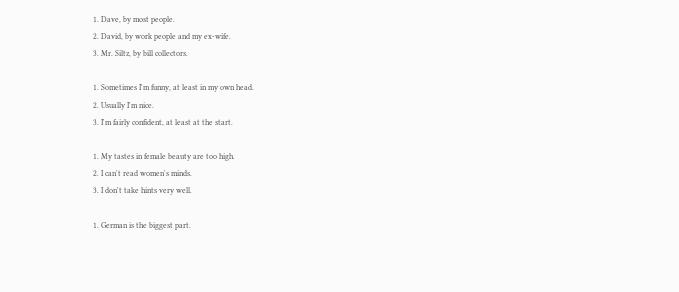1. Dave, by most people.
2. David, by work people and my ex-wife.
3. Mr. Siltz, by bill collectors.

1. Sometimes I'm funny, at least in my own head.
2. Usually I'm nice.
3. I'm fairly confident, at least at the start.

1. My tastes in female beauty are too high.
2. I can't read women's minds.
3. I don't take hints very well.

1. German is the biggest part.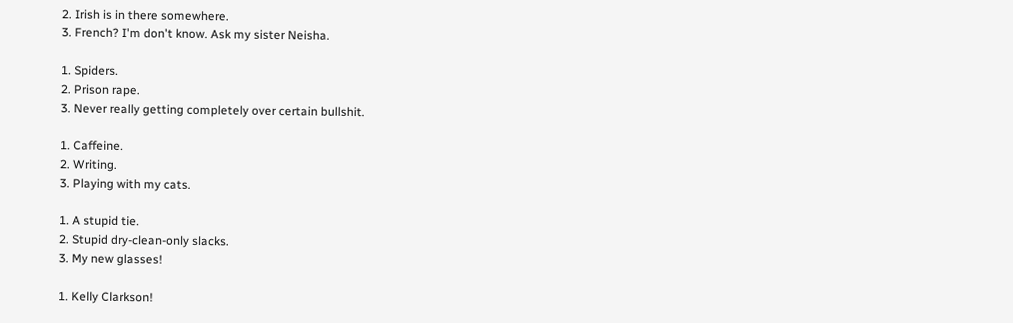2. Irish is in there somewhere.
3. French? I'm don't know. Ask my sister Neisha.

1. Spiders.
2. Prison rape.
3. Never really getting completely over certain bullshit.

1. Caffeine.
2. Writing.
3. Playing with my cats.

1. A stupid tie.
2. Stupid dry-clean-only slacks.
3. My new glasses!

1. Kelly Clarkson!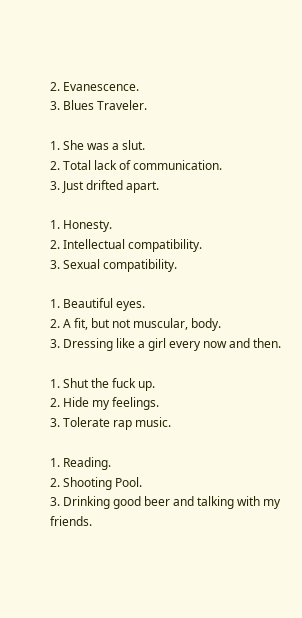2. Evanescence.
3. Blues Traveler.

1. She was a slut.
2. Total lack of communication.
3. Just drifted apart.

1. Honesty.
2. Intellectual compatibility.
3. Sexual compatibility.

1. Beautiful eyes.
2. A fit, but not muscular, body.
3. Dressing like a girl every now and then.

1. Shut the fuck up.
2. Hide my feelings.
3. Tolerate rap music.

1. Reading.
2. Shooting Pool.
3. Drinking good beer and talking with my friends.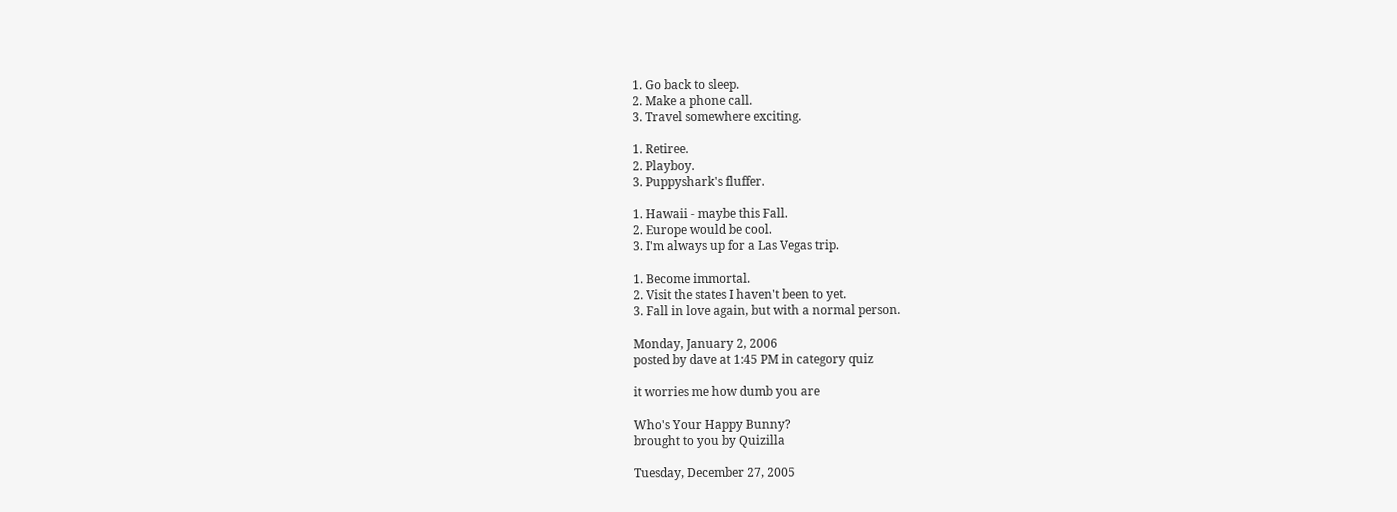1. Go back to sleep.
2. Make a phone call.
3. Travel somewhere exciting.

1. Retiree.
2. Playboy.
3. Puppyshark's fluffer.

1. Hawaii - maybe this Fall.
2. Europe would be cool.
3. I'm always up for a Las Vegas trip.

1. Become immortal.
2. Visit the states I haven't been to yet.
3. Fall in love again, but with a normal person.

Monday, January 2, 2006
posted by dave at 1:45 PM in category quiz

it worries me how dumb you are

Who's Your Happy Bunny?
brought to you by Quizilla

Tuesday, December 27, 2005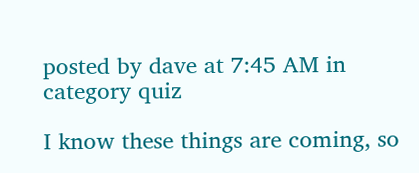posted by dave at 7:45 AM in category quiz

I know these things are coming, so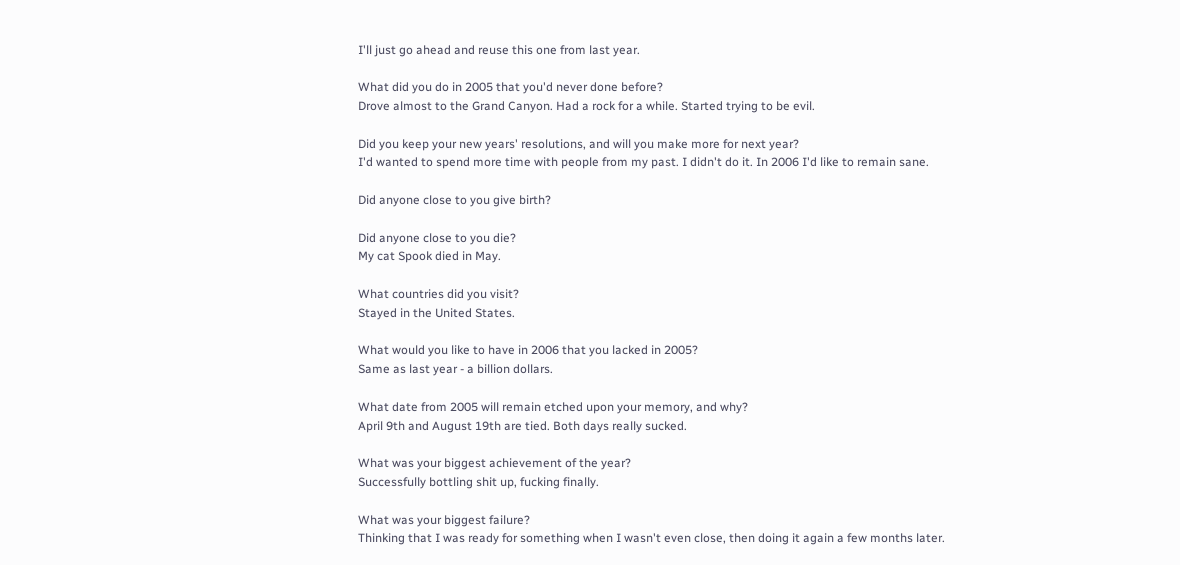I'll just go ahead and reuse this one from last year.

What did you do in 2005 that you'd never done before?
Drove almost to the Grand Canyon. Had a rock for a while. Started trying to be evil.

Did you keep your new years' resolutions, and will you make more for next year?
I'd wanted to spend more time with people from my past. I didn't do it. In 2006 I'd like to remain sane.

Did anyone close to you give birth?

Did anyone close to you die?
My cat Spook died in May.

What countries did you visit?
Stayed in the United States.

What would you like to have in 2006 that you lacked in 2005?
Same as last year - a billion dollars.

What date from 2005 will remain etched upon your memory, and why?
April 9th and August 19th are tied. Both days really sucked.

What was your biggest achievement of the year?
Successfully bottling shit up, fucking finally.

What was your biggest failure?
Thinking that I was ready for something when I wasn't even close, then doing it again a few months later.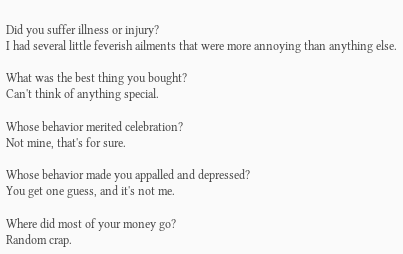Did you suffer illness or injury?
I had several little feverish ailments that were more annoying than anything else.

What was the best thing you bought?
Can't think of anything special.

Whose behavior merited celebration?
Not mine, that's for sure.

Whose behavior made you appalled and depressed?
You get one guess, and it's not me.

Where did most of your money go?
Random crap.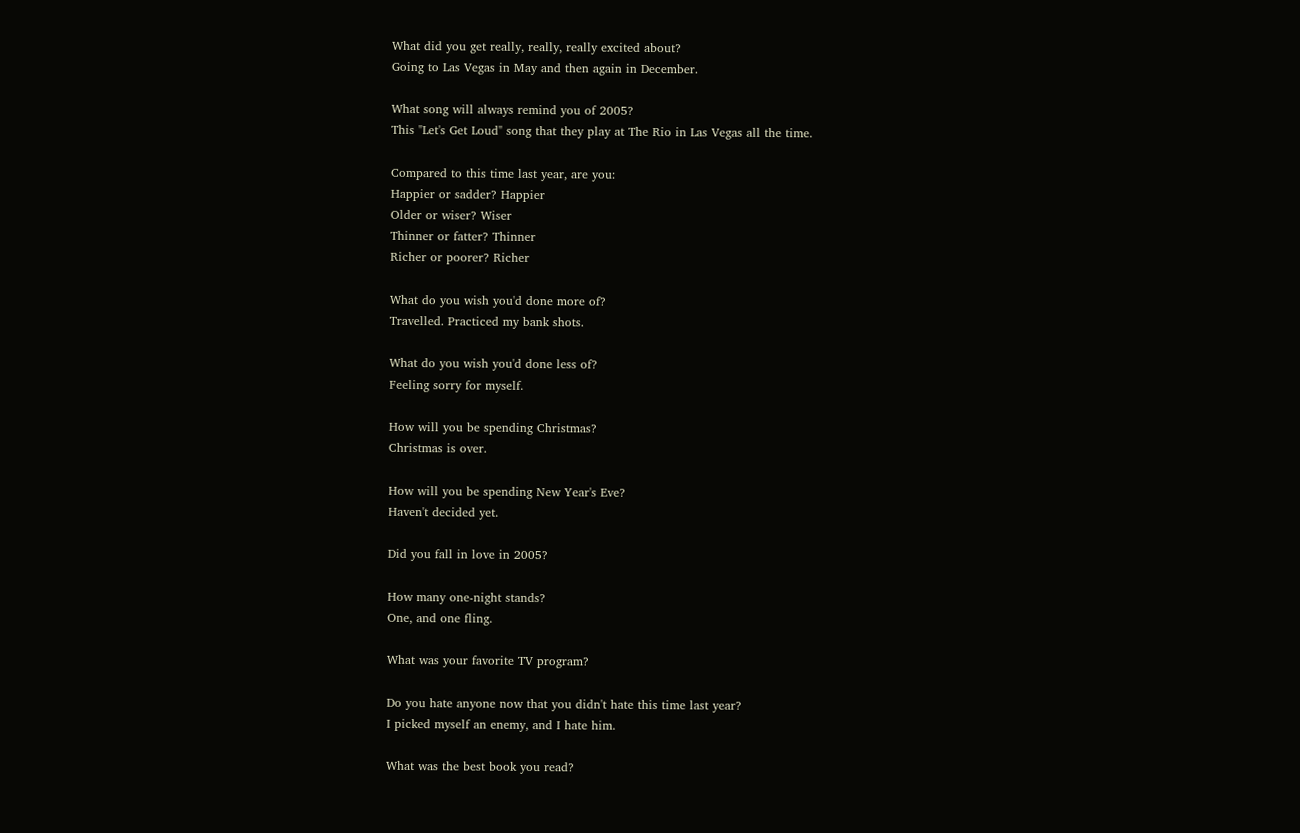What did you get really, really, really excited about?
Going to Las Vegas in May and then again in December.

What song will always remind you of 2005?
This "Let's Get Loud" song that they play at The Rio in Las Vegas all the time.

Compared to this time last year, are you:
Happier or sadder? Happier
Older or wiser? Wiser
Thinner or fatter? Thinner
Richer or poorer? Richer

What do you wish you'd done more of?
Travelled. Practiced my bank shots.

What do you wish you'd done less of?
Feeling sorry for myself.

How will you be spending Christmas?
Christmas is over.

How will you be spending New Year's Eve?
Haven't decided yet.

Did you fall in love in 2005?

How many one-night stands?
One, and one fling.

What was your favorite TV program?

Do you hate anyone now that you didn't hate this time last year?
I picked myself an enemy, and I hate him.

What was the best book you read?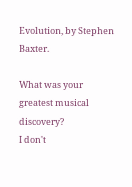Evolution, by Stephen Baxter.

What was your greatest musical discovery?
I don't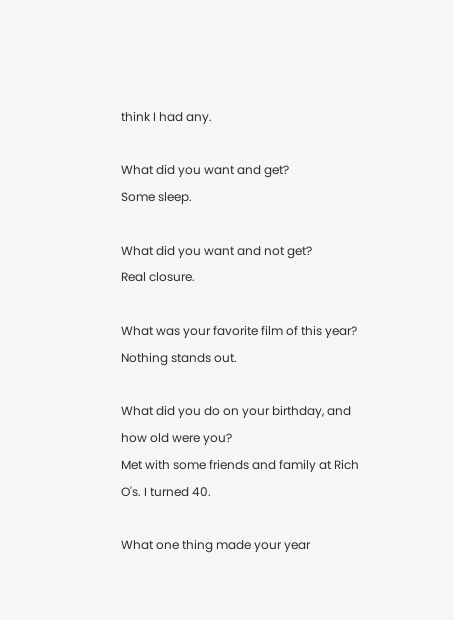think I had any.

What did you want and get?
Some sleep.

What did you want and not get?
Real closure.

What was your favorite film of this year?
Nothing stands out.

What did you do on your birthday, and how old were you?
Met with some friends and family at Rich O's. I turned 40.

What one thing made your year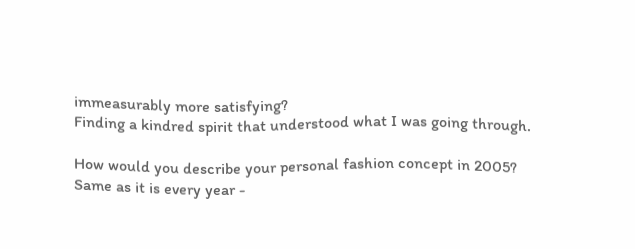immeasurably more satisfying?
Finding a kindred spirit that understood what I was going through.

How would you describe your personal fashion concept in 2005?
Same as it is every year -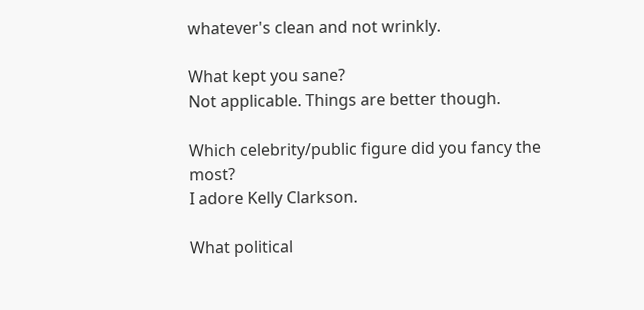whatever's clean and not wrinkly.

What kept you sane?
Not applicable. Things are better though.

Which celebrity/public figure did you fancy the most?
I adore Kelly Clarkson.

What political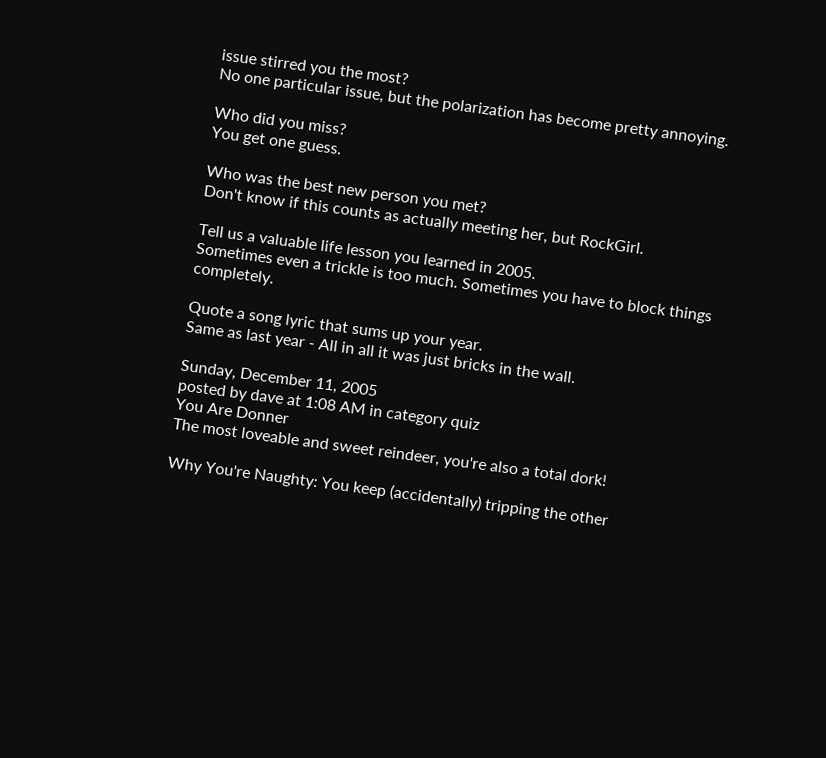issue stirred you the most?
No one particular issue, but the polarization has become pretty annoying.

Who did you miss?
You get one guess.

Who was the best new person you met?
Don't know if this counts as actually meeting her, but RockGirl.

Tell us a valuable life lesson you learned in 2005.
Sometimes even a trickle is too much. Sometimes you have to block things completely.

Quote a song lyric that sums up your year.
Same as last year - All in all it was just bricks in the wall.

Sunday, December 11, 2005
posted by dave at 1:08 AM in category quiz
You Are Donner
The most loveable and sweet reindeer, you're also a total dork!

Why You're Naughty: You keep (accidentally) tripping the other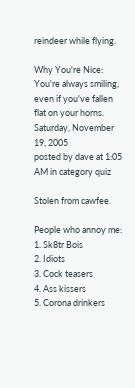reindeer while flying.

Why You're Nice: You're always smiling, even if you've fallen flat on your horns.
Saturday, November 19, 2005
posted by dave at 1:05 AM in category quiz

Stolen from cawfee.

People who annoy me:
1. Sk8tr Bois
2. Idiots
3. Cock teasers
4. Ass kissers
5. Corona drinkers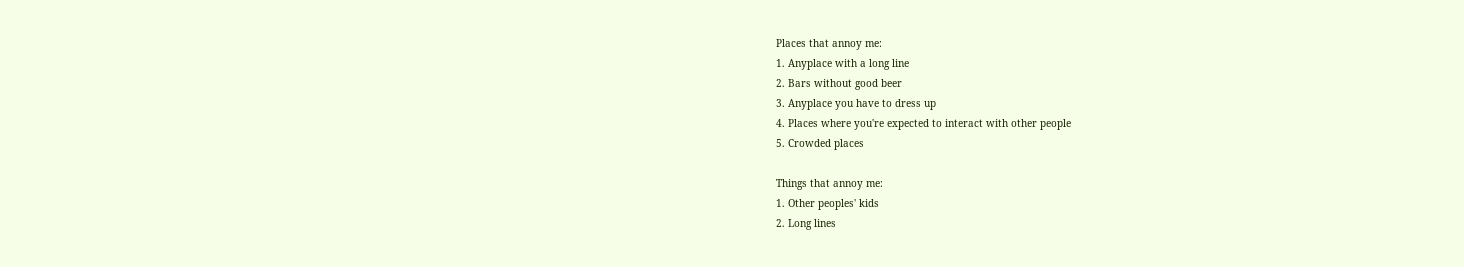Places that annoy me:
1. Anyplace with a long line
2. Bars without good beer
3. Anyplace you have to dress up
4. Places where you're expected to interact with other people
5. Crowded places

Things that annoy me:
1. Other peoples' kids
2. Long lines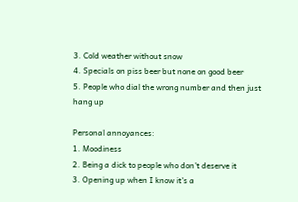3. Cold weather without snow
4. Specials on piss beer but none on good beer
5. People who dial the wrong number and then just hang up

Personal annoyances:
1. Moodiness
2. Being a dick to people who don't deserve it
3. Opening up when I know it's a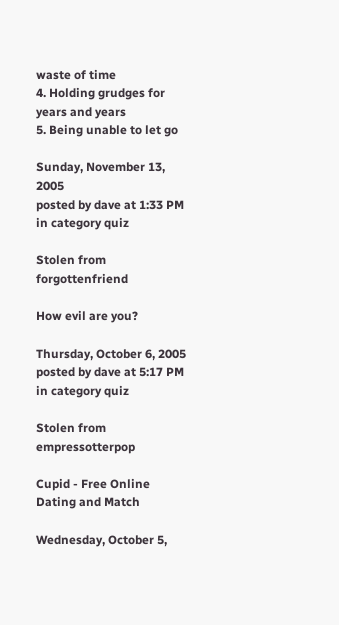waste of time
4. Holding grudges for years and years
5. Being unable to let go

Sunday, November 13, 2005
posted by dave at 1:33 PM in category quiz

Stolen from forgottenfriend

How evil are you?

Thursday, October 6, 2005
posted by dave at 5:17 PM in category quiz

Stolen from empressotterpop

Cupid - Free Online Dating and Match

Wednesday, October 5,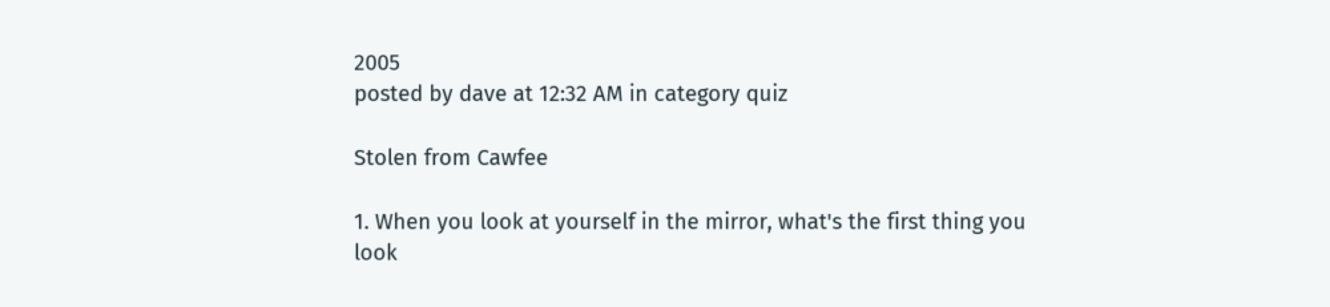2005
posted by dave at 12:32 AM in category quiz

Stolen from Cawfee

1. When you look at yourself in the mirror, what's the first thing you look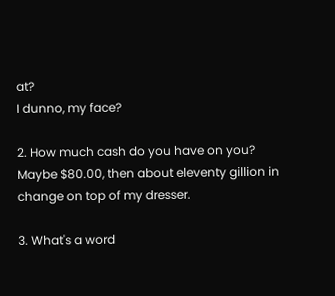at?
I dunno, my face?

2. How much cash do you have on you?
Maybe $80.00, then about eleventy gillion in change on top of my dresser.

3. What's a word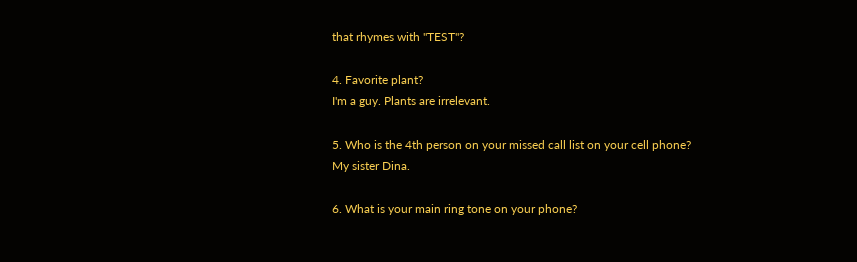that rhymes with "TEST"?

4. Favorite plant?
I'm a guy. Plants are irrelevant.

5. Who is the 4th person on your missed call list on your cell phone?
My sister Dina.

6. What is your main ring tone on your phone?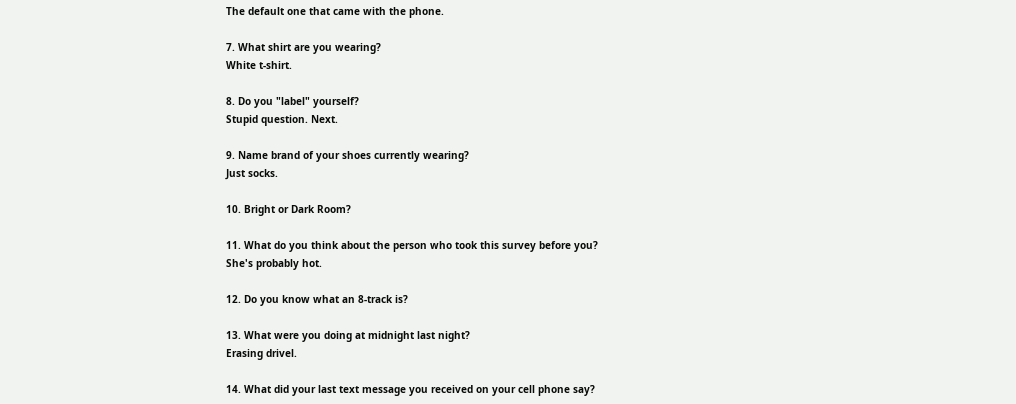The default one that came with the phone.

7. What shirt are you wearing?
White t-shirt.

8. Do you "label" yourself?
Stupid question. Next.

9. Name brand of your shoes currently wearing?
Just socks.

10. Bright or Dark Room?

11. What do you think about the person who took this survey before you?
She's probably hot.

12. Do you know what an 8-track is?

13. What were you doing at midnight last night?
Erasing drivel.

14. What did your last text message you received on your cell phone say?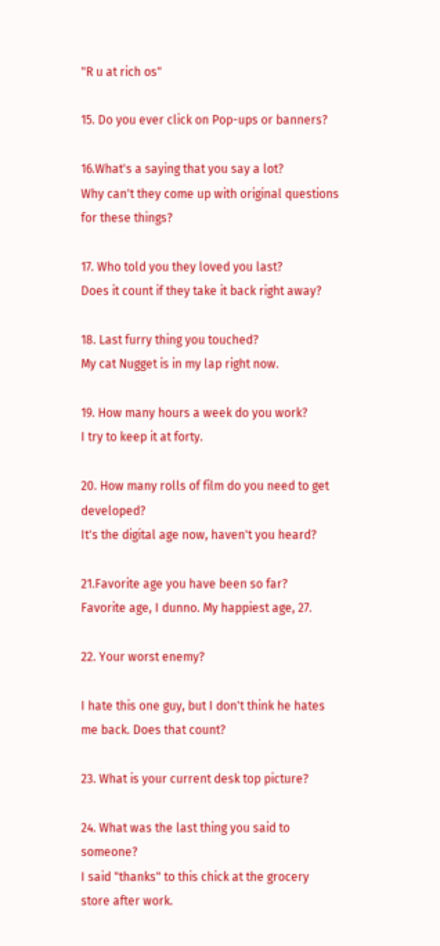"R u at rich os"

15. Do you ever click on Pop-ups or banners?

16.What's a saying that you say a lot?
Why can't they come up with original questions for these things?

17. Who told you they loved you last?
Does it count if they take it back right away?

18. Last furry thing you touched?
My cat Nugget is in my lap right now.

19. How many hours a week do you work?
I try to keep it at forty.

20. How many rolls of film do you need to get developed?
It's the digital age now, haven't you heard?

21.Favorite age you have been so far?
Favorite age, I dunno. My happiest age, 27.

22. Your worst enemy?

I hate this one guy, but I don't think he hates me back. Does that count?

23. What is your current desk top picture?

24. What was the last thing you said to someone?
I said "thanks" to this chick at the grocery store after work.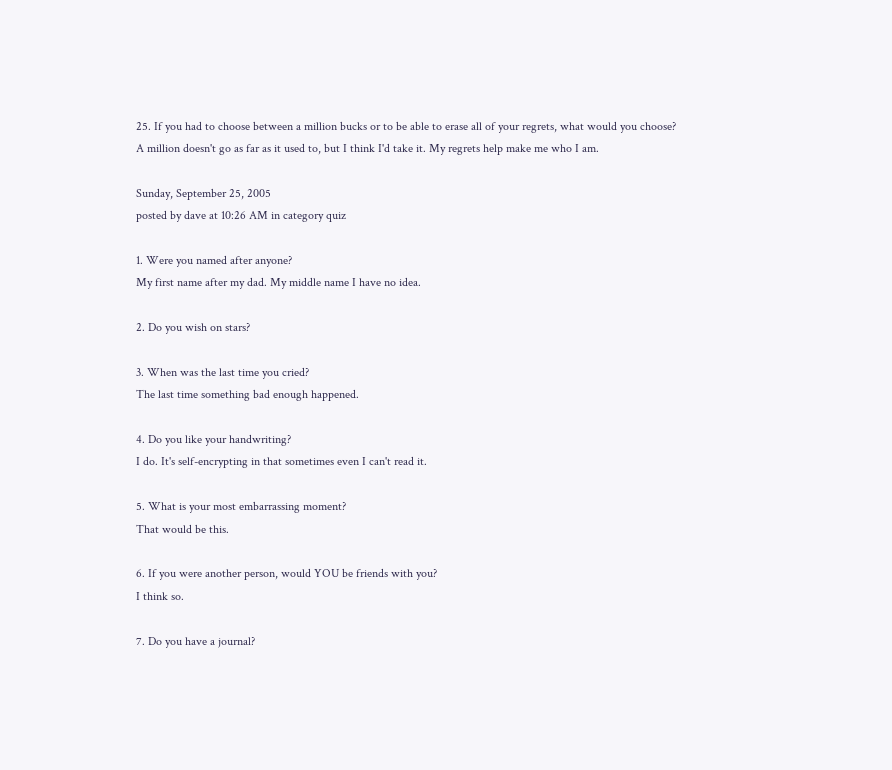25. If you had to choose between a million bucks or to be able to erase all of your regrets, what would you choose?
A million doesn't go as far as it used to, but I think I'd take it. My regrets help make me who I am.

Sunday, September 25, 2005
posted by dave at 10:26 AM in category quiz

1. Were you named after anyone?
My first name after my dad. My middle name I have no idea.

2. Do you wish on stars?

3. When was the last time you cried?
The last time something bad enough happened.

4. Do you like your handwriting?
I do. It's self-encrypting in that sometimes even I can't read it.

5. What is your most embarrassing moment?
That would be this.

6. If you were another person, would YOU be friends with you?
I think so.

7. Do you have a journal?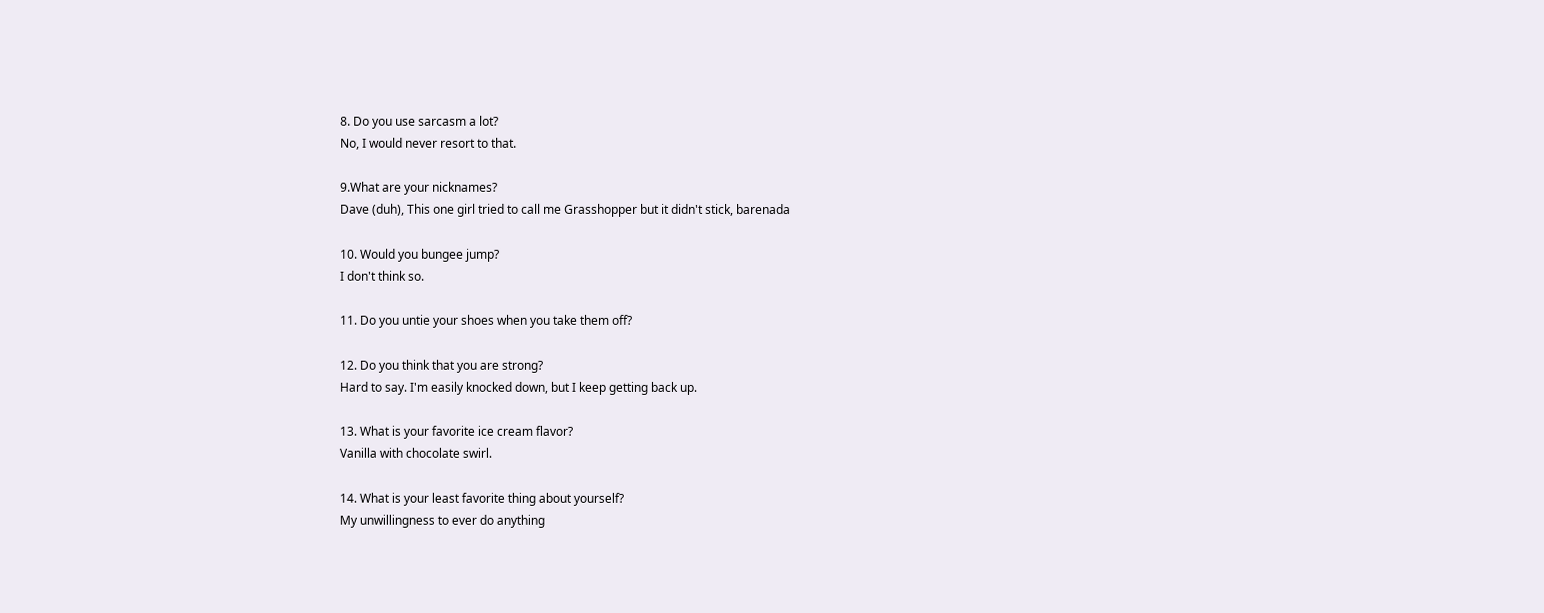8. Do you use sarcasm a lot?
No, I would never resort to that.

9.What are your nicknames?
Dave (duh), This one girl tried to call me Grasshopper but it didn't stick, barenada

10. Would you bungee jump?
I don't think so.

11. Do you untie your shoes when you take them off?

12. Do you think that you are strong?
Hard to say. I'm easily knocked down, but I keep getting back up.

13. What is your favorite ice cream flavor?
Vanilla with chocolate swirl.

14. What is your least favorite thing about yourself?
My unwillingness to ever do anything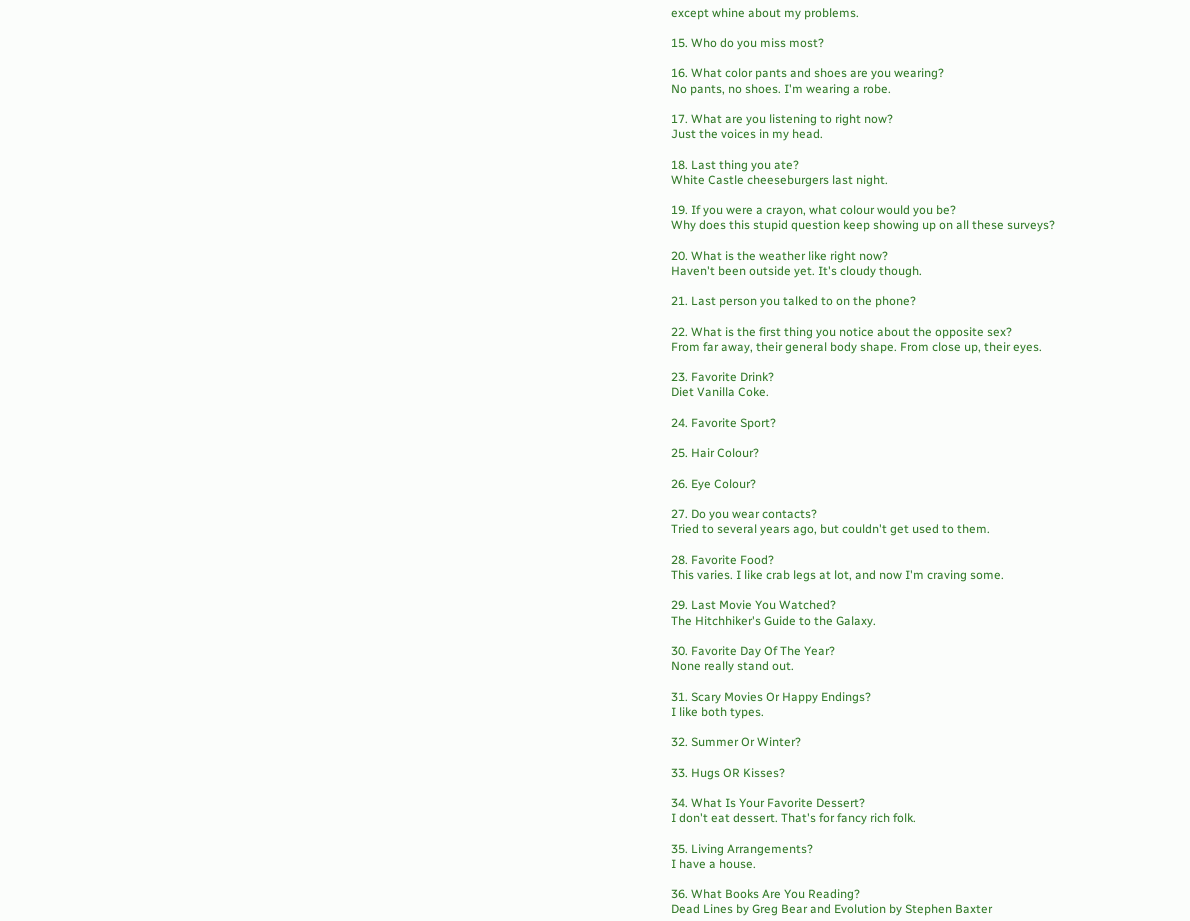except whine about my problems.

15. Who do you miss most?

16. What color pants and shoes are you wearing?
No pants, no shoes. I'm wearing a robe.

17. What are you listening to right now?
Just the voices in my head.

18. Last thing you ate?
White Castle cheeseburgers last night.

19. If you were a crayon, what colour would you be?
Why does this stupid question keep showing up on all these surveys?

20. What is the weather like right now?
Haven't been outside yet. It's cloudy though.

21. Last person you talked to on the phone?

22. What is the first thing you notice about the opposite sex?
From far away, their general body shape. From close up, their eyes.

23. Favorite Drink?
Diet Vanilla Coke.

24. Favorite Sport?

25. Hair Colour?

26. Eye Colour?

27. Do you wear contacts?
Tried to several years ago, but couldn't get used to them.

28. Favorite Food?
This varies. I like crab legs at lot, and now I'm craving some.

29. Last Movie You Watched?
The Hitchhiker's Guide to the Galaxy.

30. Favorite Day Of The Year?
None really stand out.

31. Scary Movies Or Happy Endings?
I like both types.

32. Summer Or Winter?

33. Hugs OR Kisses?

34. What Is Your Favorite Dessert?
I don't eat dessert. That's for fancy rich folk.

35. Living Arrangements?
I have a house.

36. What Books Are You Reading?
Dead Lines by Greg Bear and Evolution by Stephen Baxter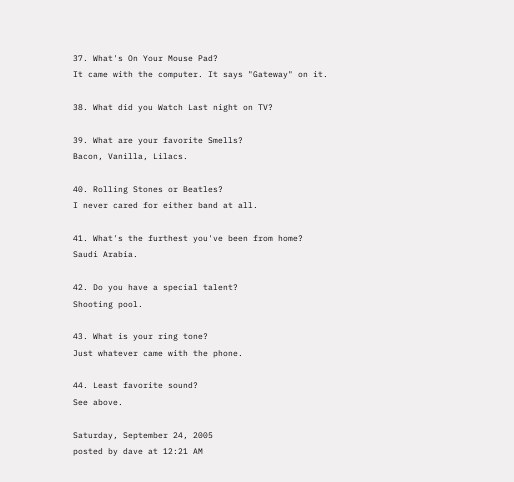37. What's On Your Mouse Pad?
It came with the computer. It says "Gateway" on it.

38. What did you Watch Last night on TV?

39. What are your favorite Smells?
Bacon, Vanilla, Lilacs.

40. Rolling Stones or Beatles?
I never cared for either band at all.

41. What's the furthest you've been from home?
Saudi Arabia.

42. Do you have a special talent?
Shooting pool.

43. What is your ring tone?
Just whatever came with the phone.

44. Least favorite sound?
See above.

Saturday, September 24, 2005
posted by dave at 12:21 AM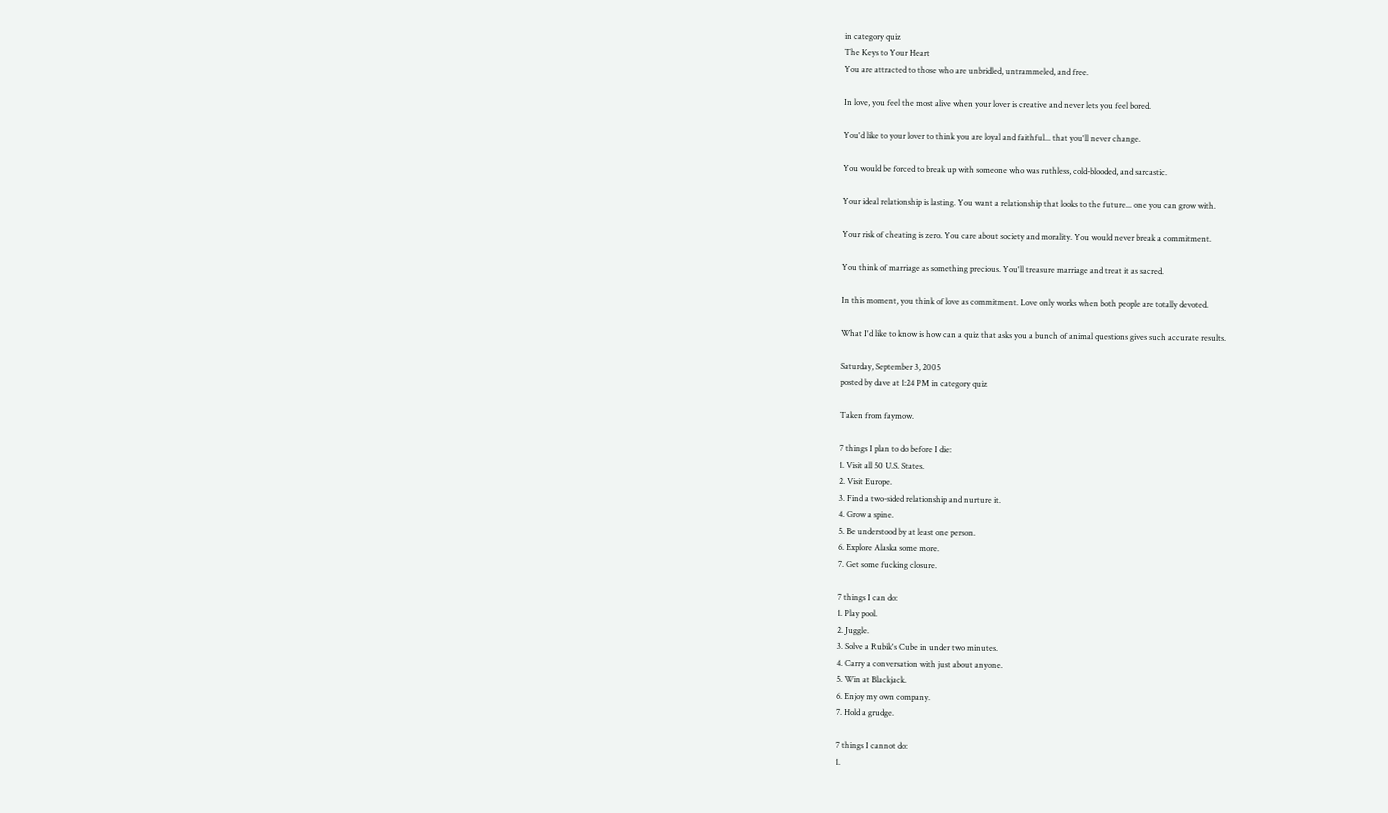in category quiz
The Keys to Your Heart
You are attracted to those who are unbridled, untrammeled, and free.

In love, you feel the most alive when your lover is creative and never lets you feel bored.

You'd like to your lover to think you are loyal and faithful... that you'll never change.

You would be forced to break up with someone who was ruthless, cold-blooded, and sarcastic.

Your ideal relationship is lasting. You want a relationship that looks to the future... one you can grow with.

Your risk of cheating is zero. You care about society and morality. You would never break a commitment.

You think of marriage as something precious. You'll treasure marriage and treat it as sacred.

In this moment, you think of love as commitment. Love only works when both people are totally devoted.

What I'd like to know is how can a quiz that asks you a bunch of animal questions gives such accurate results.

Saturday, September 3, 2005
posted by dave at 1:24 PM in category quiz

Taken from faymow.

7 things I plan to do before I die:
1. Visit all 50 U.S. States.
2. Visit Europe.
3. Find a two-sided relationship and nurture it.
4. Grow a spine.
5. Be understood by at least one person.
6. Explore Alaska some more.
7. Get some fucking closure.

7 things I can do:
1. Play pool.
2. Juggle.
3. Solve a Rubik's Cube in under two minutes.
4. Carry a conversation with just about anyone.
5. Win at Blackjack.
6. Enjoy my own company.
7. Hold a grudge.

7 things I cannot do:
1.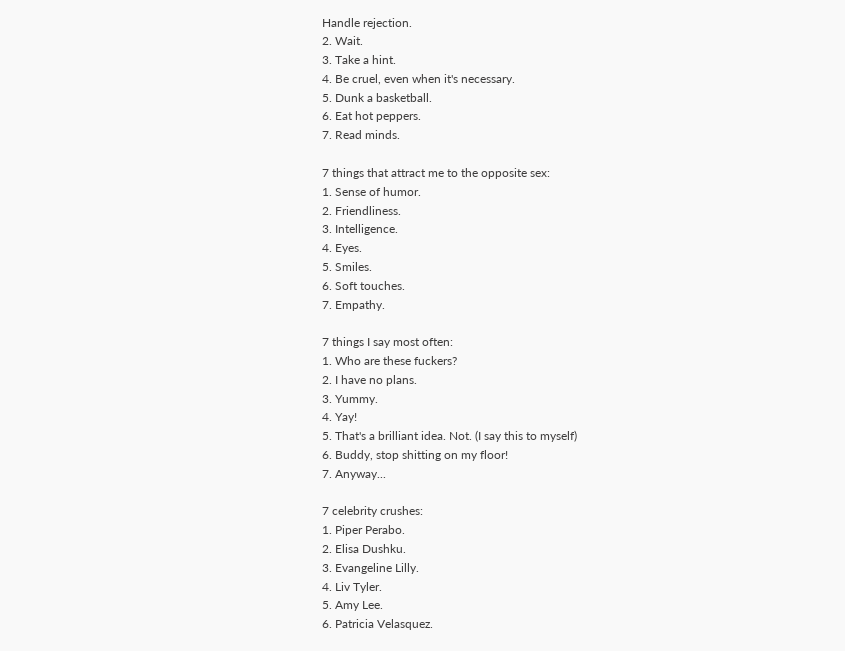Handle rejection.
2. Wait.
3. Take a hint.
4. Be cruel, even when it's necessary.
5. Dunk a basketball.
6. Eat hot peppers.
7. Read minds.

7 things that attract me to the opposite sex:
1. Sense of humor.
2. Friendliness.
3. Intelligence.
4. Eyes.
5. Smiles.
6. Soft touches.
7. Empathy.

7 things I say most often:
1. Who are these fuckers?
2. I have no plans.
3. Yummy.
4. Yay!
5. That's a brilliant idea. Not. (I say this to myself)
6. Buddy, stop shitting on my floor!
7. Anyway...

7 celebrity crushes:
1. Piper Perabo.
2. Elisa Dushku.
3. Evangeline Lilly.
4. Liv Tyler.
5. Amy Lee.
6. Patricia Velasquez.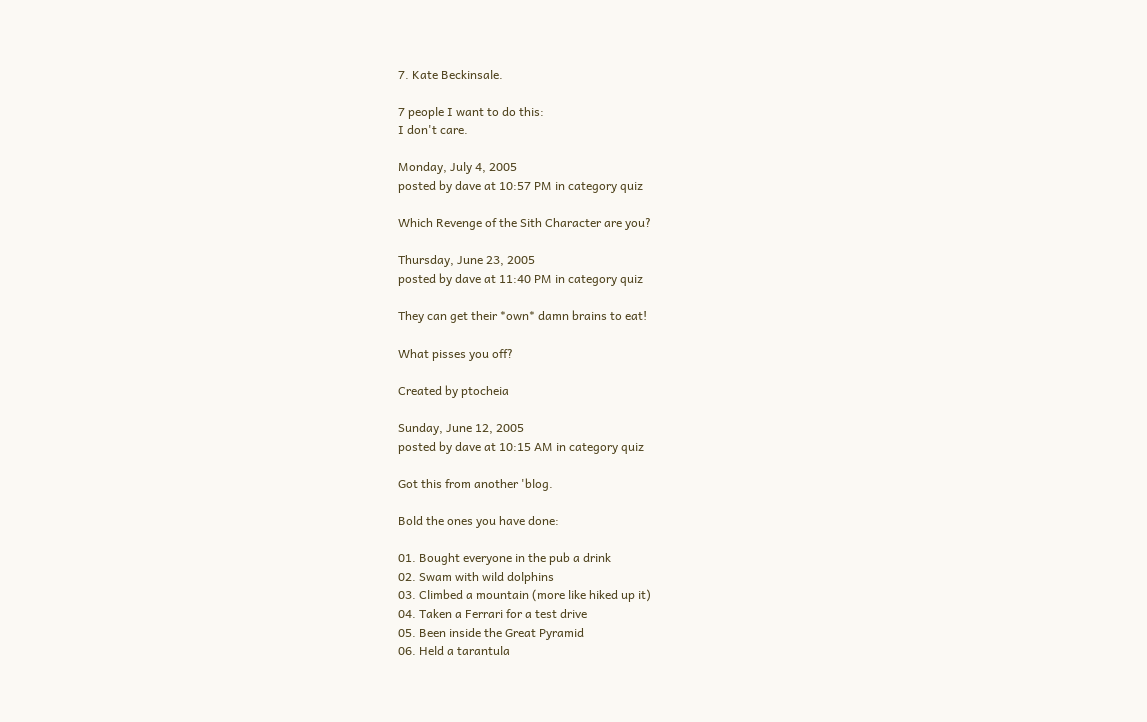7. Kate Beckinsale.

7 people I want to do this:
I don't care.

Monday, July 4, 2005
posted by dave at 10:57 PM in category quiz

Which Revenge of the Sith Character are you?

Thursday, June 23, 2005
posted by dave at 11:40 PM in category quiz

They can get their *own* damn brains to eat!

What pisses you off?

Created by ptocheia

Sunday, June 12, 2005
posted by dave at 10:15 AM in category quiz

Got this from another 'blog.

Bold the ones you have done:

01. Bought everyone in the pub a drink
02. Swam with wild dolphins
03. Climbed a mountain (more like hiked up it)
04. Taken a Ferrari for a test drive
05. Been inside the Great Pyramid
06. Held a tarantula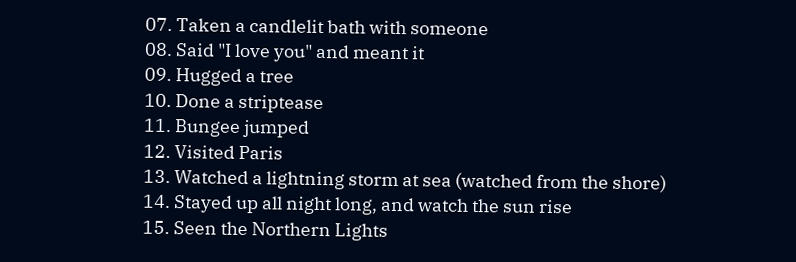07. Taken a candlelit bath with someone
08. Said "I love you" and meant it
09. Hugged a tree
10. Done a striptease
11. Bungee jumped
12. Visited Paris
13. Watched a lightning storm at sea (watched from the shore)
14. Stayed up all night long, and watch the sun rise
15. Seen the Northern Lights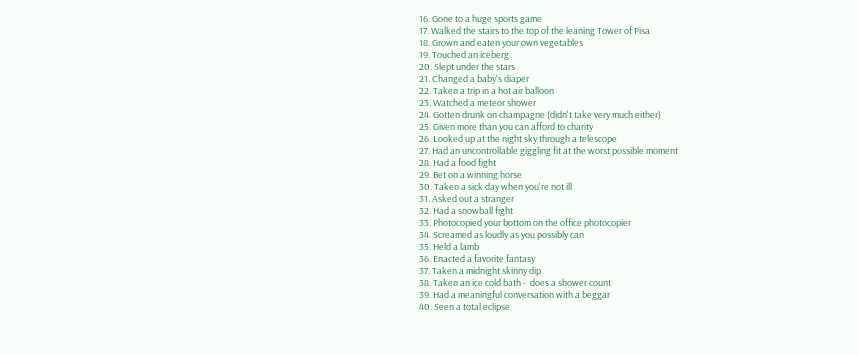16. Gone to a huge sports game
17. Walked the stairs to the top of the leaning Tower of Pisa
18. Grown and eaten your own vegetables
19. Touched an iceberg
20. Slept under the stars
21. Changed a baby's diaper
22. Taken a trip in a hot air balloon
23. Watched a meteor shower
24. Gotten drunk on champagne (didn't take very much either)
25. Given more than you can afford to charity
26. Looked up at the night sky through a telescope
27. Had an uncontrollable giggling fit at the worst possible moment
28. Had a food fight
29. Bet on a winning horse
30. Taken a sick day when you're not ill
31. Asked out a stranger
32. Had a snowball fight
33. Photocopied your bottom on the office photocopier
34. Screamed as loudly as you possibly can
35. Held a lamb
36. Enacted a favorite fantasy
37. Taken a midnight skinny dip
38. Taken an ice cold bath -  does a shower count
39. Had a meaningful conversation with a beggar
40. Seen a total eclipse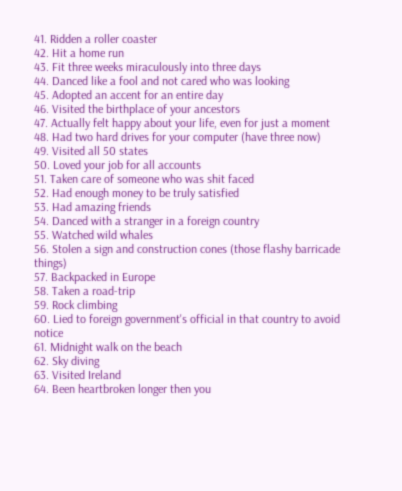41. Ridden a roller coaster
42. Hit a home run
43. Fit three weeks miraculously into three days
44. Danced like a fool and not cared who was looking
45. Adopted an accent for an entire day
46. Visited the birthplace of your ancestors
47. Actually felt happy about your life, even for just a moment
48. Had two hard drives for your computer (have three now)
49. Visited all 50 states
50. Loved your job for all accounts
51. Taken care of someone who was shit faced
52. Had enough money to be truly satisfied
53. Had amazing friends
54. Danced with a stranger in a foreign country
55. Watched wild whales
56. Stolen a sign and construction cones (those flashy barricade things)
57. Backpacked in Europe
58. Taken a road-trip
59. Rock climbing
60. Lied to foreign government's official in that country to avoid notice
61. Midnight walk on the beach
62. Sky diving
63. Visited Ireland
64. Been heartbroken longer then you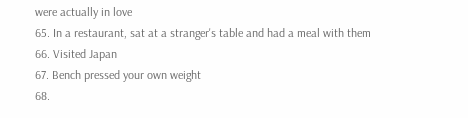were actually in love
65. In a restaurant, sat at a stranger's table and had a meal with them
66. Visited Japan
67. Bench pressed your own weight
68.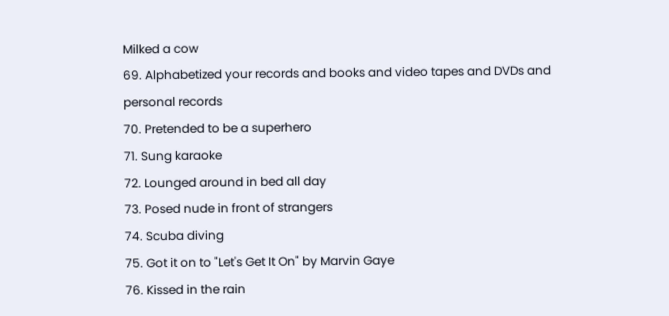Milked a cow
69. Alphabetized your records and books and video tapes and DVDs and personal records
70. Pretended to be a superhero
71. Sung karaoke
72. Lounged around in bed all day
73. Posed nude in front of strangers
74. Scuba diving
75. Got it on to "Let's Get It On" by Marvin Gaye
76. Kissed in the rain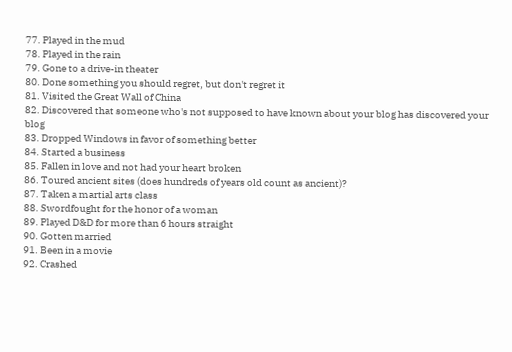77. Played in the mud
78. Played in the rain
79. Gone to a drive-in theater
80. Done something you should regret, but don't regret it
81. Visited the Great Wall of China
82. Discovered that someone who's not supposed to have known about your blog has discovered your blog
83. Dropped Windows in favor of something better
84. Started a business
85. Fallen in love and not had your heart broken
86. Toured ancient sites (does hundreds of years old count as ancient)?
87. Taken a martial arts class
88. Swordfought for the honor of a woman
89. Played D&D for more than 6 hours straight
90. Gotten married
91. Been in a movie
92. Crashed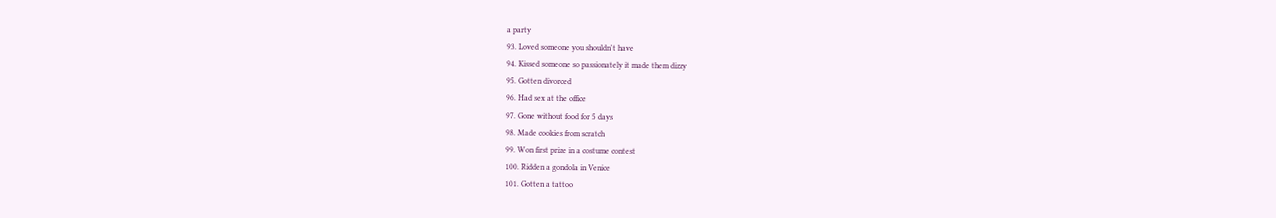a party
93. Loved someone you shouldn't have
94. Kissed someone so passionately it made them dizzy
95. Gotten divorced
96. Had sex at the office
97. Gone without food for 5 days
98. Made cookies from scratch
99. Won first prize in a costume contest
100. Ridden a gondola in Venice
101. Gotten a tattoo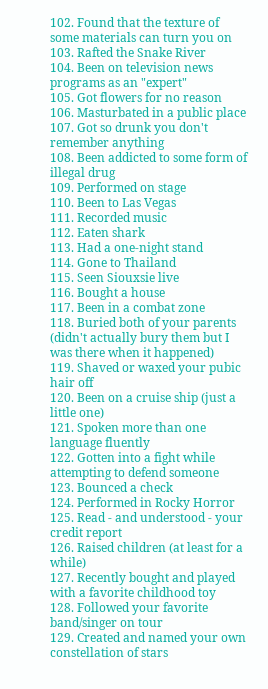102. Found that the texture of some materials can turn you on
103. Rafted the Snake River
104. Been on television news programs as an "expert"
105. Got flowers for no reason
106. Masturbated in a public place
107. Got so drunk you don't remember anything
108. Been addicted to some form of illegal drug
109. Performed on stage
110. Been to Las Vegas
111. Recorded music
112. Eaten shark
113. Had a one-night stand
114. Gone to Thailand
115. Seen Siouxsie live
116. Bought a house
117. Been in a combat zone
118. Buried both of your parents (didn't actually bury them but I was there when it happened)
119. Shaved or waxed your pubic hair off
120. Been on a cruise ship (just a little one)
121. Spoken more than one language fluently
122. Gotten into a fight while attempting to defend someone
123. Bounced a check
124. Performed in Rocky Horror
125. Read - and understood - your credit report
126. Raised children (at least for a while)
127. Recently bought and played with a favorite childhood toy
128. Followed your favorite band/singer on tour
129. Created and named your own constellation of stars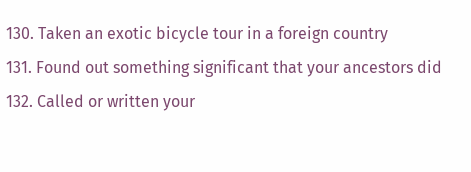130. Taken an exotic bicycle tour in a foreign country
131. Found out something significant that your ancestors did
132. Called or written your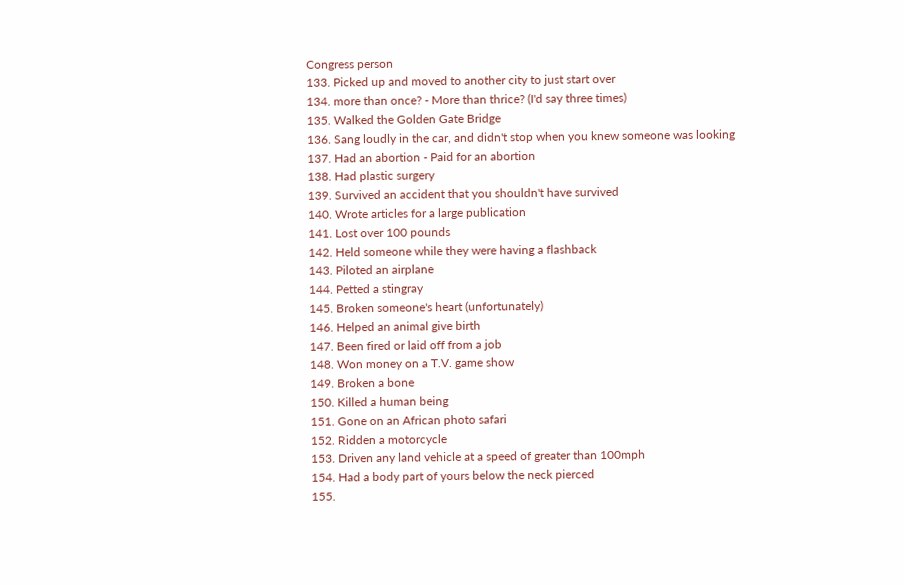Congress person
133. Picked up and moved to another city to just start over
134. more than once? - More than thrice? (I'd say three times)
135. Walked the Golden Gate Bridge
136. Sang loudly in the car, and didn't stop when you knew someone was looking
137. Had an abortion - Paid for an abortion
138. Had plastic surgery
139. Survived an accident that you shouldn't have survived
140. Wrote articles for a large publication
141. Lost over 100 pounds
142. Held someone while they were having a flashback
143. Piloted an airplane
144. Petted a stingray
145. Broken someone's heart (unfortunately)
146. Helped an animal give birth
147. Been fired or laid off from a job
148. Won money on a T.V. game show
149. Broken a bone
150. Killed a human being
151. Gone on an African photo safari
152. Ridden a motorcycle
153. Driven any land vehicle at a speed of greater than 100mph
154. Had a body part of yours below the neck pierced
155.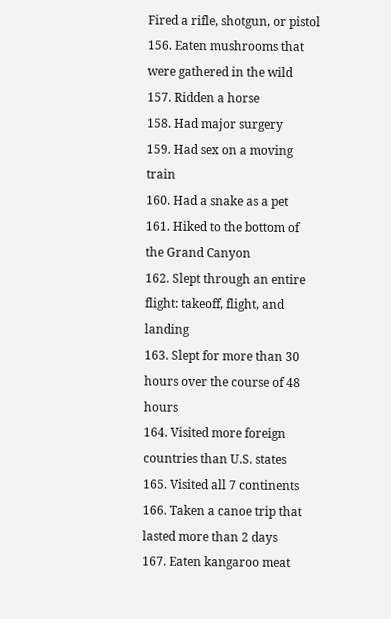Fired a rifle, shotgun, or pistol
156. Eaten mushrooms that were gathered in the wild
157. Ridden a horse
158. Had major surgery
159. Had sex on a moving train
160. Had a snake as a pet
161. Hiked to the bottom of the Grand Canyon
162. Slept through an entire flight: takeoff, flight, and landing
163. Slept for more than 30 hours over the course of 48 hours
164. Visited more foreign countries than U.S. states
165. Visited all 7 continents
166. Taken a canoe trip that lasted more than 2 days
167. Eaten kangaroo meat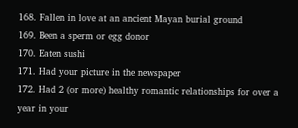168. Fallen in love at an ancient Mayan burial ground
169. Been a sperm or egg donor
170. Eaten sushi
171. Had your picture in the newspaper
172. Had 2 (or more) healthy romantic relationships for over a year in your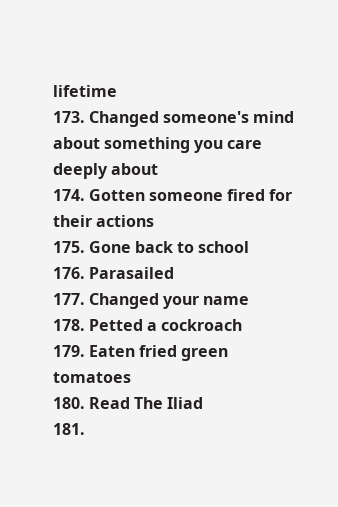lifetime
173. Changed someone's mind about something you care deeply about
174. Gotten someone fired for their actions
175. Gone back to school
176. Parasailed
177. Changed your name
178. Petted a cockroach
179. Eaten fried green tomatoes
180. Read The Iliad
181.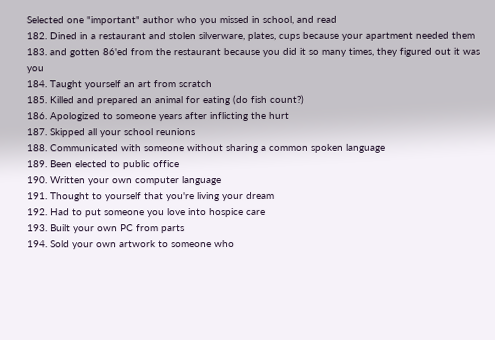Selected one "important" author who you missed in school, and read
182. Dined in a restaurant and stolen silverware, plates, cups because your apartment needed them
183. and gotten 86'ed from the restaurant because you did it so many times, they figured out it was you
184. Taught yourself an art from scratch
185. Killed and prepared an animal for eating (do fish count?)
186. Apologized to someone years after inflicting the hurt
187. Skipped all your school reunions
188. Communicated with someone without sharing a common spoken language
189. Been elected to public office
190. Written your own computer language
191. Thought to yourself that you're living your dream
192. Had to put someone you love into hospice care
193. Built your own PC from parts
194. Sold your own artwork to someone who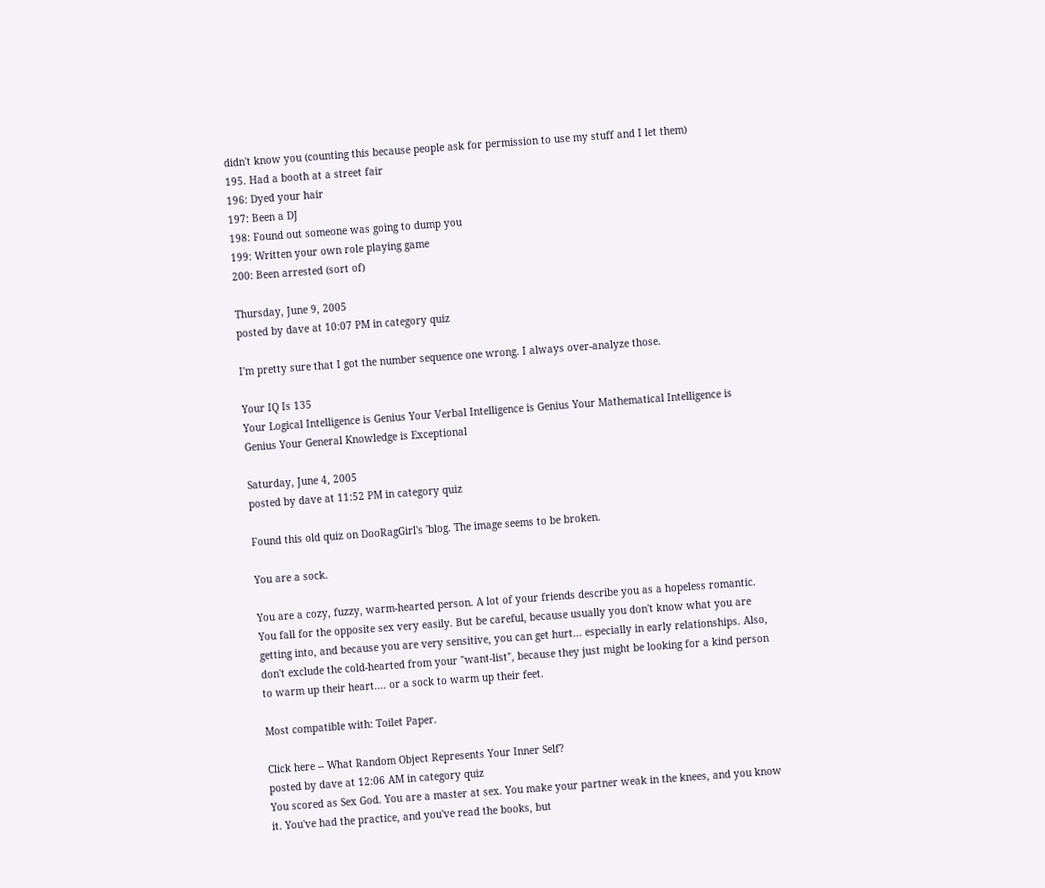didn't know you (counting this because people ask for permission to use my stuff and I let them)
195. Had a booth at a street fair
196: Dyed your hair
197: Been a DJ
198: Found out someone was going to dump you
199: Written your own role playing game
200: Been arrested (sort of)

Thursday, June 9, 2005
posted by dave at 10:07 PM in category quiz

I'm pretty sure that I got the number sequence one wrong. I always over-analyze those.

Your IQ Is 135
Your Logical Intelligence is Genius Your Verbal Intelligence is Genius Your Mathematical Intelligence is Genius Your General Knowledge is Exceptional

Saturday, June 4, 2005
posted by dave at 11:52 PM in category quiz

Found this old quiz on DooRagGirl's 'blog. The image seems to be broken.

You are a sock.

You are a cozy, fuzzy, warm-hearted person. A lot of your friends describe you as a hopeless romantic. You fall for the opposite sex very easily. But be careful, because usually you don't know what you are getting into, and because you are very sensitive, you can get hurt... especially in early relationships. Also, don't exclude the cold-hearted from your "want-list", because they just might be looking for a kind person to warm up their heart.... or a sock to warm up their feet.

Most compatible with: Toilet Paper.

Click here -- What Random Object Represents Your Inner Self?
posted by dave at 12:06 AM in category quiz
You scored as Sex God. You are a master at sex. You make your partner weak in the knees, and you know it. You've had the practice, and you've read the books, but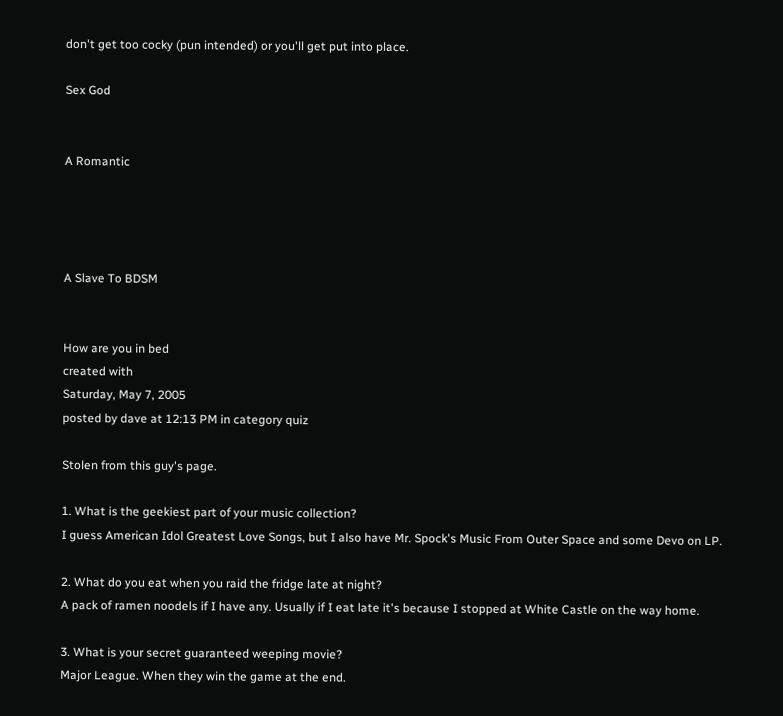don't get too cocky (pun intended) or you'll get put into place.

Sex God


A Romantic




A Slave To BDSM


How are you in bed
created with
Saturday, May 7, 2005
posted by dave at 12:13 PM in category quiz

Stolen from this guy's page.

1. What is the geekiest part of your music collection?
I guess American Idol Greatest Love Songs, but I also have Mr. Spock's Music From Outer Space and some Devo on LP.

2. What do you eat when you raid the fridge late at night?
A pack of ramen noodels if I have any. Usually if I eat late it's because I stopped at White Castle on the way home.

3. What is your secret guaranteed weeping movie?
Major League. When they win the game at the end.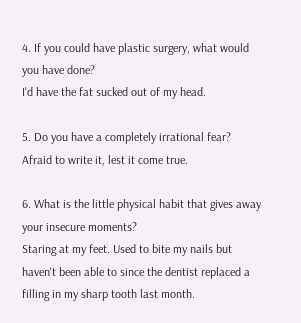4. If you could have plastic surgery, what would you have done?
I'd have the fat sucked out of my head.

5. Do you have a completely irrational fear?
Afraid to write it, lest it come true.

6. What is the little physical habit that gives away your insecure moments?
Staring at my feet. Used to bite my nails but haven't been able to since the dentist replaced a filling in my sharp tooth last month.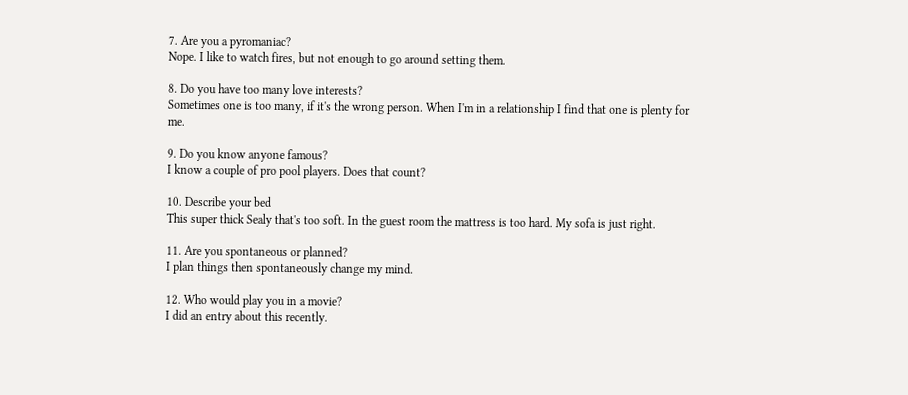7. Are you a pyromaniac?
Nope. I like to watch fires, but not enough to go around setting them.

8. Do you have too many love interests?
Sometimes one is too many, if it's the wrong person. When I'm in a relationship I find that one is plenty for me.

9. Do you know anyone famous?
I know a couple of pro pool players. Does that count?

10. Describe your bed
This super thick Sealy that's too soft. In the guest room the mattress is too hard. My sofa is just right.

11. Are you spontaneous or planned?
I plan things then spontaneously change my mind.

12. Who would play you in a movie?
I did an entry about this recently.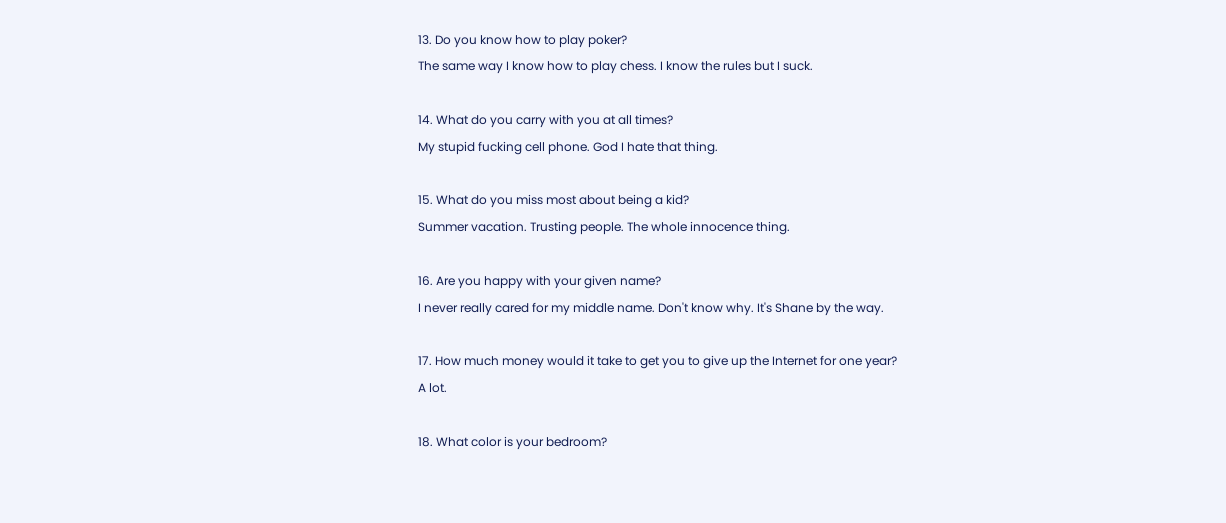13. Do you know how to play poker?
The same way I know how to play chess. I know the rules but I suck.

14. What do you carry with you at all times?
My stupid fucking cell phone. God I hate that thing.

15. What do you miss most about being a kid?
Summer vacation. Trusting people. The whole innocence thing.

16. Are you happy with your given name?
I never really cared for my middle name. Don't know why. It's Shane by the way.

17. How much money would it take to get you to give up the Internet for one year?
A lot.

18. What color is your bedroom?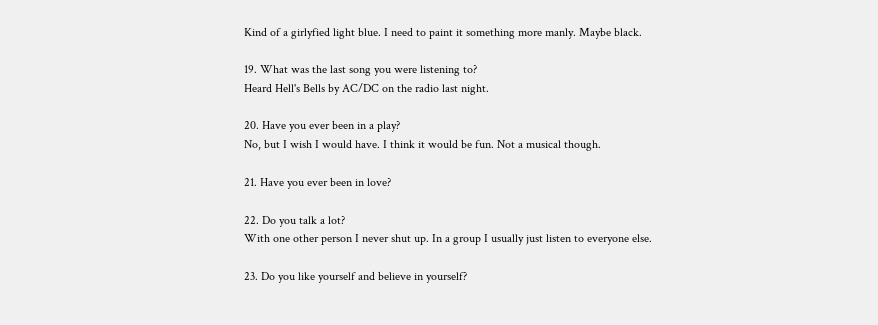Kind of a girlyfied light blue. I need to paint it something more manly. Maybe black.

19. What was the last song you were listening to?
Heard Hell's Bells by AC/DC on the radio last night.

20. Have you ever been in a play?
No, but I wish I would have. I think it would be fun. Not a musical though.

21. Have you ever been in love?

22. Do you talk a lot?
With one other person I never shut up. In a group I usually just listen to everyone else.

23. Do you like yourself and believe in yourself?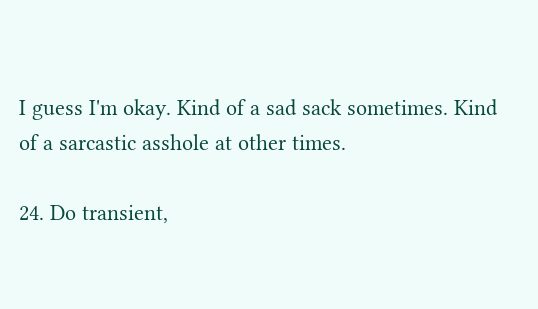I guess I'm okay. Kind of a sad sack sometimes. Kind of a sarcastic asshole at other times.

24. Do transient,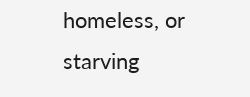homeless, or starving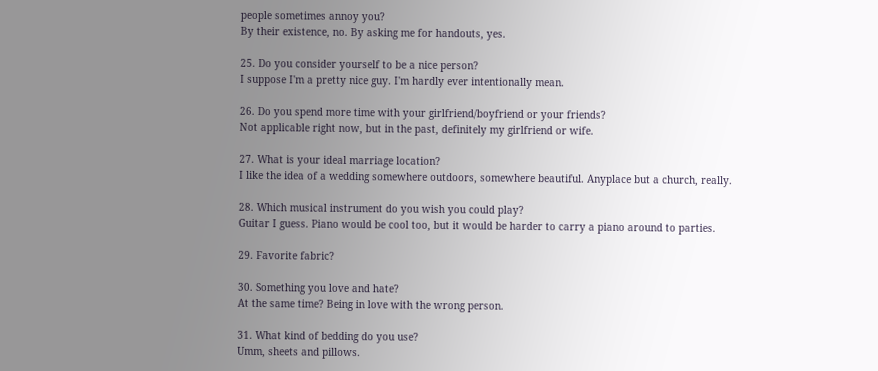people sometimes annoy you?
By their existence, no. By asking me for handouts, yes.

25. Do you consider yourself to be a nice person?
I suppose I'm a pretty nice guy. I'm hardly ever intentionally mean.

26. Do you spend more time with your girlfriend/boyfriend or your friends?
Not applicable right now, but in the past, definitely my girlfriend or wife.

27. What is your ideal marriage location?
I like the idea of a wedding somewhere outdoors, somewhere beautiful. Anyplace but a church, really.

28. Which musical instrument do you wish you could play?
Guitar I guess. Piano would be cool too, but it would be harder to carry a piano around to parties.

29. Favorite fabric?

30. Something you love and hate?
At the same time? Being in love with the wrong person.

31. What kind of bedding do you use?
Umm, sheets and pillows.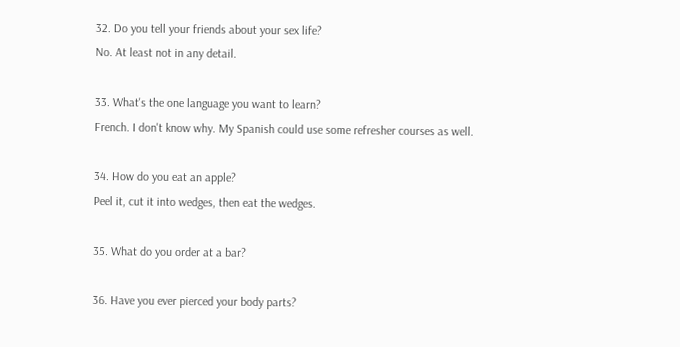32. Do you tell your friends about your sex life?
No. At least not in any detail.

33. What's the one language you want to learn?
French. I don't know why. My Spanish could use some refresher courses as well.

34. How do you eat an apple?
Peel it, cut it into wedges, then eat the wedges.

35. What do you order at a bar?

36. Have you ever pierced your body parts?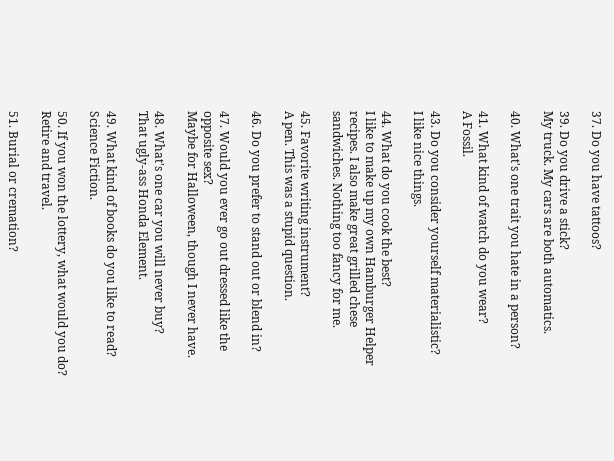37. Do you have tattoos?

39. Do you drive a stick?
My truck. My cars are both automatics.

40. What's one trait you hate in a person?

41. What kind of watch do you wear?
A Fossil.

43. Do you consider yourself materialistic?
I like nice things.

44. What do you cook the best?
I like to make up my own Hamburger Helper recipes. I also make great grilled chese sandwiches. Nothing too fancy for me.

45. Favorite writing instrument?
A pen. This was a stupid question.

46. Do you prefer to stand out or blend in?

47. Would you ever go out dressed like the opposite sex?
Maybe for Halloween, though I never have.

48. What's one car you will never buy?
That ugly-ass Honda Element.

49. What kind of books do you like to read?
Science Fiction.

50. If you won the lottery, what would you do?
Retire and travel.

51. Burial or cremation?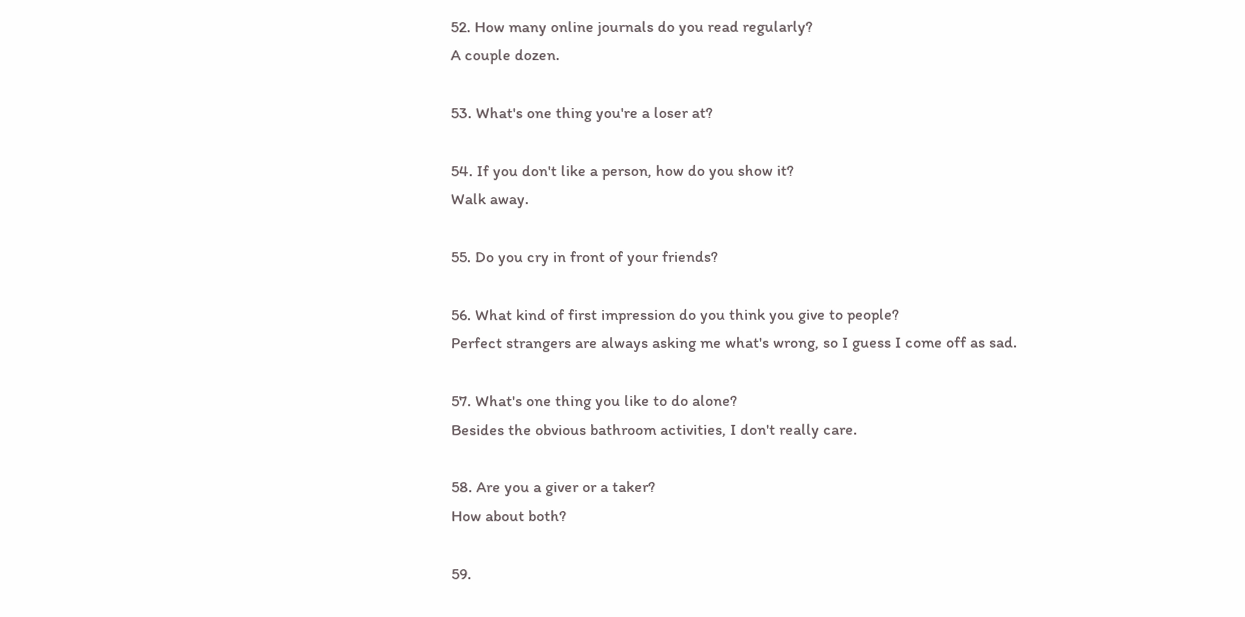52. How many online journals do you read regularly?
A couple dozen.

53. What's one thing you're a loser at?

54. If you don't like a person, how do you show it?
Walk away.

55. Do you cry in front of your friends?

56. What kind of first impression do you think you give to people?
Perfect strangers are always asking me what's wrong, so I guess I come off as sad.

57. What's one thing you like to do alone?
Besides the obvious bathroom activities, I don't really care.

58. Are you a giver or a taker?
How about both?

59.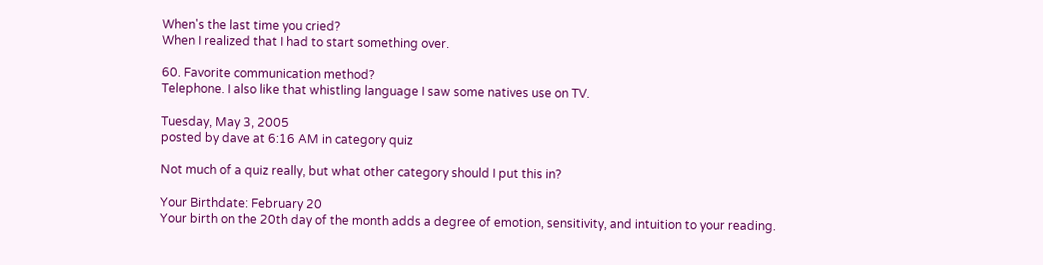When's the last time you cried?
When I realized that I had to start something over.

60. Favorite communication method?
Telephone. I also like that whistling language I saw some natives use on TV.

Tuesday, May 3, 2005
posted by dave at 6:16 AM in category quiz

Not much of a quiz really, but what other category should I put this in?

Your Birthdate: February 20
Your birth on the 20th day of the month adds a degree of emotion, sensitivity, and intuition to your reading.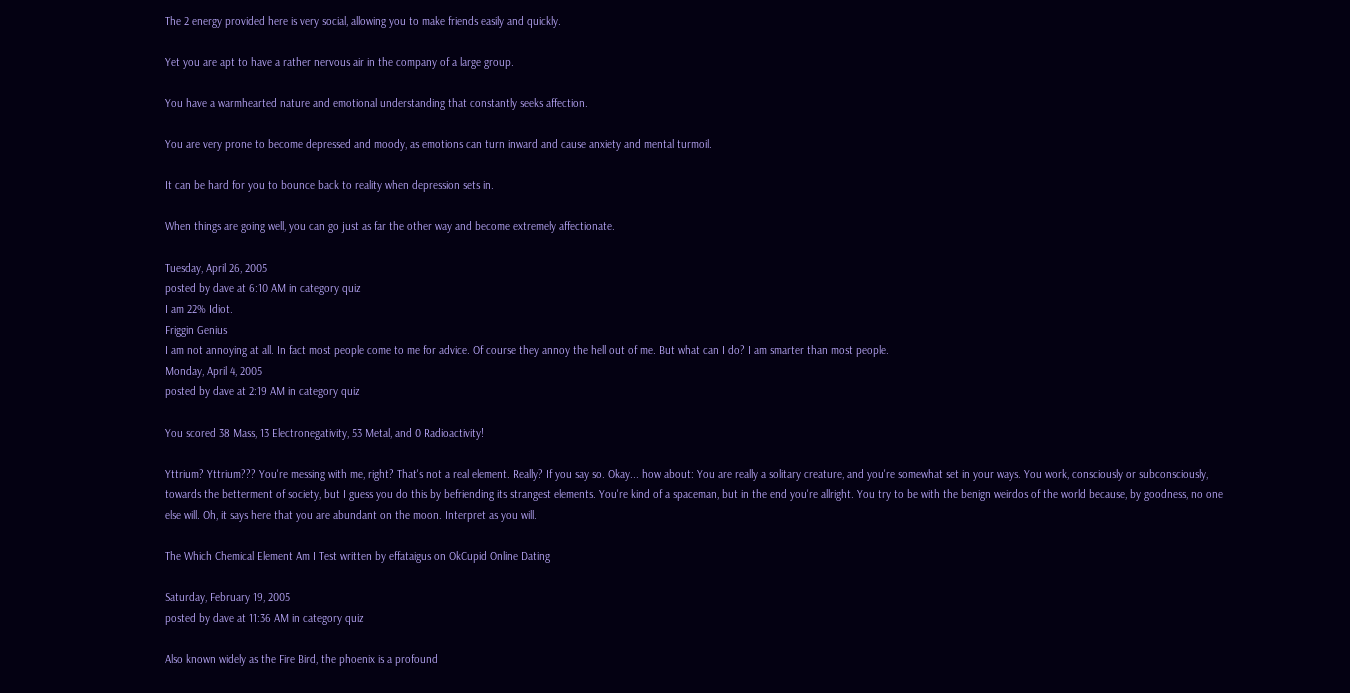The 2 energy provided here is very social, allowing you to make friends easily and quickly.

Yet you are apt to have a rather nervous air in the company of a large group.

You have a warmhearted nature and emotional understanding that constantly seeks affection.

You are very prone to become depressed and moody, as emotions can turn inward and cause anxiety and mental turmoil.

It can be hard for you to bounce back to reality when depression sets in.

When things are going well, you can go just as far the other way and become extremely affectionate.

Tuesday, April 26, 2005
posted by dave at 6:10 AM in category quiz
I am 22% Idiot.
Friggin Genius
I am not annoying at all. In fact most people come to me for advice. Of course they annoy the hell out of me. But what can I do? I am smarter than most people.
Monday, April 4, 2005
posted by dave at 2:19 AM in category quiz

You scored 38 Mass, 13 Electronegativity, 53 Metal, and 0 Radioactivity!

Yttrium? Yttrium??? You're messing with me, right? That's not a real element. Really? If you say so. Okay... how about: You are really a solitary creature, and you're somewhat set in your ways. You work, consciously or subconsciously, towards the betterment of society, but I guess you do this by befriending its strangest elements. You're kind of a spaceman, but in the end you're allright. You try to be with the benign weirdos of the world because, by goodness, no one else will. Oh, it says here that you are abundant on the moon. Interpret as you will.

The Which Chemical Element Am I Test written by effataigus on OkCupid Online Dating

Saturday, February 19, 2005
posted by dave at 11:36 AM in category quiz

Also known widely as the Fire Bird, the phoenix is a profound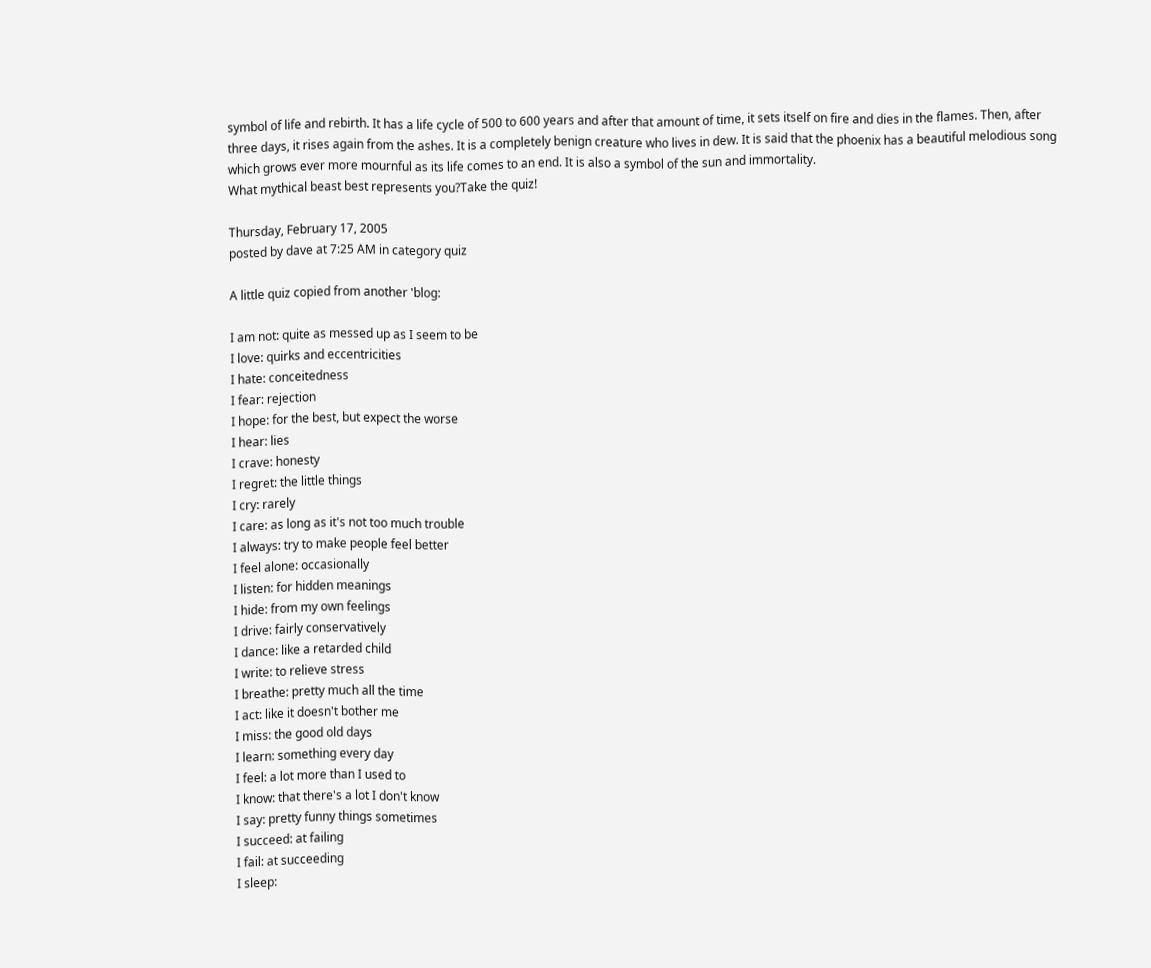symbol of life and rebirth. It has a life cycle of 500 to 600 years and after that amount of time, it sets itself on fire and dies in the flames. Then, after three days, it rises again from the ashes. It is a completely benign creature who lives in dew. It is said that the phoenix has a beautiful melodious song which grows ever more mournful as its life comes to an end. It is also a symbol of the sun and immortality.
What mythical beast best represents you?Take the quiz!

Thursday, February 17, 2005
posted by dave at 7:25 AM in category quiz

A little quiz copied from another 'blog:

I am not: quite as messed up as I seem to be
I love: quirks and eccentricities
I hate: conceitedness
I fear: rejection
I hope: for the best, but expect the worse
I hear: lies
I crave: honesty
I regret: the little things
I cry: rarely
I care: as long as it's not too much trouble
I always: try to make people feel better
I feel alone: occasionally
I listen: for hidden meanings
I hide: from my own feelings
I drive: fairly conservatively
I dance: like a retarded child
I write: to relieve stress
I breathe: pretty much all the time
I act: like it doesn't bother me
I miss: the good old days
I learn: something every day
I feel: a lot more than I used to
I know: that there's a lot I don't know
I say: pretty funny things sometimes
I succeed: at failing
I fail: at succeeding
I sleep: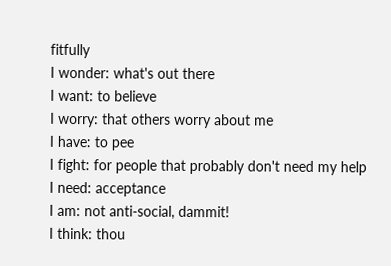fitfully
I wonder: what's out there
I want: to believe
I worry: that others worry about me
I have: to pee
I fight: for people that probably don't need my help
I need: acceptance
I am: not anti-social, dammit!
I think: thou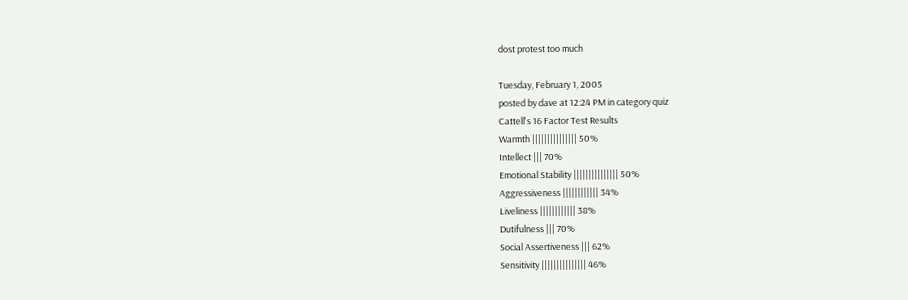dost protest too much

Tuesday, February 1, 2005
posted by dave at 12:24 PM in category quiz
Cattell's 16 Factor Test Results
Warmth ||||||||||||||| 50%
Intellect ||| 70%
Emotional Stability ||||||||||||||| 50%
Aggressiveness |||||||||||| 34%
Liveliness |||||||||||| 38%
Dutifulness ||| 70%
Social Assertiveness ||| 62%
Sensitivity ||||||||||||||| 46%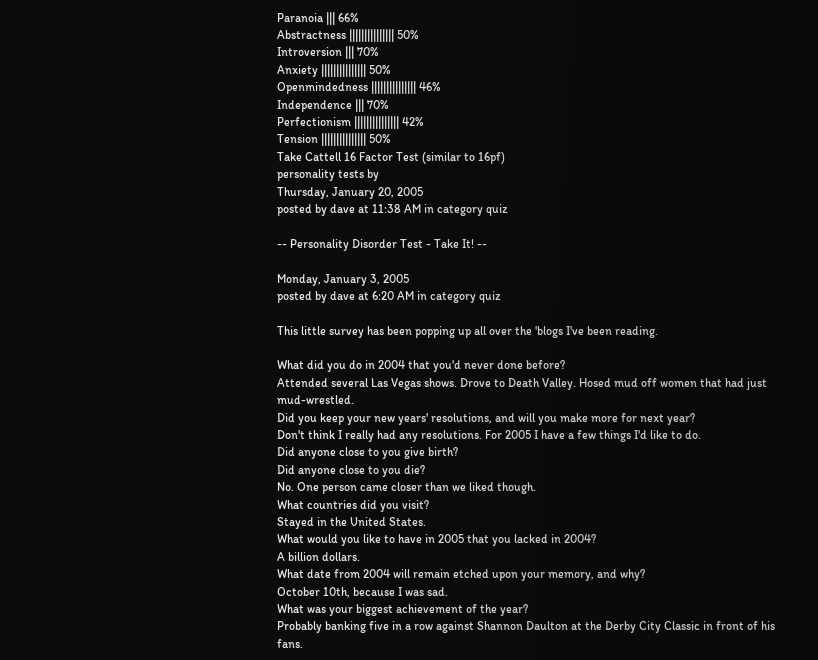Paranoia ||| 66%
Abstractness ||||||||||||||| 50%
Introversion ||| 70%
Anxiety ||||||||||||||| 50%
Openmindedness ||||||||||||||| 46%
Independence ||| 70%
Perfectionism ||||||||||||||| 42%
Tension ||||||||||||||| 50%
Take Cattell 16 Factor Test (similar to 16pf)
personality tests by
Thursday, January 20, 2005
posted by dave at 11:38 AM in category quiz

-- Personality Disorder Test - Take It! --

Monday, January 3, 2005
posted by dave at 6:20 AM in category quiz

This little survey has been popping up all over the 'blogs I've been reading.

What did you do in 2004 that you'd never done before?
Attended several Las Vegas shows. Drove to Death Valley. Hosed mud off women that had just mud-wrestled.
Did you keep your new years' resolutions, and will you make more for next year?
Don't think I really had any resolutions. For 2005 I have a few things I'd like to do.
Did anyone close to you give birth?
Did anyone close to you die?
No. One person came closer than we liked though.
What countries did you visit?
Stayed in the United States.
What would you like to have in 2005 that you lacked in 2004?
A billion dollars.
What date from 2004 will remain etched upon your memory, and why?
October 10th, because I was sad.
What was your biggest achievement of the year?
Probably banking five in a row against Shannon Daulton at the Derby City Classic in front of his fans.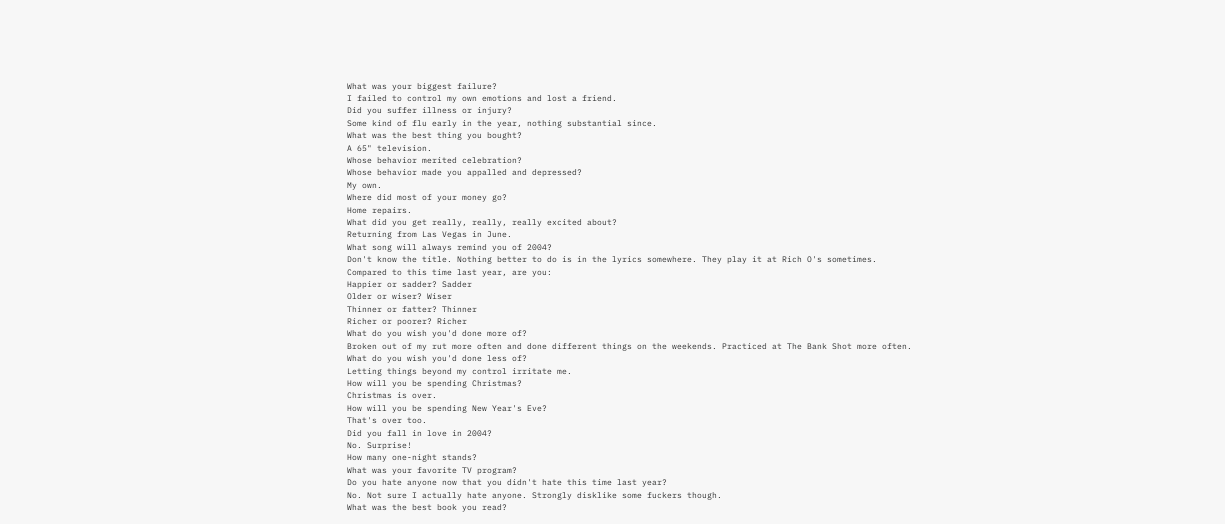What was your biggest failure?
I failed to control my own emotions and lost a friend.
Did you suffer illness or injury?
Some kind of flu early in the year, nothing substantial since.
What was the best thing you bought?
A 65" television.
Whose behavior merited celebration?
Whose behavior made you appalled and depressed?
My own.
Where did most of your money go?
Home repairs.
What did you get really, really, really excited about?
Returning from Las Vegas in June.
What song will always remind you of 2004?
Don't know the title. Nothing better to do is in the lyrics somewhere. They play it at Rich O's sometimes.
Compared to this time last year, are you:
Happier or sadder? Sadder
Older or wiser? Wiser
Thinner or fatter? Thinner
Richer or poorer? Richer
What do you wish you'd done more of?
Broken out of my rut more often and done different things on the weekends. Practiced at The Bank Shot more often.
What do you wish you'd done less of?
Letting things beyond my control irritate me.
How will you be spending Christmas?
Christmas is over.
How will you be spending New Year's Eve?
That's over too.
Did you fall in love in 2004?
No. Surprise!
How many one-night stands?
What was your favorite TV program?
Do you hate anyone now that you didn't hate this time last year?
No. Not sure I actually hate anyone. Strongly disklike some fuckers though.
What was the best book you read?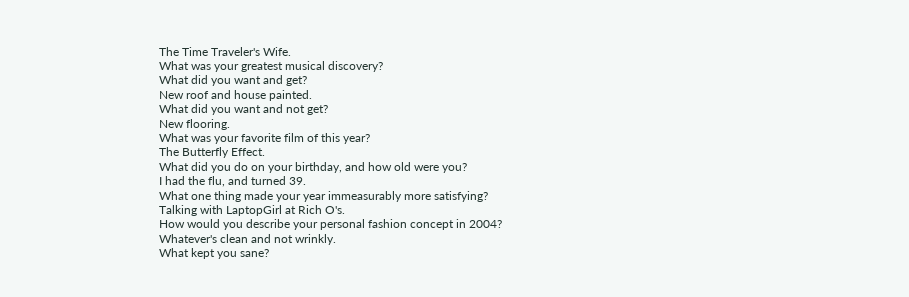The Time Traveler's Wife.
What was your greatest musical discovery?
What did you want and get?
New roof and house painted.
What did you want and not get?
New flooring.
What was your favorite film of this year?
The Butterfly Effect.
What did you do on your birthday, and how old were you?
I had the flu, and turned 39.
What one thing made your year immeasurably more satisfying?
Talking with LaptopGirl at Rich O's.
How would you describe your personal fashion concept in 2004?
Whatever's clean and not wrinkly.
What kept you sane?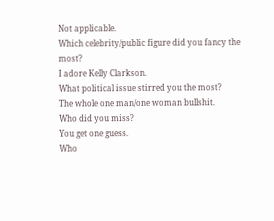Not applicable.
Which celebrity/public figure did you fancy the most?
I adore Kelly Clarkson.
What political issue stirred you the most?
The whole one man/one woman bullshit.
Who did you miss?
You get one guess.
Who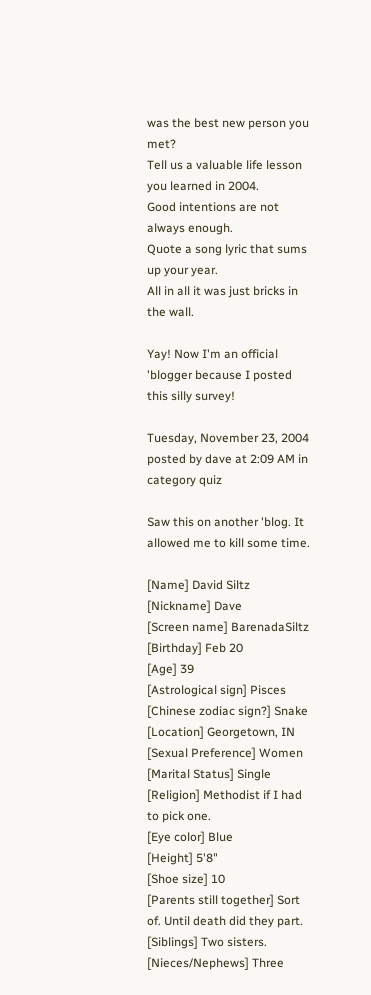was the best new person you met?
Tell us a valuable life lesson you learned in 2004.
Good intentions are not always enough.
Quote a song lyric that sums up your year.
All in all it was just bricks in the wall.

Yay! Now I'm an official 'blogger because I posted this silly survey!

Tuesday, November 23, 2004
posted by dave at 2:09 AM in category quiz

Saw this on another 'blog. It allowed me to kill some time.

[Name] David Siltz
[Nickname] Dave
[Screen name] BarenadaSiltz
[Birthday] Feb 20
[Age] 39
[Astrological sign] Pisces
[Chinese zodiac sign?] Snake
[Location] Georgetown, IN
[Sexual Preference] Women
[Marital Status] Single
[Religion] Methodist if I had to pick one.
[Eye color] Blue
[Height] 5'8"
[Shoe size] 10
[Parents still together] Sort of. Until death did they part.
[Siblings] Two sisters.
[Nieces/Nephews] Three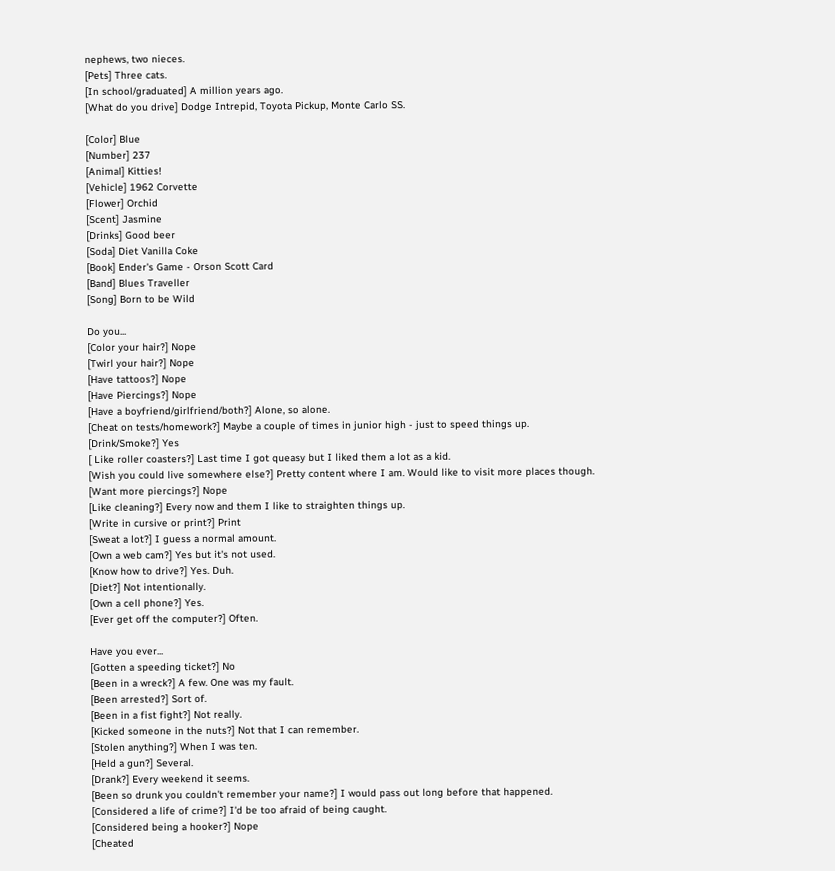nephews, two nieces.
[Pets] Three cats.
[In school/graduated] A million years ago.
[What do you drive] Dodge Intrepid, Toyota Pickup, Monte Carlo SS.

[Color] Blue
[Number] 237
[Animal] Kitties!
[Vehicle] 1962 Corvette
[Flower] Orchid
[Scent] Jasmine
[Drinks] Good beer
[Soda] Diet Vanilla Coke
[Book] Ender's Game - Orson Scott Card
[Band] Blues Traveller
[Song] Born to be Wild

Do you...
[Color your hair?] Nope
[Twirl your hair?] Nope
[Have tattoos?] Nope
[Have Piercings?] Nope
[Have a boyfriend/girlfriend/both?] Alone, so alone.
[Cheat on tests/homework?] Maybe a couple of times in junior high - just to speed things up.
[Drink/Smoke?] Yes
[ Like roller coasters?] Last time I got queasy but I liked them a lot as a kid.
[Wish you could live somewhere else?] Pretty content where I am. Would like to visit more places though.
[Want more piercings?] Nope
[Like cleaning?] Every now and them I like to straighten things up.
[Write in cursive or print?] Print
[Sweat a lot?] I guess a normal amount.
[Own a web cam?] Yes but it's not used.
[Know how to drive?] Yes. Duh.
[Diet?] Not intentionally.
[Own a cell phone?] Yes.
[Ever get off the computer?] Often.

Have you ever...
[Gotten a speeding ticket?] No
[Been in a wreck?] A few. One was my fault.
[Been arrested?] Sort of.
[Been in a fist fight?] Not really.
[Kicked someone in the nuts?] Not that I can remember.
[Stolen anything?] When I was ten.
[Held a gun?] Several.
[Drank?] Every weekend it seems.
[Been so drunk you couldn't remember your name?] I would pass out long before that happened.
[Considered a life of crime?] I'd be too afraid of being caught.
[Considered being a hooker?] Nope
[Cheated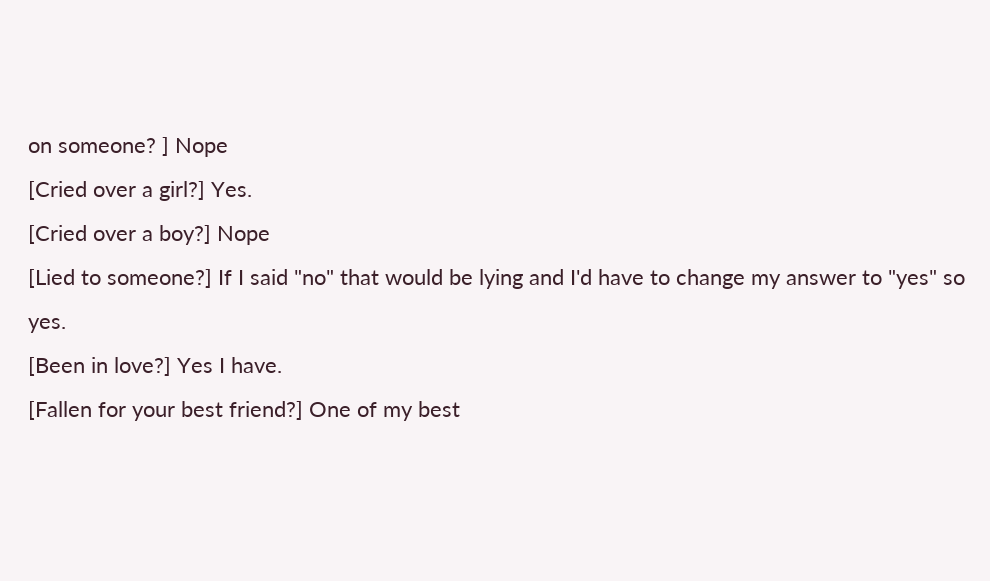on someone? ] Nope
[Cried over a girl?] Yes.
[Cried over a boy?] Nope
[Lied to someone?] If I said "no" that would be lying and I'd have to change my answer to "yes" so yes.
[Been in love?] Yes I have.
[Fallen for your best friend?] One of my best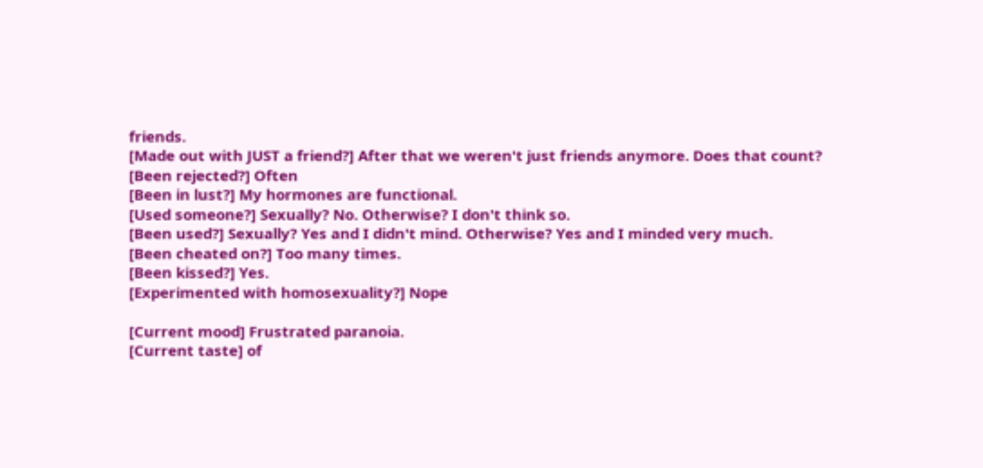friends.
[Made out with JUST a friend?] After that we weren't just friends anymore. Does that count?
[Been rejected?] Often
[Been in lust?] My hormones are functional.
[Used someone?] Sexually? No. Otherwise? I don't think so.
[Been used?] Sexually? Yes and I didn't mind. Otherwise? Yes and I minded very much.
[Been cheated on?] Too many times.
[Been kissed?] Yes.
[Experimented with homosexuality?] Nope

[Current mood] Frustrated paranoia.
[Current taste] of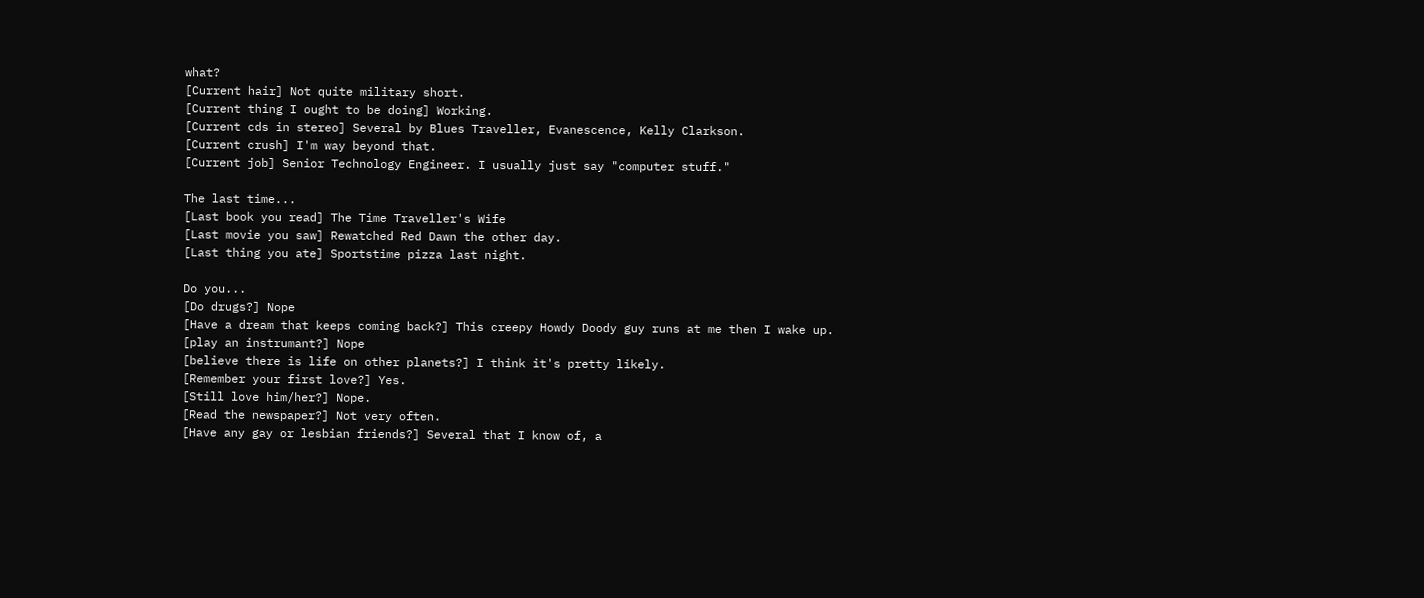what?
[Current hair] Not quite military short.
[Current thing I ought to be doing] Working.
[Current cds in stereo] Several by Blues Traveller, Evanescence, Kelly Clarkson.
[Current crush] I'm way beyond that.
[Current job] Senior Technology Engineer. I usually just say "computer stuff."

The last time...
[Last book you read] The Time Traveller's Wife
[Last movie you saw] Rewatched Red Dawn the other day.
[Last thing you ate] Sportstime pizza last night.

Do you...
[Do drugs?] Nope
[Have a dream that keeps coming back?] This creepy Howdy Doody guy runs at me then I wake up.
[play an instrumant?] Nope
[believe there is life on other planets?] I think it's pretty likely.
[Remember your first love?] Yes.
[Still love him/her?] Nope.
[Read the newspaper?] Not very often.
[Have any gay or lesbian friends?] Several that I know of, a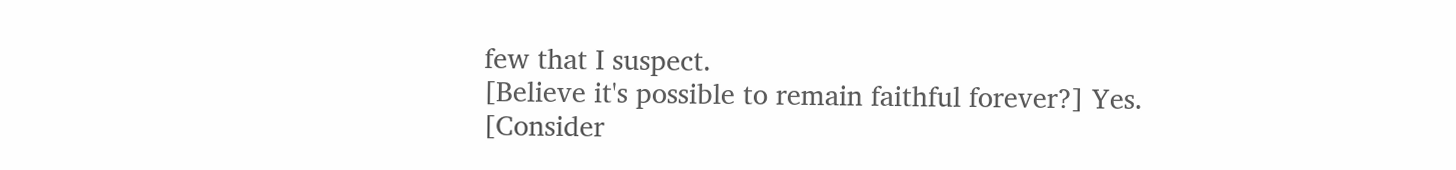few that I suspect.
[Believe it's possible to remain faithful forever?] Yes.
[Consider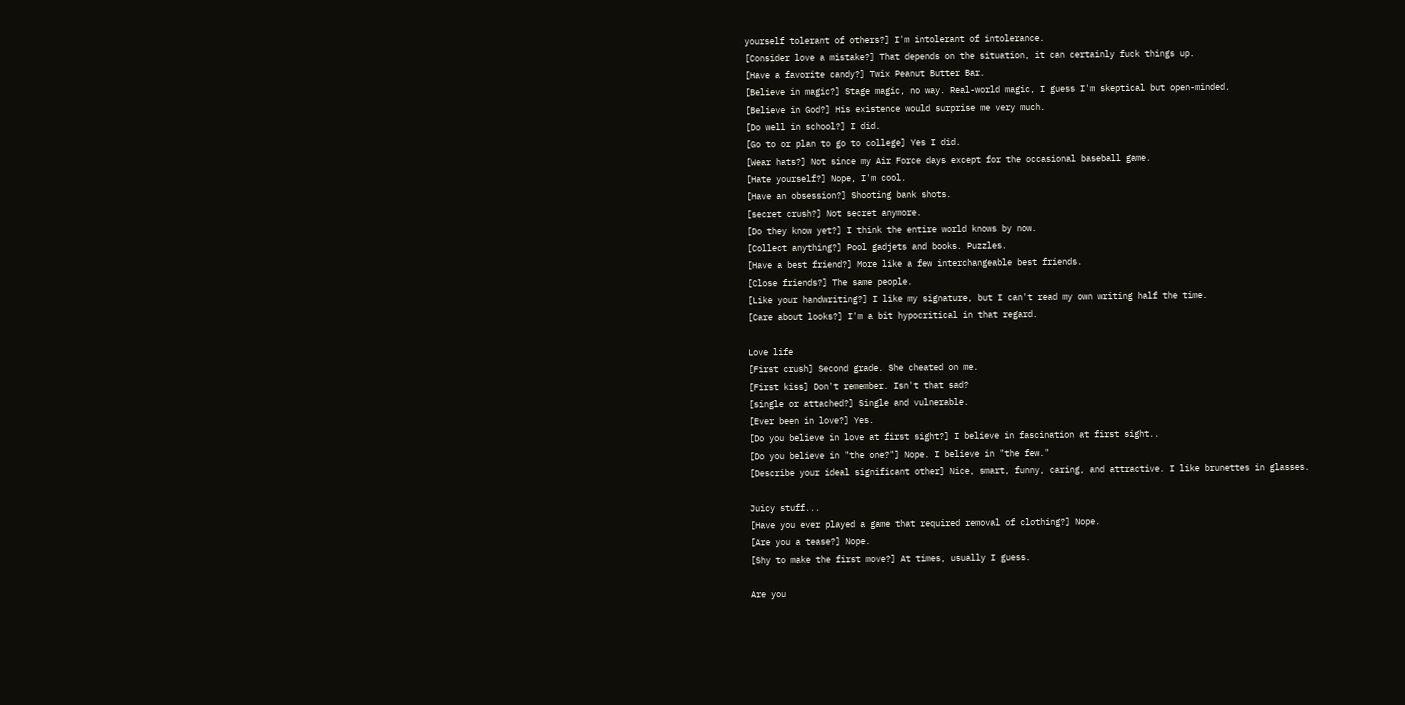yourself tolerant of others?] I'm intolerant of intolerance.
[Consider love a mistake?] That depends on the situation, it can certainly fuck things up.
[Have a favorite candy?] Twix Peanut Butter Bar.
[Believe in magic?] Stage magic, no way. Real-world magic, I guess I'm skeptical but open-minded.
[Believe in God?] His existence would surprise me very much.
[Do well in school?] I did.
[Go to or plan to go to college] Yes I did.
[Wear hats?] Not since my Air Force days except for the occasional baseball game.
[Hate yourself?] Nope, I'm cool.
[Have an obsession?] Shooting bank shots.
[secret crush?] Not secret anymore.
[Do they know yet?] I think the entire world knows by now.
[Collect anything?] Pool gadjets and books. Puzzles.
[Have a best friend?] More like a few interchangeable best friends.
[Close friends?] The same people.
[Like your handwriting?] I like my signature, but I can't read my own writing half the time.
[Care about looks?] I'm a bit hypocritical in that regard.

Love life
[First crush] Second grade. She cheated on me.
[First kiss] Don't remember. Isn't that sad?
[single or attached?] Single and vulnerable.
[Ever been in love?] Yes.
[Do you believe in love at first sight?] I believe in fascination at first sight..
[Do you believe in "the one?"] Nope. I believe in "the few."
[Describe your ideal significant other] Nice, smart, funny, caring, and attractive. I like brunettes in glasses.

Juicy stuff...
[Have you ever played a game that required removal of clothing?] Nope.
[Are you a tease?] Nope.
[Shy to make the first move?] At times, usually I guess.

Are you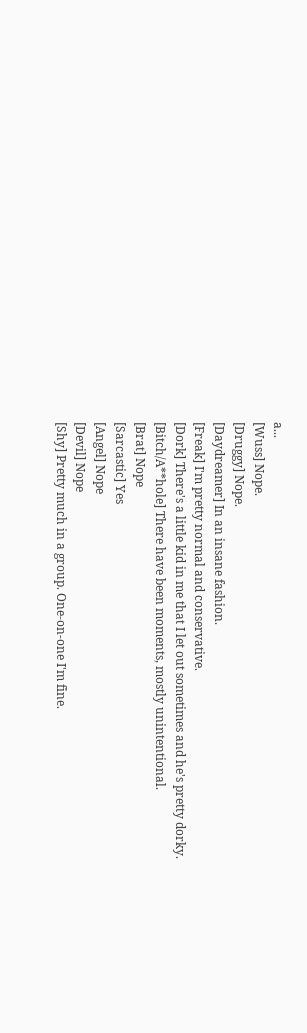a...
[Wuss] Nope.
[Druggy] Nope.
[Daydreamer] In an insane fashion.
[Freak] I'm pretty normal and conservative.
[Dork] There's a little kid in me that I let out sometimes and he's pretty dorky.
[Bitch/A**hole] There have been moments, mostly unintentional.
[Brat] Nope
[Sarcastic] Yes
[Angel] Nope
[Devil] Nope
[Shy] Pretty much in a group. One-on-one I'm fine.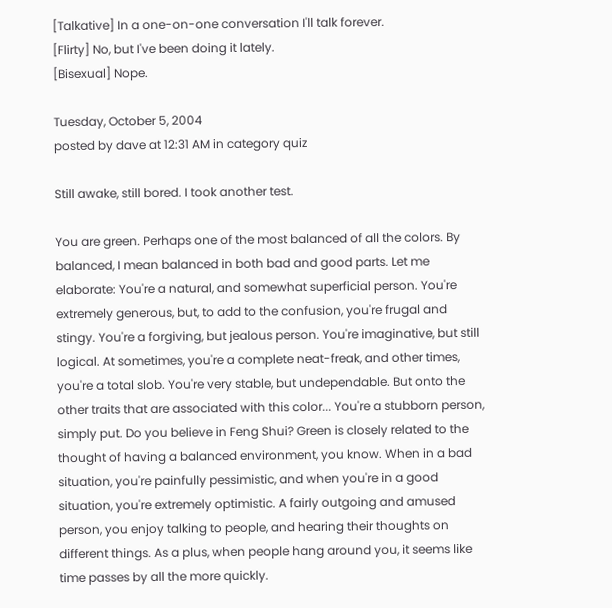[Talkative] In a one-on-one conversation I'll talk forever.
[Flirty] No, but I've been doing it lately.
[Bisexual] Nope.

Tuesday, October 5, 2004
posted by dave at 12:31 AM in category quiz

Still awake, still bored. I took another test.

You are green. Perhaps one of the most balanced of all the colors. By balanced, I mean balanced in both bad and good parts. Let me elaborate: You're a natural, and somewhat superficial person. You're extremely generous, but, to add to the confusion, you're frugal and stingy. You're a forgiving, but jealous person. You're imaginative, but still logical. At sometimes, you're a complete neat-freak, and other times, you're a total slob. You're very stable, but undependable. But onto the other traits that are associated with this color... You're a stubborn person, simply put. Do you believe in Feng Shui? Green is closely related to the thought of having a balanced environment, you know. When in a bad situation, you're painfully pessimistic, and when you're in a good situation, you're extremely optimistic. A fairly outgoing and amused person, you enjoy talking to people, and hearing their thoughts on different things. As a plus, when people hang around you, it seems like time passes by all the more quickly.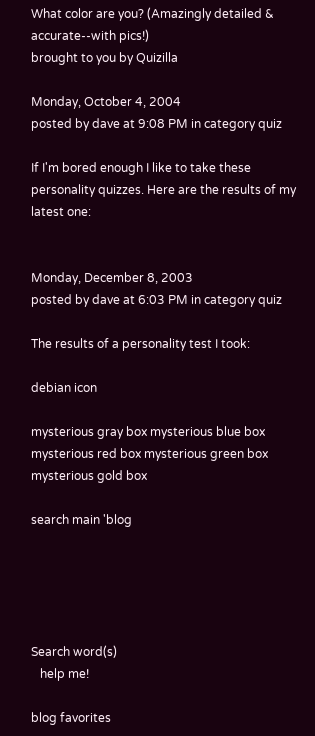What color are you? (Amazingly detailed & accurate--with pics!)
brought to you by Quizilla

Monday, October 4, 2004
posted by dave at 9:08 PM in category quiz

If I'm bored enough I like to take these personality quizzes. Here are the results of my latest one:


Monday, December 8, 2003
posted by dave at 6:03 PM in category quiz

The results of a personality test I took:

debian icon

mysterious gray box mysterious blue box mysterious red box mysterious green box mysterious gold box

search main 'blog





Search word(s)
   help me!

blog favorites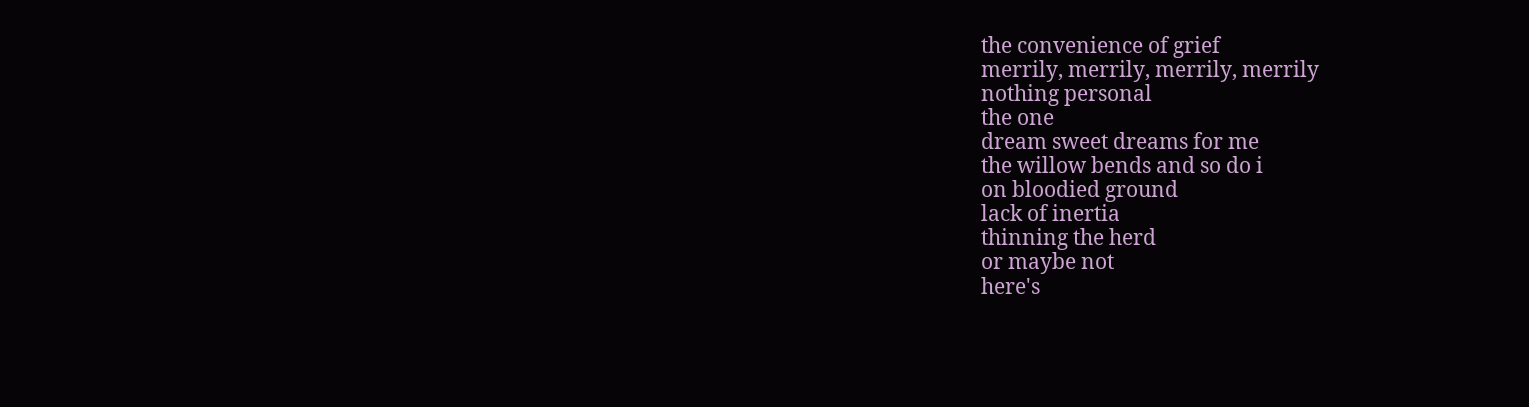the convenience of grief
merrily, merrily, merrily, merrily
nothing personal
the one
dream sweet dreams for me
the willow bends and so do i
on bloodied ground
lack of inertia
thinning the herd
or maybe not
here's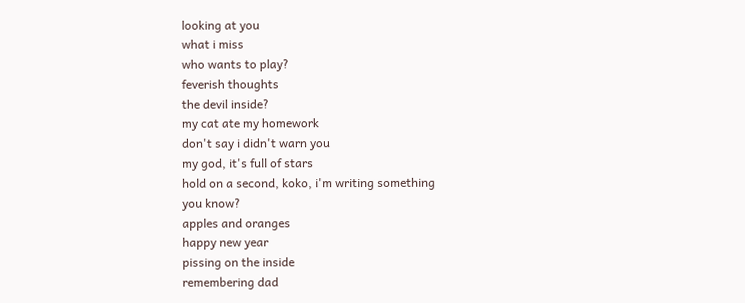looking at you
what i miss
who wants to play?
feverish thoughts
the devil inside?
my cat ate my homework
don't say i didn't warn you
my god, it's full of stars
hold on a second, koko, i'm writing something
you know?
apples and oranges
happy new year
pissing on the inside
remembering dad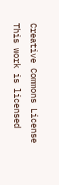Creative Commons License
This work is licensed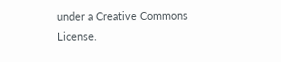under a Creative Commons License.